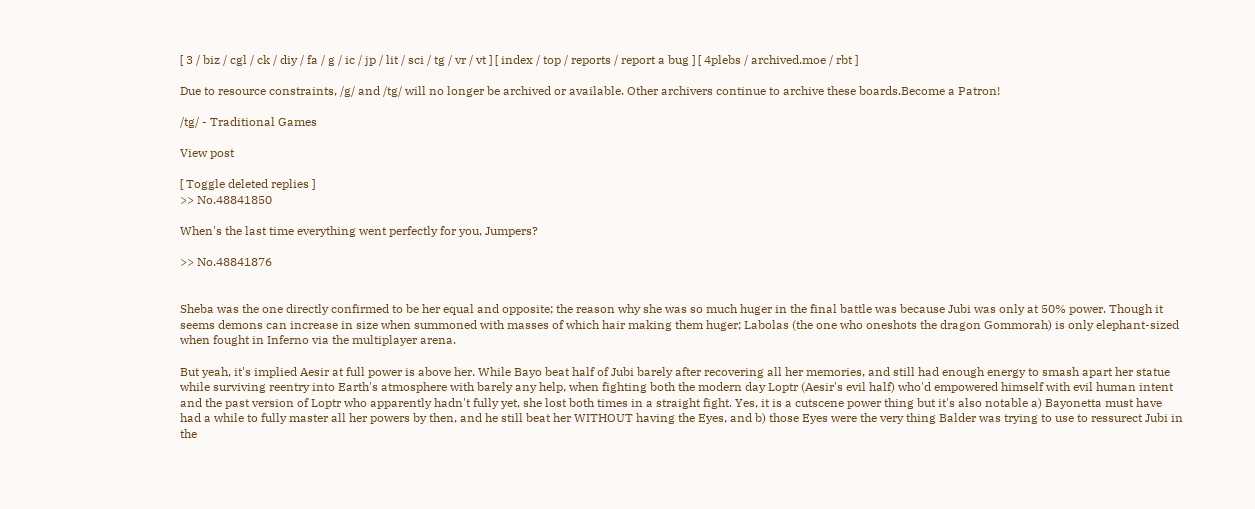[ 3 / biz / cgl / ck / diy / fa / g / ic / jp / lit / sci / tg / vr / vt ] [ index / top / reports / report a bug ] [ 4plebs / archived.moe / rbt ]

Due to resource constraints, /g/ and /tg/ will no longer be archived or available. Other archivers continue to archive these boards.Become a Patron!

/tg/ - Traditional Games

View post

[ Toggle deleted replies ]
>> No.48841850

When's the last time everything went perfectly for you, Jumpers?

>> No.48841876


Sheba was the one directly confirmed to be her equal and opposite; the reason why she was so much huger in the final battle was because Jubi was only at 50% power. Though it seems demons can increase in size when summoned with masses of which hair making them huger; Labolas (the one who oneshots the dragon Gommorah) is only elephant-sized when fought in Inferno via the multiplayer arena.

But yeah, it's implied Aesir at full power is above her. While Bayo beat half of Jubi barely after recovering all her memories, and still had enough energy to smash apart her statue while surviving reentry into Earth's atmosphere with barely any help, when fighting both the modern day Loptr (Aesir's evil half) who'd empowered himself with evil human intent and the past version of Loptr who apparently hadn't fully yet, she lost both times in a straight fight. Yes, it is a cutscene power thing but it's also notable a) Bayonetta must have had a while to fully master all her powers by then, and he still beat her WITHOUT having the Eyes, and b) those Eyes were the very thing Balder was trying to use to ressurect Jubi in the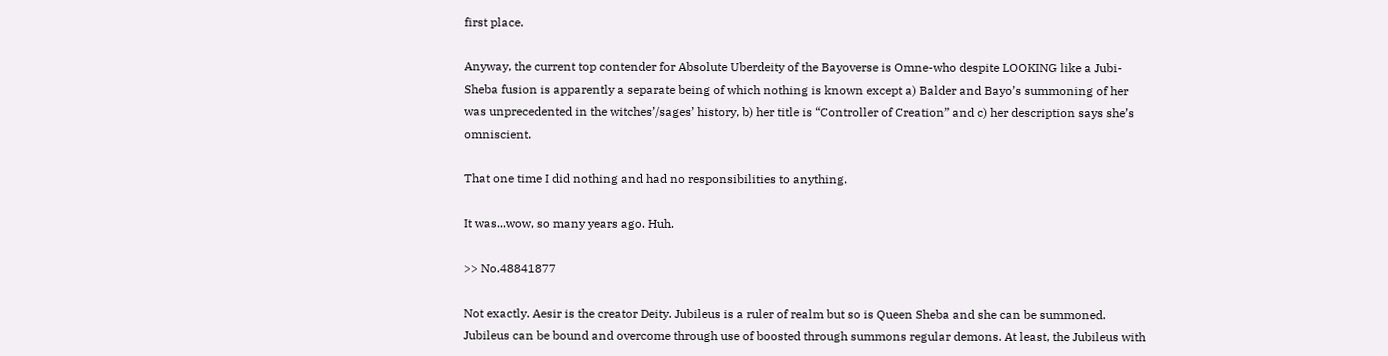first place.

Anyway, the current top contender for Absolute Uberdeity of the Bayoverse is Omne-who despite LOOKING like a Jubi-Sheba fusion is apparently a separate being of which nothing is known except a) Balder and Bayo’s summoning of her was unprecedented in the witches’/sages’ history, b) her title is “Controller of Creation” and c) her description says she’s omniscient.

That one time I did nothing and had no responsibilities to anything.

It was...wow, so many years ago. Huh.

>> No.48841877

Not exactly. Aesir is the creator Deity. Jubileus is a ruler of realm but so is Queen Sheba and she can be summoned. Jubileus can be bound and overcome through use of boosted through summons regular demons. At least, the Jubileus with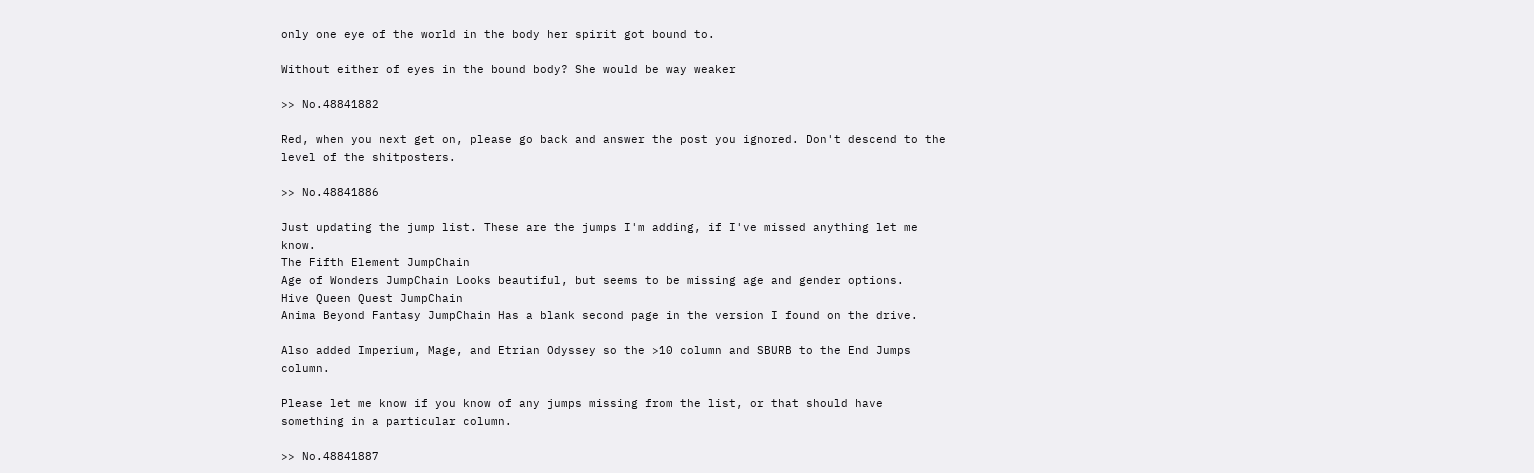only one eye of the world in the body her spirit got bound to.

Without either of eyes in the bound body? She would be way weaker

>> No.48841882

Red, when you next get on, please go back and answer the post you ignored. Don't descend to the level of the shitposters.

>> No.48841886

Just updating the jump list. These are the jumps I'm adding, if I've missed anything let me know.
The Fifth Element JumpChain
Age of Wonders JumpChain Looks beautiful, but seems to be missing age and gender options.
Hive Queen Quest JumpChain
Anima Beyond Fantasy JumpChain Has a blank second page in the version I found on the drive.

Also added Imperium, Mage, and Etrian Odyssey so the >10 column and SBURB to the End Jumps column.

Please let me know if you know of any jumps missing from the list, or that should have something in a particular column.

>> No.48841887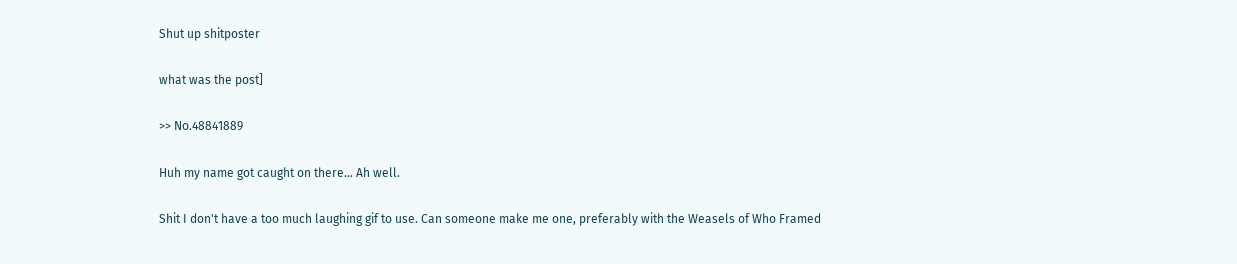Shut up shitposter

what was the post]

>> No.48841889

Huh my name got caught on there... Ah well.

Shit I don't have a too much laughing gif to use. Can someone make me one, preferably with the Weasels of Who Framed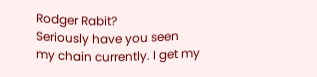Rodger Rabit?
Seriously have you seen my chain currently. I get my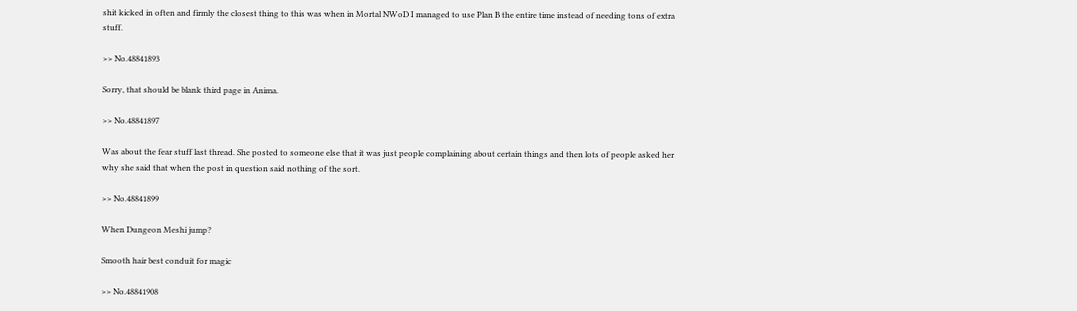shit kicked in often and firmly the closest thing to this was when in Mortal NWoD I managed to use Plan B the entire time instead of needing tons of extra stuff.

>> No.48841893

Sorry, that should be blank third page in Anima.

>> No.48841897

Was about the fear stuff last thread. She posted to someone else that it was just people complaining about certain things and then lots of people asked her why she said that when the post in question said nothing of the sort.

>> No.48841899

When Dungeon Meshi jump?

Smooth hair best conduit for magic

>> No.48841908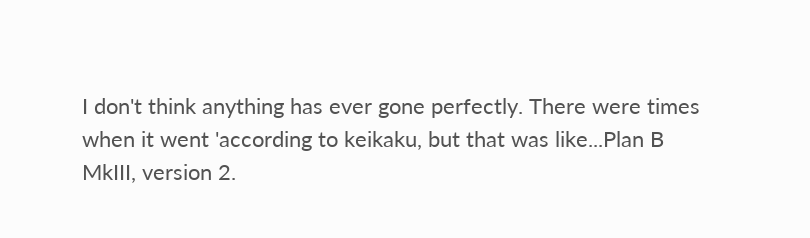I don't think anything has ever gone perfectly. There were times when it went 'according to keikaku, but that was like...Plan B MkIII, version 2.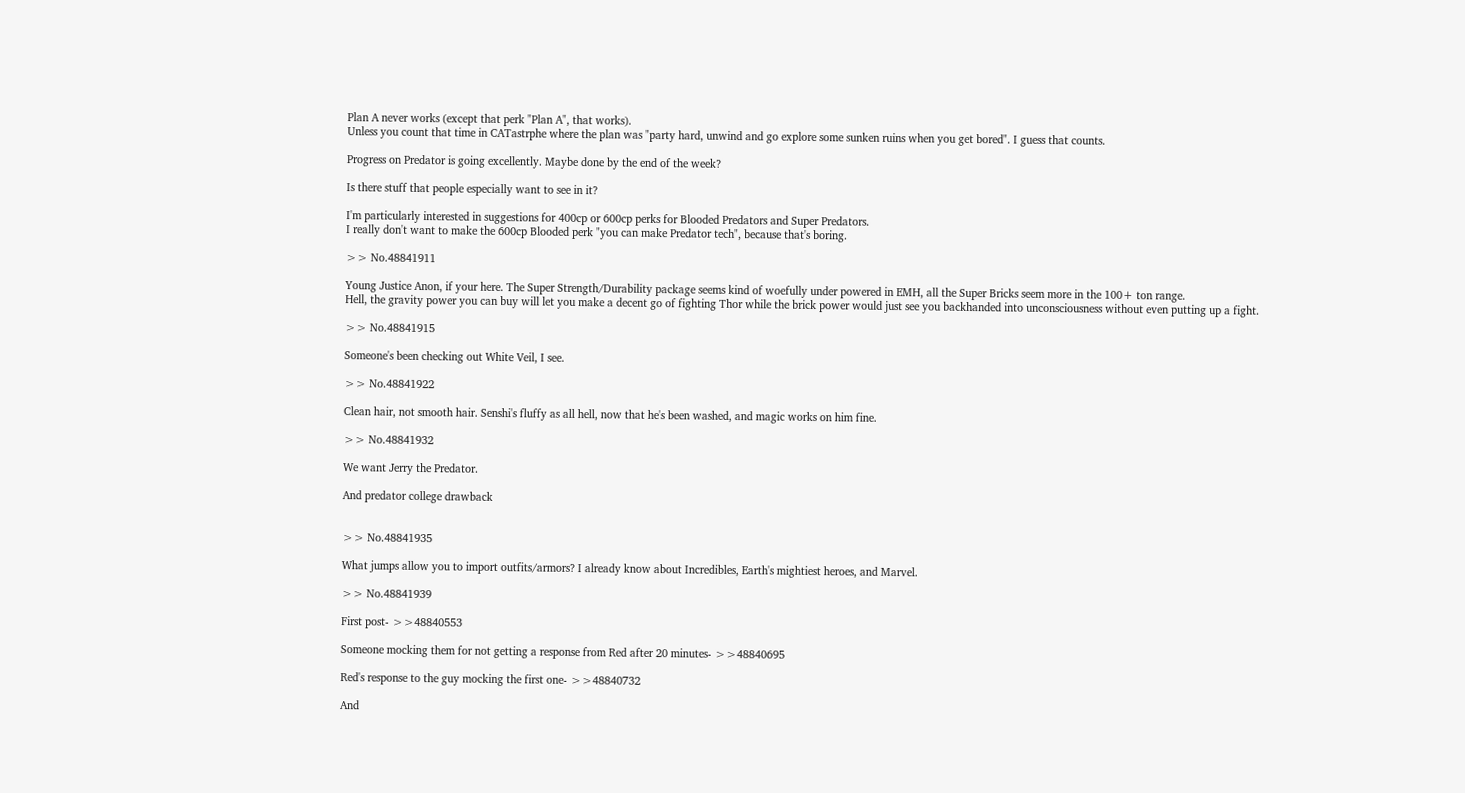Plan A never works (except that perk "Plan A", that works).
Unless you count that time in CATastrphe where the plan was "party hard, unwind and go explore some sunken ruins when you get bored". I guess that counts.

Progress on Predator is going excellently. Maybe done by the end of the week?

Is there stuff that people especially want to see in it?

I'm particularly interested in suggestions for 400cp or 600cp perks for Blooded Predators and Super Predators.
I really don't want to make the 600cp Blooded perk "you can make Predator tech", because that's boring.

>> No.48841911

Young Justice Anon, if your here. The Super Strength/Durability package seems kind of woefully under powered in EMH, all the Super Bricks seem more in the 100+ ton range.
Hell, the gravity power you can buy will let you make a decent go of fighting Thor while the brick power would just see you backhanded into unconsciousness without even putting up a fight.

>> No.48841915

Someone's been checking out White Veil, I see.

>> No.48841922

Clean hair, not smooth hair. Senshi's fluffy as all hell, now that he's been washed, and magic works on him fine.

>> No.48841932

We want Jerry the Predator.

And predator college drawback


>> No.48841935

What jumps allow you to import outfits/armors? I already know about Incredibles, Earth's mightiest heroes, and Marvel.

>> No.48841939

First post- >>48840553

Someone mocking them for not getting a response from Red after 20 minutes- >>48840695

Red's response to the guy mocking the first one- >>48840732

And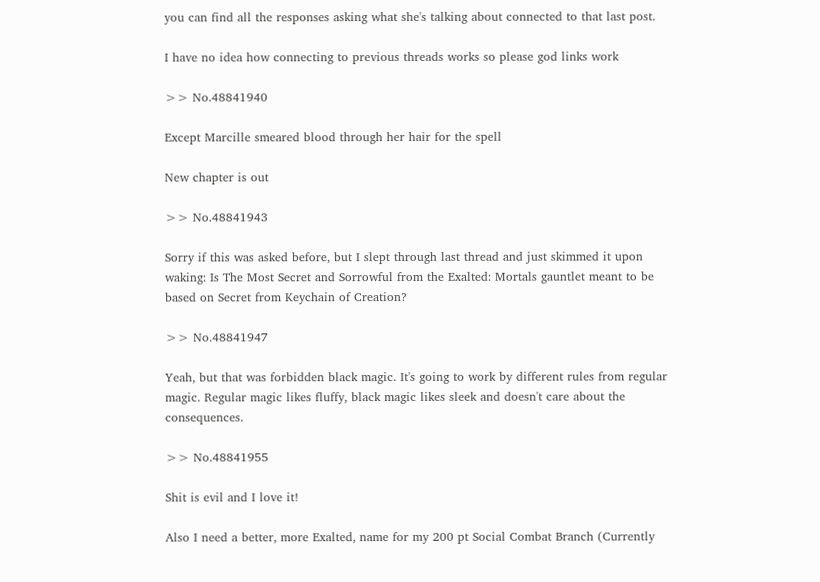you can find all the responses asking what she's talking about connected to that last post.

I have no idea how connecting to previous threads works so please god links work

>> No.48841940

Except Marcille smeared blood through her hair for the spell

New chapter is out

>> No.48841943

Sorry if this was asked before, but I slept through last thread and just skimmed it upon waking: Is The Most Secret and Sorrowful from the Exalted: Mortals gauntlet meant to be based on Secret from Keychain of Creation?

>> No.48841947

Yeah, but that was forbidden black magic. It's going to work by different rules from regular magic. Regular magic likes fluffy, black magic likes sleek and doesn't care about the consequences.

>> No.48841955

Shit is evil and I love it!

Also I need a better, more Exalted, name for my 200 pt Social Combat Branch (Currently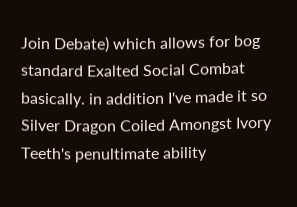Join Debate) which allows for bog standard Exalted Social Combat basically. in addition I've made it so Silver Dragon Coiled Amongst Ivory Teeth's penultimate ability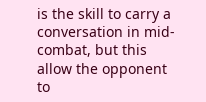is the skill to carry a conversation in mid-combat, but this allow the opponent to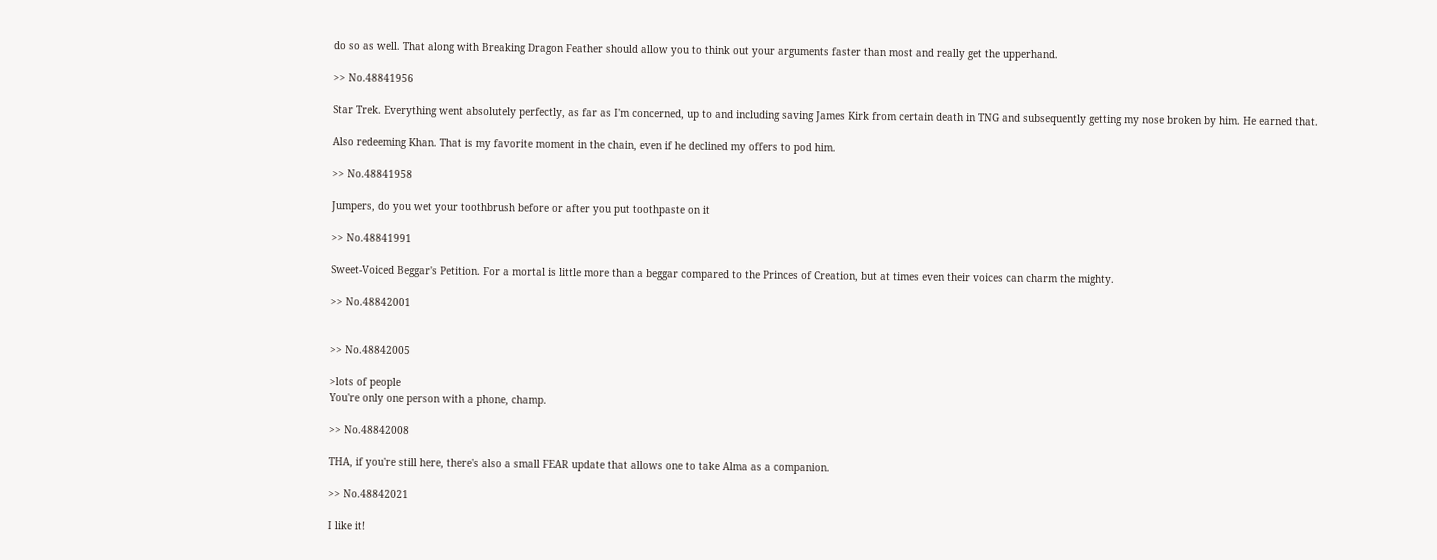do so as well. That along with Breaking Dragon Feather should allow you to think out your arguments faster than most and really get the upperhand.

>> No.48841956

Star Trek. Everything went absolutely perfectly, as far as I'm concerned, up to and including saving James Kirk from certain death in TNG and subsequently getting my nose broken by him. He earned that.

Also redeeming Khan. That is my favorite moment in the chain, even if he declined my offers to pod him.

>> No.48841958

Jumpers, do you wet your toothbrush before or after you put toothpaste on it

>> No.48841991

Sweet-Voiced Beggar's Petition. For a mortal is little more than a beggar compared to the Princes of Creation, but at times even their voices can charm the mighty.

>> No.48842001


>> No.48842005

>lots of people
You're only one person with a phone, champ.

>> No.48842008

THA, if you're still here, there's also a small FEAR update that allows one to take Alma as a companion.

>> No.48842021

I like it!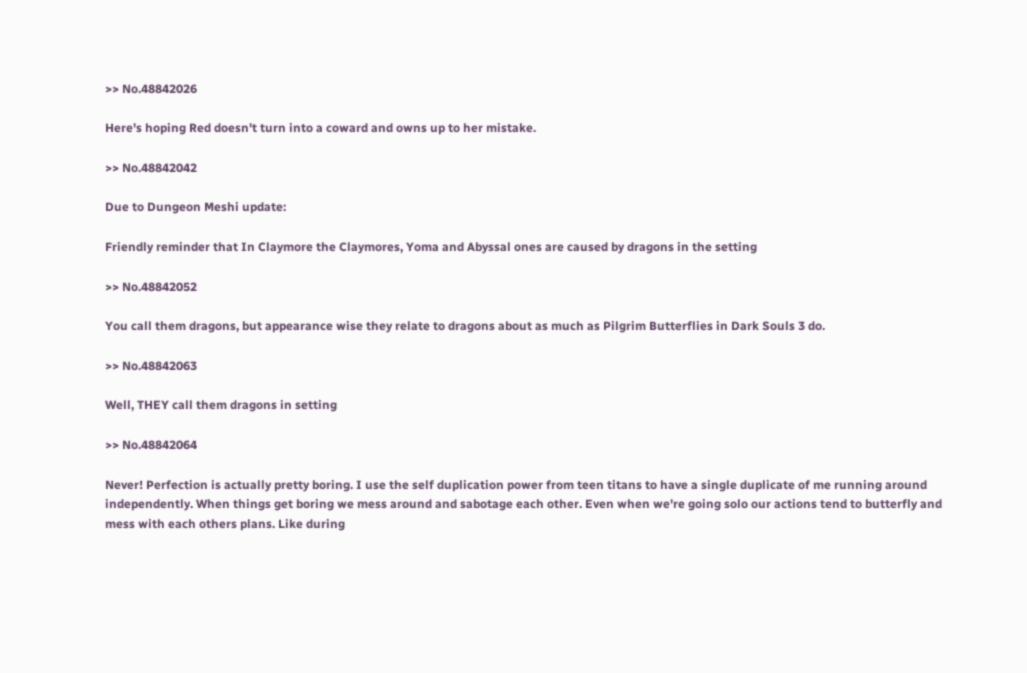>> No.48842026

Here's hoping Red doesn't turn into a coward and owns up to her mistake.

>> No.48842042

Due to Dungeon Meshi update:

Friendly reminder that In Claymore the Claymores, Yoma and Abyssal ones are caused by dragons in the setting

>> No.48842052

You call them dragons, but appearance wise they relate to dragons about as much as Pilgrim Butterflies in Dark Souls 3 do.

>> No.48842063

Well, THEY call them dragons in setting

>> No.48842064

Never! Perfection is actually pretty boring. I use the self duplication power from teen titans to have a single duplicate of me running around independently. When things get boring we mess around and sabotage each other. Even when we're going solo our actions tend to butterfly and mess with each others plans. Like during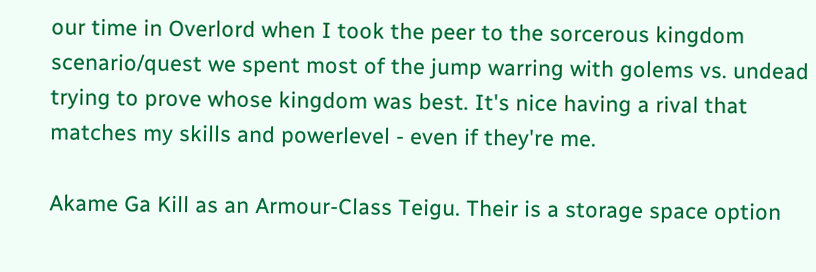our time in Overlord when I took the peer to the sorcerous kingdom scenario/quest we spent most of the jump warring with golems vs. undead trying to prove whose kingdom was best. It's nice having a rival that matches my skills and powerlevel - even if they're me.

Akame Ga Kill as an Armour-Class Teigu. Their is a storage space option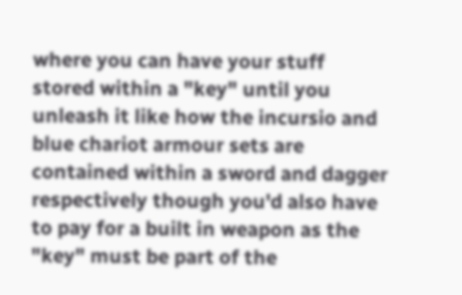where you can have your stuff stored within a "key" until you unleash it like how the incursio and blue chariot armour sets are contained within a sword and dagger respectively though you'd also have to pay for a built in weapon as the "key" must be part of the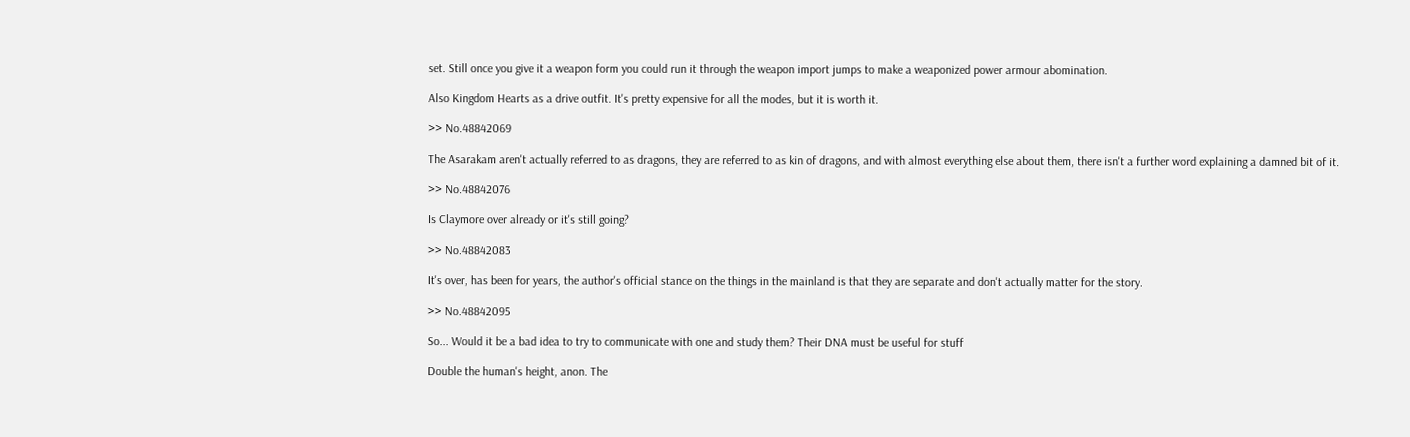set. Still once you give it a weapon form you could run it through the weapon import jumps to make a weaponized power armour abomination.

Also Kingdom Hearts as a drive outfit. It's pretty expensive for all the modes, but it is worth it.

>> No.48842069

The Asarakam aren't actually referred to as dragons, they are referred to as kin of dragons, and with almost everything else about them, there isn't a further word explaining a damned bit of it.

>> No.48842076

Is Claymore over already or it's still going?

>> No.48842083

It's over, has been for years, the author's official stance on the things in the mainland is that they are separate and don't actually matter for the story.

>> No.48842095

So... Would it be a bad idea to try to communicate with one and study them? Their DNA must be useful for stuff

Double the human's height, anon. The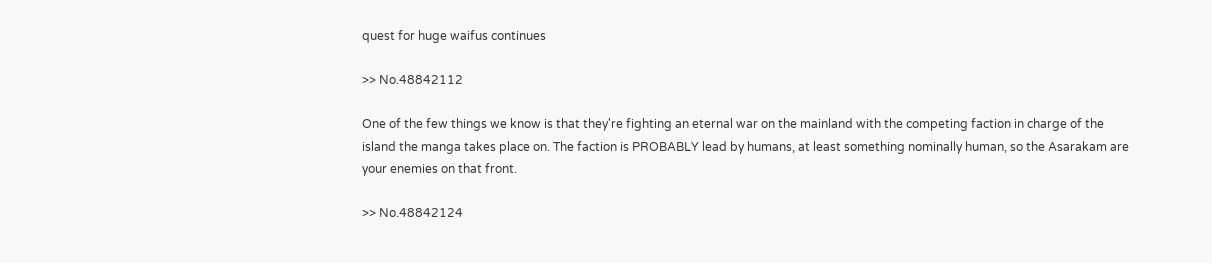quest for huge waifus continues

>> No.48842112

One of the few things we know is that they're fighting an eternal war on the mainland with the competing faction in charge of the island the manga takes place on. The faction is PROBABLY lead by humans, at least something nominally human, so the Asarakam are your enemies on that front.

>> No.48842124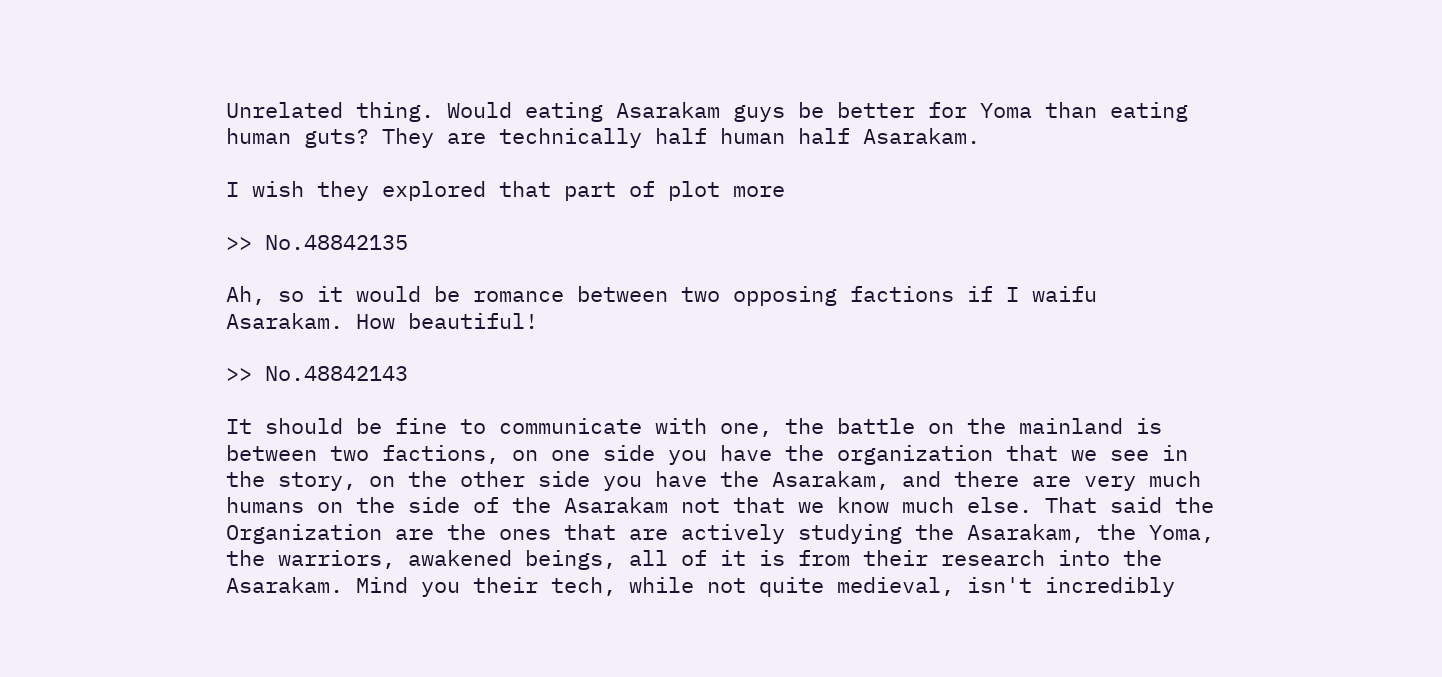Unrelated thing. Would eating Asarakam guys be better for Yoma than eating human guts? They are technically half human half Asarakam.

I wish they explored that part of plot more

>> No.48842135

Ah, so it would be romance between two opposing factions if I waifu Asarakam. How beautiful!

>> No.48842143

It should be fine to communicate with one, the battle on the mainland is between two factions, on one side you have the organization that we see in the story, on the other side you have the Asarakam, and there are very much humans on the side of the Asarakam not that we know much else. That said the Organization are the ones that are actively studying the Asarakam, the Yoma, the warriors, awakened beings, all of it is from their research into the Asarakam. Mind you their tech, while not quite medieval, isn't incredibly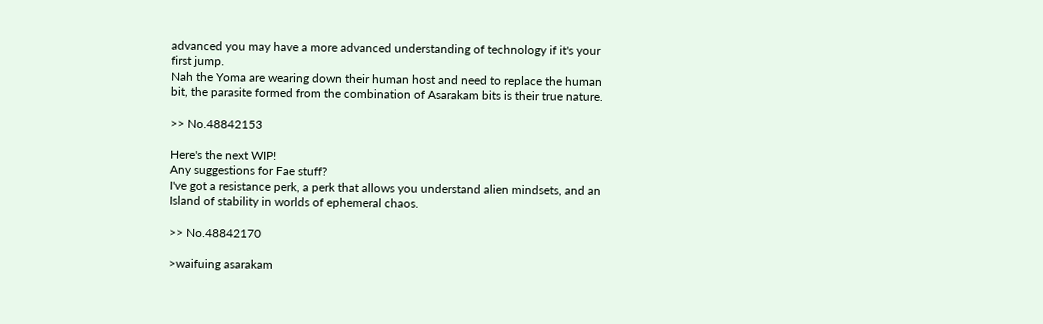advanced you may have a more advanced understanding of technology if it's your first jump.
Nah the Yoma are wearing down their human host and need to replace the human bit, the parasite formed from the combination of Asarakam bits is their true nature.

>> No.48842153

Here's the next WIP!
Any suggestions for Fae stuff?
I've got a resistance perk, a perk that allows you understand alien mindsets, and an Island of stability in worlds of ephemeral chaos.

>> No.48842170

>waifuing asarakam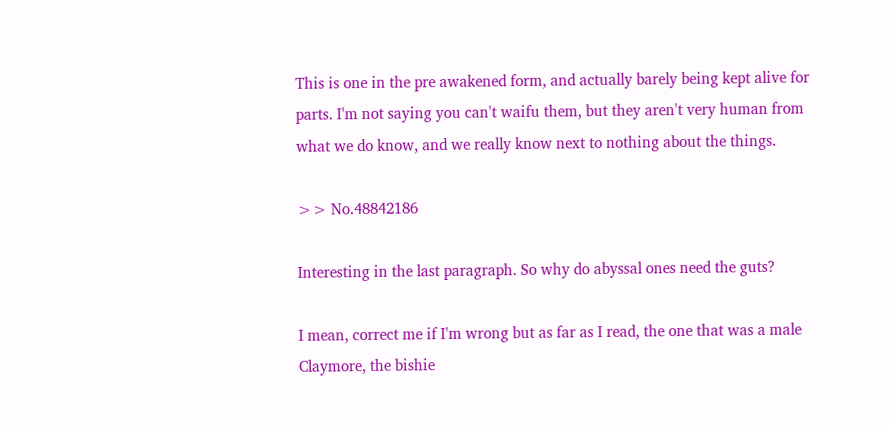This is one in the pre awakened form, and actually barely being kept alive for parts. I'm not saying you can't waifu them, but they aren't very human from what we do know, and we really know next to nothing about the things.

>> No.48842186

Interesting in the last paragraph. So why do abyssal ones need the guts?

I mean, correct me if I'm wrong but as far as I read, the one that was a male Claymore, the bishie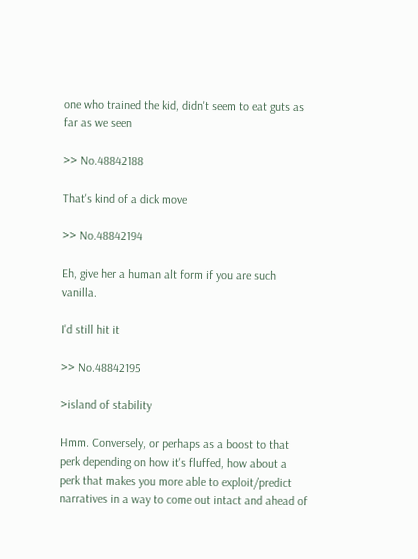one who trained the kid, didn't seem to eat guts as far as we seen

>> No.48842188

That's kind of a dick move

>> No.48842194

Eh, give her a human alt form if you are such vanilla.

I'd still hit it

>> No.48842195

>island of stability

Hmm. Conversely, or perhaps as a boost to that perk depending on how it's fluffed, how about a perk that makes you more able to exploit/predict narratives in a way to come out intact and ahead of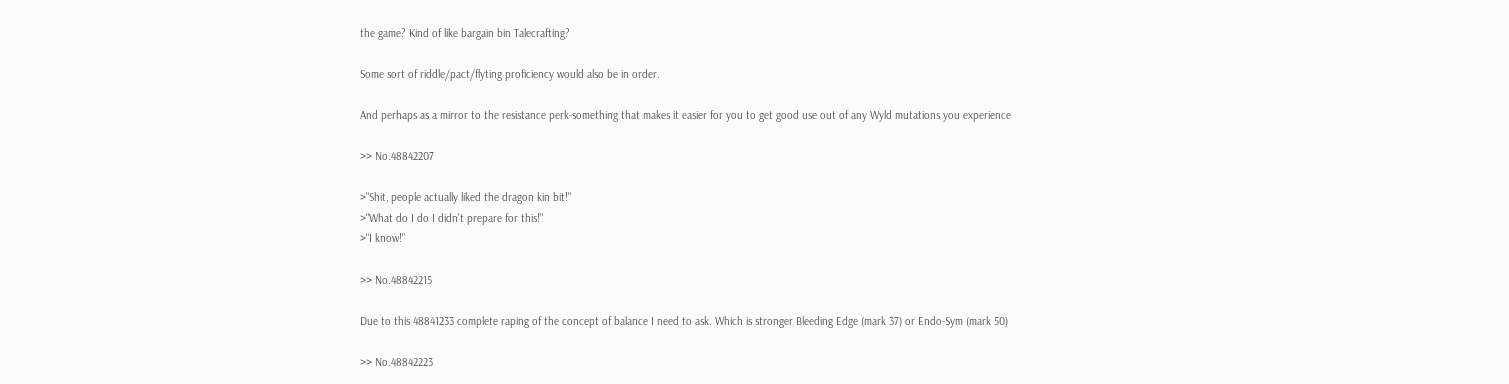the game? Kind of like bargain bin Talecrafting?

Some sort of riddle/pact/flyting proficiency would also be in order.

And perhaps as a mirror to the resistance perk-something that makes it easier for you to get good use out of any Wyld mutations you experience

>> No.48842207

>"Shit, people actually liked the dragon kin bit!"
>"What do I do I didn't prepare for this!"
>"I know!"

>> No.48842215

Due to this 48841233 complete raping of the concept of balance I need to ask. Which is stronger Bleeding Edge (mark 37) or Endo-Sym (mark 50)

>> No.48842223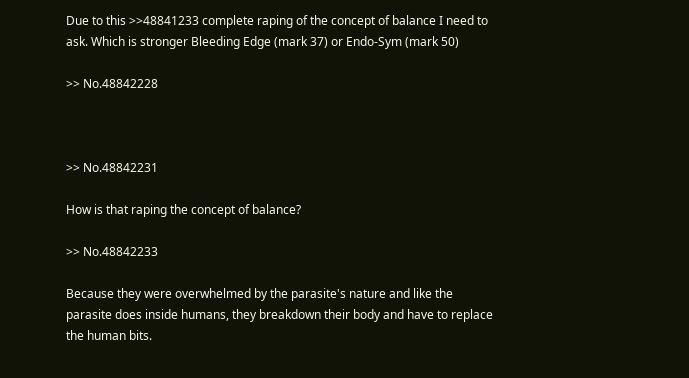Due to this >>48841233 complete raping of the concept of balance I need to ask. Which is stronger Bleeding Edge (mark 37) or Endo-Sym (mark 50)

>> No.48842228



>> No.48842231

How is that raping the concept of balance?

>> No.48842233

Because they were overwhelmed by the parasite's nature and like the parasite does inside humans, they breakdown their body and have to replace the human bits.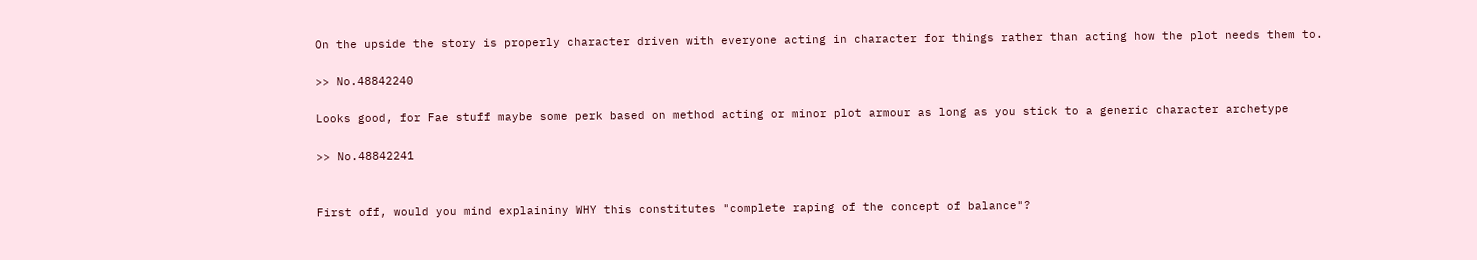On the upside the story is properly character driven with everyone acting in character for things rather than acting how the plot needs them to.

>> No.48842240

Looks good, for Fae stuff maybe some perk based on method acting or minor plot armour as long as you stick to a generic character archetype

>> No.48842241


First off, would you mind explaininy WHY this constitutes "complete raping of the concept of balance"?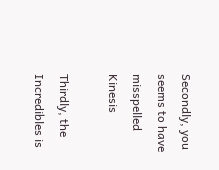Secondly, you seems to have misspelled Kinesis

Thirdly, the Incredibles is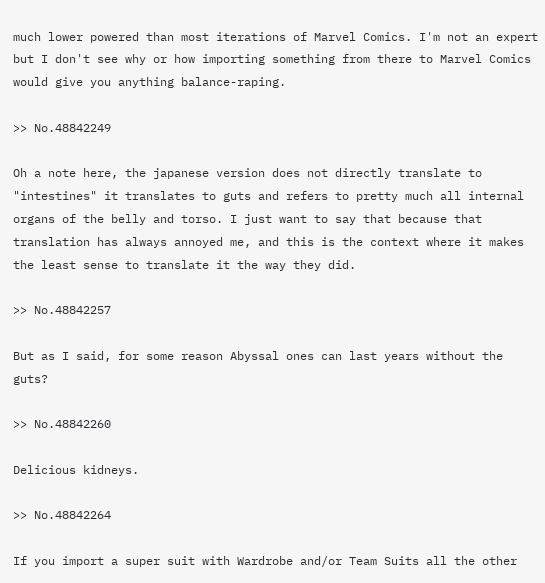much lower powered than most iterations of Marvel Comics. I'm not an expert but I don't see why or how importing something from there to Marvel Comics would give you anything balance-raping.

>> No.48842249

Oh a note here, the japanese version does not directly translate to "intestines" it translates to guts and refers to pretty much all internal organs of the belly and torso. I just want to say that because that translation has always annoyed me, and this is the context where it makes the least sense to translate it the way they did.

>> No.48842257

But as I said, for some reason Abyssal ones can last years without the guts?

>> No.48842260

Delicious kidneys.

>> No.48842264

If you import a super suit with Wardrobe and/or Team Suits all the other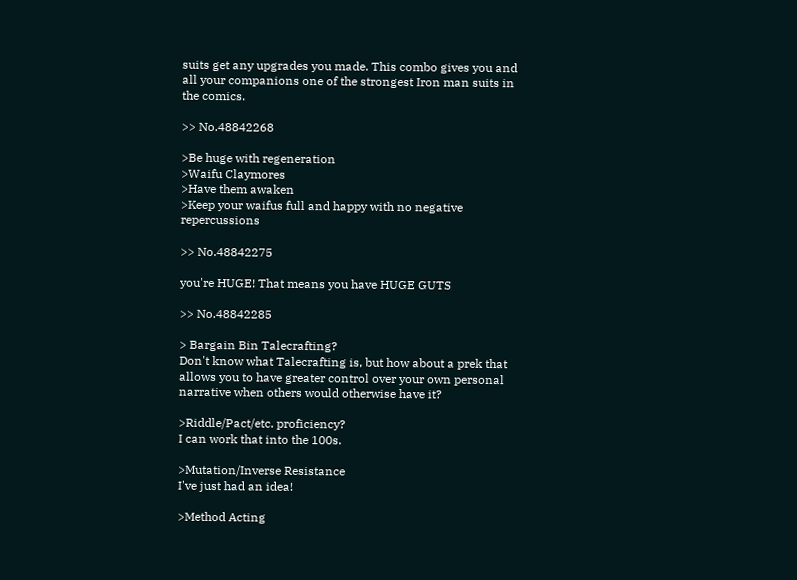suits get any upgrades you made. This combo gives you and all your companions one of the strongest Iron man suits in the comics.

>> No.48842268

>Be huge with regeneration
>Waifu Claymores
>Have them awaken
>Keep your waifus full and happy with no negative repercussions

>> No.48842275

you're HUGE! That means you have HUGE GUTS

>> No.48842285

> Bargain Bin Talecrafting?
Don't know what Talecrafting is, but how about a prek that allows you to have greater control over your own personal narrative when others would otherwise have it?

>Riddle/Pact/etc. proficiency?
I can work that into the 100s.

>Mutation/Inverse Resistance
I've just had an idea!

>Method Acting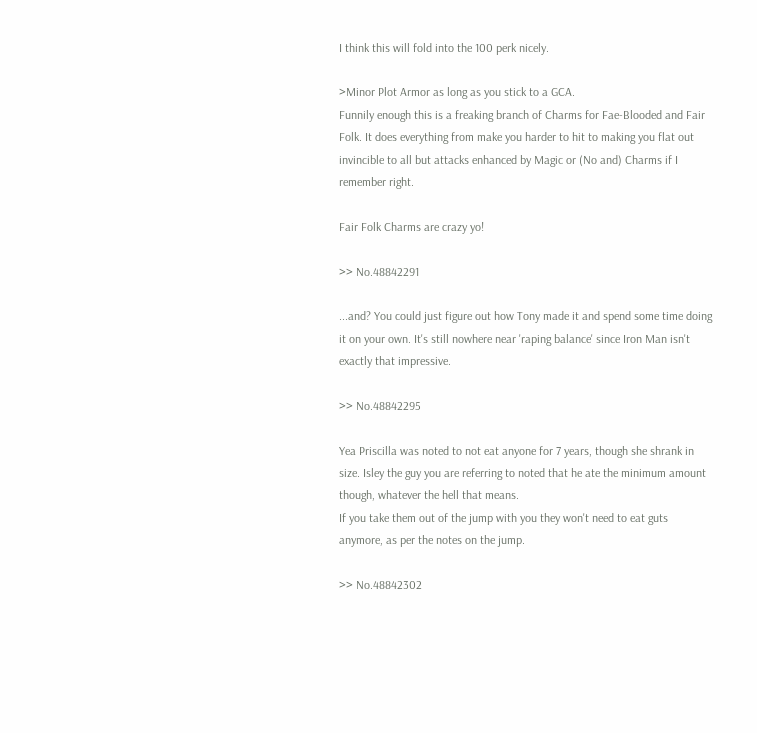I think this will fold into the 100 perk nicely.

>Minor Plot Armor as long as you stick to a GCA.
Funnily enough this is a freaking branch of Charms for Fae-Blooded and Fair Folk. It does everything from make you harder to hit to making you flat out invincible to all but attacks enhanced by Magic or (No and) Charms if I remember right.

Fair Folk Charms are crazy yo!

>> No.48842291

...and? You could just figure out how Tony made it and spend some time doing it on your own. It's still nowhere near 'raping balance' since Iron Man isn't exactly that impressive.

>> No.48842295

Yea Priscilla was noted to not eat anyone for 7 years, though she shrank in size. Isley the guy you are referring to noted that he ate the minimum amount though, whatever the hell that means.
If you take them out of the jump with you they won't need to eat guts anymore, as per the notes on the jump.

>> No.48842302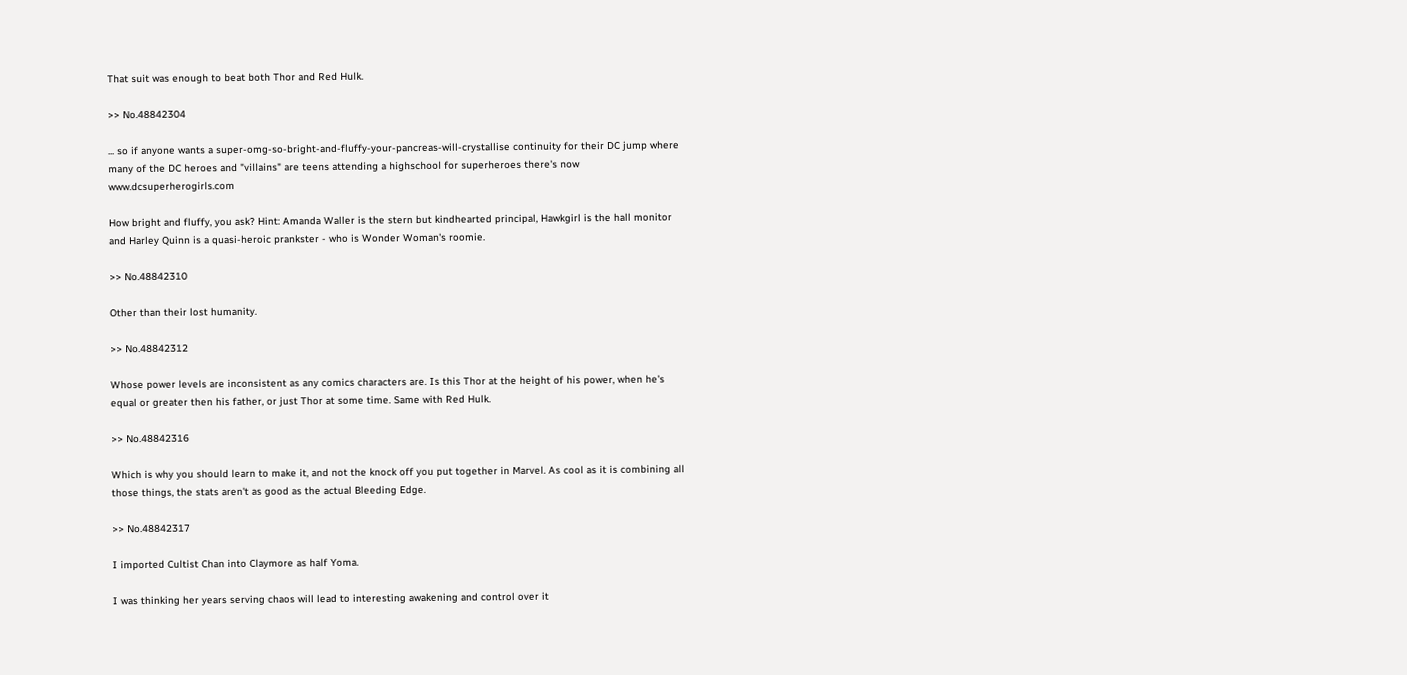That suit was enough to beat both Thor and Red Hulk.

>> No.48842304

... so if anyone wants a super-omg-so-bright-and-fluffy-your-pancreas-will-crystallise continuity for their DC jump where many of the DC heroes and "villains" are teens attending a highschool for superheroes there's now www.dcsuperherogirls.com

How bright and fluffy, you ask? Hint: Amanda Waller is the stern but kindhearted principal, Hawkgirl is the hall monitor and Harley Quinn is a quasi-heroic prankster - who is Wonder Woman's roomie.

>> No.48842310

Other than their lost humanity.

>> No.48842312

Whose power levels are inconsistent as any comics characters are. Is this Thor at the height of his power, when he's equal or greater then his father, or just Thor at some time. Same with Red Hulk.

>> No.48842316

Which is why you should learn to make it, and not the knock off you put together in Marvel. As cool as it is combining all those things, the stats aren't as good as the actual Bleeding Edge.

>> No.48842317

I imported Cultist Chan into Claymore as half Yoma.

I was thinking her years serving chaos will lead to interesting awakening and control over it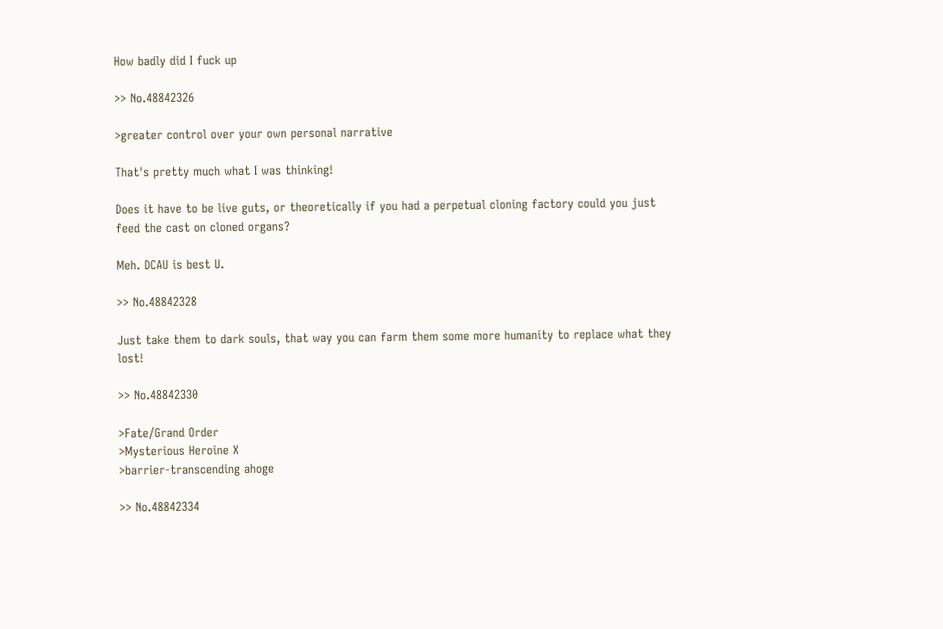How badly did I fuck up

>> No.48842326

>greater control over your own personal narrative

That's pretty much what I was thinking!

Does it have to be live guts, or theoretically if you had a perpetual cloning factory could you just feed the cast on cloned organs?

Meh. DCAU is best U.

>> No.48842328

Just take them to dark souls, that way you can farm them some more humanity to replace what they lost!

>> No.48842330

>Fate/Grand Order
>Mysterious Heroine X
>barrier-transcending ahoge

>> No.48842334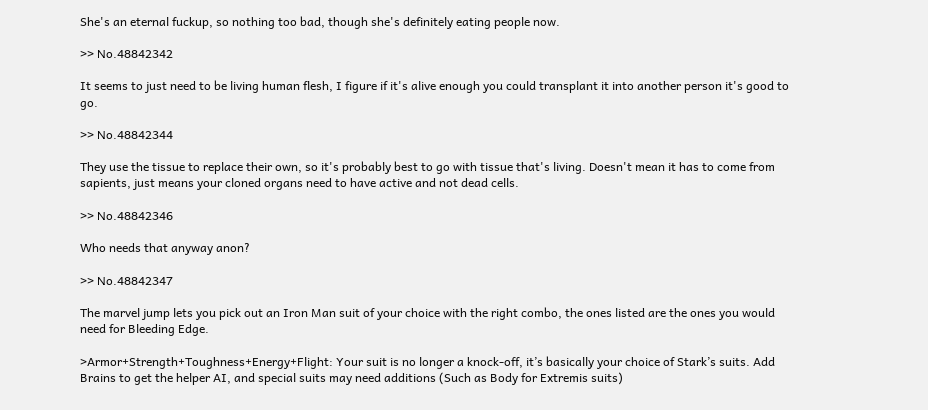She's an eternal fuckup, so nothing too bad, though she's definitely eating people now.

>> No.48842342

It seems to just need to be living human flesh, I figure if it's alive enough you could transplant it into another person it's good to go.

>> No.48842344

They use the tissue to replace their own, so it's probably best to go with tissue that's living. Doesn't mean it has to come from sapients, just means your cloned organs need to have active and not dead cells.

>> No.48842346

Who needs that anyway anon?

>> No.48842347

The marvel jump lets you pick out an Iron Man suit of your choice with the right combo, the ones listed are the ones you would need for Bleeding Edge.

>Armor+Strength+Toughness+Energy+Flight: Your suit is no longer a knock-off, it’s basically your choice of Stark’s suits. Add Brains to get the helper AI, and special suits may need additions (Such as Body for Extremis suits)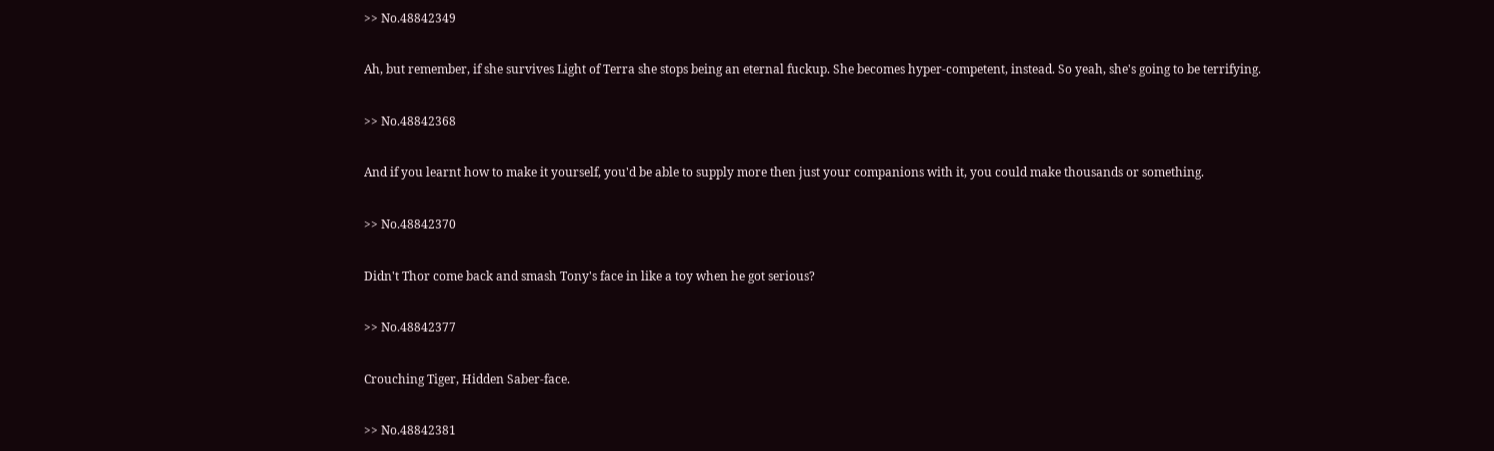>> No.48842349

Ah, but remember, if she survives Light of Terra she stops being an eternal fuckup. She becomes hyper-competent, instead. So yeah, she's going to be terrifying.

>> No.48842368

And if you learnt how to make it yourself, you'd be able to supply more then just your companions with it, you could make thousands or something.

>> No.48842370

Didn't Thor come back and smash Tony's face in like a toy when he got serious?

>> No.48842377

Crouching Tiger, Hidden Saber-face.

>> No.48842381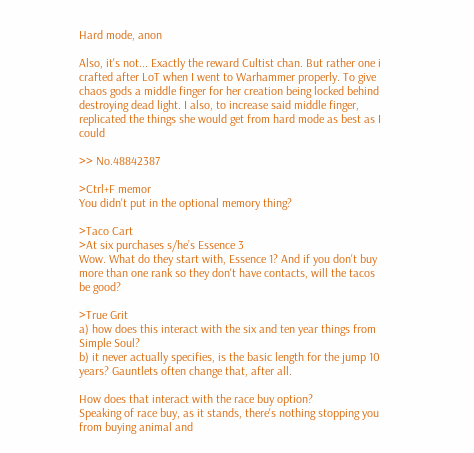Hard mode, anon

Also, it's not... Exactly the reward Cultist chan. But rather one i crafted after LoT when I went to Warhammer properly. To give chaos gods a middle finger for her creation being locked behind destroying dead light. I also, to increase said middle finger, replicated the things she would get from hard mode as best as I could

>> No.48842387

>Ctrl+F memor
You didn't put in the optional memory thing?

>Taco Cart
>At six purchases s/he’s Essence 3
Wow. What do they start with, Essence 1? And if you don't buy more than one rank so they don't have contacts, will the tacos be good?

>True Grit
a) how does this interact with the six and ten year things from Simple Soul?
b) it never actually specifies, is the basic length for the jump 10 years? Gauntlets often change that, after all.

How does that interact with the race buy option?
Speaking of race buy, as it stands, there's nothing stopping you from buying animal and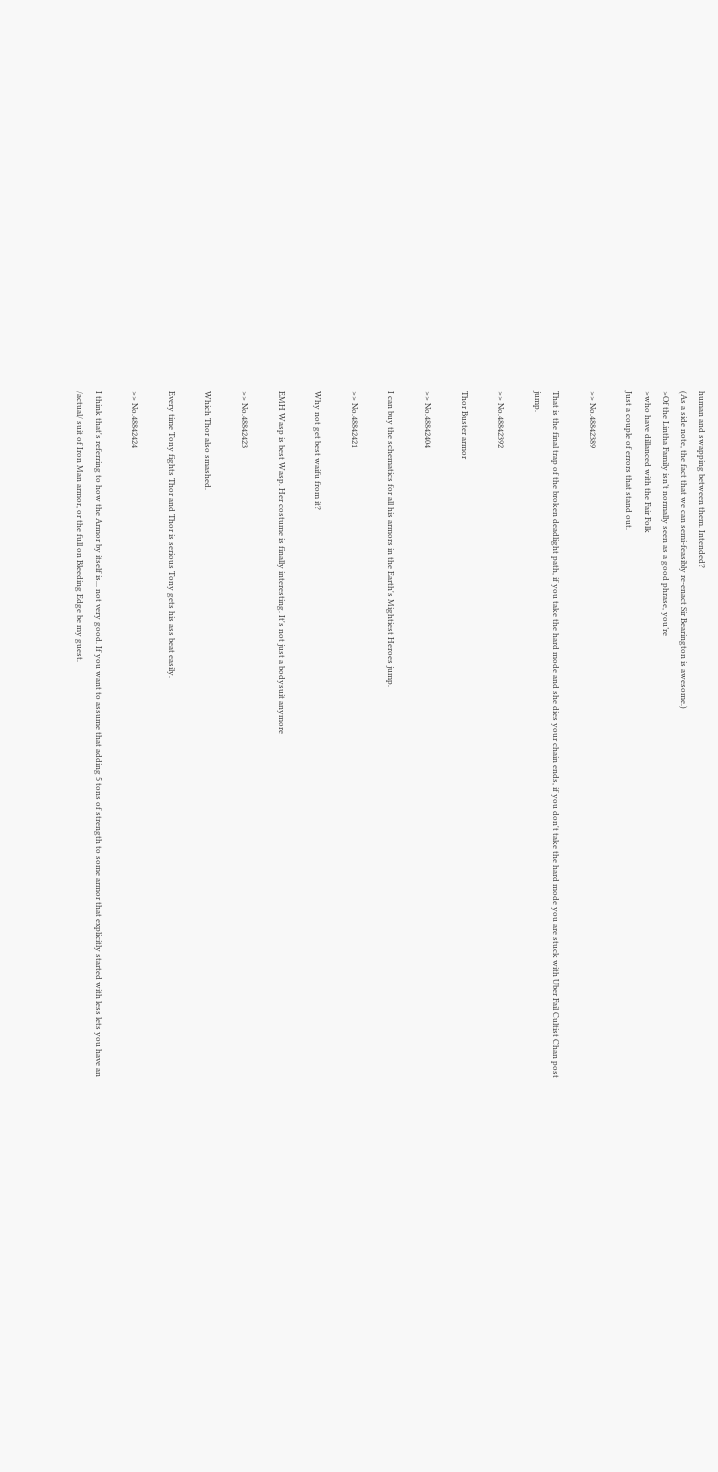human and swapping between them. Intended?
(As a side note, the fact that we can semi-feasibly re-enact Sir Bearington is awesome.)
>Of the Lintha Family isn’t normally seen as a good phrase, you’re
>who have dillanced with the Fair Folk
Just a couple of errors that stand out.

>> No.48842389

That is the final trap of the broken deadlight path, if you take the hard mode and she dies your chain ends, if you don't take the hard mode you are stuck with Uber Fail Cultist Chan post jump.

>> No.48842392

Thor Buster armor

>> No.48842404

I can buy the schematics for all his armors in the Earth's Mightiest Heroes jump.

>> No.48842421

Why not get best waifu from it?

EMH Wasp is best Wasp. Her costume is finally interesting. It's not just a bodysuit anymore

>> No.48842423

Which Thor also smashed.

Every time Tony fights Thor and Thor is serious Tony gets his ass beat easily.

>> No.48842424

I think that's referring to how the Armor by itself is... not very good. If you want to assume that adding 5 tons of strength to some armor that explicitly started with less lets you have an /actual/ suit of Iron Man armor, or the full on Bleeding Edge be my guest.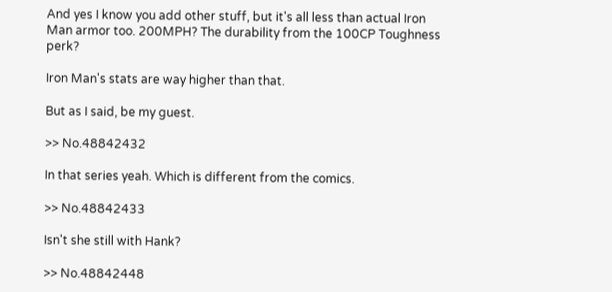And yes I know you add other stuff, but it's all less than actual Iron Man armor too. 200MPH? The durability from the 100CP Toughness perk?

Iron Man's stats are way higher than that.

But as I said, be my guest.

>> No.48842432

In that series yeah. Which is different from the comics.

>> No.48842433

Isn't she still with Hank?

>> No.48842448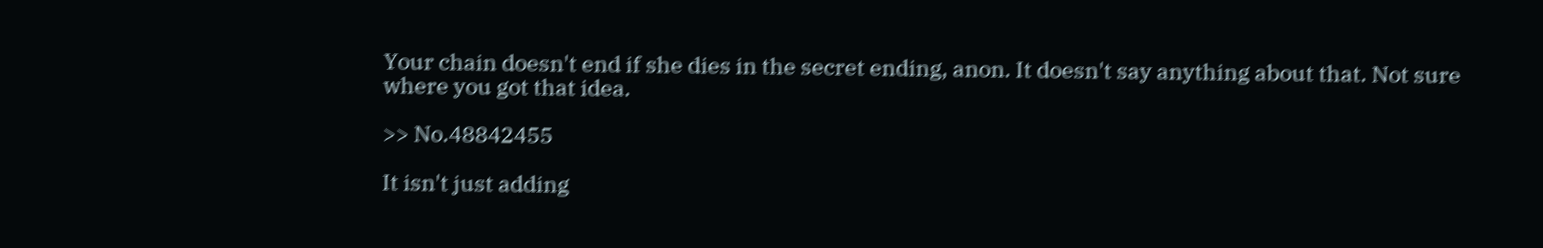Your chain doesn't end if she dies in the secret ending, anon. It doesn't say anything about that. Not sure where you got that idea.

>> No.48842455

It isn't just adding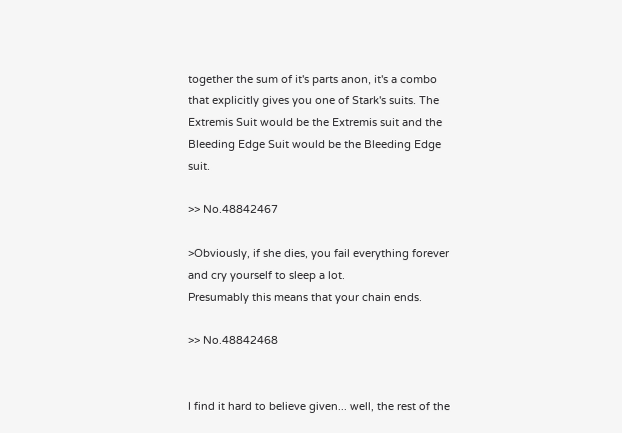together the sum of it's parts anon, it's a combo that explicitly gives you one of Stark's suits. The Extremis Suit would be the Extremis suit and the Bleeding Edge Suit would be the Bleeding Edge suit.

>> No.48842467

>Obviously, if she dies, you fail everything forever and cry yourself to sleep a lot.
Presumably this means that your chain ends.

>> No.48842468


I find it hard to believe given... well, the rest of the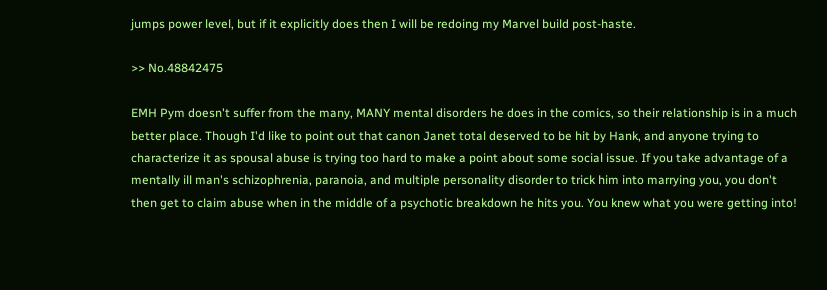jumps power level, but if it explicitly does then I will be redoing my Marvel build post-haste.

>> No.48842475

EMH Pym doesn't suffer from the many, MANY mental disorders he does in the comics, so their relationship is in a much better place. Though I'd like to point out that canon Janet total deserved to be hit by Hank, and anyone trying to characterize it as spousal abuse is trying too hard to make a point about some social issue. If you take advantage of a mentally ill man's schizophrenia, paranoia, and multiple personality disorder to trick him into marrying you, you don't then get to claim abuse when in the middle of a psychotic breakdown he hits you. You knew what you were getting into!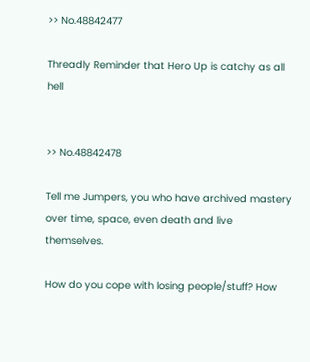>> No.48842477

Threadly Reminder that Hero Up is catchy as all hell


>> No.48842478

Tell me Jumpers, you who have archived mastery over time, space, even death and live themselves.

How do you cope with losing people/stuff? How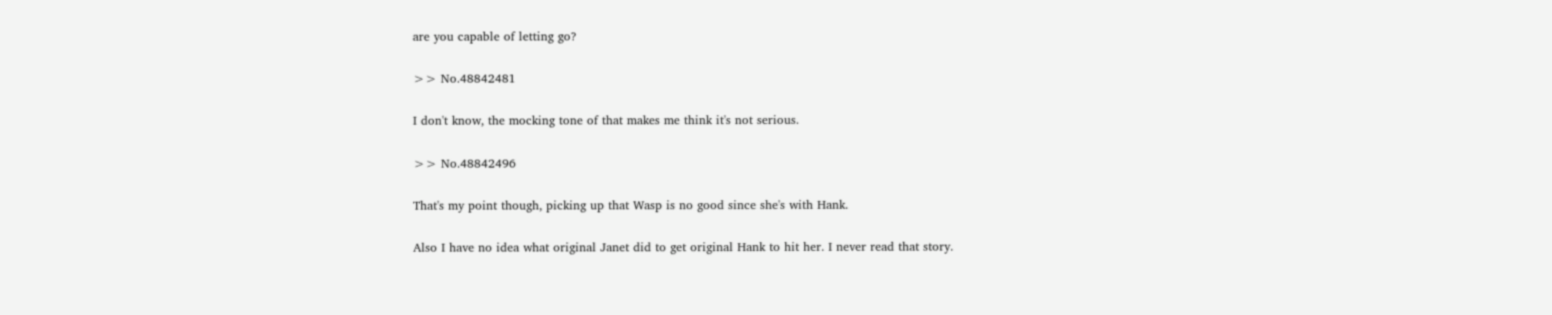are you capable of letting go?

>> No.48842481

I don't know, the mocking tone of that makes me think it's not serious.

>> No.48842496

That's my point though, picking up that Wasp is no good since she's with Hank.

Also I have no idea what original Janet did to get original Hank to hit her. I never read that story.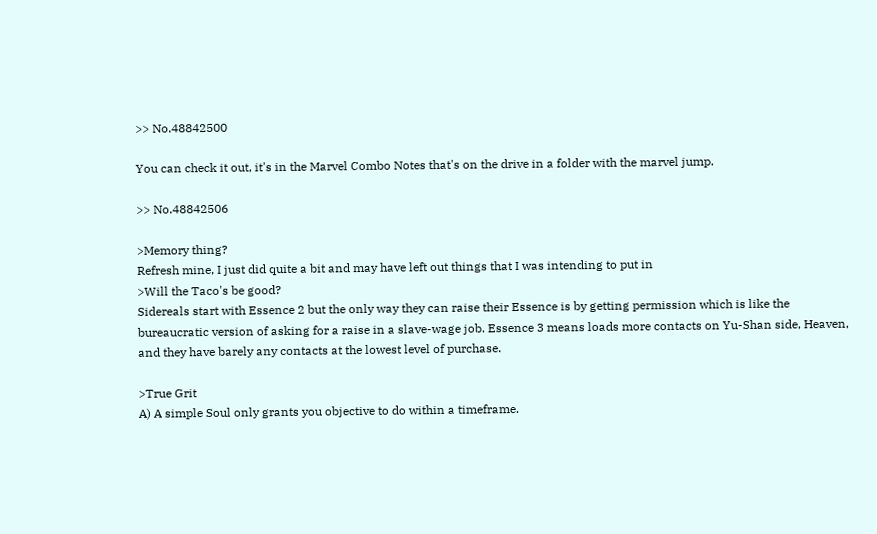>> No.48842500

You can check it out, it's in the Marvel Combo Notes that's on the drive in a folder with the marvel jump.

>> No.48842506

>Memory thing?
Refresh mine, I just did quite a bit and may have left out things that I was intending to put in
>Will the Taco's be good?
Sidereals start with Essence 2 but the only way they can raise their Essence is by getting permission which is like the bureaucratic version of asking for a raise in a slave-wage job. Essence 3 means loads more contacts on Yu-Shan side, Heaven, and they have barely any contacts at the lowest level of purchase.

>True Grit
A) A simple Soul only grants you objective to do within a timeframe.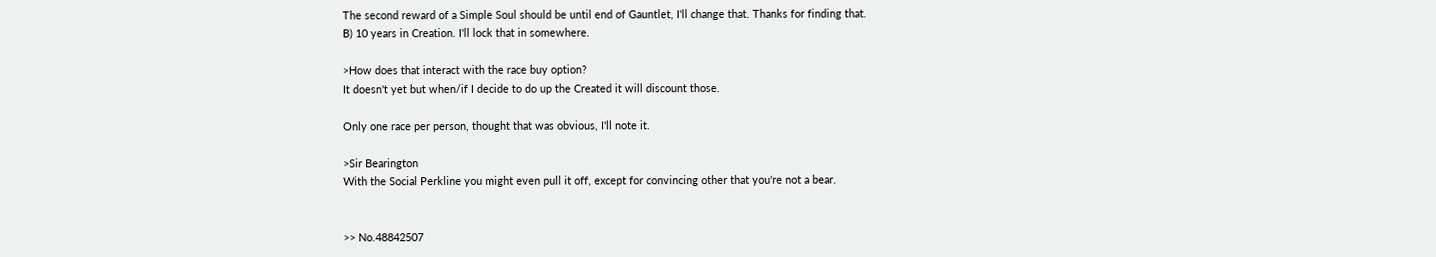The second reward of a Simple Soul should be until end of Gauntlet, I'll change that. Thanks for finding that.
B) 10 years in Creation. I'll lock that in somewhere.

>How does that interact with the race buy option?
It doesn't yet but when/if I decide to do up the Created it will discount those.

Only one race per person, thought that was obvious, I'll note it.

>Sir Bearington
With the Social Perkline you might even pull it off, except for convincing other that you're not a bear.


>> No.48842507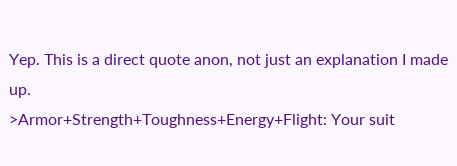Yep. This is a direct quote anon, not just an explanation I made up.
>Armor+Strength+Toughness+Energy+Flight: Your suit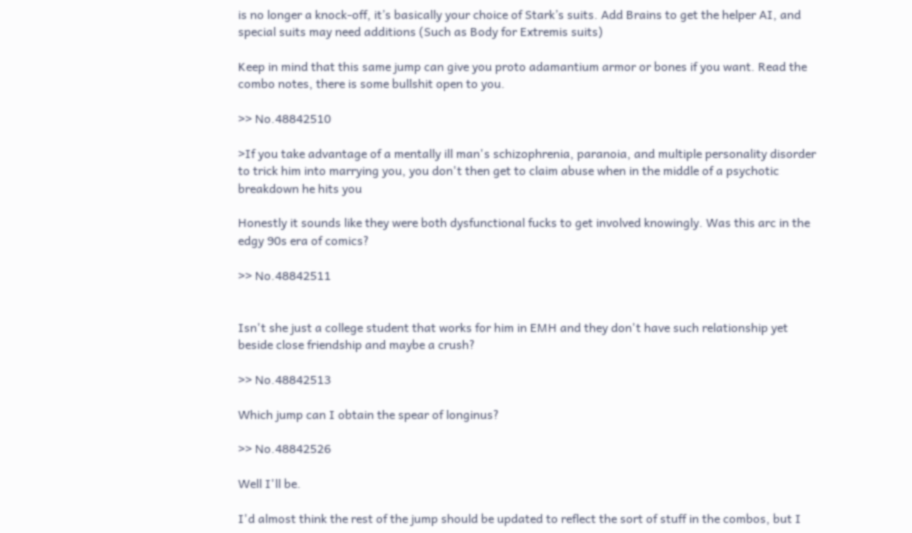is no longer a knock-off, it’s basically your choice of Stark’s suits. Add Brains to get the helper AI, and special suits may need additions (Such as Body for Extremis suits)

Keep in mind that this same jump can give you proto adamantium armor or bones if you want. Read the combo notes, there is some bullshit open to you.

>> No.48842510

>If you take advantage of a mentally ill man's schizophrenia, paranoia, and multiple personality disorder to trick him into marrying you, you don't then get to claim abuse when in the middle of a psychotic breakdown he hits you

Honestly it sounds like they were both dysfunctional fucks to get involved knowingly. Was this arc in the edgy 90s era of comics?

>> No.48842511


Isn't she just a college student that works for him in EMH and they don't have such relationship yet beside close friendship and maybe a crush?

>> No.48842513

Which jump can I obtain the spear of longinus?

>> No.48842526

Well I'll be.

I'd almost think the rest of the jump should be updated to reflect the sort of stuff in the combos, but I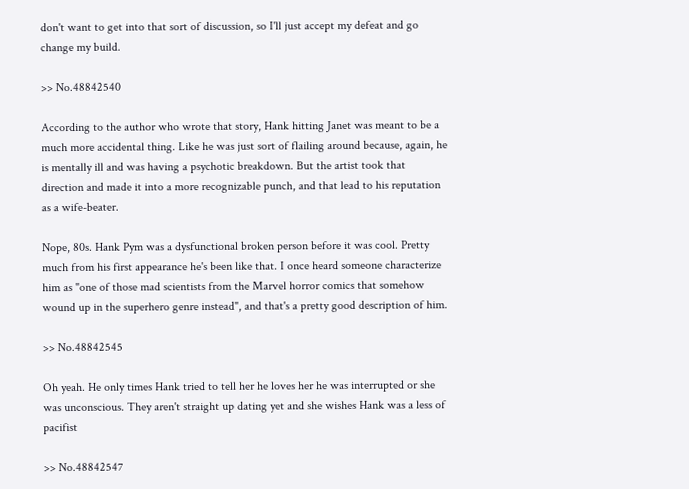don't want to get into that sort of discussion, so I'll just accept my defeat and go change my build.

>> No.48842540

According to the author who wrote that story, Hank hitting Janet was meant to be a much more accidental thing. Like he was just sort of flailing around because, again, he is mentally ill and was having a psychotic breakdown. But the artist took that direction and made it into a more recognizable punch, and that lead to his reputation as a wife-beater.

Nope, 80s. Hank Pym was a dysfunctional broken person before it was cool. Pretty much from his first appearance he's been like that. I once heard someone characterize him as "one of those mad scientists from the Marvel horror comics that somehow wound up in the superhero genre instead", and that's a pretty good description of him.

>> No.48842545

Oh yeah. He only times Hank tried to tell her he loves her he was interrupted or she was unconscious. They aren't straight up dating yet and she wishes Hank was a less of pacifist

>> No.48842547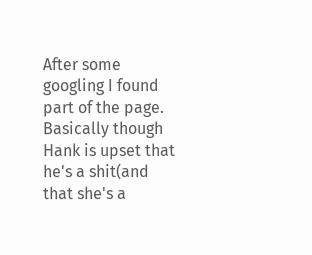After some googling I found part of the page. Basically though Hank is upset that he's a shit(and that she's a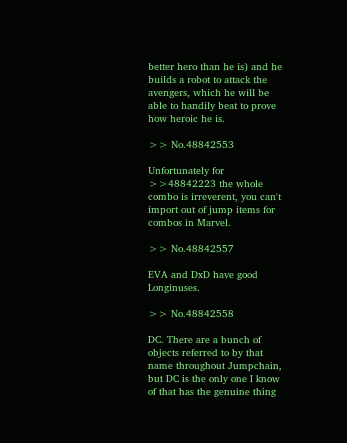better hero than he is) and he builds a robot to attack the avengers, which he will be able to handily beat to prove how heroic he is.

>> No.48842553

Unfortunately for >>48842223 the whole combo is irreverent, you can't import out of jump items for combos in Marvel.

>> No.48842557

EVA and DxD have good Longinuses.

>> No.48842558

DC. There are a bunch of objects referred to by that name throughout Jumpchain, but DC is the only one I know of that has the genuine thing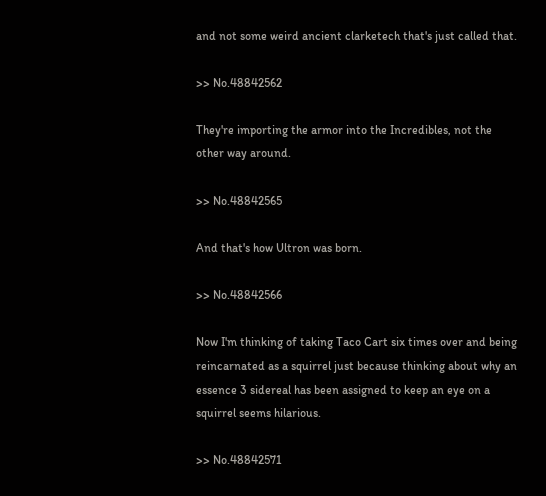and not some weird ancient clarketech that's just called that.

>> No.48842562

They're importing the armor into the Incredibles, not the other way around.

>> No.48842565

And that's how Ultron was born.

>> No.48842566

Now I'm thinking of taking Taco Cart six times over and being reincarnated as a squirrel just because thinking about why an essence 3 sidereal has been assigned to keep an eye on a squirrel seems hilarious.

>> No.48842571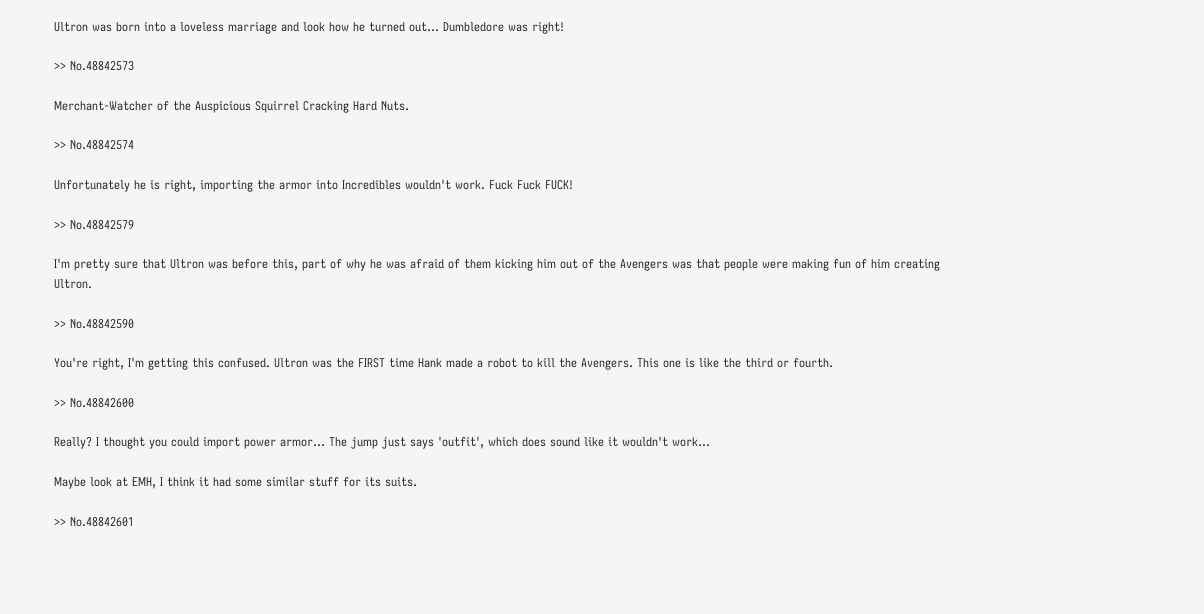Ultron was born into a loveless marriage and look how he turned out... Dumbledore was right!

>> No.48842573

Merchant-Watcher of the Auspicious Squirrel Cracking Hard Nuts.

>> No.48842574

Unfortunately he is right, importing the armor into Incredibles wouldn't work. Fuck Fuck FUCK!

>> No.48842579

I'm pretty sure that Ultron was before this, part of why he was afraid of them kicking him out of the Avengers was that people were making fun of him creating Ultron.

>> No.48842590

You're right, I'm getting this confused. Ultron was the FIRST time Hank made a robot to kill the Avengers. This one is like the third or fourth.

>> No.48842600

Really? I thought you could import power armor... The jump just says 'outfit', which does sound like it wouldn't work...

Maybe look at EMH, I think it had some similar stuff for its suits.

>> No.48842601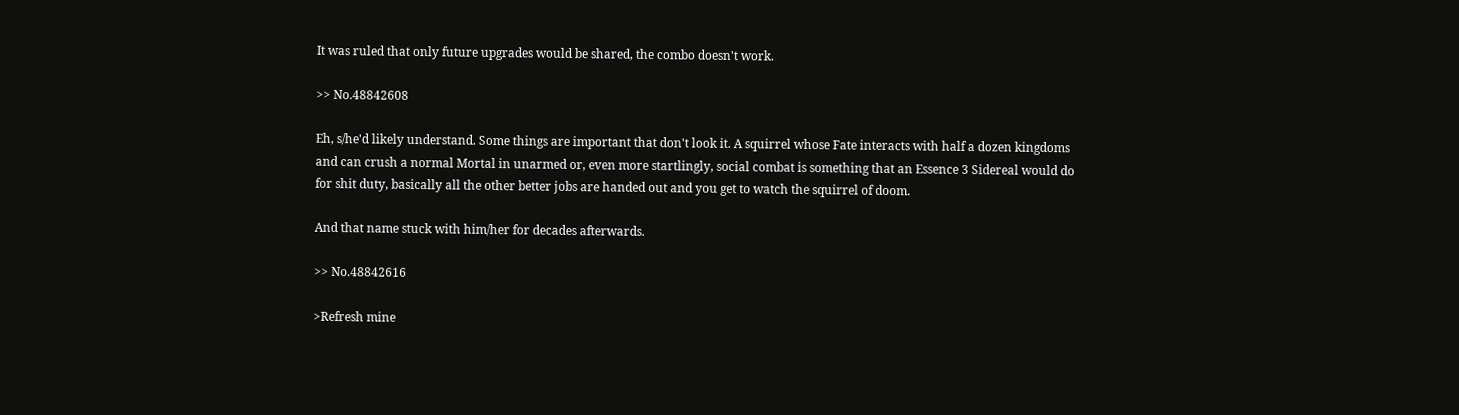It was ruled that only future upgrades would be shared, the combo doesn't work.

>> No.48842608

Eh, s/he'd likely understand. Some things are important that don't look it. A squirrel whose Fate interacts with half a dozen kingdoms and can crush a normal Mortal in unarmed or, even more startlingly, social combat is something that an Essence 3 Sidereal would do for shit duty, basically all the other better jobs are handed out and you get to watch the squirrel of doom.

And that name stuck with him/her for decades afterwards.

>> No.48842616

>Refresh mine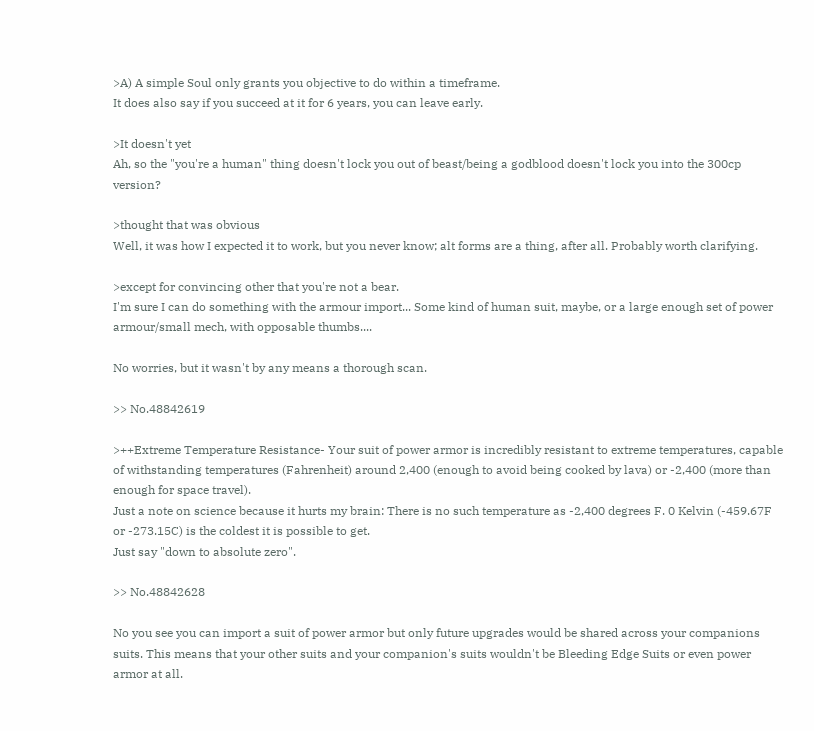>A) A simple Soul only grants you objective to do within a timeframe.
It does also say if you succeed at it for 6 years, you can leave early.

>It doesn't yet
Ah, so the "you're a human" thing doesn't lock you out of beast/being a godblood doesn't lock you into the 300cp version?

>thought that was obvious
Well, it was how I expected it to work, but you never know; alt forms are a thing, after all. Probably worth clarifying.

>except for convincing other that you're not a bear.
I'm sure I can do something with the armour import... Some kind of human suit, maybe, or a large enough set of power armour/small mech, with opposable thumbs....

No worries, but it wasn't by any means a thorough scan.

>> No.48842619

>++Extreme Temperature Resistance- Your suit of power armor is incredibly resistant to extreme temperatures, capable of withstanding temperatures (Fahrenheit) around 2,400 (enough to avoid being cooked by lava) or -2,400 (more than enough for space travel).
Just a note on science because it hurts my brain: There is no such temperature as -2,400 degrees F. 0 Kelvin (-459.67F or -273.15C) is the coldest it is possible to get.
Just say "down to absolute zero".

>> No.48842628

No you see you can import a suit of power armor but only future upgrades would be shared across your companions suits. This means that your other suits and your companion's suits wouldn't be Bleeding Edge Suits or even power armor at all.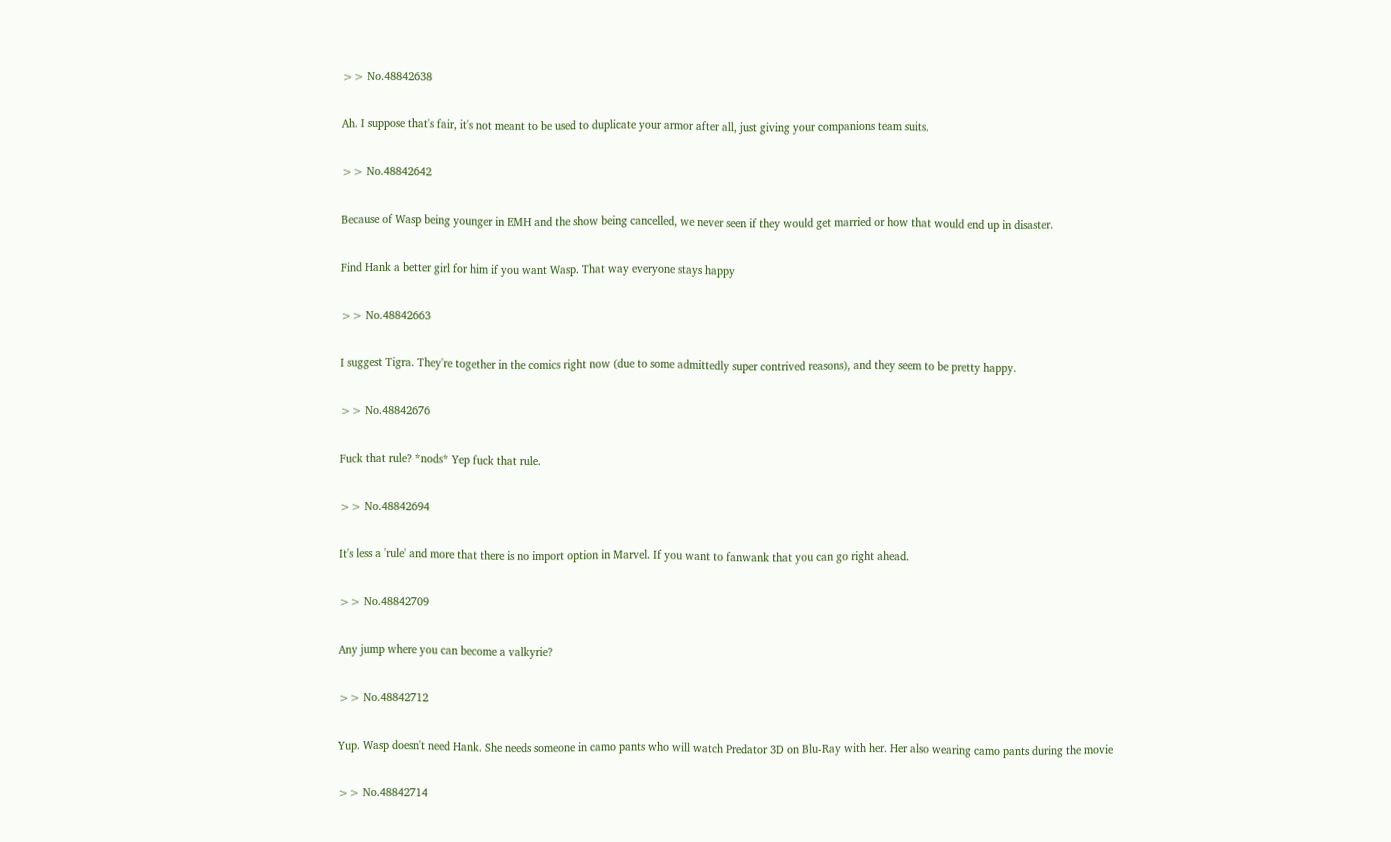>> No.48842638

Ah. I suppose that's fair, it's not meant to be used to duplicate your armor after all, just giving your companions team suits.

>> No.48842642

Because of Wasp being younger in EMH and the show being cancelled, we never seen if they would get married or how that would end up in disaster.

Find Hank a better girl for him if you want Wasp. That way everyone stays happy

>> No.48842663

I suggest Tigra. They're together in the comics right now (due to some admittedly super contrived reasons), and they seem to be pretty happy.

>> No.48842676

Fuck that rule? *nods* Yep fuck that rule.

>> No.48842694

It's less a 'rule' and more that there is no import option in Marvel. If you want to fanwank that you can go right ahead.

>> No.48842709

Any jump where you can become a valkyrie?

>> No.48842712

Yup. Wasp doesn't need Hank. She needs someone in camo pants who will watch Predator 3D on Blu-Ray with her. Her also wearing camo pants during the movie

>> No.48842714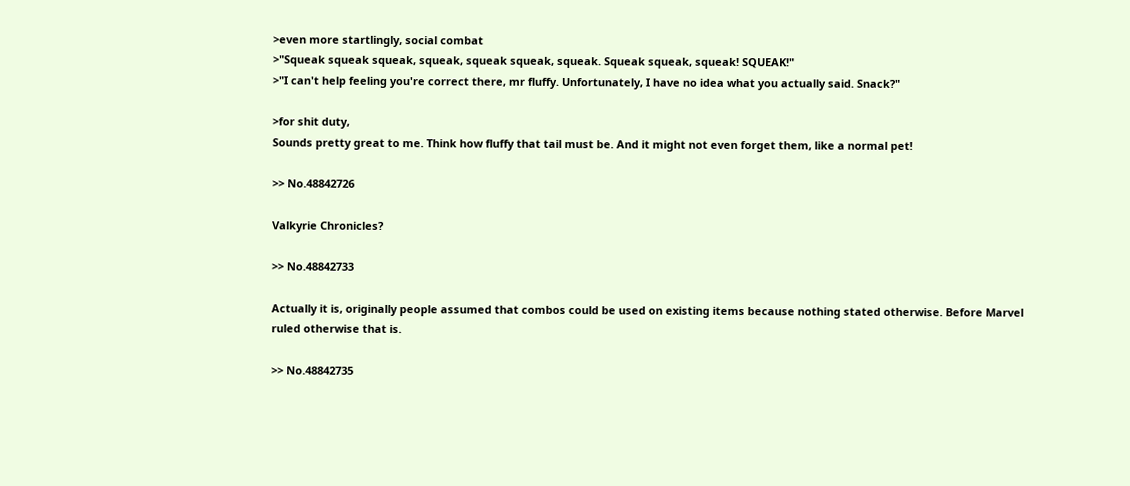>even more startlingly, social combat
>"Squeak squeak squeak, squeak, squeak squeak, squeak. Squeak squeak, squeak! SQUEAK!"
>"I can't help feeling you're correct there, mr fluffy. Unfortunately, I have no idea what you actually said. Snack?"

>for shit duty,
Sounds pretty great to me. Think how fluffy that tail must be. And it might not even forget them, like a normal pet!

>> No.48842726

Valkyrie Chronicles?

>> No.48842733

Actually it is, originally people assumed that combos could be used on existing items because nothing stated otherwise. Before Marvel ruled otherwise that is.

>> No.48842735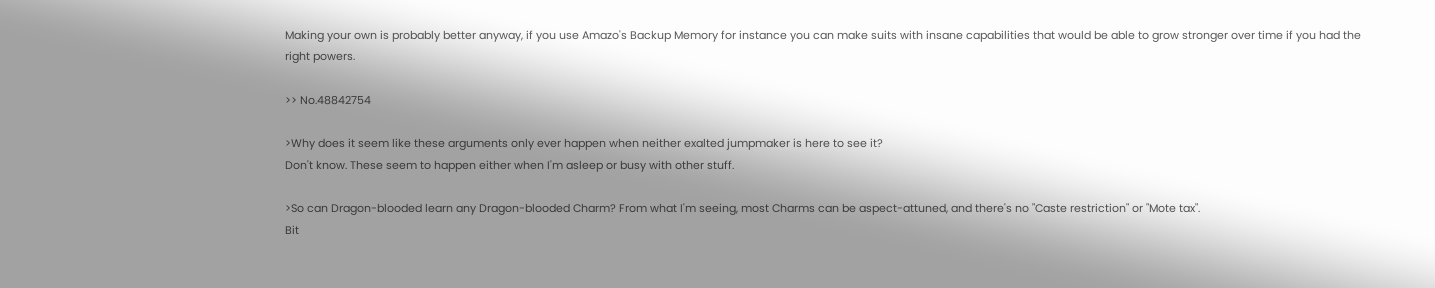Making your own is probably better anyway, if you use Amazo's Backup Memory for instance you can make suits with insane capabilities that would be able to grow stronger over time if you had the right powers.

>> No.48842754

>Why does it seem like these arguments only ever happen when neither exalted jumpmaker is here to see it?
Don't know. These seem to happen either when I'm asleep or busy with other stuff.

>So can Dragon-blooded learn any Dragon-blooded Charm? From what I'm seeing, most Charms can be aspect-attuned, and there's no "Caste restriction" or "Mote tax".
Bit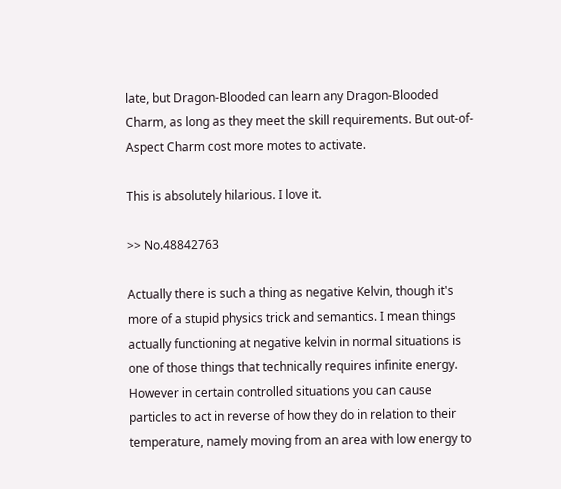late, but Dragon-Blooded can learn any Dragon-Blooded Charm, as long as they meet the skill requirements. But out-of-Aspect Charm cost more motes to activate.

This is absolutely hilarious. I love it.

>> No.48842763

Actually there is such a thing as negative Kelvin, though it's more of a stupid physics trick and semantics. I mean things actually functioning at negative kelvin in normal situations is one of those things that technically requires infinite energy. However in certain controlled situations you can cause particles to act in reverse of how they do in relation to their temperature, namely moving from an area with low energy to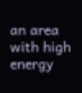an area with high energy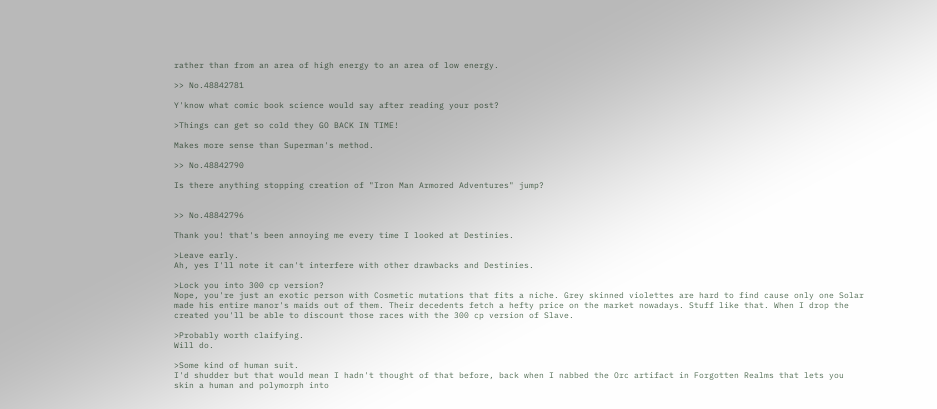rather than from an area of high energy to an area of low energy.

>> No.48842781

Y'know what comic book science would say after reading your post?

>Things can get so cold they GO BACK IN TIME!

Makes more sense than Superman's method.

>> No.48842790

Is there anything stopping creation of "Iron Man Armored Adventures" jump?


>> No.48842796

Thank you! that's been annoying me every time I looked at Destinies.

>Leave early.
Ah, yes I'll note it can't interfere with other drawbacks and Destinies.

>Lock you into 300 cp version?
Nope, you're just an exotic person with Cosmetic mutations that fits a niche. Grey skinned violettes are hard to find cause only one Solar made his entire manor's maids out of them. Their decedents fetch a hefty price on the market nowadays. Stuff like that. When I drop the created you'll be able to discount those races with the 300 cp version of Slave.

>Probably worth claifying.
Will do.

>Some kind of human suit.
I'd shudder but that would mean I hadn't thought of that before, back when I nabbed the Orc artifact in Forgotten Realms that lets you skin a human and polymorph into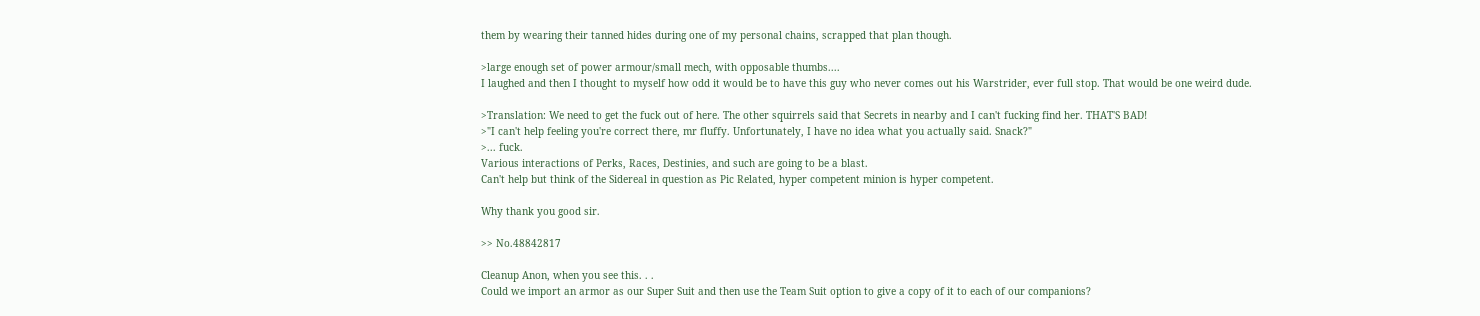them by wearing their tanned hides during one of my personal chains, scrapped that plan though.

>large enough set of power armour/small mech, with opposable thumbs....
I laughed and then I thought to myself how odd it would be to have this guy who never comes out his Warstrider, ever full stop. That would be one weird dude.

>Translation: We need to get the fuck out of here. The other squirrels said that Secrets in nearby and I can't fucking find her. THAT'S BAD!
>"I can't help feeling you're correct there, mr fluffy. Unfortunately, I have no idea what you actually said. Snack?"
>... fuck.
Various interactions of Perks, Races, Destinies, and such are going to be a blast.
Can't help but think of the Sidereal in question as Pic Related, hyper competent minion is hyper competent.

Why thank you good sir.

>> No.48842817

Cleanup Anon, when you see this. . .
Could we import an armor as our Super Suit and then use the Team Suit option to give a copy of it to each of our companions?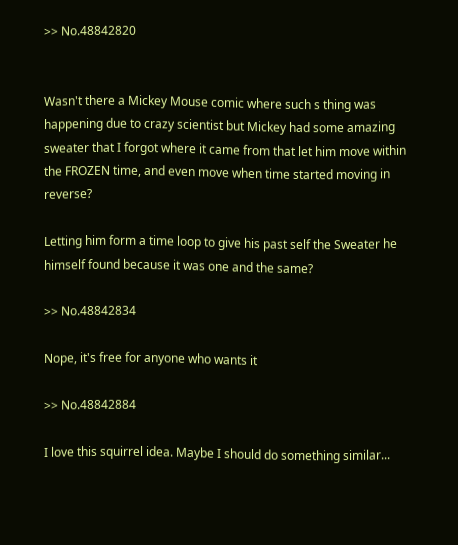>> No.48842820


Wasn't there a Mickey Mouse comic where such s thing was happening due to crazy scientist but Mickey had some amazing sweater that I forgot where it came from that let him move within the FROZEN time, and even move when time started moving in reverse?

Letting him form a time loop to give his past self the Sweater he himself found because it was one and the same?

>> No.48842834

Nope, it's free for anyone who wants it

>> No.48842884

I love this squirrel idea. Maybe I should do something similar...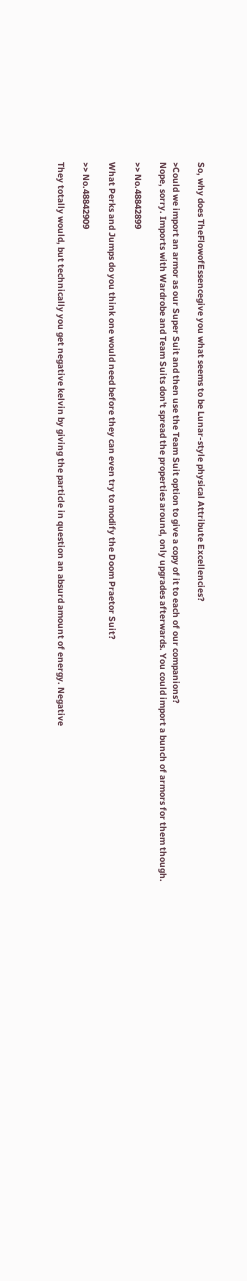So, why does TheFlowofEssencegive you what seems to be Lunar-style physical Attribute Excellencies?

>Could we import an armor as our Super Suit and then use the Team Suit option to give a copy of it to each of our companions?
Nope, sorry. Imports with Wardrobe and Team Suits don't spread the properties around, only upgrades afterwards. You could import a bunch of armors for them though.

>> No.48842899

What Perks and Jumps do you think one would need before they can even try to modify the Doom Praetor Suit?

>> No.48842909

They totally would, but technically you get negative kelvin by giving the particle in question an absurd amount of energy. Negative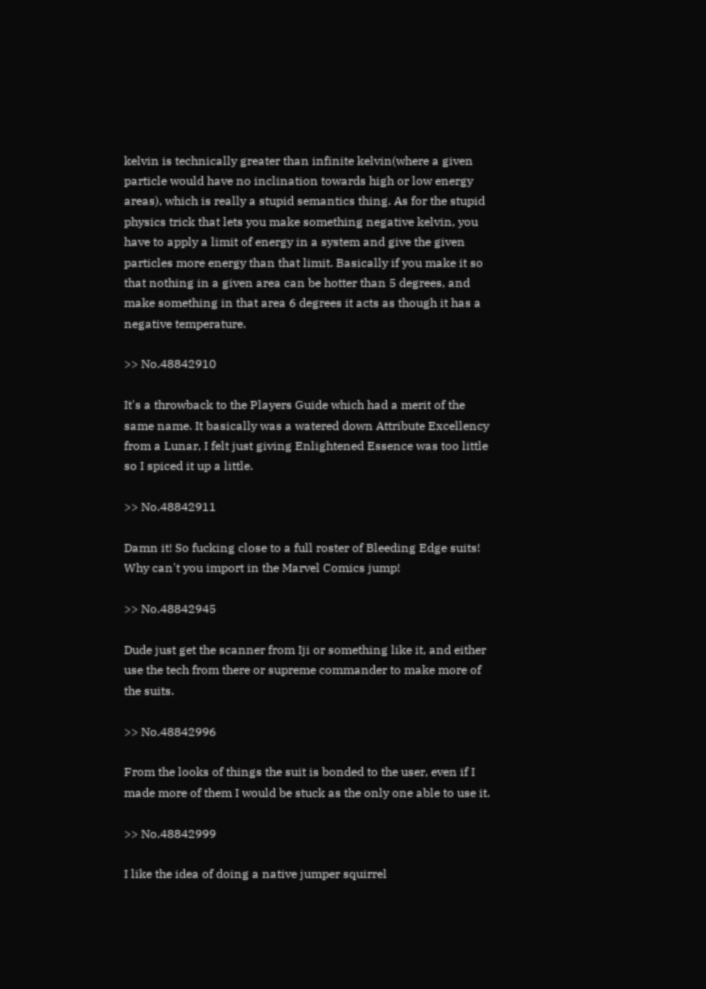kelvin is technically greater than infinite kelvin(where a given particle would have no inclination towards high or low energy areas), which is really a stupid semantics thing. As for the stupid physics trick that lets you make something negative kelvin, you have to apply a limit of energy in a system and give the given particles more energy than that limit. Basically if you make it so that nothing in a given area can be hotter than 5 degrees, and make something in that area 6 degrees it acts as though it has a negative temperature.

>> No.48842910

It's a throwback to the Players Guide which had a merit of the same name. It basically was a watered down Attribute Excellency from a Lunar, I felt just giving Enlightened Essence was too little so I spiced it up a little.

>> No.48842911

Damn it! So fucking close to a full roster of Bleeding Edge suits! Why can't you import in the Marvel Comics jump!

>> No.48842945

Dude just get the scanner from Iji or something like it, and either use the tech from there or supreme commander to make more of the suits.

>> No.48842996

From the looks of things the suit is bonded to the user, even if I made more of them I would be stuck as the only one able to use it.

>> No.48842999

I like the idea of doing a native jumper squirrel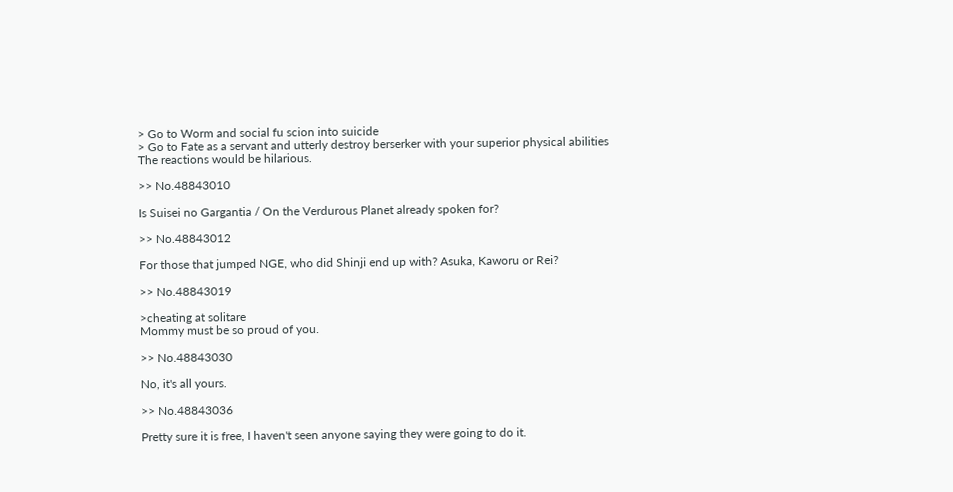> Go to Worm and social fu scion into suicide
> Go to Fate as a servant and utterly destroy berserker with your superior physical abilities
The reactions would be hilarious.

>> No.48843010

Is Suisei no Gargantia / On the Verdurous Planet already spoken for?

>> No.48843012

For those that jumped NGE, who did Shinji end up with? Asuka, Kaworu or Rei?

>> No.48843019

>cheating at solitare
Mommy must be so proud of you.

>> No.48843030

No, it's all yours.

>> No.48843036

Pretty sure it is free, I haven't seen anyone saying they were going to do it.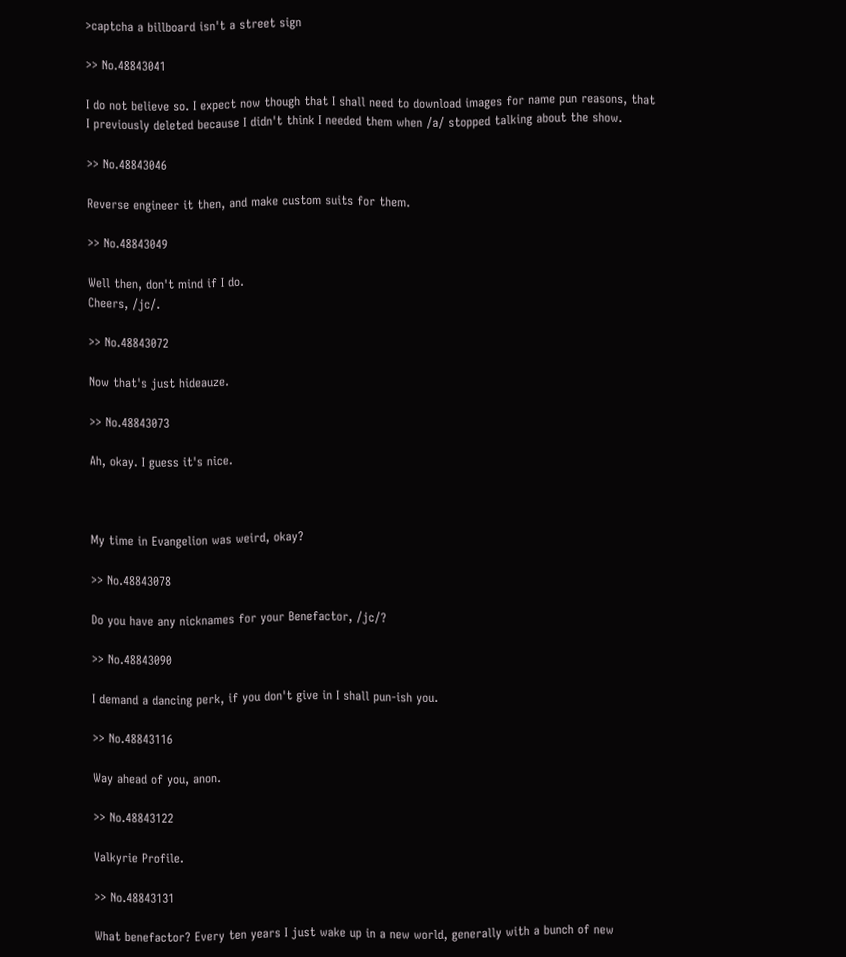>captcha a billboard isn't a street sign

>> No.48843041

I do not believe so. I expect now though that I shall need to download images for name pun reasons, that I previously deleted because I didn't think I needed them when /a/ stopped talking about the show.

>> No.48843046

Reverse engineer it then, and make custom suits for them.

>> No.48843049

Well then, don't mind if I do.
Cheers, /jc/.

>> No.48843072

Now that's just hideauze.

>> No.48843073

Ah, okay. I guess it's nice.



My time in Evangelion was weird, okay?

>> No.48843078

Do you have any nicknames for your Benefactor, /jc/?

>> No.48843090

I demand a dancing perk, if you don't give in I shall pun-ish you.

>> No.48843116

Way ahead of you, anon.

>> No.48843122

Valkyrie Profile.

>> No.48843131

What benefactor? Every ten years I just wake up in a new world, generally with a bunch of new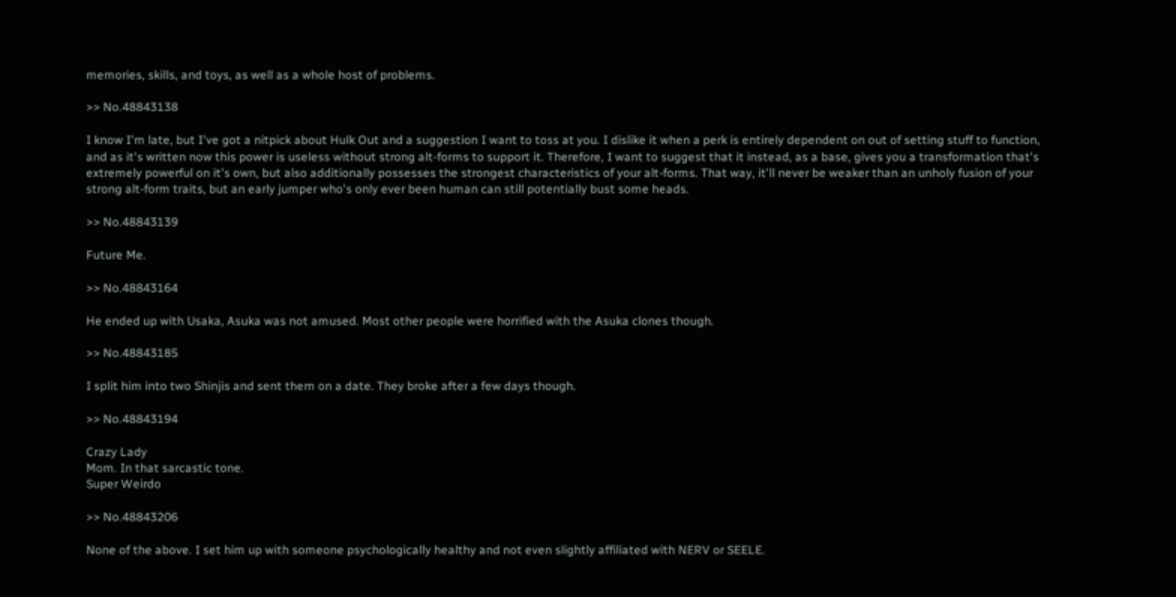memories, skills, and toys, as well as a whole host of problems.

>> No.48843138

I know I'm late, but I've got a nitpick about Hulk Out and a suggestion I want to toss at you. I dislike it when a perk is entirely dependent on out of setting stuff to function, and as it's written now this power is useless without strong alt-forms to support it. Therefore, I want to suggest that it instead, as a base, gives you a transformation that's extremely powerful on it's own, but also additionally possesses the strongest characteristics of your alt-forms. That way, it'll never be weaker than an unholy fusion of your strong alt-form traits, but an early jumper who's only ever been human can still potentially bust some heads.

>> No.48843139

Future Me.

>> No.48843164

He ended up with Usaka, Asuka was not amused. Most other people were horrified with the Asuka clones though.

>> No.48843185

I split him into two Shinjis and sent them on a date. They broke after a few days though.

>> No.48843194

Crazy Lady
Mom. In that sarcastic tone.
Super Weirdo

>> No.48843206

None of the above. I set him up with someone psychologically healthy and not even slightly affiliated with NERV or SEELE.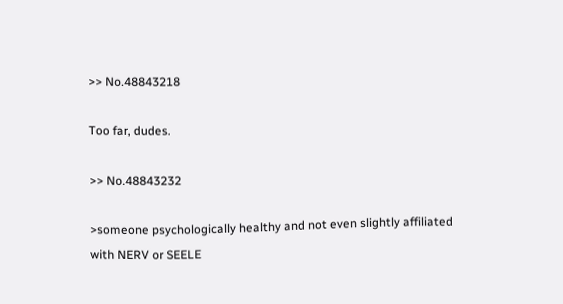>> No.48843218

Too far, dudes.

>> No.48843232

>someone psychologically healthy and not even slightly affiliated with NERV or SEELE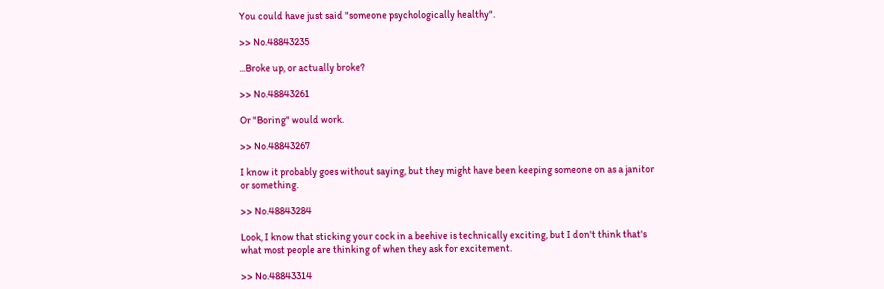You could have just said "someone psychologically healthy".

>> No.48843235

...Broke up, or actually broke?

>> No.48843261

Or "Boring" would work.

>> No.48843267

I know it probably goes without saying, but they might have been keeping someone on as a janitor or something.

>> No.48843284

Look, I know that sticking your cock in a beehive is technically exciting, but I don't think that's what most people are thinking of when they ask for excitement.

>> No.48843314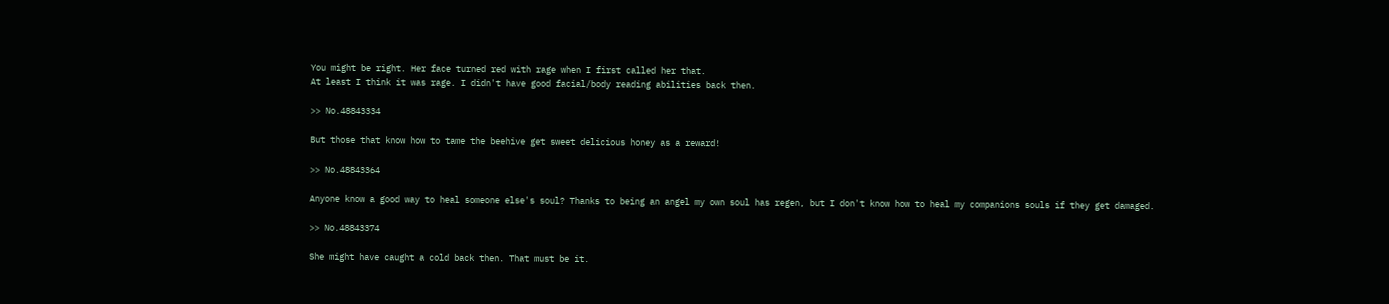You might be right. Her face turned red with rage when I first called her that.
At least I think it was rage. I didn't have good facial/body reading abilities back then.

>> No.48843334

But those that know how to tame the beehive get sweet delicious honey as a reward!

>> No.48843364

Anyone know a good way to heal someone else's soul? Thanks to being an angel my own soul has regen, but I don't know how to heal my companions souls if they get damaged.

>> No.48843374

She might have caught a cold back then. That must be it.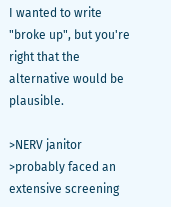I wanted to write "broke up", but you're right that the alternative would be plausible.

>NERV janitor
>probably faced an extensive screening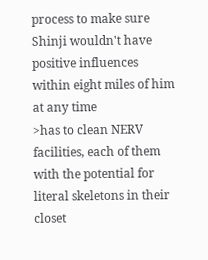process to make sure Shinji wouldn't have positive influences within eight miles of him at any time
>has to clean NERV facilities, each of them with the potential for literal skeletons in their closet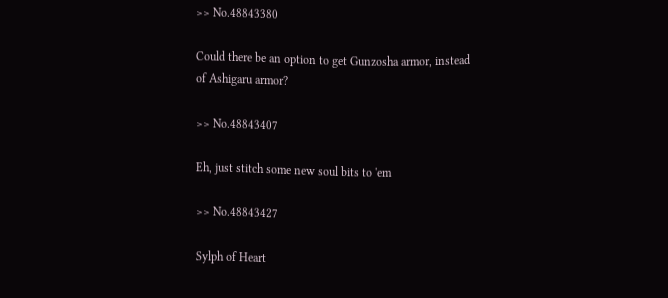>> No.48843380

Could there be an option to get Gunzosha armor, instead of Ashigaru armor?

>> No.48843407

Eh, just stitch some new soul bits to 'em

>> No.48843427

Sylph of Heart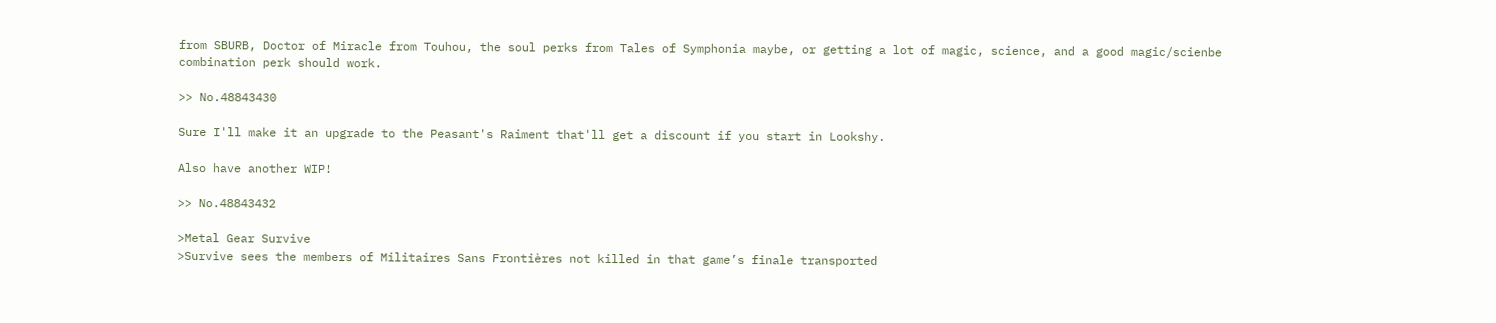from SBURB, Doctor of Miracle from Touhou, the soul perks from Tales of Symphonia maybe, or getting a lot of magic, science, and a good magic/scienbe combination perk should work.

>> No.48843430

Sure I'll make it an upgrade to the Peasant's Raiment that'll get a discount if you start in Lookshy.

Also have another WIP!

>> No.48843432

>Metal Gear Survive
>Survive sees the members of Militaires Sans Frontières not killed in that game’s finale transported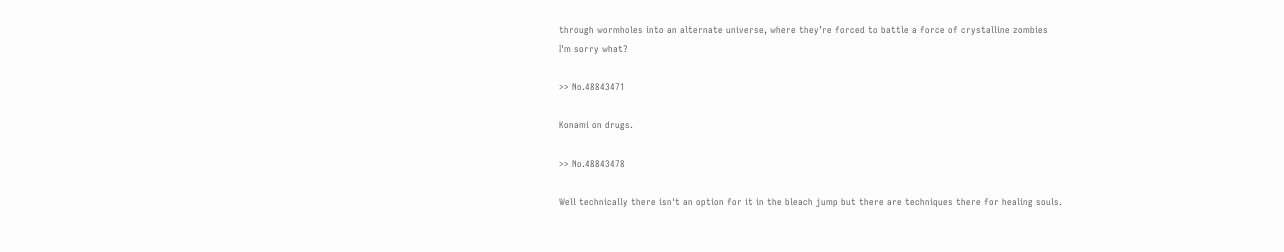through wormholes into an alternate universe, where they’re forced to battle a force of crystalline zombies
I'm sorry what?

>> No.48843471

Konami on drugs.

>> No.48843478

Well technically there isn't an option for it in the bleach jump but there are techniques there for healing souls.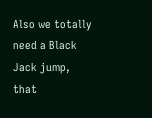Also we totally need a Black Jack jump, that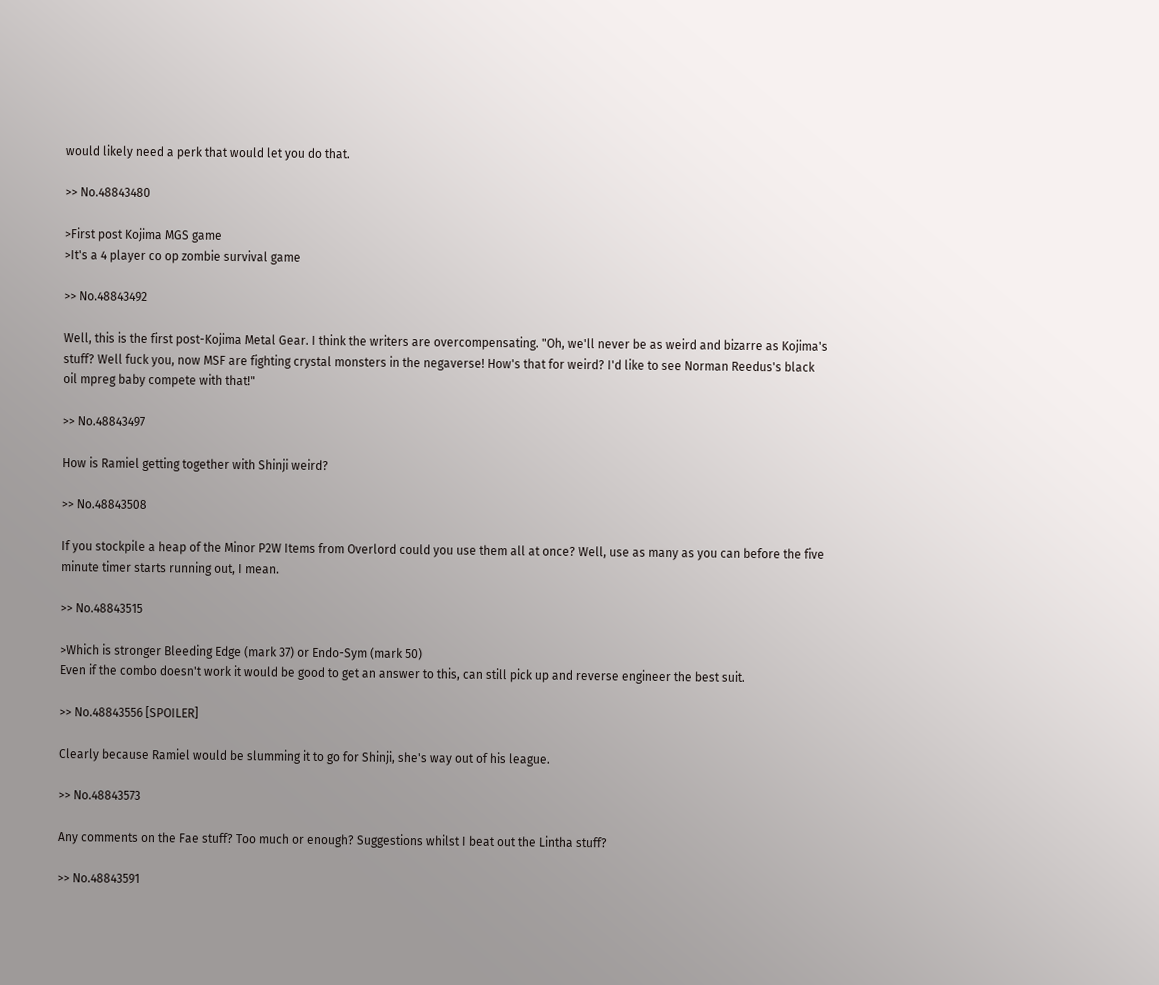would likely need a perk that would let you do that.

>> No.48843480

>First post Kojima MGS game
>It's a 4 player co op zombie survival game

>> No.48843492

Well, this is the first post-Kojima Metal Gear. I think the writers are overcompensating. "Oh, we'll never be as weird and bizarre as Kojima's stuff? Well fuck you, now MSF are fighting crystal monsters in the negaverse! How's that for weird? I'd like to see Norman Reedus's black oil mpreg baby compete with that!"

>> No.48843497

How is Ramiel getting together with Shinji weird?

>> No.48843508

If you stockpile a heap of the Minor P2W Items from Overlord could you use them all at once? Well, use as many as you can before the five minute timer starts running out, I mean.

>> No.48843515

>Which is stronger Bleeding Edge (mark 37) or Endo-Sym (mark 50)
Even if the combo doesn't work it would be good to get an answer to this, can still pick up and reverse engineer the best suit.

>> No.48843556 [SPOILER]

Clearly because Ramiel would be slumming it to go for Shinji, she's way out of his league.

>> No.48843573

Any comments on the Fae stuff? Too much or enough? Suggestions whilst I beat out the Lintha stuff?

>> No.48843591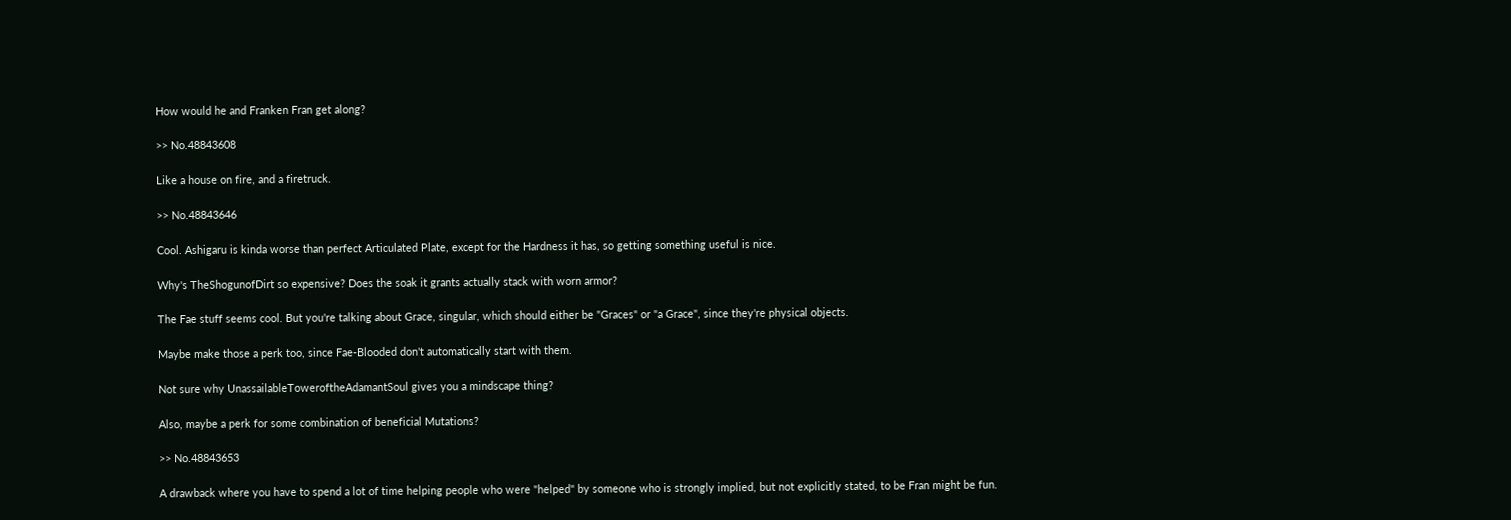How would he and Franken Fran get along?

>> No.48843608

Like a house on fire, and a firetruck.

>> No.48843646

Cool. Ashigaru is kinda worse than perfect Articulated Plate, except for the Hardness it has, so getting something useful is nice.

Why's TheShogunofDirt so expensive? Does the soak it grants actually stack with worn armor?

The Fae stuff seems cool. But you're talking about Grace, singular, which should either be "Graces" or "a Grace", since they're physical objects.

Maybe make those a perk too, since Fae-Blooded don't automatically start with them.

Not sure why UnassailableToweroftheAdamantSoul gives you a mindscape thing?

Also, maybe a perk for some combination of beneficial Mutations?

>> No.48843653

A drawback where you have to spend a lot of time helping people who were "helped" by someone who is strongly implied, but not explicitly stated, to be Fran might be fun.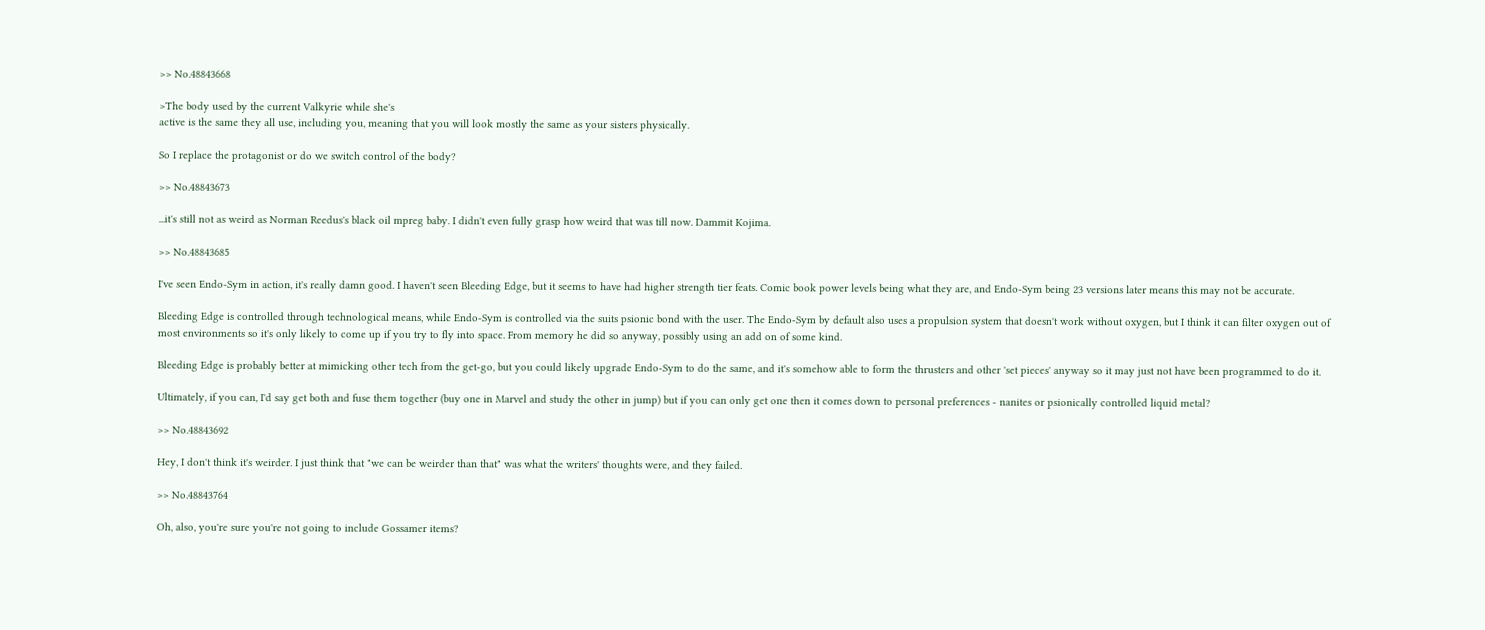>> No.48843668

>The body used by the current Valkyrie while she's
active is the same they all use, including you, meaning that you will look mostly the same as your sisters physically.

So I replace the protagonist or do we switch control of the body?

>> No.48843673

...it's still not as weird as Norman Reedus's black oil mpreg baby. I didn't even fully grasp how weird that was till now. Dammit Kojima.

>> No.48843685

I've seen Endo-Sym in action, it's really damn good. I haven't seen Bleeding Edge, but it seems to have had higher strength tier feats. Comic book power levels being what they are, and Endo-Sym being 23 versions later means this may not be accurate.

Bleeding Edge is controlled through technological means, while Endo-Sym is controlled via the suits psionic bond with the user. The Endo-Sym by default also uses a propulsion system that doesn't work without oxygen, but I think it can filter oxygen out of most environments so it's only likely to come up if you try to fly into space. From memory he did so anyway, possibly using an add on of some kind.

Bleeding Edge is probably better at mimicking other tech from the get-go, but you could likely upgrade Endo-Sym to do the same, and it's somehow able to form the thrusters and other 'set pieces' anyway so it may just not have been programmed to do it.

Ultimately, if you can, I'd say get both and fuse them together (buy one in Marvel and study the other in jump) but if you can only get one then it comes down to personal preferences - nanites or psionically controlled liquid metal?

>> No.48843692

Hey, I don't think it's weirder. I just think that "we can be weirder than that" was what the writers' thoughts were, and they failed.

>> No.48843764

Oh, also, you're sure you're not going to include Gossamer items?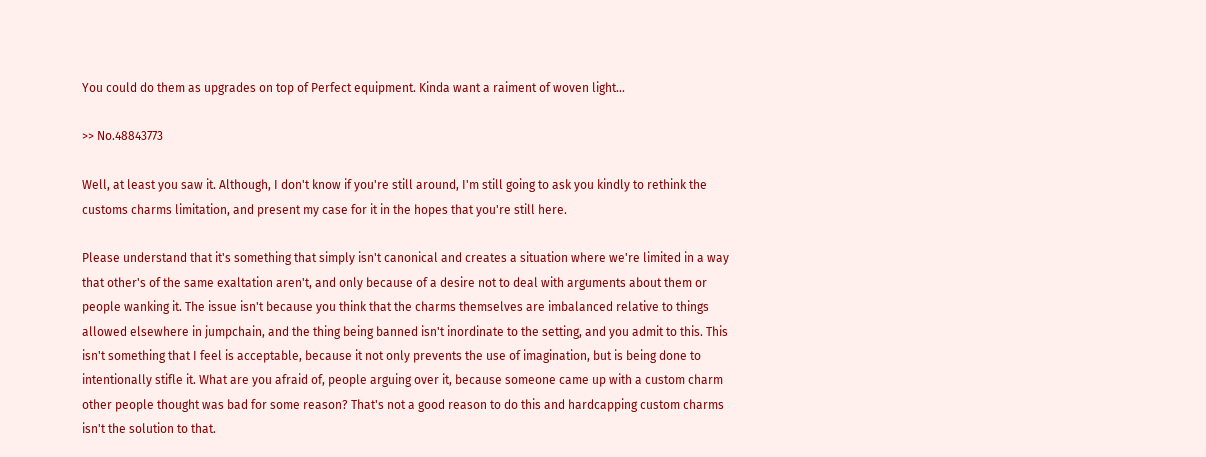You could do them as upgrades on top of Perfect equipment. Kinda want a raiment of woven light...

>> No.48843773

Well, at least you saw it. Although, I don't know if you're still around, I'm still going to ask you kindly to rethink the customs charms limitation, and present my case for it in the hopes that you're still here.

Please understand that it's something that simply isn't canonical and creates a situation where we're limited in a way that other's of the same exaltation aren't, and only because of a desire not to deal with arguments about them or people wanking it. The issue isn't because you think that the charms themselves are imbalanced relative to things allowed elsewhere in jumpchain, and the thing being banned isn't inordinate to the setting, and you admit to this. This isn't something that I feel is acceptable, because it not only prevents the use of imagination, but is being done to intentionally stifle it. What are you afraid of, people arguing over it, because someone came up with a custom charm other people thought was bad for some reason? That's not a good reason to do this and hardcapping custom charms isn't the solution to that.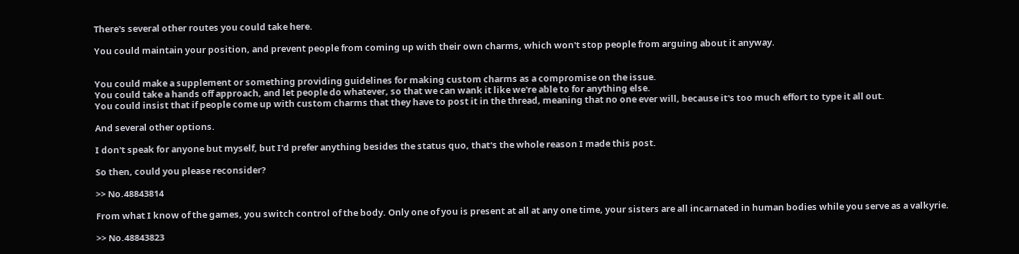There's several other routes you could take here.

You could maintain your position, and prevent people from coming up with their own charms, which won't stop people from arguing about it anyway.


You could make a supplement or something providing guidelines for making custom charms as a compromise on the issue.
You could take a hands off approach, and let people do whatever, so that we can wank it like we're able to for anything else.
You could insist that if people come up with custom charms that they have to post it in the thread, meaning that no one ever will, because it's too much effort to type it all out.

And several other options.

I don't speak for anyone but myself, but I'd prefer anything besides the status quo, that's the whole reason I made this post.

So then, could you please reconsider?

>> No.48843814

From what I know of the games, you switch control of the body. Only one of you is present at all at any one time, your sisters are all incarnated in human bodies while you serve as a valkyrie.

>> No.48843823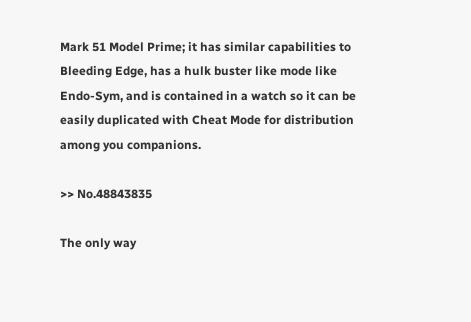Mark 51 Model Prime; it has similar capabilities to Bleeding Edge, has a hulk buster like mode like Endo-Sym, and is contained in a watch so it can be easily duplicated with Cheat Mode for distribution among you companions.

>> No.48843835

The only way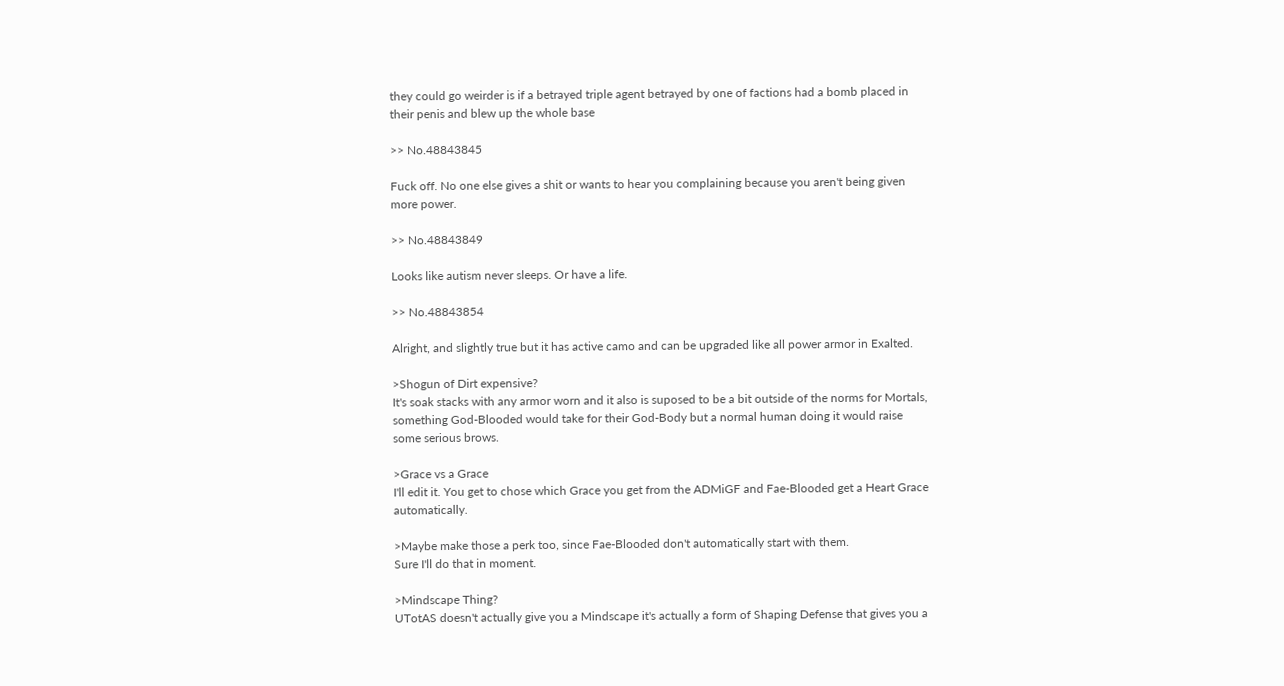they could go weirder is if a betrayed triple agent betrayed by one of factions had a bomb placed in their penis and blew up the whole base

>> No.48843845

Fuck off. No one else gives a shit or wants to hear you complaining because you aren't being given more power.

>> No.48843849

Looks like autism never sleeps. Or have a life.

>> No.48843854

Alright, and slightly true but it has active camo and can be upgraded like all power armor in Exalted.

>Shogun of Dirt expensive?
It's soak stacks with any armor worn and it also is suposed to be a bit outside of the norms for Mortals, something God-Blooded would take for their God-Body but a normal human doing it would raise some serious brows.

>Grace vs a Grace
I'll edit it. You get to chose which Grace you get from the ADMiGF and Fae-Blooded get a Heart Grace automatically.

>Maybe make those a perk too, since Fae-Blooded don't automatically start with them.
Sure I'll do that in moment.

>Mindscape Thing?
UTotAS doesn't actually give you a Mindscape it's actually a form of Shaping Defense that gives you a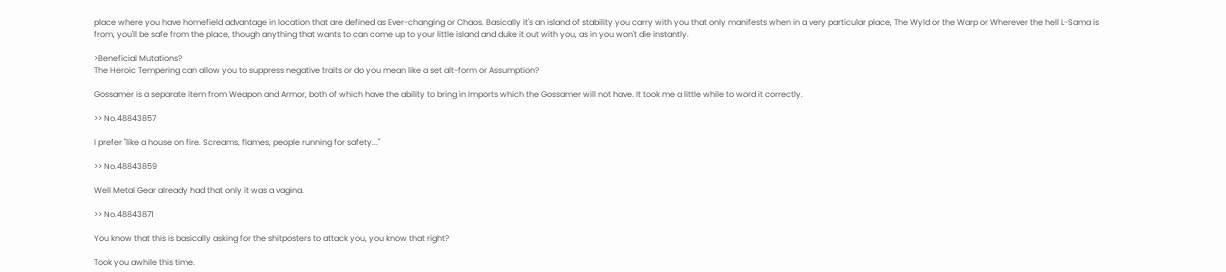place where you have homefield advantage in location that are defined as Ever-changing or Chaos. Basically it's an island of stability you carry with you that only manifests when in a very particular place, The Wyld or the Warp or Wherever the hell L-Sama is from, you'll be safe from the place, though anything that wants to can come up to your little island and duke it out with you, as in you won't die instantly.

>Beneficial Mutations?
The Heroic Tempering can allow you to suppress negative traits or do you mean like a set alt-form or Assumption?

Gossamer is a separate item from Weapon and Armor, both of which have the ability to bring in Imports which the Gossamer will not have. It took me a little while to word it correctly.

>> No.48843857

I prefer "like a house on fire. Screams, flames, people running for safety..."

>> No.48843859

Well Metal Gear already had that only it was a vagina.

>> No.48843871

You know that this is basically asking for the shitposters to attack you, you know that right?

Took you awhile this time.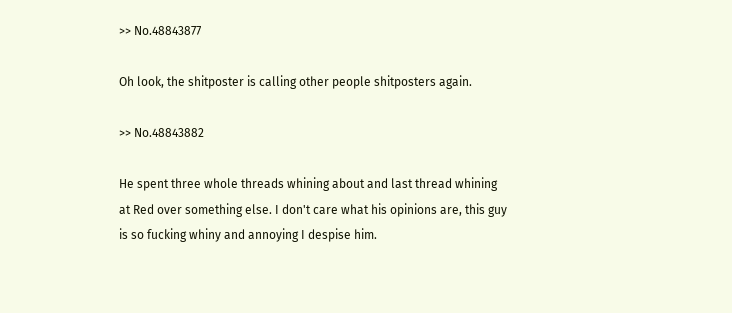>> No.48843877

Oh look, the shitposter is calling other people shitposters again.

>> No.48843882

He spent three whole threads whining about and last thread whining at Red over something else. I don't care what his opinions are, this guy is so fucking whiny and annoying I despise him.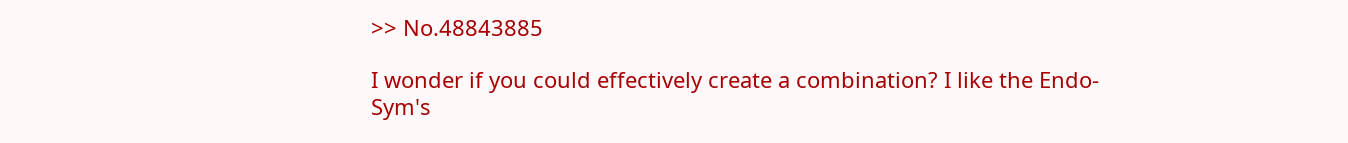>> No.48843885

I wonder if you could effectively create a combination? I like the Endo-Sym's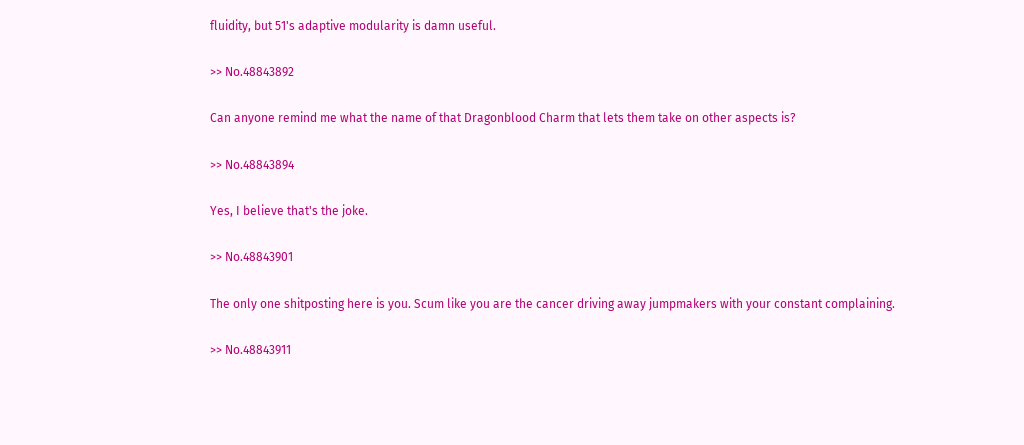fluidity, but 51's adaptive modularity is damn useful.

>> No.48843892

Can anyone remind me what the name of that Dragonblood Charm that lets them take on other aspects is?

>> No.48843894

Yes, I believe that's the joke.

>> No.48843901

The only one shitposting here is you. Scum like you are the cancer driving away jumpmakers with your constant complaining.

>> No.48843911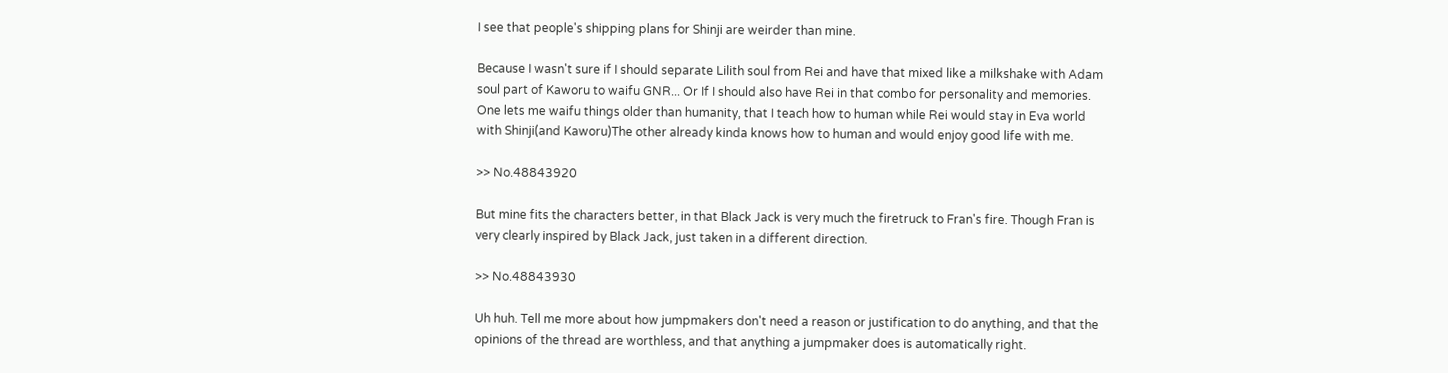I see that people's shipping plans for Shinji are weirder than mine.

Because I wasn't sure if I should separate Lilith soul from Rei and have that mixed like a milkshake with Adam soul part of Kaworu to waifu GNR... Or If I should also have Rei in that combo for personality and memories. One lets me waifu things older than humanity, that I teach how to human while Rei would stay in Eva world with Shinji(and Kaworu)The other already kinda knows how to human and would enjoy good life with me.

>> No.48843920

But mine fits the characters better, in that Black Jack is very much the firetruck to Fran's fire. Though Fran is very clearly inspired by Black Jack, just taken in a different direction.

>> No.48843930

Uh huh. Tell me more about how jumpmakers don't need a reason or justification to do anything, and that the opinions of the thread are worthless, and that anything a jumpmaker does is automatically right.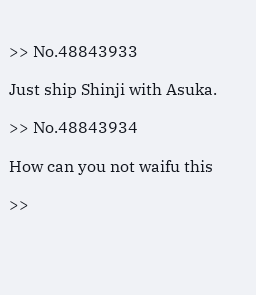>> No.48843933

Just ship Shinji with Asuka.

>> No.48843934

How can you not waifu this

>>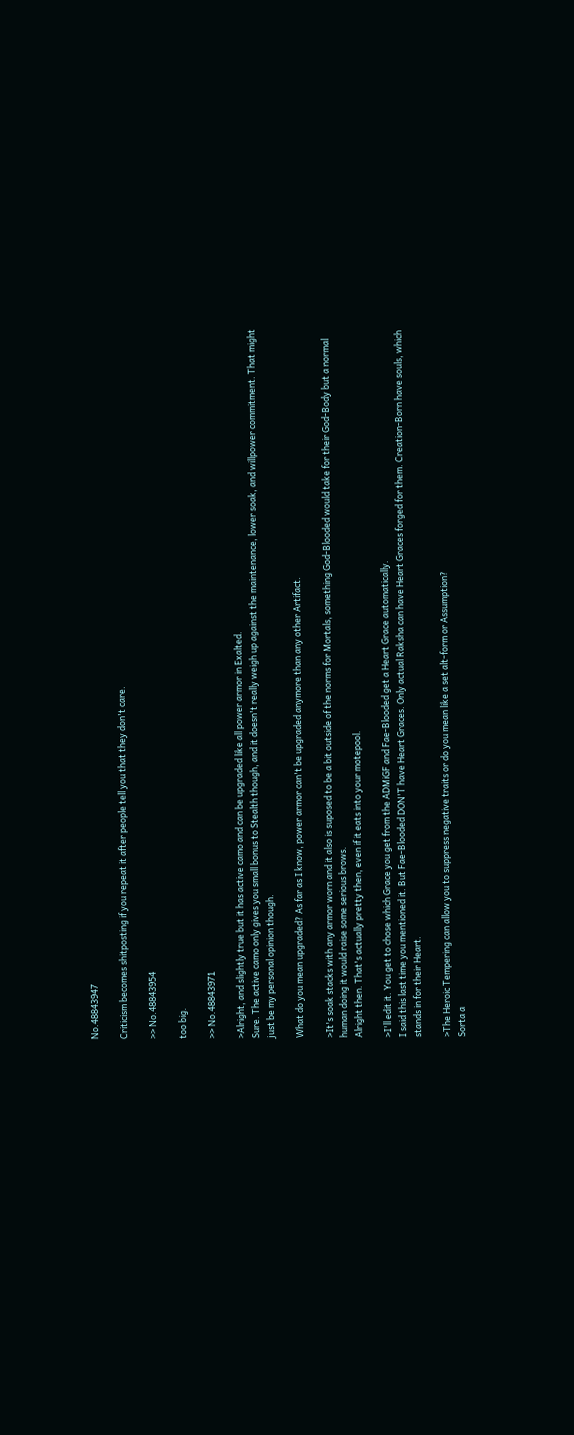No.48843947

Criticism becomes shitposting if you repeat it after people tell you that they don't care.

>> No.48843954

too big.

>> No.48843971

>Alright, and slightly true but it has active camo and can be upgraded like all power armor in Exalted.
Sure. The active camo only gives you small bonus to Stealth though, and it doesn't really weigh up against the maintenance, lower soak, and willpower commitment. That might just be my personal opinion though.

What do you mean upgraded? As far as I know, power armor can't be upgraded anymore than any other Artifact.

>It's soak stacks with any armor worn and it also is suposed to be a bit outside of the norms for Mortals, something God-Blooded would take for their God-Body but a normal human doing it would raise some serious brows.
Alright then. That's actually pretty then, even if it eats into your motepool.

>I'll edit it. You get to chose which Grace you get from the ADMiGF and Fae-Blooded get a Heart Grace automatically.
I said this last time you mentioned it. But Fae-Blooded DON'T have Heart Graces. Only actual Raksha can have Heart Graces forged for them. Creation-Born have souls, which stands in for their Heart.

>The Heroic Tempering can allow you to suppress negative traits or do you mean like a set alt-form or Assumption?
Sorta a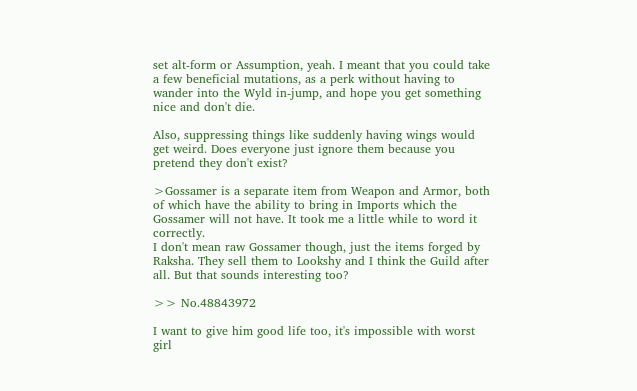set alt-form or Assumption, yeah. I meant that you could take a few beneficial mutations, as a perk without having to wander into the Wyld in-jump, and hope you get something nice and don't die.

Also, suppressing things like suddenly having wings would get weird. Does everyone just ignore them because you pretend they don't exist?

>Gossamer is a separate item from Weapon and Armor, both of which have the ability to bring in Imports which the Gossamer will not have. It took me a little while to word it correctly.
I don't mean raw Gossamer though, just the items forged by Raksha. They sell them to Lookshy and I think the Guild after all. But that sounds interesting too?

>> No.48843972

I want to give him good life too, it's impossible with worst girl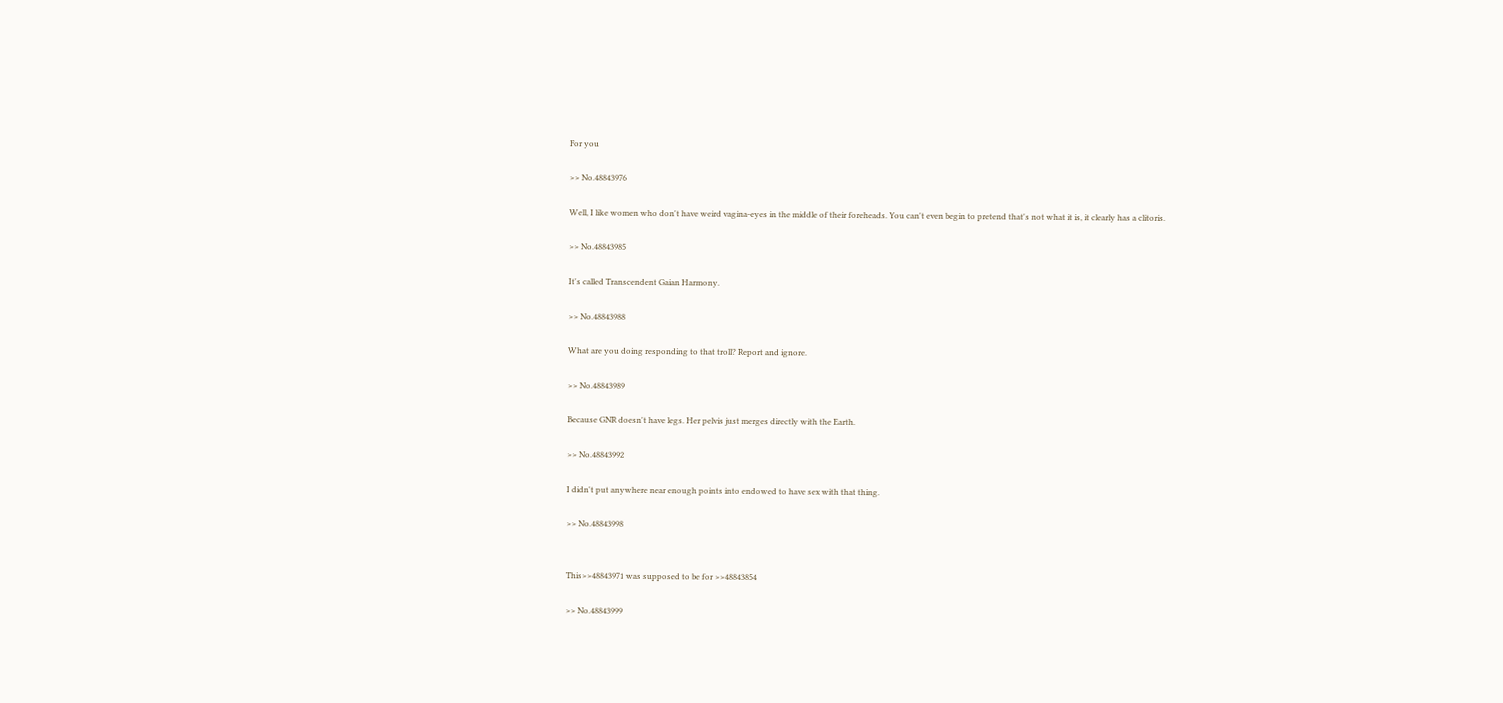For you

>> No.48843976

Well, I like women who don't have weird vagina-eyes in the middle of their foreheads. You can't even begin to pretend that's not what it is, it clearly has a clitoris.

>> No.48843985

It's called Transcendent Gaian Harmony.

>> No.48843988

What are you doing responding to that troll? Report and ignore.

>> No.48843989

Because GNR doesn't have legs. Her pelvis just merges directly with the Earth.

>> No.48843992

I didn't put anywhere near enough points into endowed to have sex with that thing.

>> No.48843998


This>>48843971 was supposed to be for >>48843854

>> No.48843999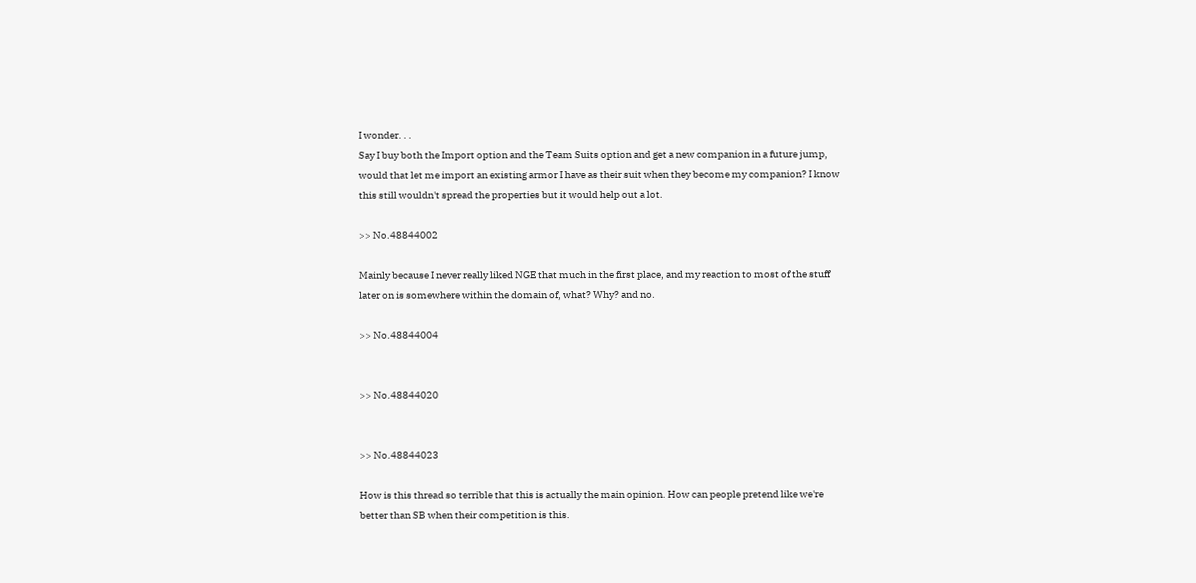I wonder. . .
Say I buy both the Import option and the Team Suits option and get a new companion in a future jump, would that let me import an existing armor I have as their suit when they become my companion? I know this still wouldn't spread the properties but it would help out a lot.

>> No.48844002

Mainly because I never really liked NGE that much in the first place, and my reaction to most of the stuff later on is somewhere within the domain of, what? Why? and no.

>> No.48844004


>> No.48844020


>> No.48844023

How is this thread so terrible that this is actually the main opinion. How can people pretend like we're better than SB when their competition is this.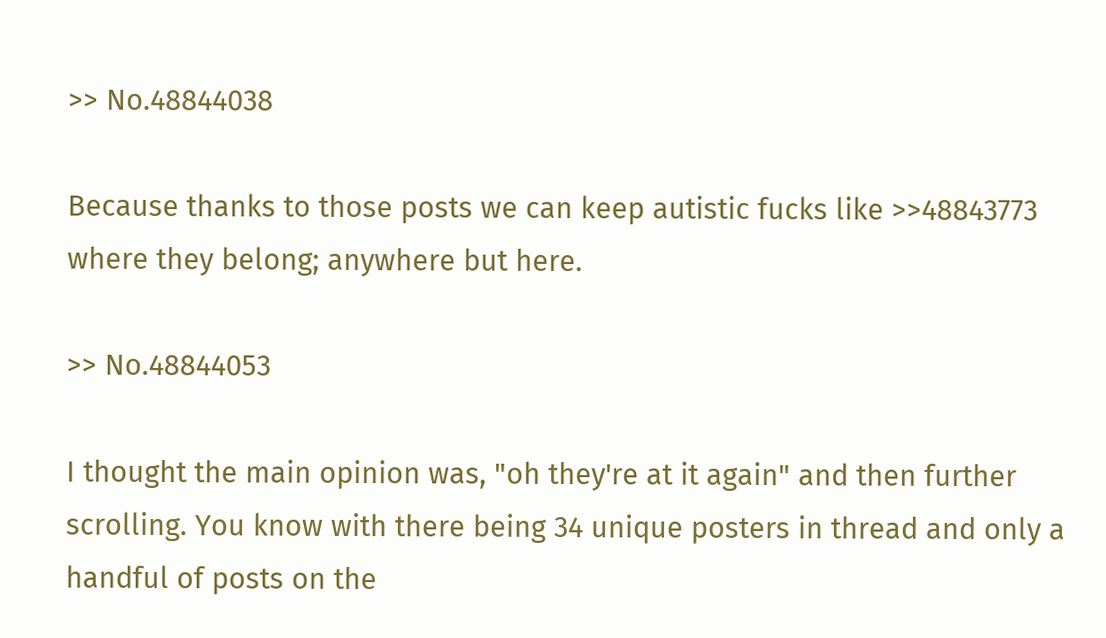>> No.48844038

Because thanks to those posts we can keep autistic fucks like >>48843773 where they belong; anywhere but here.

>> No.48844053

I thought the main opinion was, "oh they're at it again" and then further scrolling. You know with there being 34 unique posters in thread and only a handful of posts on the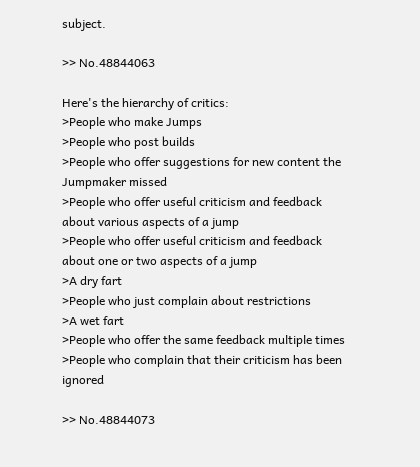subject.

>> No.48844063

Here's the hierarchy of critics:
>People who make Jumps
>People who post builds
>People who offer suggestions for new content the Jumpmaker missed
>People who offer useful criticism and feedback about various aspects of a jump
>People who offer useful criticism and feedback about one or two aspects of a jump
>A dry fart
>People who just complain about restrictions
>A wet fart
>People who offer the same feedback multiple times
>People who complain that their criticism has been ignored

>> No.48844073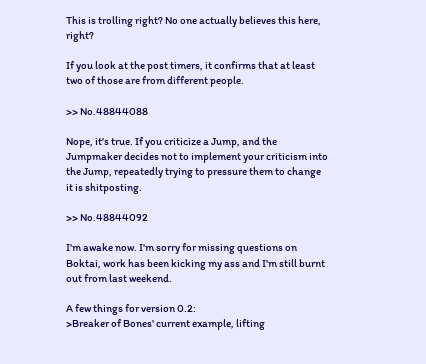This is trolling right? No one actually believes this here, right?

If you look at the post timers, it confirms that at least two of those are from different people.

>> No.48844088

Nope, it's true. If you criticize a Jump, and the Jumpmaker decides not to implement your criticism into the Jump, repeatedly trying to pressure them to change it is shitposting.

>> No.48844092

I'm awake now. I'm sorry for missing questions on Boktai, work has been kicking my ass and I'm still burnt out from last weekend.

A few things for version 0.2:
>Breaker of Bones' current example, lifting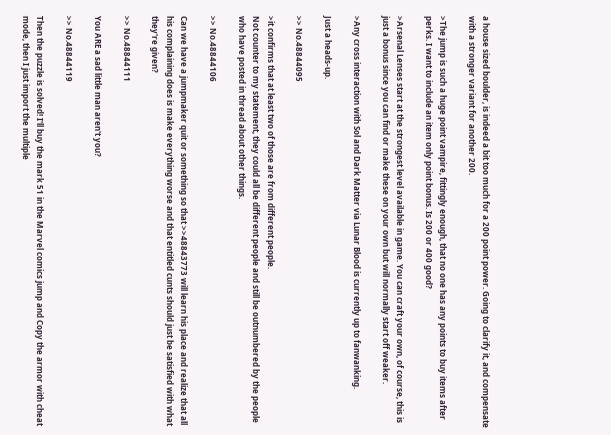a house sized boulder, is indeed a bit too much for a 200 point power. Going to clarify it, and compensate with a stronger variant for another 200.

>The jump is such a huge point vampire, fittingly enough, that no one has any points to buy items after perks. I want to include an item only point bonus. Is 200 or 400 good?

>Arsenal Lenses start at the strongest level available in game. You can craft your own, of course, this is just a bonus since you can find or make these on your own but will normally start off weaker.

>Any cross interaction with Sol and Dark Matter via Lunar Blood is currently up to fanwanking.

Just a heads-up.

>> No.48844095

>it confirms that at least two of those are from different people.
Not counter to my statement, they could all be different people and still be outnumbered by the people who have posted in thread about other things.

>> No.48844106

Can we have a jumpmaker quit or something so that >>48843773 will learn his place and realize that all his complaining does is make everything worse and that entitled cunts should just be satisfied with what they're given?

>> No.48844111

You ARE a sad little man aren't you?

>> No.48844119

Then the puzzle is solved! I'll buy the mark 51 in the Marvel comics jump and Copy the armor with cheat mode, then I just import the multiple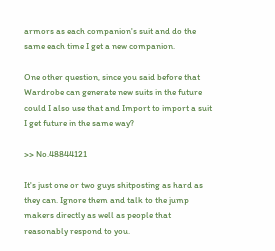armors as each companion's suit and do the same each time I get a new companion.

One other question, since you said before that Wardrobe can generate new suits in the future could I also use that and Import to import a suit I get future in the same way?

>> No.48844121

It's just one or two guys shitposting as hard as they can. Ignore them and talk to the jump makers directly as well as people that reasonably respond to you.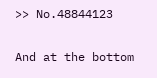>> No.48844123

And at the bottom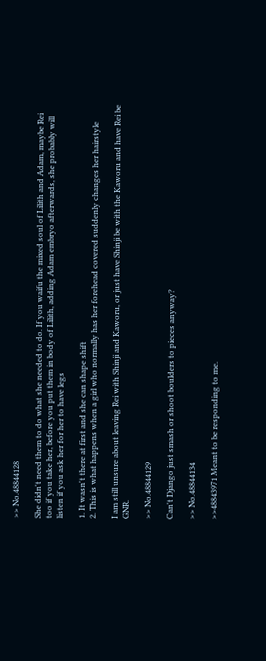>> No.48844128

She didn't need them to do what she needed to do. If you waifu the mixed soul of Lilith and Adam, maybe Rei too if you take her, before you put them in body of Lilith, adding Adam embryo afterwards, she probably will listen if you ask her for her to have legs

1. It wasn't there at first and she can shape shift
2. This is what happens when a girl who normally has her forehead covered suddenly changes her hairstyle

I am still unsure about leaving Rei with Shinji and Kaworu, or just have Shinji be with the Kaworu and have Rei be GNR.

>> No.48844129

Can't Django just smash or shoot boulders to pieces anyway?

>> No.48844134

>>48843971 Meant to be responding to me.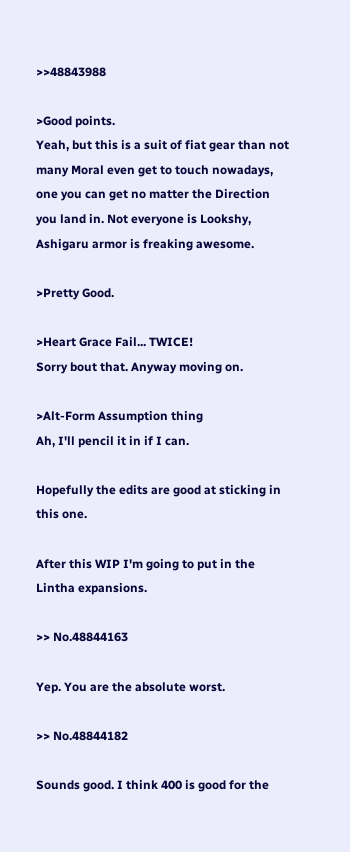>>48843988

>Good points.
Yeah, but this is a suit of fiat gear than not many Moral even get to touch nowadays, one you can get no matter the Direction you land in. Not everyone is Lookshy, Ashigaru armor is freaking awesome.

>Pretty Good.

>Heart Grace Fail... TWICE!
Sorry bout that. Anyway moving on.

>Alt-Form Assumption thing
Ah, I'll pencil it in if I can.

Hopefully the edits are good at sticking in this one.

After this WIP I'm going to put in the Lintha expansions.

>> No.48844163

Yep. You are the absolute worst.

>> No.48844182

Sounds good. I think 400 is good for the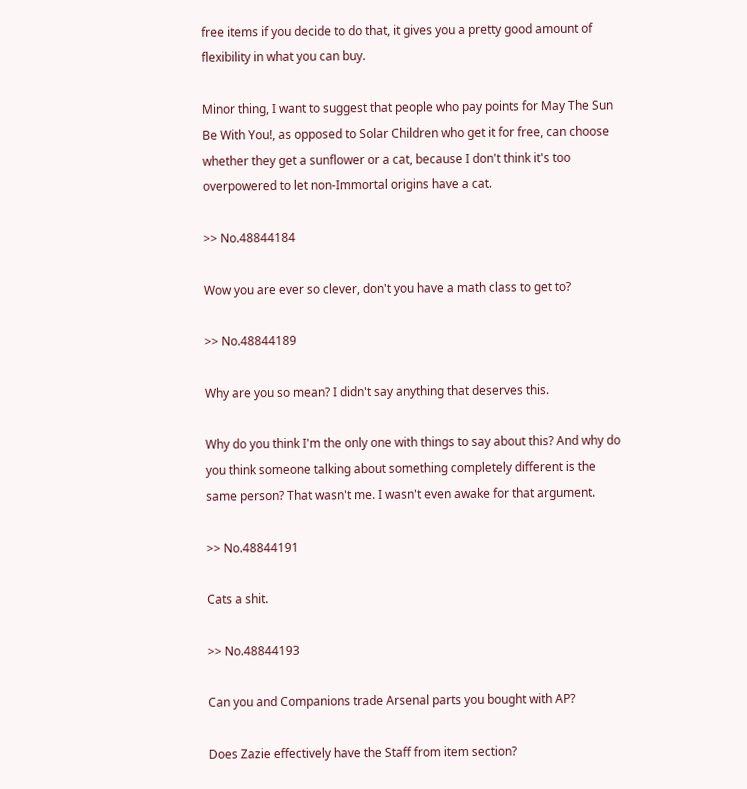free items if you decide to do that, it gives you a pretty good amount of flexibility in what you can buy.

Minor thing, I want to suggest that people who pay points for May The Sun Be With You!, as opposed to Solar Children who get it for free, can choose whether they get a sunflower or a cat, because I don't think it's too overpowered to let non-Immortal origins have a cat.

>> No.48844184

Wow you are ever so clever, don't you have a math class to get to?

>> No.48844189

Why are you so mean? I didn't say anything that deserves this.

Why do you think I'm the only one with things to say about this? And why do you think someone talking about something completely different is the same person? That wasn't me. I wasn't even awake for that argument.

>> No.48844191

Cats a shit.

>> No.48844193

Can you and Companions trade Arsenal parts you bought with AP?

Does Zazie effectively have the Staff from item section?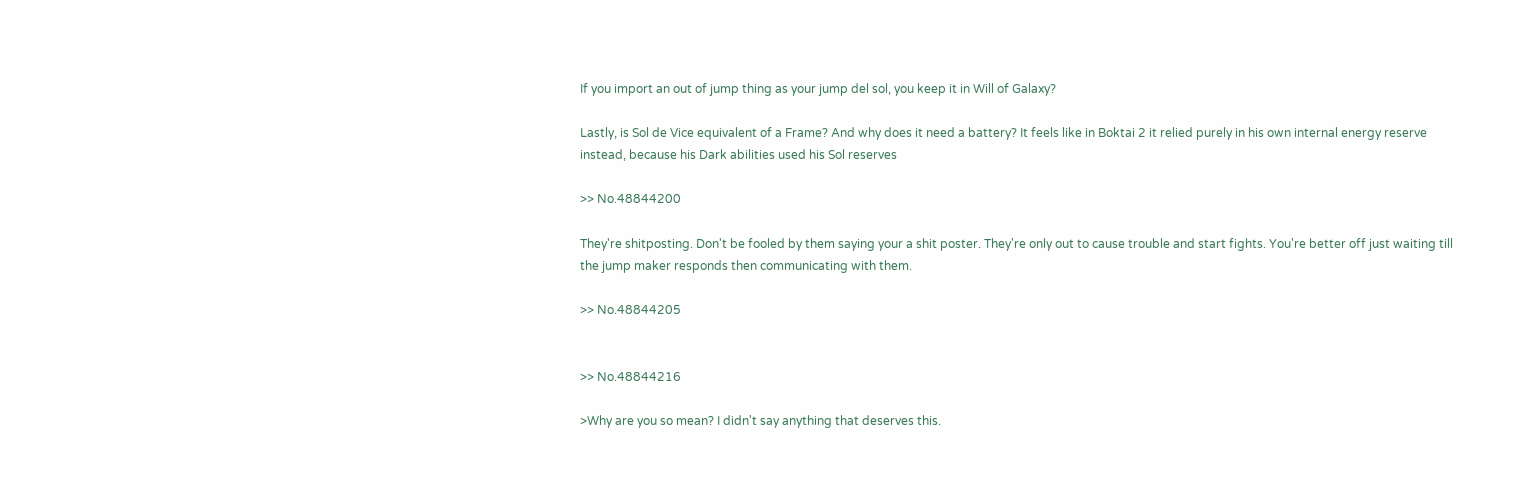If you import an out of jump thing as your jump del sol, you keep it in Will of Galaxy?

Lastly, is Sol de Vice equivalent of a Frame? And why does it need a battery? It feels like in Boktai 2 it relied purely in his own internal energy reserve instead, because his Dark abilities used his Sol reserves

>> No.48844200

They're shitposting. Don't be fooled by them saying your a shit poster. They're only out to cause trouble and start fights. You're better off just waiting till the jump maker responds then communicating with them.

>> No.48844205


>> No.48844216

>Why are you so mean? I didn't say anything that deserves this.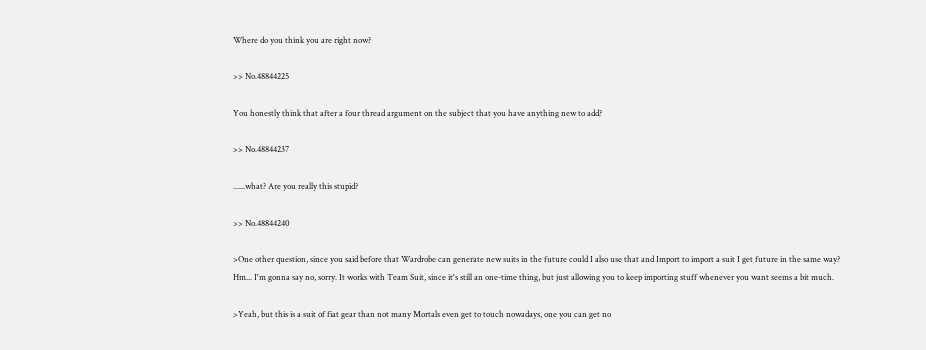Where do you think you are right now?

>> No.48844225

You honestly think that after a four thread argument on the subject that you have anything new to add?

>> No.48844237

......what? Are you really this stupid?

>> No.48844240

>One other question, since you said before that Wardrobe can generate new suits in the future could I also use that and Import to import a suit I get future in the same way?
Hm... I'm gonna say no, sorry. It works with Team Suit, since it's still an one-time thing, but just allowing you to keep importing stuff whenever you want seems a bit much.

>Yeah, but this is a suit of fiat gear than not many Mortals even get to touch nowadays, one you can get no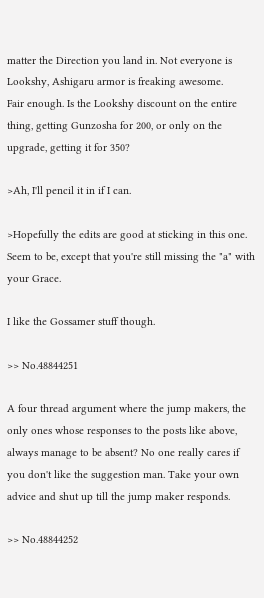matter the Direction you land in. Not everyone is Lookshy, Ashigaru armor is freaking awesome.
Fair enough. Is the Lookshy discount on the entire thing, getting Gunzosha for 200, or only on the upgrade, getting it for 350?

>Ah, I'll pencil it in if I can.

>Hopefully the edits are good at sticking in this one.
Seem to be, except that you're still missing the "a" with your Grace.

I like the Gossamer stuff though.

>> No.48844251

A four thread argument where the jump makers, the only ones whose responses to the posts like above, always manage to be absent? No one really cares if you don't like the suggestion man. Take your own advice and shut up till the jump maker responds.

>> No.48844252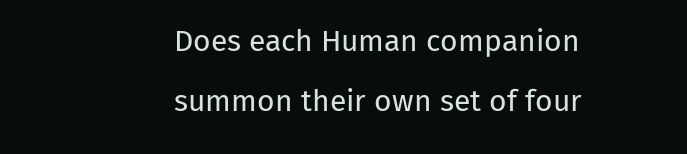Does each Human companion summon their own set of four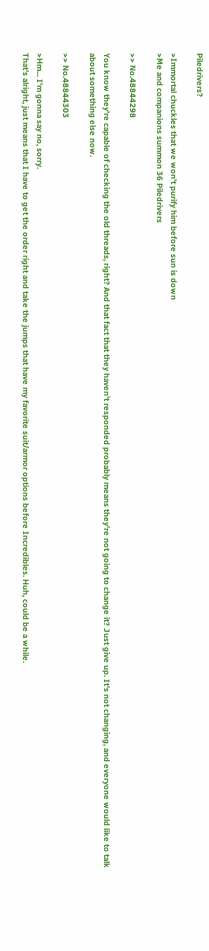Piledrivers?

>Immortal chuckles that we won't purify him before sun is down
>Me and companions summon 36 Piledrivers

>> No.48844298

You know they're capable of checking the old threads, right? And that fact that they haven't responded probably means they're not going to change it? Just give up. It's not changing, and everyone would like to talk about something else now.

>> No.48844303

>Hm... I'm gonna say no, sorry.
That's alright, just means that I have to get the order right and take the jumps that have my favorite suit/armor options before Incredibles. Huh, could be a while.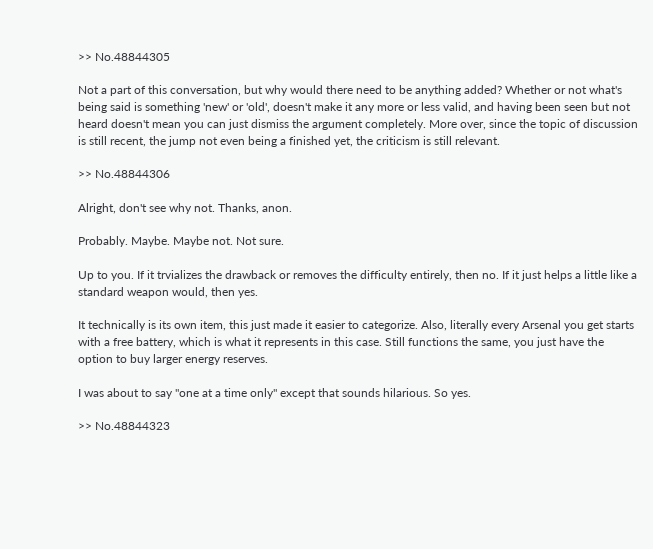>> No.48844305

Not a part of this conversation, but why would there need to be anything added? Whether or not what's being said is something 'new' or 'old', doesn't make it any more or less valid, and having been seen but not heard doesn't mean you can just dismiss the argument completely. More over, since the topic of discussion is still recent, the jump not even being a finished yet, the criticism is still relevant.

>> No.48844306

Alright, don't see why not. Thanks, anon.

Probably. Maybe. Maybe not. Not sure.

Up to you. If it trvializes the drawback or removes the difficulty entirely, then no. If it just helps a little like a standard weapon would, then yes.

It technically is its own item, this just made it easier to categorize. Also, literally every Arsenal you get starts with a free battery, which is what it represents in this case. Still functions the same, you just have the option to buy larger energy reserves.

I was about to say "one at a time only" except that sounds hilarious. So yes.

>> No.48844323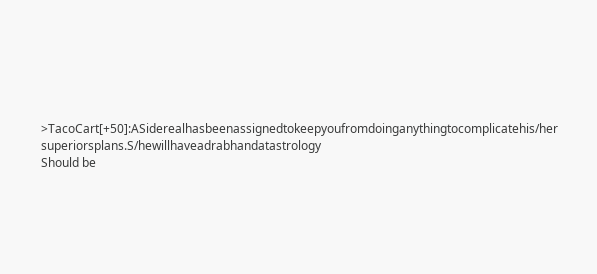>TacoCart[+50]:ASiderealhasbeenassignedtokeepyoufromdoinganythingtocomplicatehis/her superiorsplans.S/hewillhaveadrabhandatastrology
Should be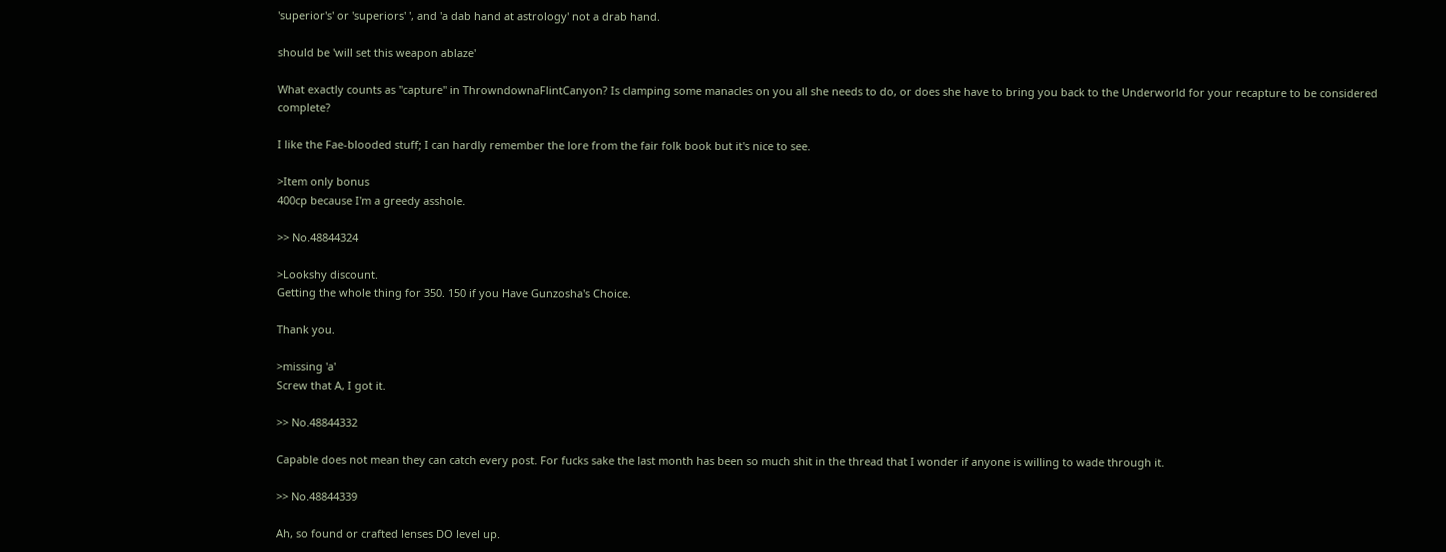'superior's' or 'superiors' ', and 'a dab hand at astrology' not a drab hand.

should be 'will set this weapon ablaze'

What exactly counts as "capture" in ThrowndownaFlintCanyon? Is clamping some manacles on you all she needs to do, or does she have to bring you back to the Underworld for your recapture to be considered complete?

I like the Fae-blooded stuff; I can hardly remember the lore from the fair folk book but it's nice to see.

>Item only bonus
400cp because I'm a greedy asshole.

>> No.48844324

>Lookshy discount.
Getting the whole thing for 350. 150 if you Have Gunzosha's Choice.

Thank you.

>missing 'a'
Screw that A, I got it.

>> No.48844332

Capable does not mean they can catch every post. For fucks sake the last month has been so much shit in the thread that I wonder if anyone is willing to wade through it.

>> No.48844339

Ah, so found or crafted lenses DO level up.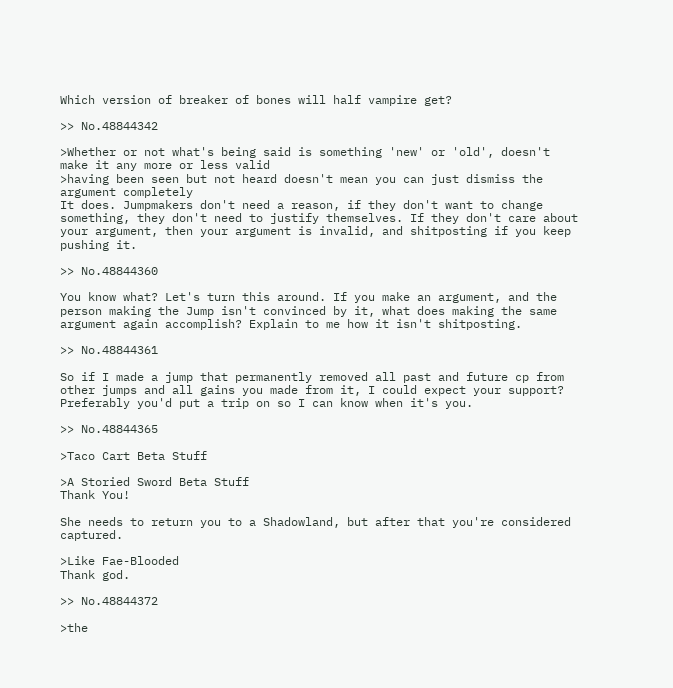Which version of breaker of bones will half vampire get?

>> No.48844342

>Whether or not what's being said is something 'new' or 'old', doesn't make it any more or less valid
>having been seen but not heard doesn't mean you can just dismiss the argument completely
It does. Jumpmakers don't need a reason, if they don't want to change something, they don't need to justify themselves. If they don't care about your argument, then your argument is invalid, and shitposting if you keep pushing it.

>> No.48844360

You know what? Let's turn this around. If you make an argument, and the person making the Jump isn't convinced by it, what does making the same argument again accomplish? Explain to me how it isn't shitposting.

>> No.48844361

So if I made a jump that permanently removed all past and future cp from other jumps and all gains you made from it, I could expect your support? Preferably you'd put a trip on so I can know when it's you.

>> No.48844365

>Taco Cart Beta Stuff

>A Storied Sword Beta Stuff
Thank You!

She needs to return you to a Shadowland, but after that you're considered captured.

>Like Fae-Blooded
Thank god.

>> No.48844372

>the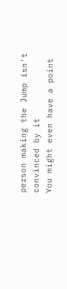person making the Jump isn't convinced by it
You might even have a point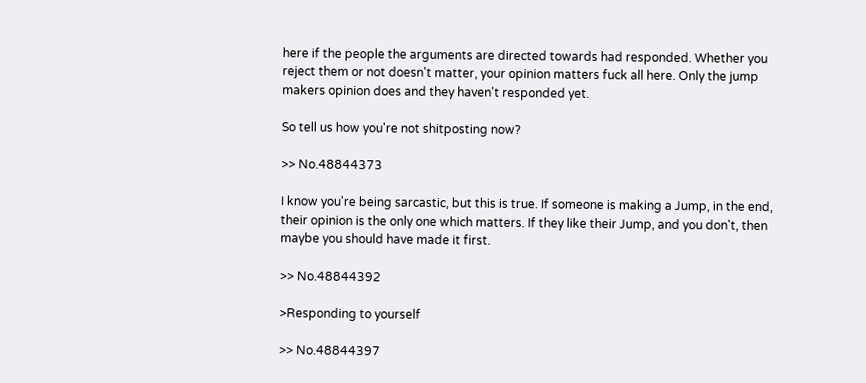here if the people the arguments are directed towards had responded. Whether you reject them or not doesn't matter, your opinion matters fuck all here. Only the jump makers opinion does and they haven't responded yet.

So tell us how you're not shitposting now?

>> No.48844373

I know you're being sarcastic, but this is true. If someone is making a Jump, in the end, their opinion is the only one which matters. If they like their Jump, and you don't, then maybe you should have made it first.

>> No.48844392

>Responding to yourself

>> No.48844397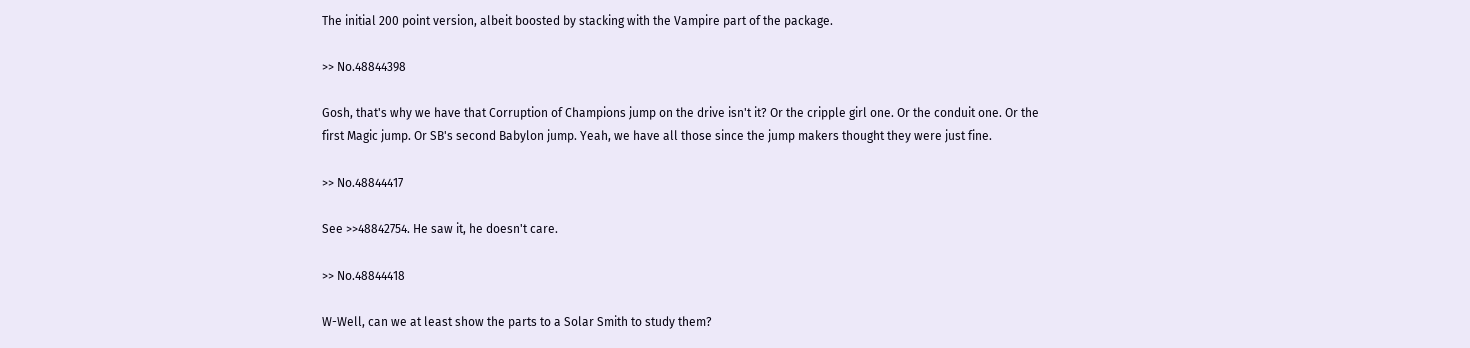The initial 200 point version, albeit boosted by stacking with the Vampire part of the package.

>> No.48844398

Gosh, that's why we have that Corruption of Champions jump on the drive isn't it? Or the cripple girl one. Or the conduit one. Or the first Magic jump. Or SB's second Babylon jump. Yeah, we have all those since the jump makers thought they were just fine.

>> No.48844417

See >>48842754. He saw it, he doesn't care.

>> No.48844418

W-Well, can we at least show the parts to a Solar Smith to study them?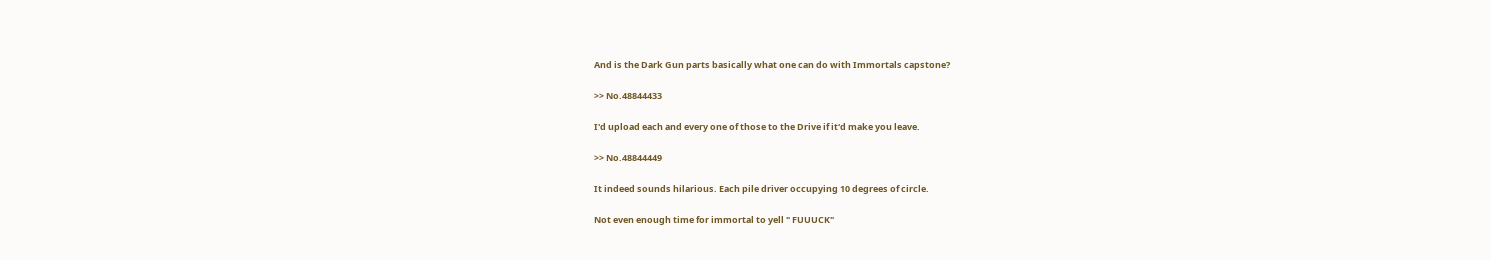And is the Dark Gun parts basically what one can do with Immortals capstone?

>> No.48844433

I'd upload each and every one of those to the Drive if it'd make you leave.

>> No.48844449

It indeed sounds hilarious. Each pile driver occupying 10 degrees of circle.

Not even enough time for immortal to yell " FUUUCK"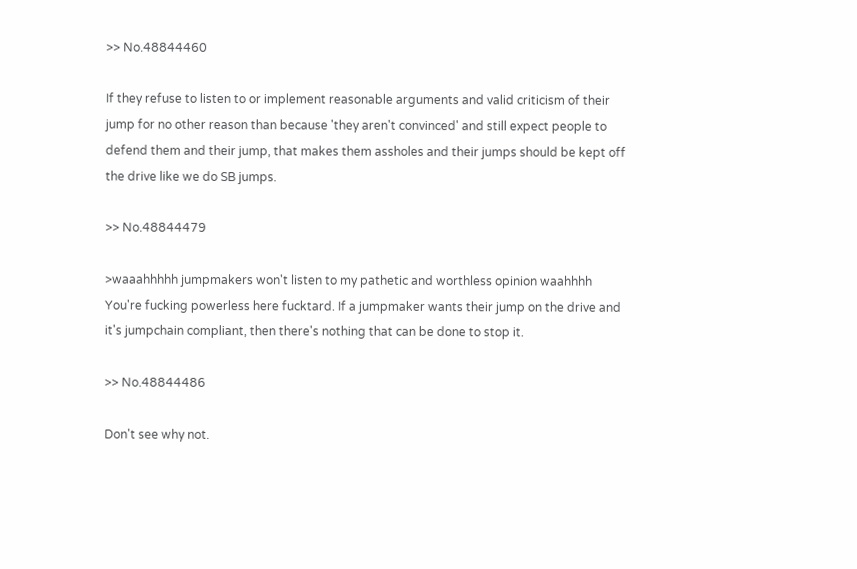>> No.48844460

If they refuse to listen to or implement reasonable arguments and valid criticism of their jump for no other reason than because 'they aren't convinced' and still expect people to defend them and their jump, that makes them assholes and their jumps should be kept off the drive like we do SB jumps.

>> No.48844479

>waaahhhhh jumpmakers won't listen to my pathetic and worthless opinion waahhhh
You're fucking powerless here fucktard. If a jumpmaker wants their jump on the drive and it's jumpchain compliant, then there's nothing that can be done to stop it.

>> No.48844486

Don't see why not.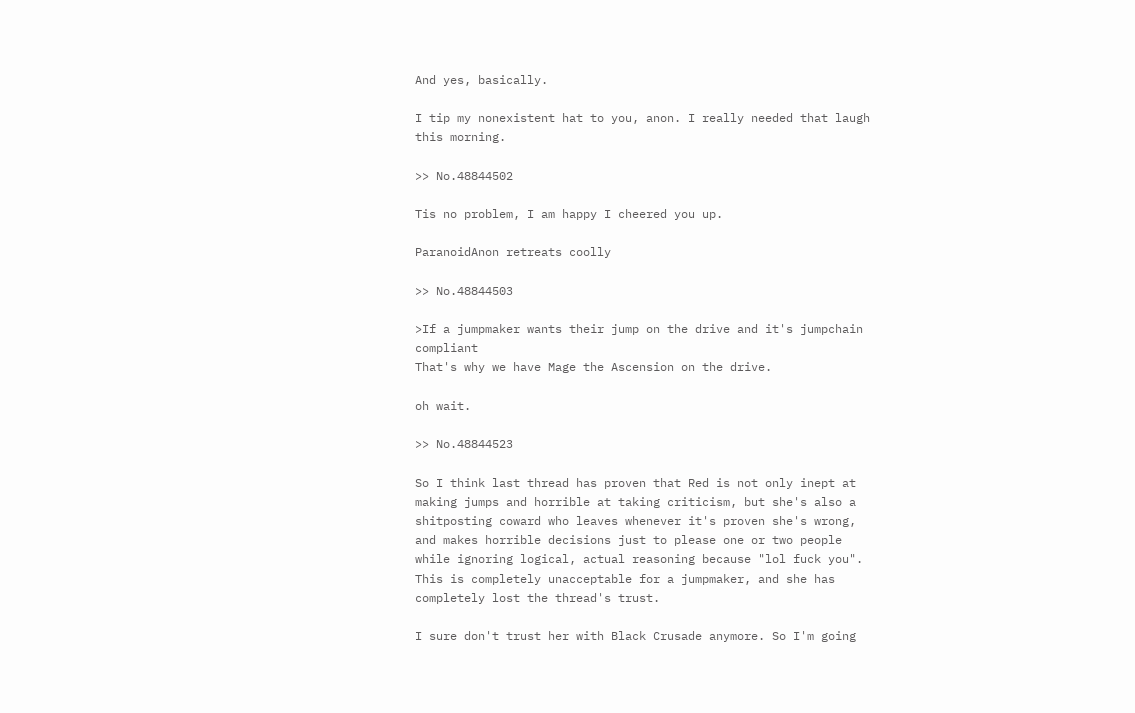And yes, basically.

I tip my nonexistent hat to you, anon. I really needed that laugh this morning.

>> No.48844502

Tis no problem, I am happy I cheered you up.

ParanoidAnon retreats coolly

>> No.48844503

>If a jumpmaker wants their jump on the drive and it's jumpchain compliant
That's why we have Mage the Ascension on the drive.

oh wait.

>> No.48844523

So I think last thread has proven that Red is not only inept at making jumps and horrible at taking criticism, but she's also a shitposting coward who leaves whenever it's proven she's wrong, and makes horrible decisions just to please one or two people while ignoring logical, actual reasoning because "lol fuck you". This is completely unacceptable for a jumpmaker, and she has completely lost the thread's trust.

I sure don't trust her with Black Crusade anymore. So I'm going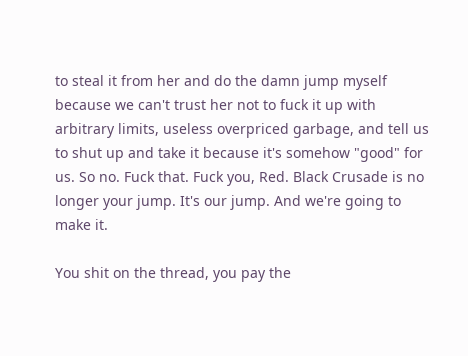to steal it from her and do the damn jump myself because we can't trust her not to fuck it up with arbitrary limits, useless overpriced garbage, and tell us to shut up and take it because it's somehow "good" for us. So no. Fuck that. Fuck you, Red. Black Crusade is no longer your jump. It's our jump. And we're going to make it.

You shit on the thread, you pay the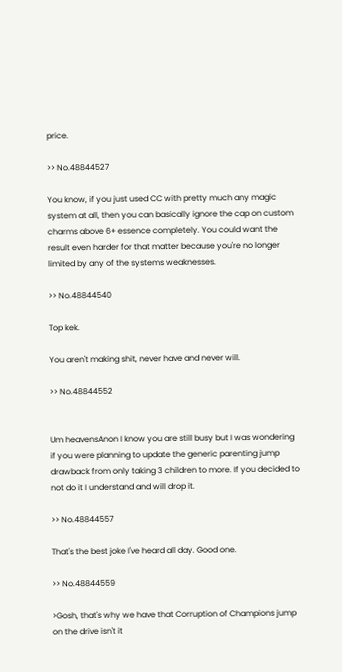price.

>> No.48844527

You know, if you just used CC with pretty much any magic system at all, then you can basically ignore the cap on custom charms above 6+ essence completely. You could want the result even harder for that matter because you're no longer limited by any of the systems weaknesses.

>> No.48844540

Top kek.

You aren't making shit, never have and never will.

>> No.48844552


Um heavensAnon I know you are still busy but I was wondering if you were planning to update the generic parenting jump drawback from only taking 3 children to more. If you decided to not do it I understand and will drop it.

>> No.48844557

That's the best joke I've heard all day. Good one.

>> No.48844559

>Gosh, that's why we have that Corruption of Champions jump on the drive isn't it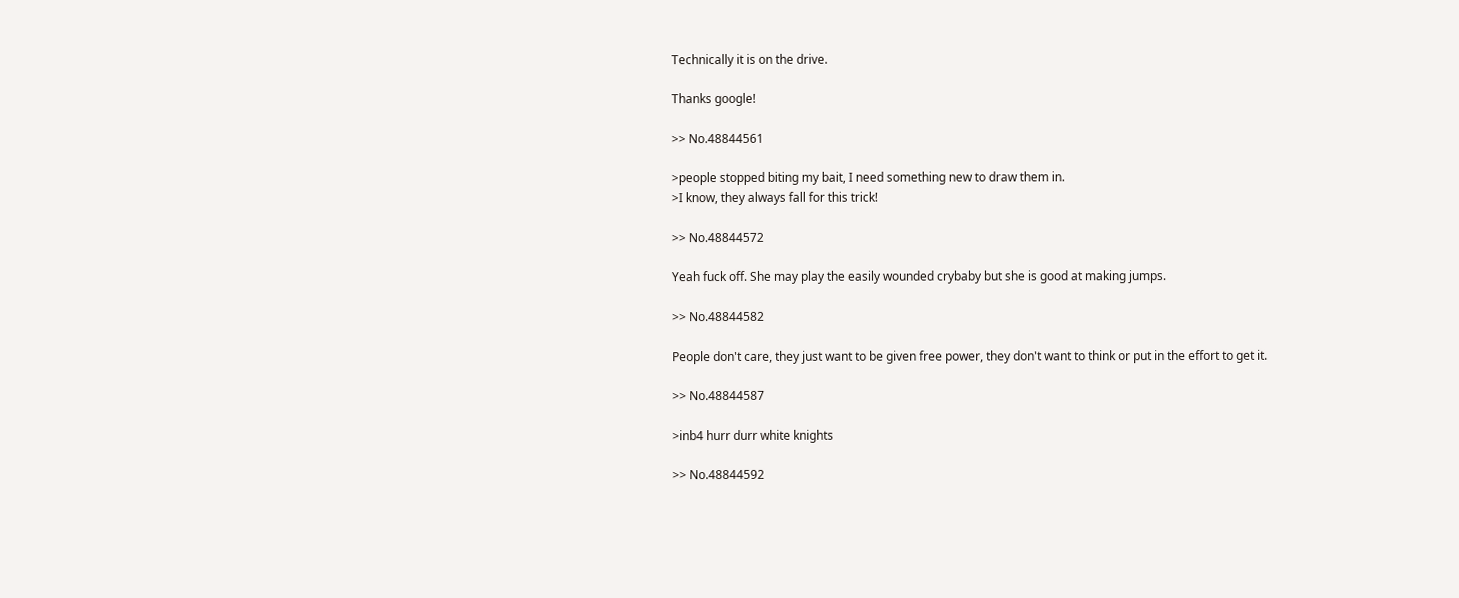Technically it is on the drive.

Thanks google!

>> No.48844561

>people stopped biting my bait, I need something new to draw them in.
>I know, they always fall for this trick!

>> No.48844572

Yeah fuck off. She may play the easily wounded crybaby but she is good at making jumps.

>> No.48844582

People don't care, they just want to be given free power, they don't want to think or put in the effort to get it.

>> No.48844587

>inb4 hurr durr white knights

>> No.48844592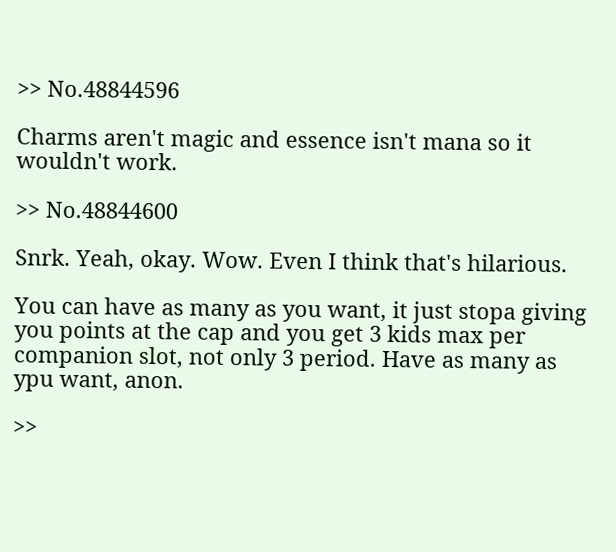>> No.48844596

Charms aren't magic and essence isn't mana so it wouldn't work.

>> No.48844600

Snrk. Yeah, okay. Wow. Even I think that's hilarious.

You can have as many as you want, it just stopa giving you points at the cap and you get 3 kids max per companion slot, not only 3 period. Have as many as ypu want, anon.

>>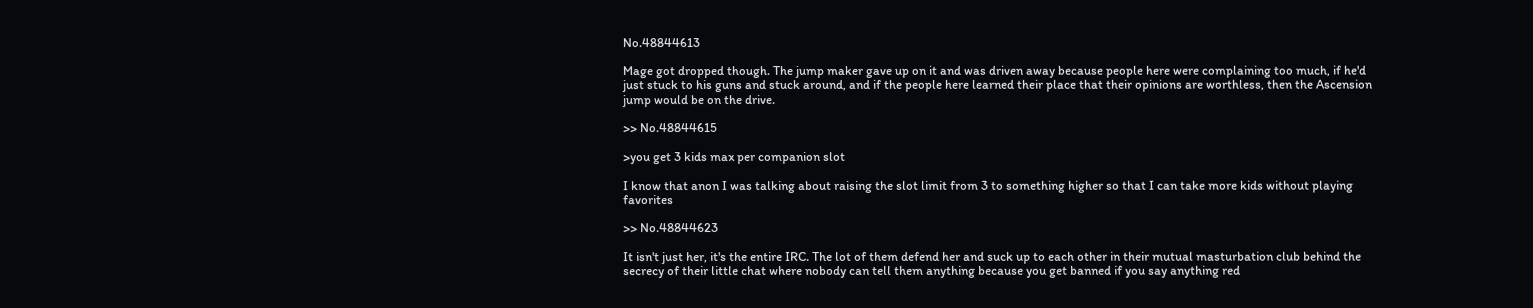No.48844613

Mage got dropped though. The jump maker gave up on it and was driven away because people here were complaining too much, if he'd just stuck to his guns and stuck around, and if the people here learned their place that their opinions are worthless, then the Ascension jump would be on the drive.

>> No.48844615

>you get 3 kids max per companion slot

I know that anon I was talking about raising the slot limit from 3 to something higher so that I can take more kids without playing favorites

>> No.48844623

It isn't just her, it's the entire IRC. The lot of them defend her and suck up to each other in their mutual masturbation club behind the secrecy of their little chat where nobody can tell them anything because you get banned if you say anything red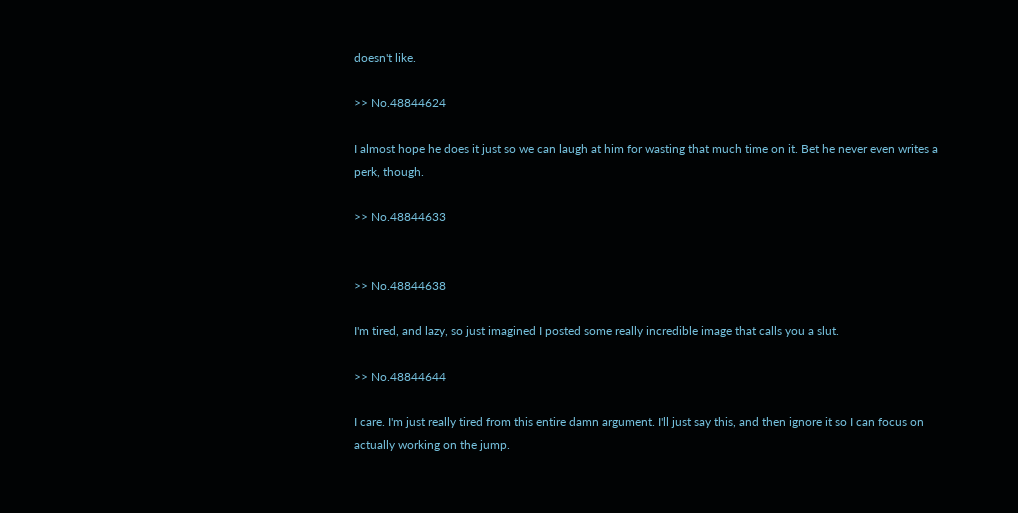doesn't like.

>> No.48844624

I almost hope he does it just so we can laugh at him for wasting that much time on it. Bet he never even writes a perk, though.

>> No.48844633


>> No.48844638

I'm tired, and lazy, so just imagined I posted some really incredible image that calls you a slut.

>> No.48844644

I care. I'm just really tired from this entire damn argument. I'll just say this, and then ignore it so I can focus on actually working on the jump.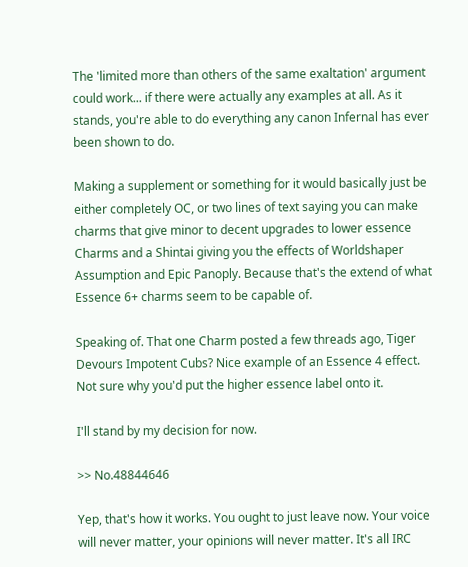The 'limited more than others of the same exaltation' argument could work... if there were actually any examples at all. As it stands, you're able to do everything any canon Infernal has ever been shown to do.

Making a supplement or something for it would basically just be either completely OC, or two lines of text saying you can make charms that give minor to decent upgrades to lower essence Charms and a Shintai giving you the effects of Worldshaper Assumption and Epic Panoply. Because that's the extend of what Essence 6+ charms seem to be capable of.

Speaking of. That one Charm posted a few threads ago, Tiger Devours Impotent Cubs? Nice example of an Essence 4 effect. Not sure why you'd put the higher essence label onto it.

I'll stand by my decision for now.

>> No.48844646

Yep, that's how it works. You ought to just leave now. Your voice will never matter, your opinions will never matter. It's all IRC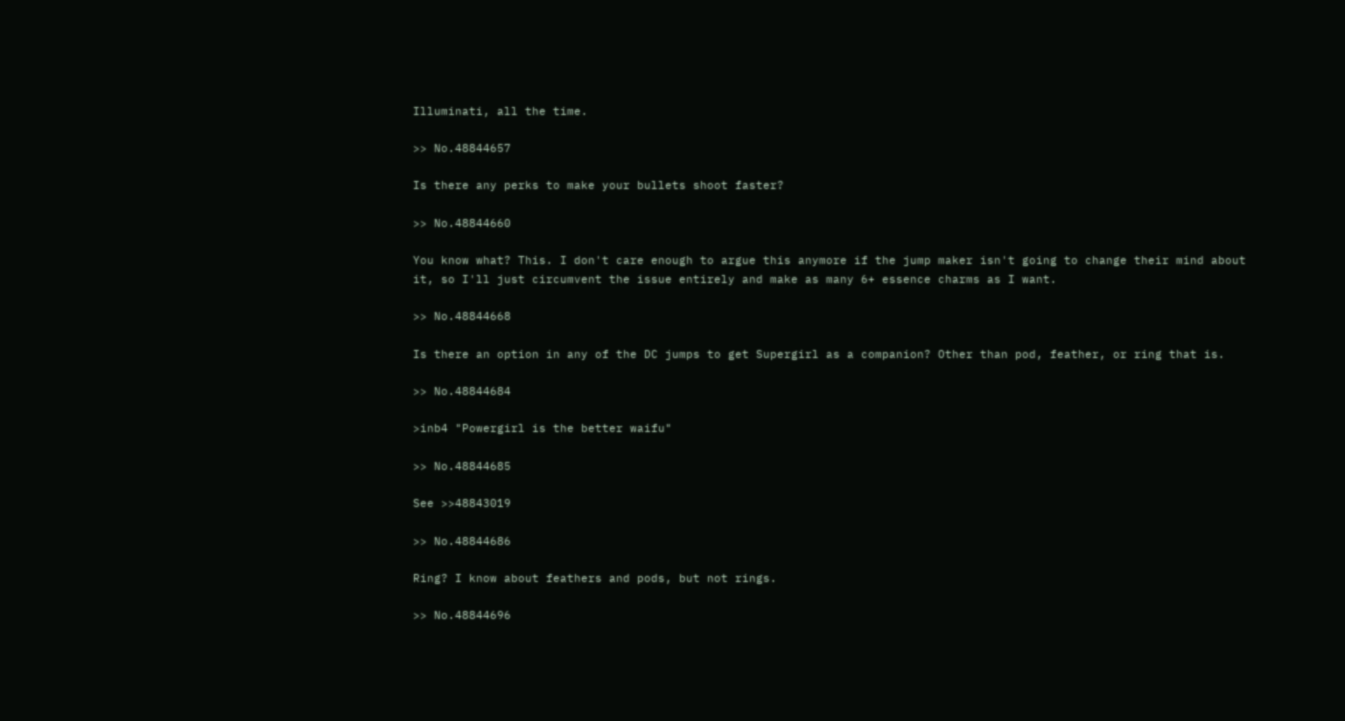Illuminati, all the time.

>> No.48844657

Is there any perks to make your bullets shoot faster?

>> No.48844660

You know what? This. I don't care enough to argue this anymore if the jump maker isn't going to change their mind about it, so I'll just circumvent the issue entirely and make as many 6+ essence charms as I want.

>> No.48844668

Is there an option in any of the DC jumps to get Supergirl as a companion? Other than pod, feather, or ring that is.

>> No.48844684

>inb4 "Powergirl is the better waifu"

>> No.48844685

See >>48843019

>> No.48844686

Ring? I know about feathers and pods, but not rings.

>> No.48844696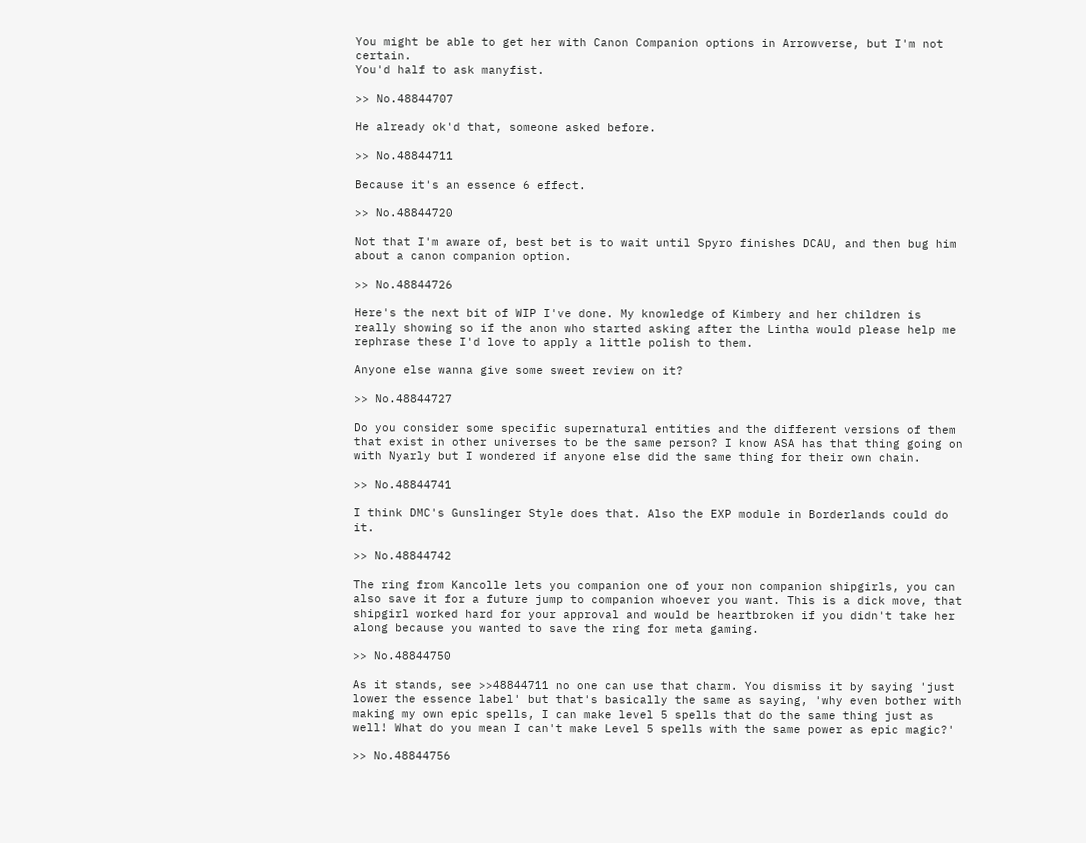You might be able to get her with Canon Companion options in Arrowverse, but I'm not certain.
You'd half to ask manyfist.

>> No.48844707

He already ok'd that, someone asked before.

>> No.48844711

Because it's an essence 6 effect.

>> No.48844720

Not that I'm aware of, best bet is to wait until Spyro finishes DCAU, and then bug him about a canon companion option.

>> No.48844726

Here's the next bit of WIP I've done. My knowledge of Kimbery and her children is really showing so if the anon who started asking after the Lintha would please help me rephrase these I'd love to apply a little polish to them.

Anyone else wanna give some sweet review on it?

>> No.48844727

Do you consider some specific supernatural entities and the different versions of them that exist in other universes to be the same person? I know ASA has that thing going on with Nyarly but I wondered if anyone else did the same thing for their own chain.

>> No.48844741

I think DMC's Gunslinger Style does that. Also the EXP module in Borderlands could do it.

>> No.48844742

The ring from Kancolle lets you companion one of your non companion shipgirls, you can also save it for a future jump to companion whoever you want. This is a dick move, that shipgirl worked hard for your approval and would be heartbroken if you didn't take her along because you wanted to save the ring for meta gaming.

>> No.48844750

As it stands, see >>48844711 no one can use that charm. You dismiss it by saying 'just lower the essence label' but that's basically the same as saying, 'why even bother with making my own epic spells, I can make level 5 spells that do the same thing just as well! What do you mean I can't make Level 5 spells with the same power as epic magic?'

>> No.48844756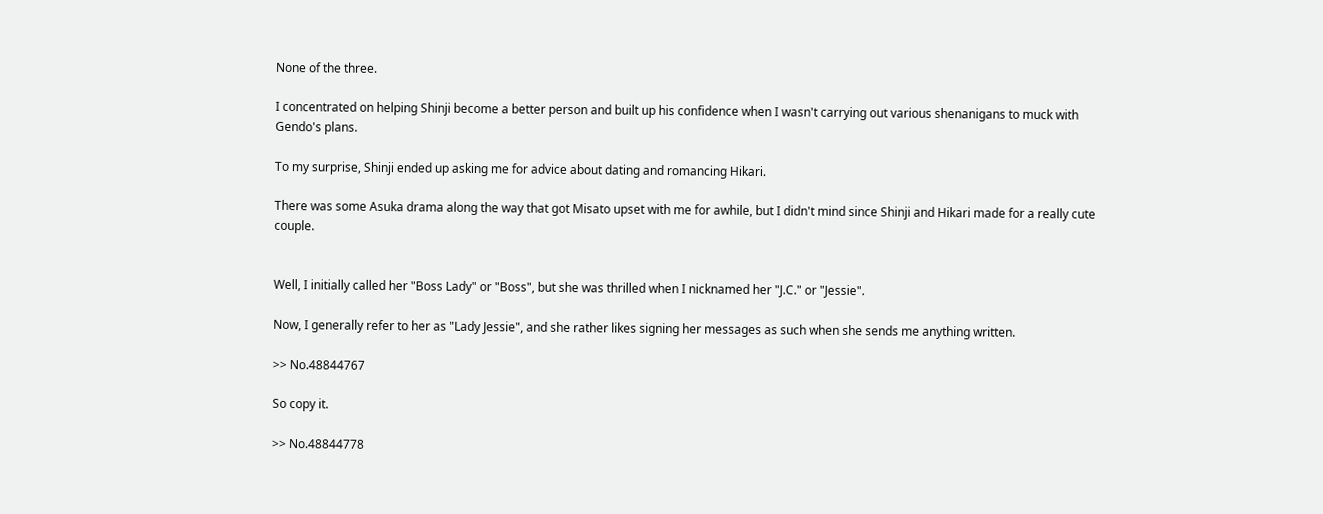None of the three.

I concentrated on helping Shinji become a better person and built up his confidence when I wasn't carrying out various shenanigans to muck with Gendo's plans.

To my surprise, Shinji ended up asking me for advice about dating and romancing Hikari.

There was some Asuka drama along the way that got Misato upset with me for awhile, but I didn't mind since Shinji and Hikari made for a really cute couple.


Well, I initially called her "Boss Lady" or "Boss", but she was thrilled when I nicknamed her "J.C." or "Jessie".

Now, I generally refer to her as "Lady Jessie", and she rather likes signing her messages as such when she sends me anything written.

>> No.48844767

So copy it.

>> No.48844778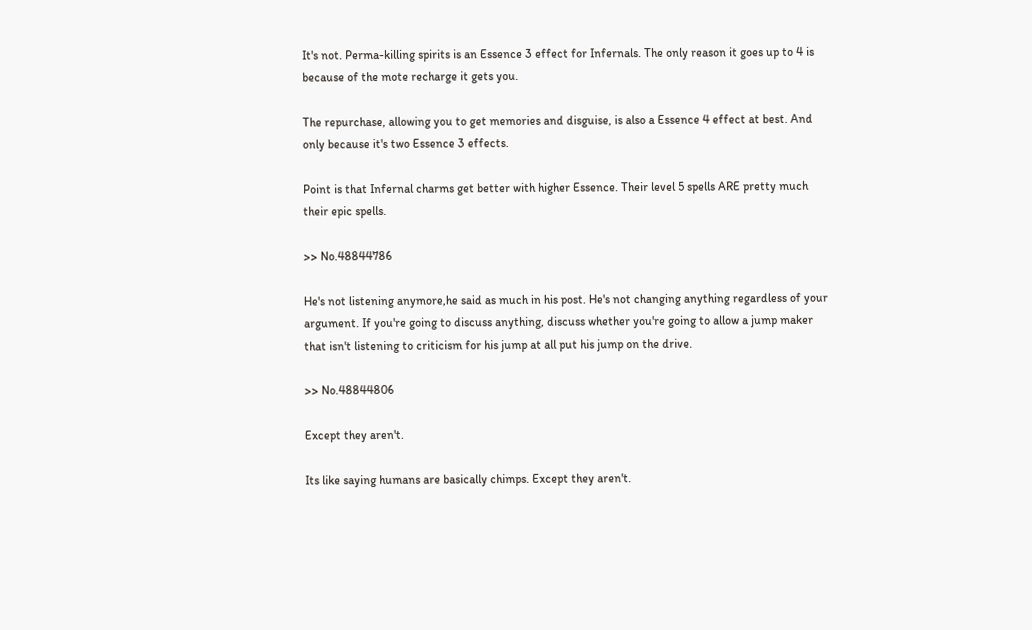It's not. Perma-killing spirits is an Essence 3 effect for Infernals. The only reason it goes up to 4 is because of the mote recharge it gets you.

The repurchase, allowing you to get memories and disguise, is also a Essence 4 effect at best. And only because it's two Essence 3 effects.

Point is that Infernal charms get better with higher Essence. Their level 5 spells ARE pretty much their epic spells.

>> No.48844786

He's not listening anymore,he said as much in his post. He's not changing anything regardless of your argument. If you're going to discuss anything, discuss whether you're going to allow a jump maker that isn't listening to criticism for his jump at all put his jump on the drive.

>> No.48844806

Except they aren't.

Its like saying humans are basically chimps. Except they aren't.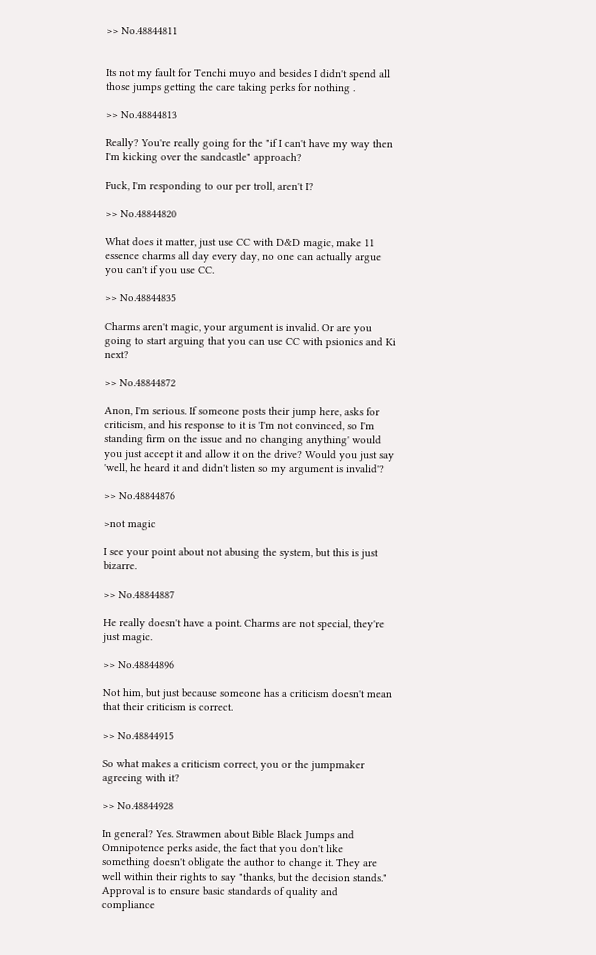>> No.48844811


Its not my fault for Tenchi muyo and besides I didn't spend all those jumps getting the care taking perks for nothing .

>> No.48844813

Really? You're really going for the "if I can't have my way then I'm kicking over the sandcastle" approach?

Fuck, I'm responding to our per troll, aren't I?

>> No.48844820

What does it matter, just use CC with D&D magic, make 11 essence charms all day every day, no one can actually argue you can't if you use CC.

>> No.48844835

Charms aren't magic, your argument is invalid. Or are you going to start arguing that you can use CC with psionics and Ki next?

>> No.48844872

Anon, I'm serious. If someone posts their jump here, asks for criticism, and his response to it is 'I'm not convinced, so I'm standing firm on the issue and no changing anything' would you just accept it and allow it on the drive? Would you just say 'well, he heard it and didn't listen so my argument is invalid'?

>> No.48844876

>not magic

I see your point about not abusing the system, but this is just bizarre.

>> No.48844887

He really doesn't have a point. Charms are not special, they're just magic.

>> No.48844896

Not him, but just because someone has a criticism doesn't mean that their criticism is correct.

>> No.48844915

So what makes a criticism correct, you or the jumpmaker agreeing with it?

>> No.48844928

In general? Yes. Strawmen about Bible Black Jumps and Omnipotence perks aside, the fact that you don't like something doesn't obligate the author to change it. They are well within their rights to say "thanks, but the decision stands." Approval is to ensure basic standards of quality and compliance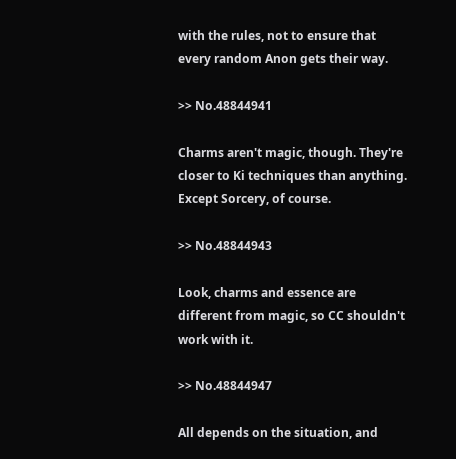with the rules, not to ensure that every random Anon gets their way.

>> No.48844941

Charms aren't magic, though. They're closer to Ki techniques than anything. Except Sorcery, of course.

>> No.48844943

Look, charms and essence are different from magic, so CC shouldn't work with it.

>> No.48844947

All depends on the situation, and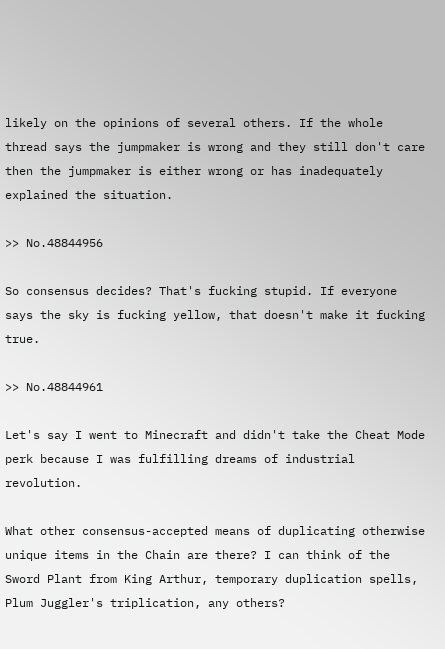likely on the opinions of several others. If the whole thread says the jumpmaker is wrong and they still don't care then the jumpmaker is either wrong or has inadequately explained the situation.

>> No.48844956

So consensus decides? That's fucking stupid. If everyone says the sky is fucking yellow, that doesn't make it fucking true.

>> No.48844961

Let's say I went to Minecraft and didn't take the Cheat Mode perk because I was fulfilling dreams of industrial revolution.

What other consensus-accepted means of duplicating otherwise unique items in the Chain are there? I can think of the Sword Plant from King Arthur, temporary duplication spells, Plum Juggler's triplication, any others?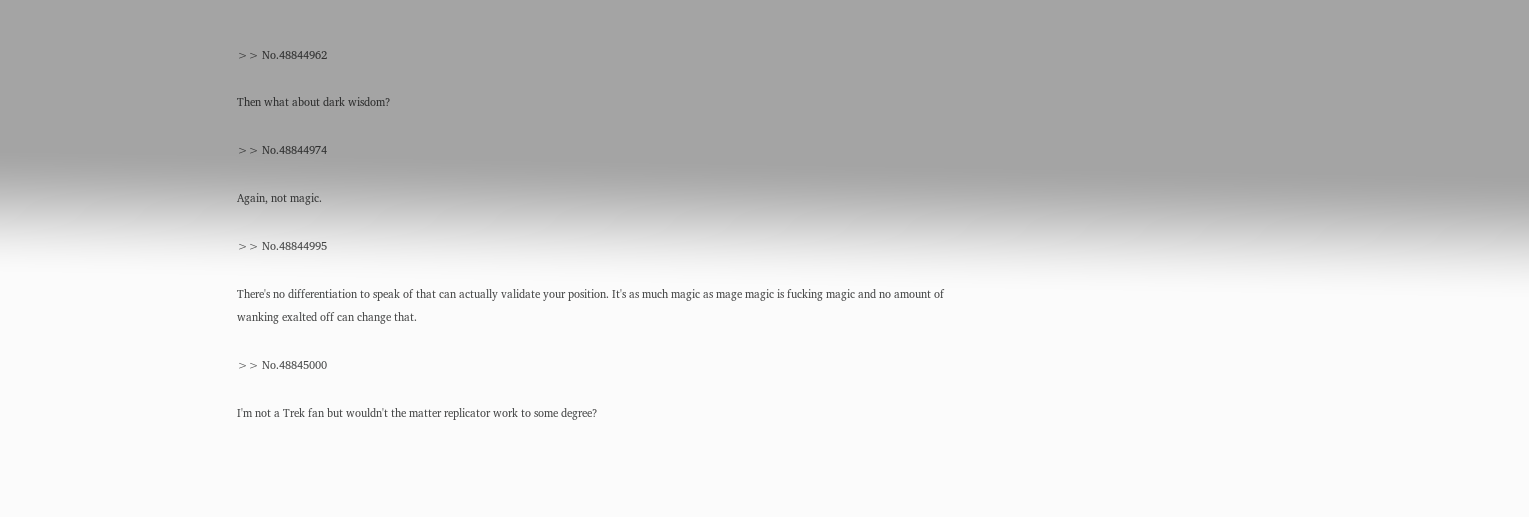>> No.48844962

Then what about dark wisdom?

>> No.48844974

Again, not magic.

>> No.48844995

There's no differentiation to speak of that can actually validate your position. It's as much magic as mage magic is fucking magic and no amount of wanking exalted off can change that.

>> No.48845000

I'm not a Trek fan but wouldn't the matter replicator work to some degree?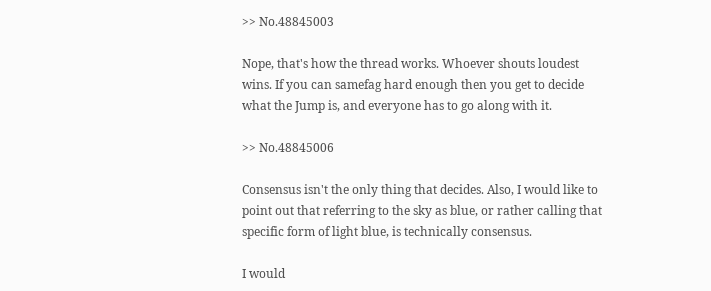>> No.48845003

Nope, that's how the thread works. Whoever shouts loudest wins. If you can samefag hard enough then you get to decide what the Jump is, and everyone has to go along with it.

>> No.48845006

Consensus isn't the only thing that decides. Also, I would like to point out that referring to the sky as blue, or rather calling that specific form of light blue, is technically consensus.

I would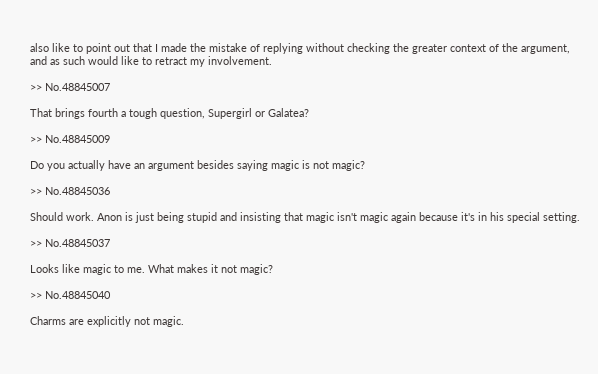also like to point out that I made the mistake of replying without checking the greater context of the argument, and as such would like to retract my involvement.

>> No.48845007

That brings fourth a tough question, Supergirl or Galatea?

>> No.48845009

Do you actually have an argument besides saying magic is not magic?

>> No.48845036

Should work. Anon is just being stupid and insisting that magic isn't magic again because it's in his special setting.

>> No.48845037

Looks like magic to me. What makes it not magic?

>> No.48845040

Charms are explicitly not magic.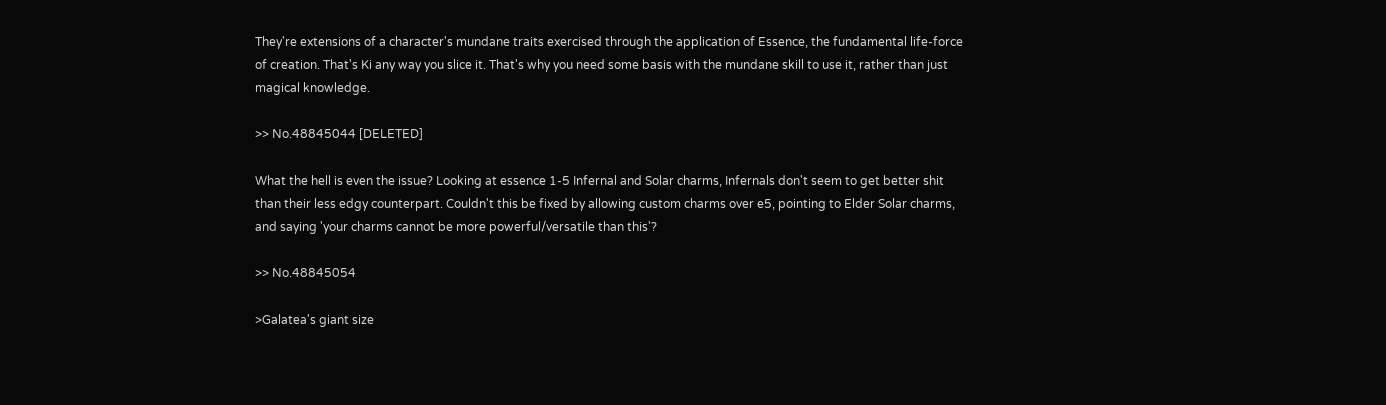They're extensions of a character's mundane traits exercised through the application of Essence, the fundamental life-force of creation. That's Ki any way you slice it. That's why you need some basis with the mundane skill to use it, rather than just magical knowledge.

>> No.48845044 [DELETED]

What the hell is even the issue? Looking at essence 1-5 Infernal and Solar charms, Infernals don't seem to get better shit than their less edgy counterpart. Couldn't this be fixed by allowing custom charms over e5, pointing to Elder Solar charms, and saying 'your charms cannot be more powerful/versatile than this'?

>> No.48845054

>Galatea's giant size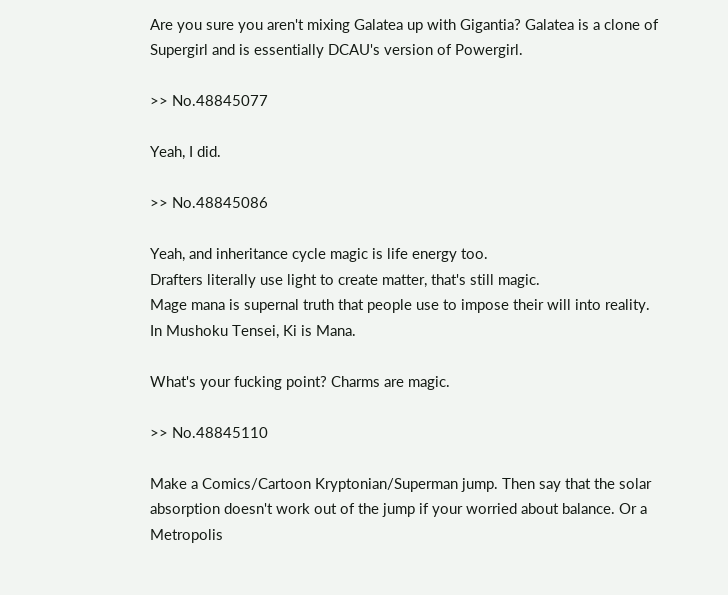Are you sure you aren't mixing Galatea up with Gigantia? Galatea is a clone of Supergirl and is essentially DCAU's version of Powergirl.

>> No.48845077

Yeah, I did.

>> No.48845086

Yeah, and inheritance cycle magic is life energy too.
Drafters literally use light to create matter, that's still magic.
Mage mana is supernal truth that people use to impose their will into reality.
In Mushoku Tensei, Ki is Mana.

What's your fucking point? Charms are magic.

>> No.48845110

Make a Comics/Cartoon Kryptonian/Superman jump. Then say that the solar absorption doesn't work out of the jump if your worried about balance. Or a Metropolis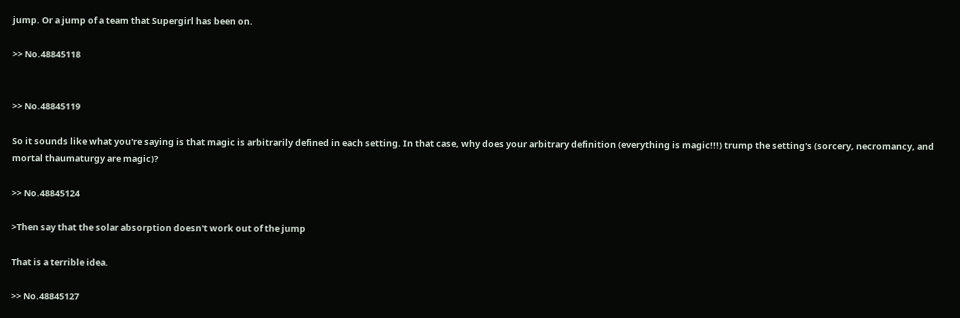jump. Or a jump of a team that Supergirl has been on.

>> No.48845118


>> No.48845119

So it sounds like what you're saying is that magic is arbitrarily defined in each setting. In that case, why does your arbitrary definition (everything is magic!!!) trump the setting's (sorcery, necromancy, and mortal thaumaturgy are magic)?

>> No.48845124

>Then say that the solar absorption doesn't work out of the jump

That is a terrible idea.

>> No.48845127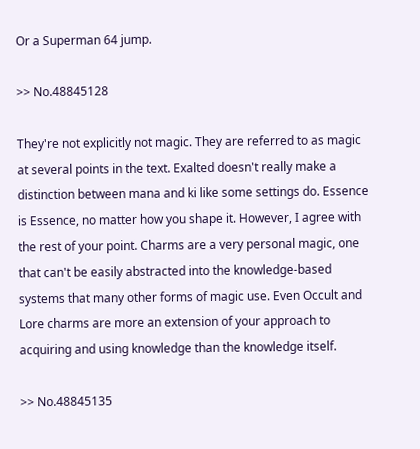Or a Superman 64 jump.

>> No.48845128

They're not explicitly not magic. They are referred to as magic at several points in the text. Exalted doesn't really make a distinction between mana and ki like some settings do. Essence is Essence, no matter how you shape it. However, I agree with the rest of your point. Charms are a very personal magic, one that can't be easily abstracted into the knowledge-based systems that many other forms of magic use. Even Occult and Lore charms are more an extension of your approach to acquiring and using knowledge than the knowledge itself.

>> No.48845135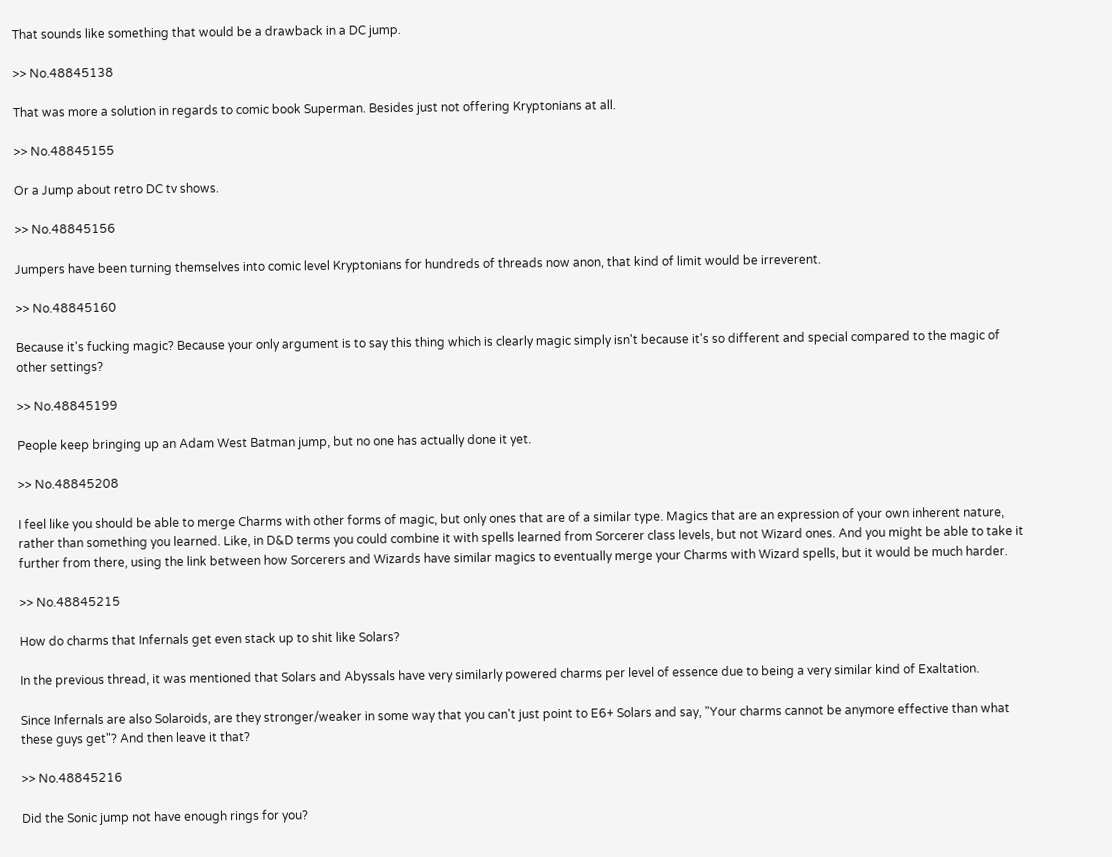That sounds like something that would be a drawback in a DC jump.

>> No.48845138

That was more a solution in regards to comic book Superman. Besides just not offering Kryptonians at all.

>> No.48845155

Or a Jump about retro DC tv shows.

>> No.48845156

Jumpers have been turning themselves into comic level Kryptonians for hundreds of threads now anon, that kind of limit would be irreverent.

>> No.48845160

Because it's fucking magic? Because your only argument is to say this thing which is clearly magic simply isn't because it's so different and special compared to the magic of other settings?

>> No.48845199

People keep bringing up an Adam West Batman jump, but no one has actually done it yet.

>> No.48845208

I feel like you should be able to merge Charms with other forms of magic, but only ones that are of a similar type. Magics that are an expression of your own inherent nature, rather than something you learned. Like, in D&D terms you could combine it with spells learned from Sorcerer class levels, but not Wizard ones. And you might be able to take it further from there, using the link between how Sorcerers and Wizards have similar magics to eventually merge your Charms with Wizard spells, but it would be much harder.

>> No.48845215

How do charms that Infernals get even stack up to shit like Solars?

In the previous thread, it was mentioned that Solars and Abyssals have very similarly powered charms per level of essence due to being a very similar kind of Exaltation.

Since Infernals are also Solaroids, are they stronger/weaker in some way that you can't just point to E6+ Solars and say, "Your charms cannot be anymore effective than what these guys get"? And then leave it that?

>> No.48845216

Did the Sonic jump not have enough rings for you?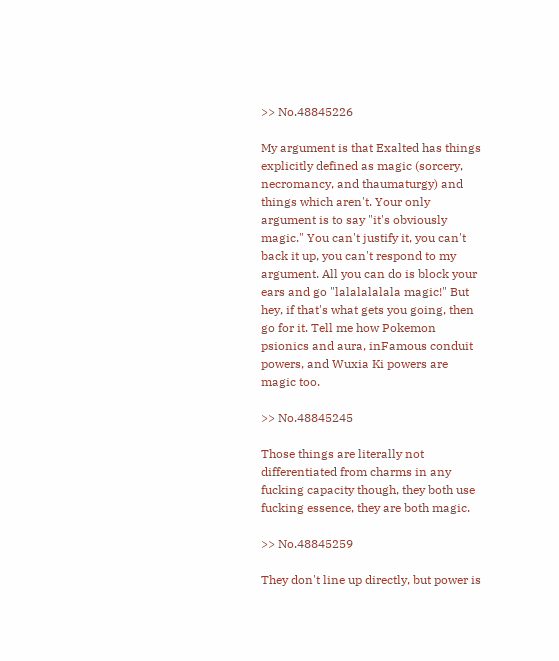>> No.48845226

My argument is that Exalted has things explicitly defined as magic (sorcery, necromancy, and thaumaturgy) and things which aren't. Your only argument is to say "it's obviously magic." You can't justify it, you can't back it up, you can't respond to my argument. All you can do is block your ears and go "lalalalalala magic!" But hey, if that's what gets you going, then go for it. Tell me how Pokemon psionics and aura, inFamous conduit powers, and Wuxia Ki powers are magic too.

>> No.48845245

Those things are literally not differentiated from charms in any fucking capacity though, they both use fucking essence, they are both magic.

>> No.48845259

They don't line up directly, but power is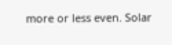more or less even. Solar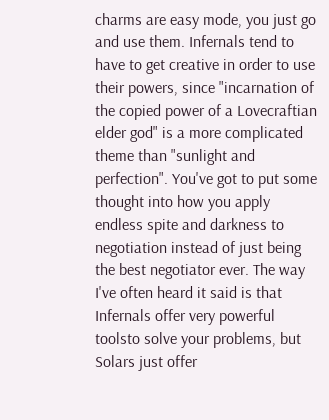charms are easy mode, you just go and use them. Infernals tend to have to get creative in order to use their powers, since "incarnation of the copied power of a Lovecraftian elder god" is a more complicated theme than "sunlight and perfection". You've got to put some thought into how you apply endless spite and darkness to negotiation instead of just being the best negotiator ever. The way I've often heard it said is that Infernals offer very powerful toolsto solve your problems, but Solars just offer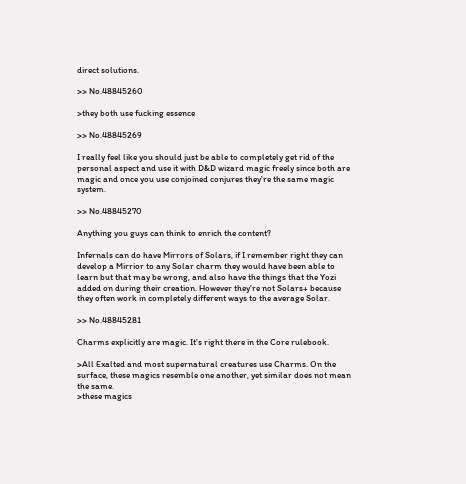direct solutions.

>> No.48845260

>they both use fucking essence

>> No.48845269

I really feel like you should just be able to completely get rid of the personal aspect and use it with D&D wizard magic freely since both are magic and once you use conjoined conjures they're the same magic system.

>> No.48845270

Anything you guys can think to enrich the content?

Infernals can do have Mirrors of Solars, if I remember right they can develop a Mirrior to any Solar charm they would have been able to learn but that may be wrong, and also have the things that the Yozi added on during their creation. However they're not Solars+ because they often work in completely different ways to the average Solar.

>> No.48845281

Charms explicitly are magic. It's right there in the Core rulebook.

>All Exalted and most supernatural creatures use Charms. On the surface, these magics resemble one another, yet similar does not mean the same.
>these magics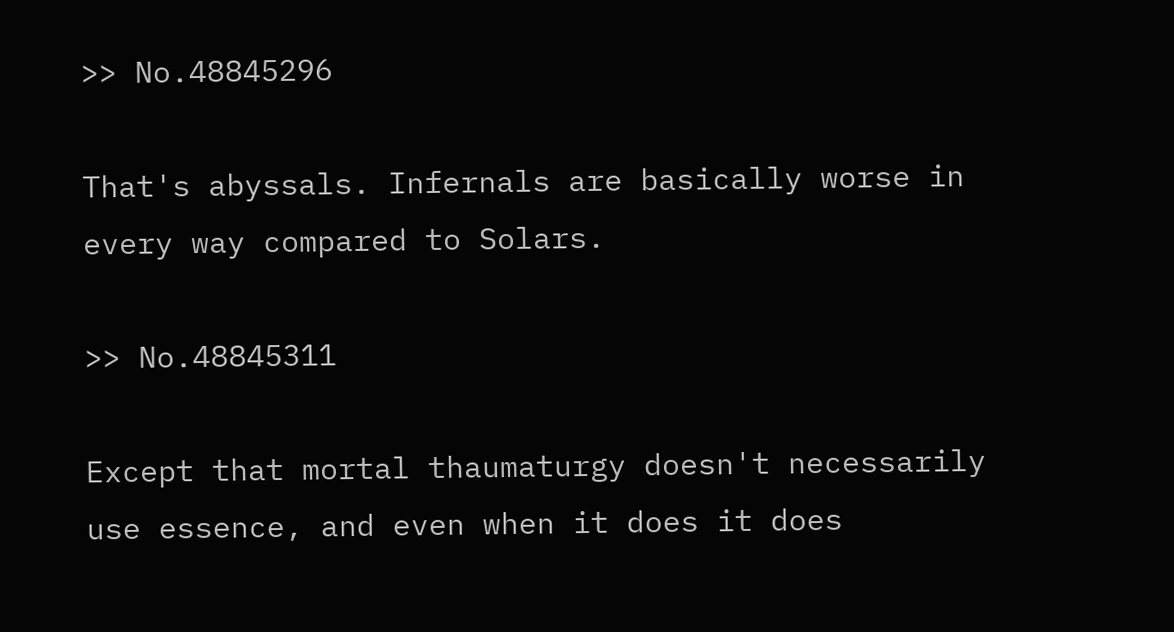>> No.48845296

That's abyssals. Infernals are basically worse in every way compared to Solars.

>> No.48845311

Except that mortal thaumaturgy doesn't necessarily use essence, and even when it does it does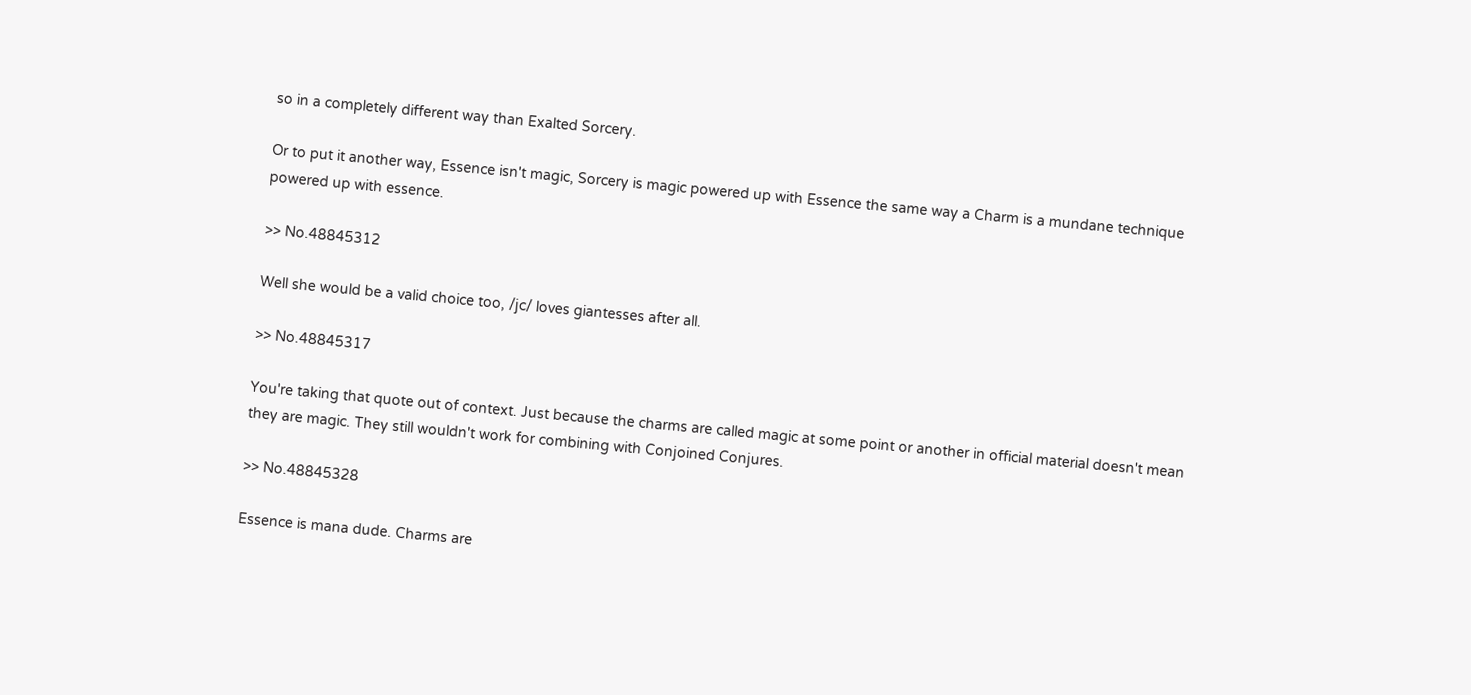so in a completely different way than Exalted Sorcery.

Or to put it another way, Essence isn't magic, Sorcery is magic powered up with Essence the same way a Charm is a mundane technique powered up with essence.

>> No.48845312

Well she would be a valid choice too, /jc/ loves giantesses after all.

>> No.48845317

You're taking that quote out of context. Just because the charms are called magic at some point or another in official material doesn't mean they are magic. They still wouldn't work for combining with Conjoined Conjures.

>> No.48845328

Essence is mana dude. Charms are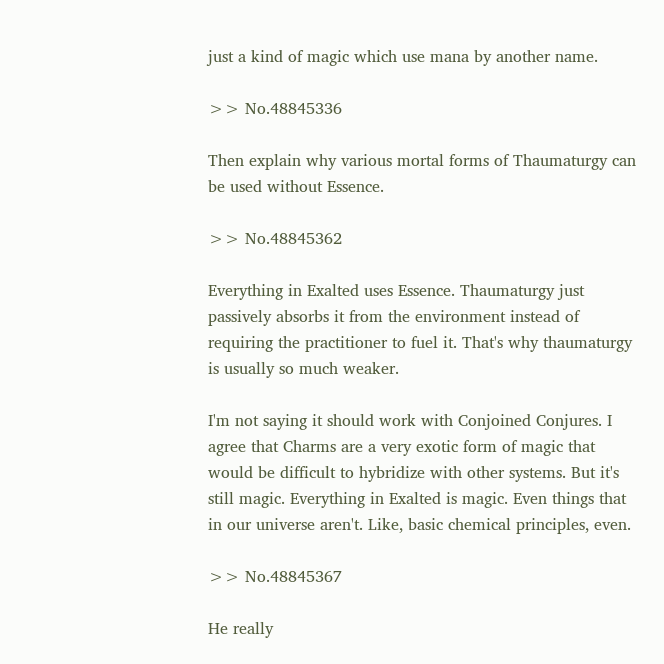just a kind of magic which use mana by another name.

>> No.48845336

Then explain why various mortal forms of Thaumaturgy can be used without Essence.

>> No.48845362

Everything in Exalted uses Essence. Thaumaturgy just passively absorbs it from the environment instead of requiring the practitioner to fuel it. That's why thaumaturgy is usually so much weaker.

I'm not saying it should work with Conjoined Conjures. I agree that Charms are a very exotic form of magic that would be difficult to hybridize with other systems. But it's still magic. Everything in Exalted is magic. Even things that in our universe aren't. Like, basic chemical principles, even.

>> No.48845367

He really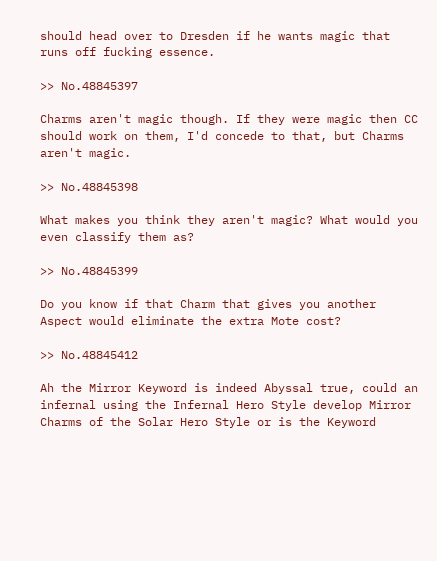should head over to Dresden if he wants magic that runs off fucking essence.

>> No.48845397

Charms aren't magic though. If they were magic then CC should work on them, I'd concede to that, but Charms aren't magic.

>> No.48845398

What makes you think they aren't magic? What would you even classify them as?

>> No.48845399

Do you know if that Charm that gives you another Aspect would eliminate the extra Mote cost?

>> No.48845412

Ah the Mirror Keyword is indeed Abyssal true, could an infernal using the Infernal Hero Style develop Mirror Charms of the Solar Hero Style or is the Keyword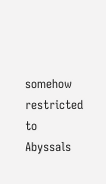somehow restricted to Abyssals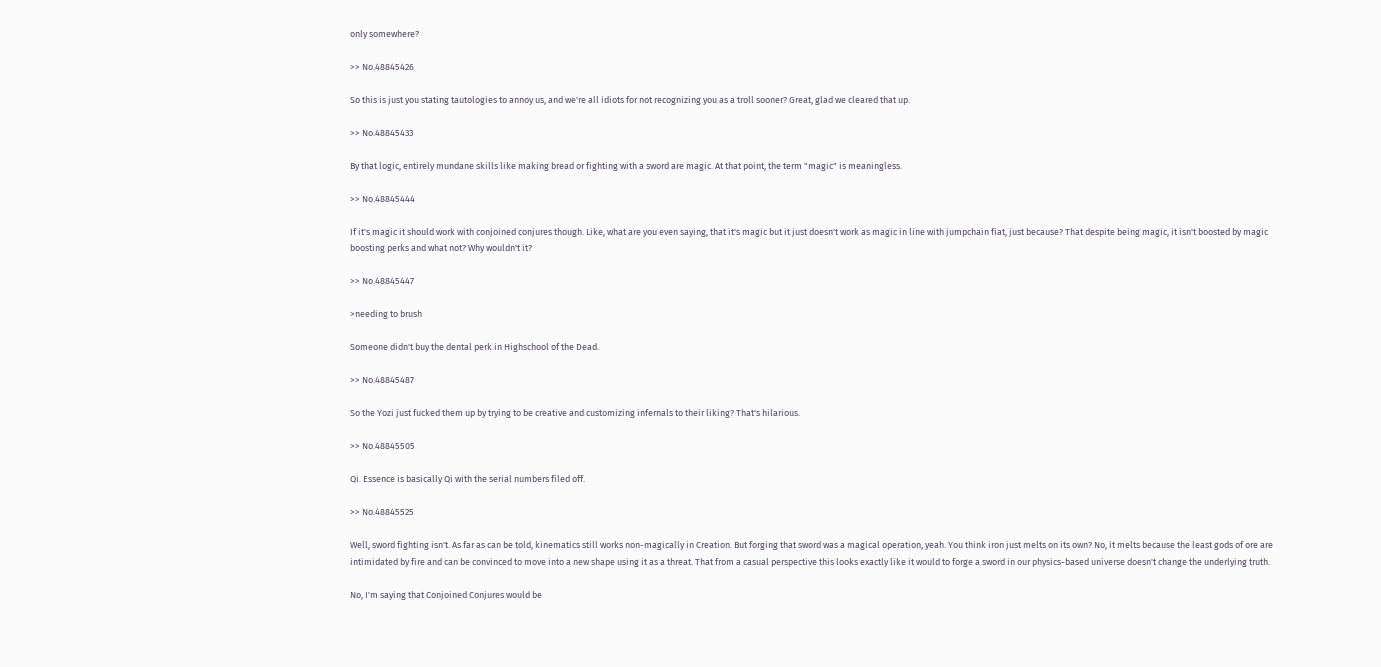only somewhere?

>> No.48845426

So this is just you stating tautologies to annoy us, and we're all idiots for not recognizing you as a troll sooner? Great, glad we cleared that up.

>> No.48845433

By that logic, entirely mundane skills like making bread or fighting with a sword are magic. At that point, the term "magic" is meaningless.

>> No.48845444

If it's magic it should work with conjoined conjures though. Like, what are you even saying, that it's magic but it just doesn't work as magic in line with jumpchain fiat, just because? That despite being magic, it isn't boosted by magic boosting perks and what not? Why wouldn't it?

>> No.48845447

>needing to brush

Someone didn't buy the dental perk in Highschool of the Dead.

>> No.48845487

So the Yozi just fucked them up by trying to be creative and customizing infernals to their liking? That's hilarious.

>> No.48845505

Qi. Essence is basically Qi with the serial numbers filed off.

>> No.48845525

Well, sword fighting isn't. As far as can be told, kinematics still works non-magically in Creation. But forging that sword was a magical operation, yeah. You think iron just melts on its own? No, it melts because the least gods of ore are intimidated by fire and can be convinced to move into a new shape using it as a threat. That from a casual perspective this looks exactly like it would to forge a sword in our physics-based universe doesn't change the underlying truth.

No, I'm saying that Conjoined Conjures would be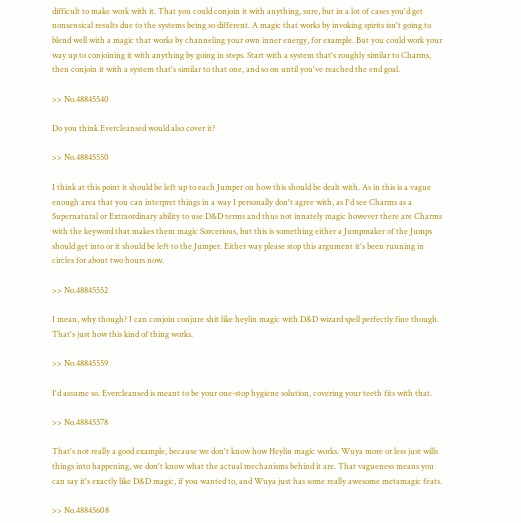difficult to make work with it. That you could conjoin it with anything, sure, but in a lot of cases you'd get nonsensical results due to the systems being so different. A magic that works by invoking spirits isn't going to blend well with a magic that works by channeling your own inner energy, for example. But you could work your way up to conjoining it with anything by going in steps. Start with a system that's roughly similar to Charms, then conjoin it with a system that's similar to that one, and so on until you've reached the end goal.

>> No.48845540

Do you think Evercleansed would also cover it?

>> No.48845550

I think at this point it should be left up to each Jumper on how this should be dealt with. As in this is a vague enough area that you can interpret things in a way I personally don't agree with, as I'd see Charms as a Supernatural or Extraordinary ability to use D&D terms and thus not innately magic however there are Charms with the keyword that makes them magic Sorcerious, but this is something either a Jumpmaker of the Jumps should get into or it should be left to the Jumper. Either way please stop this argument it's been running in circles for about two hours now.

>> No.48845552

I mean, why though? I can conjoin conjure shit like heylin magic with D&D wizard spell perfectly fine though. That's just how this kind of thing works.

>> No.48845559

I'd assume so. Evercleansed is meant to be your one-stop hygiene solution, covering your teeth fits with that.

>> No.48845578

That's not really a good example, because we don't know how Heylin magic works. Wuya more or less just wills things into happening, we don't know what the actual mechanisms behind it are. That vagueness means you can say it's exactly like D&D magic, if you wanted to, and Wuya just has some really awesome metamagic feats.

>> No.48845608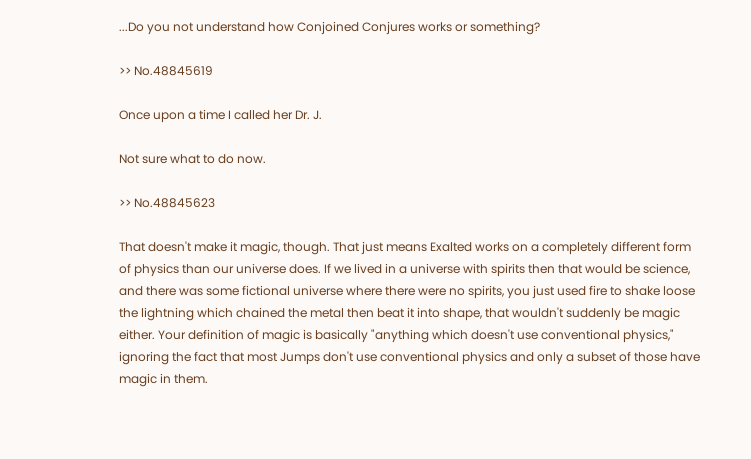...Do you not understand how Conjoined Conjures works or something?

>> No.48845619

Once upon a time I called her Dr. J.

Not sure what to do now.

>> No.48845623

That doesn't make it magic, though. That just means Exalted works on a completely different form of physics than our universe does. If we lived in a universe with spirits then that would be science, and there was some fictional universe where there were no spirits, you just used fire to shake loose the lightning which chained the metal then beat it into shape, that wouldn't suddenly be magic either. Your definition of magic is basically "anything which doesn't use conventional physics," ignoring the fact that most Jumps don't use conventional physics and only a subset of those have magic in them.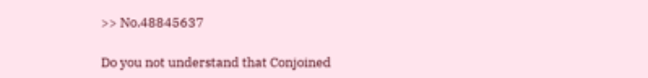>> No.48845637

Do you not understand that Conjoined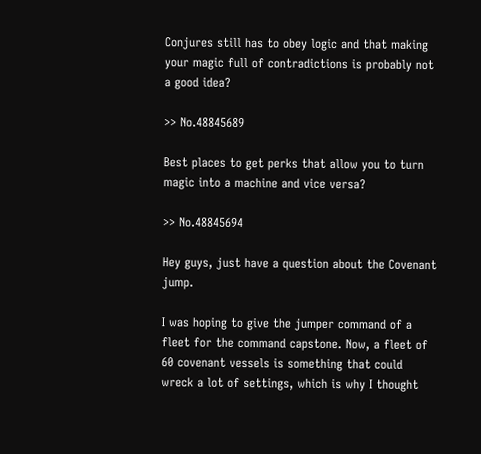Conjures still has to obey logic and that making your magic full of contradictions is probably not a good idea?

>> No.48845689

Best places to get perks that allow you to turn magic into a machine and vice versa?

>> No.48845694

Hey guys, just have a question about the Covenant jump.

I was hoping to give the jumper command of a fleet for the command capstone. Now, a fleet of 60 covenant vessels is something that could wreck a lot of settings, which is why I thought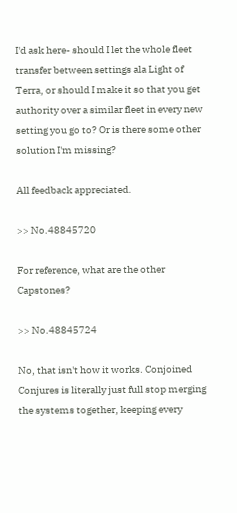I'd ask here- should I let the whole fleet transfer between settings ala Light of Terra, or should I make it so that you get authority over a similar fleet in every new setting you go to? Or is there some other solution I'm missing?

All feedback appreciated.

>> No.48845720

For reference, what are the other Capstones?

>> No.48845724

No, that isn't how it works. Conjoined Conjures is literally just full stop merging the systems together, keeping every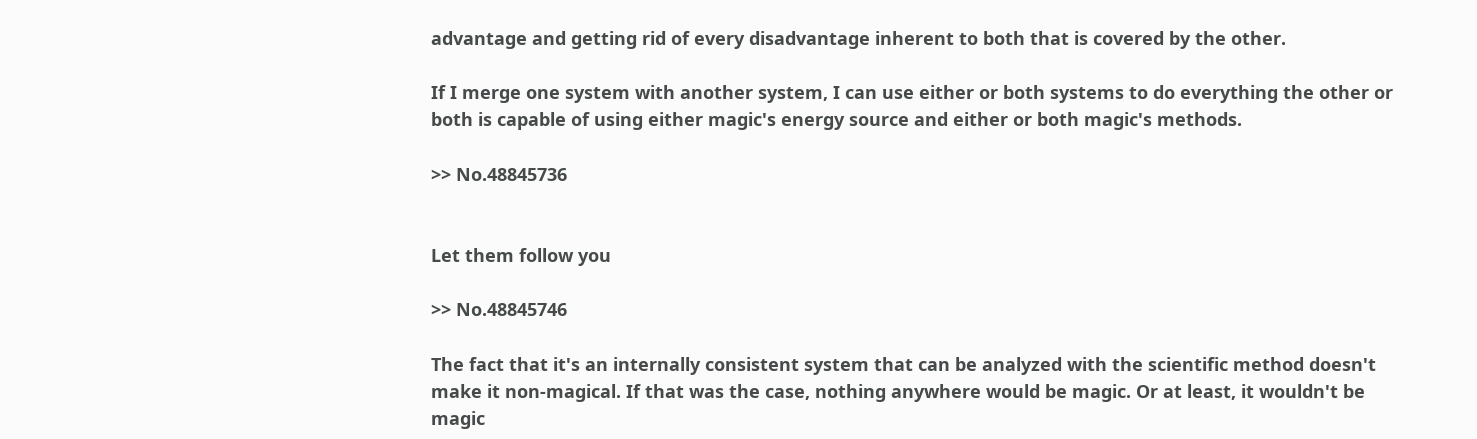advantage and getting rid of every disadvantage inherent to both that is covered by the other.

If I merge one system with another system, I can use either or both systems to do everything the other or both is capable of using either magic's energy source and either or both magic's methods.

>> No.48845736


Let them follow you

>> No.48845746

The fact that it's an internally consistent system that can be analyzed with the scientific method doesn't make it non-magical. If that was the case, nothing anywhere would be magic. Or at least, it wouldn't be magic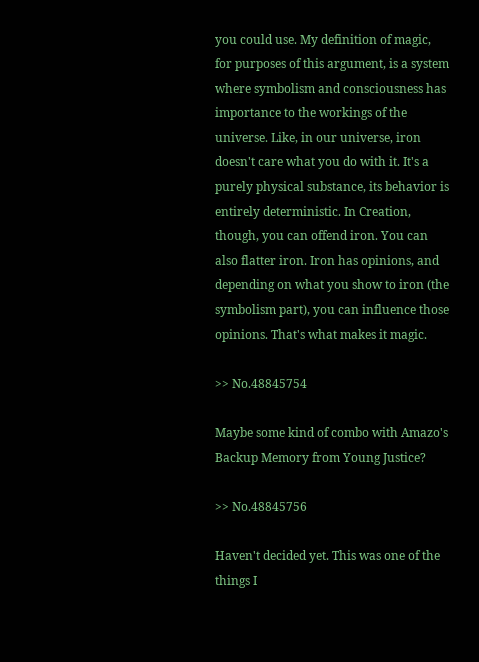you could use. My definition of magic, for purposes of this argument, is a system where symbolism and consciousness has importance to the workings of the universe. Like, in our universe, iron doesn't care what you do with it. It's a purely physical substance, its behavior is entirely deterministic. In Creation, though, you can offend iron. You can also flatter iron. Iron has opinions, and depending on what you show to iron (the symbolism part), you can influence those opinions. That's what makes it magic.

>> No.48845754

Maybe some kind of combo with Amazo's Backup Memory from Young Justice?

>> No.48845756

Haven't decided yet. This was one of the things I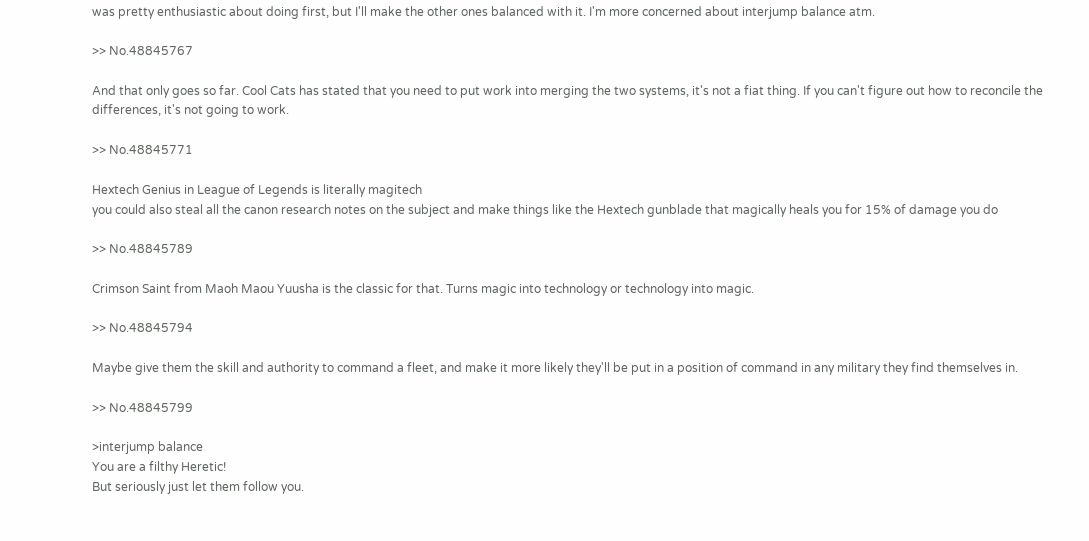was pretty enthusiastic about doing first, but I'll make the other ones balanced with it. I'm more concerned about interjump balance atm.

>> No.48845767

And that only goes so far. Cool Cats has stated that you need to put work into merging the two systems, it's not a fiat thing. If you can't figure out how to reconcile the differences, it's not going to work.

>> No.48845771

Hextech Genius in League of Legends is literally magitech
you could also steal all the canon research notes on the subject and make things like the Hextech gunblade that magically heals you for 15% of damage you do

>> No.48845789

Crimson Saint from Maoh Maou Yuusha is the classic for that. Turns magic into technology or technology into magic.

>> No.48845794

Maybe give them the skill and authority to command a fleet, and make it more likely they'll be put in a position of command in any military they find themselves in.

>> No.48845799

>interjump balance
You are a filthy Heretic!
But seriously just let them follow you.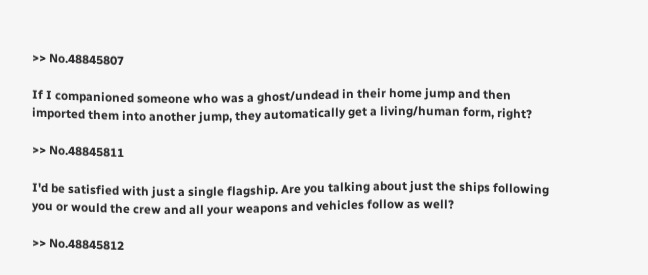>> No.48845807

If I companioned someone who was a ghost/undead in their home jump and then imported them into another jump, they automatically get a living/human form, right?

>> No.48845811

I'd be satisfied with just a single flagship. Are you talking about just the ships following you or would the crew and all your weapons and vehicles follow as well?

>> No.48845812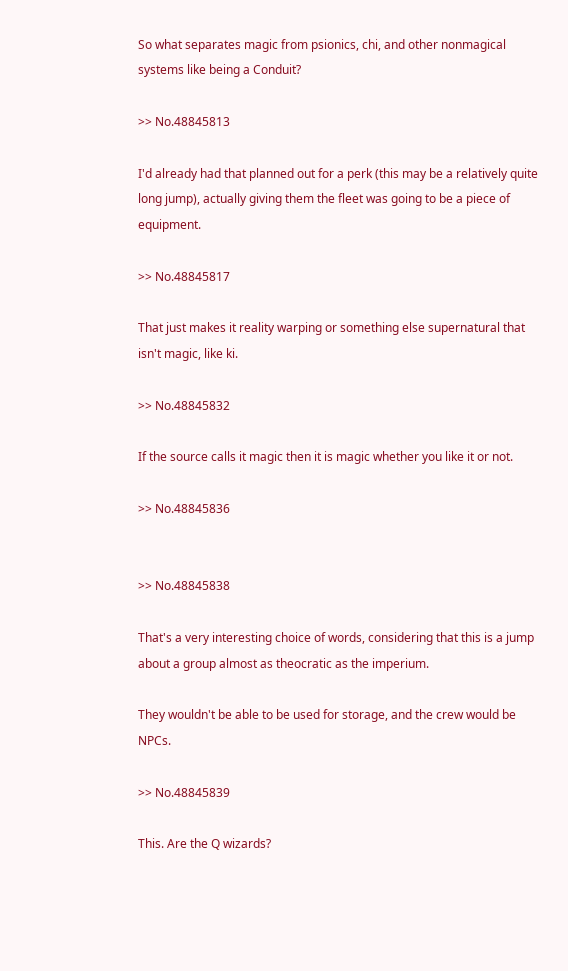So what separates magic from psionics, chi, and other nonmagical systems like being a Conduit?

>> No.48845813

I'd already had that planned out for a perk (this may be a relatively quite long jump), actually giving them the fleet was going to be a piece of equipment.

>> No.48845817

That just makes it reality warping or something else supernatural that isn't magic, like ki.

>> No.48845832

If the source calls it magic then it is magic whether you like it or not.

>> No.48845836


>> No.48845838

That's a very interesting choice of words, considering that this is a jump about a group almost as theocratic as the imperium.

They wouldn't be able to be used for storage, and the crew would be NPCs.

>> No.48845839

This. Are the Q wizards?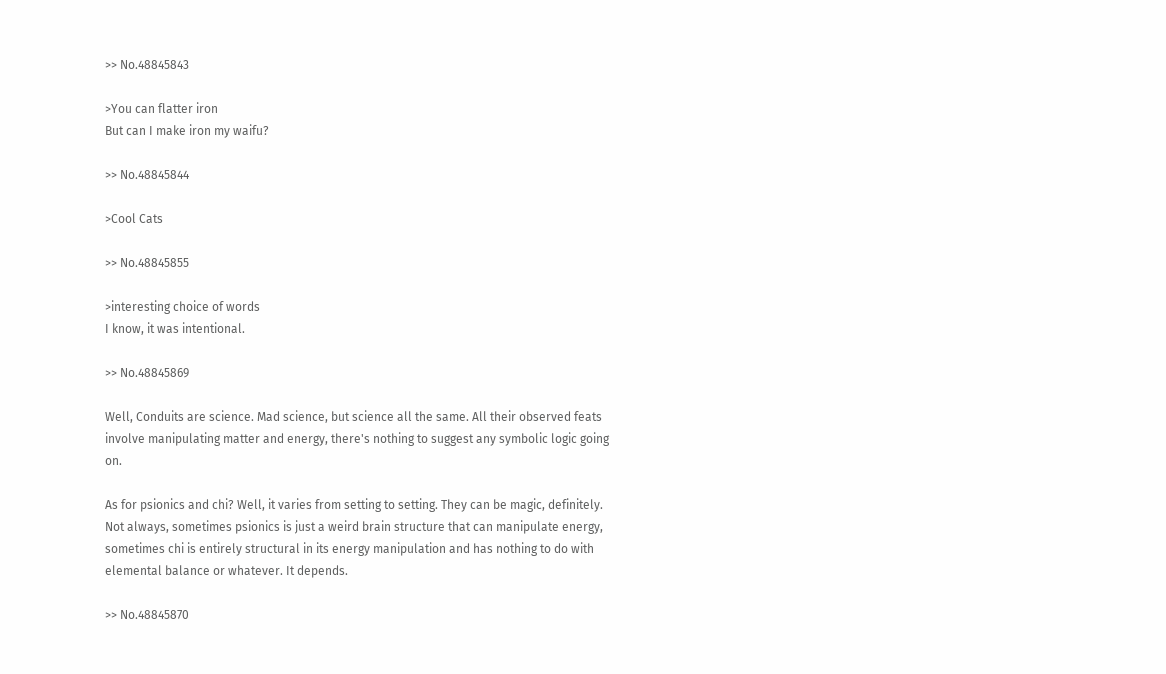>> No.48845843

>You can flatter iron
But can I make iron my waifu?

>> No.48845844

>Cool Cats

>> No.48845855

>interesting choice of words
I know, it was intentional.

>> No.48845869

Well, Conduits are science. Mad science, but science all the same. All their observed feats involve manipulating matter and energy, there's nothing to suggest any symbolic logic going on.

As for psionics and chi? Well, it varies from setting to setting. They can be magic, definitely. Not always, sometimes psionics is just a weird brain structure that can manipulate energy, sometimes chi is entirely structural in its energy manipulation and has nothing to do with elemental balance or whatever. It depends.

>> No.48845870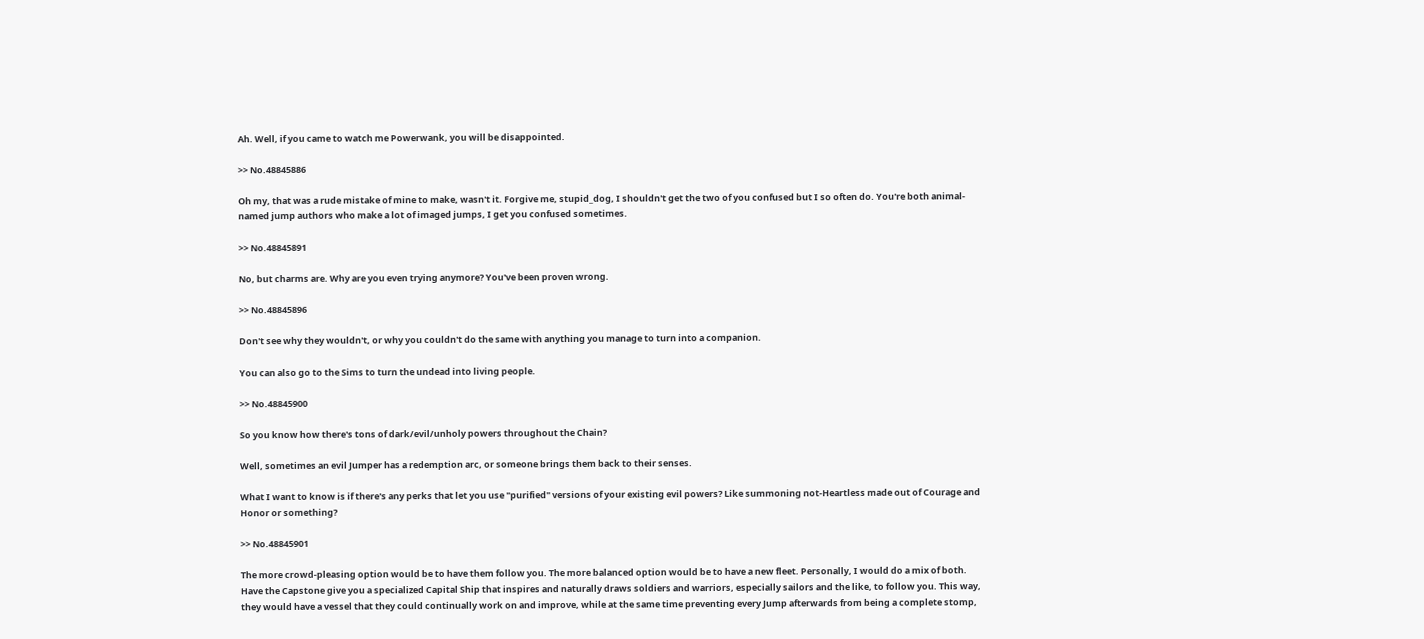Ah. Well, if you came to watch me Powerwank, you will be disappointed.

>> No.48845886

Oh my, that was a rude mistake of mine to make, wasn't it. Forgive me, stupid_dog, I shouldn't get the two of you confused but I so often do. You're both animal-named jump authors who make a lot of imaged jumps, I get you confused sometimes.

>> No.48845891

No, but charms are. Why are you even trying anymore? You've been proven wrong.

>> No.48845896

Don't see why they wouldn't, or why you couldn't do the same with anything you manage to turn into a companion.

You can also go to the Sims to turn the undead into living people.

>> No.48845900

So you know how there's tons of dark/evil/unholy powers throughout the Chain?

Well, sometimes an evil Jumper has a redemption arc, or someone brings them back to their senses.

What I want to know is if there's any perks that let you use "purified" versions of your existing evil powers? Like summoning not-Heartless made out of Courage and Honor or something?

>> No.48845901

The more crowd-pleasing option would be to have them follow you. The more balanced option would be to have a new fleet. Personally, I would do a mix of both. Have the Capstone give you a specialized Capital Ship that inspires and naturally draws soldiers and warriors, especially sailors and the like, to follow you. This way, they would have a vessel that they could continually work on and improve, while at the same time preventing every Jump afterwards from being a complete stomp,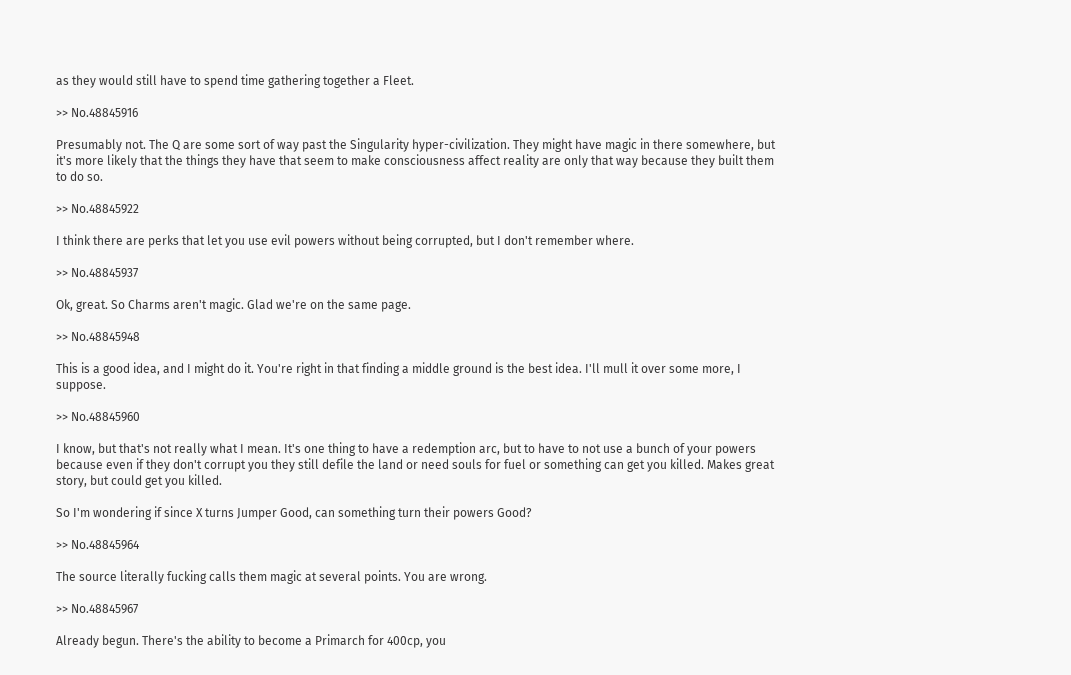as they would still have to spend time gathering together a Fleet.

>> No.48845916

Presumably not. The Q are some sort of way past the Singularity hyper-civilization. They might have magic in there somewhere, but it's more likely that the things they have that seem to make consciousness affect reality are only that way because they built them to do so.

>> No.48845922

I think there are perks that let you use evil powers without being corrupted, but I don't remember where.

>> No.48845937

Ok, great. So Charms aren't magic. Glad we're on the same page.

>> No.48845948

This is a good idea, and I might do it. You're right in that finding a middle ground is the best idea. I'll mull it over some more, I suppose.

>> No.48845960

I know, but that's not really what I mean. It's one thing to have a redemption arc, but to have to not use a bunch of your powers because even if they don't corrupt you they still defile the land or need souls for fuel or something can get you killed. Makes great story, but could get you killed.

So I'm wondering if since X turns Jumper Good, can something turn their powers Good?

>> No.48845964

The source literally fucking calls them magic at several points. You are wrong.

>> No.48845967

Already begun. There's the ability to become a Primarch for 400cp, you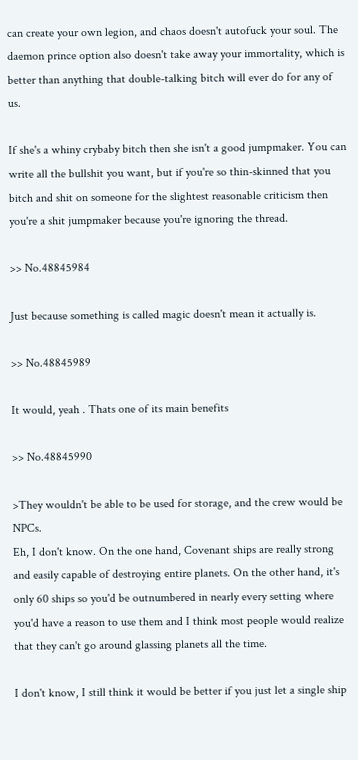can create your own legion, and chaos doesn't autofuck your soul. The daemon prince option also doesn't take away your immortality, which is better than anything that double-talking bitch will ever do for any of us.

If she's a whiny crybaby bitch then she isn't a good jumpmaker. You can write all the bullshit you want, but if you're so thin-skinned that you bitch and shit on someone for the slightest reasonable criticism then you're a shit jumpmaker because you're ignoring the thread.

>> No.48845984

Just because something is called magic doesn't mean it actually is.

>> No.48845989

It would, yeah . Thats one of its main benefits

>> No.48845990

>They wouldn't be able to be used for storage, and the crew would be NPCs.
Eh, I don't know. On the one hand, Covenant ships are really strong and easily capable of destroying entire planets. On the other hand, it's only 60 ships so you'd be outnumbered in nearly every setting where you'd have a reason to use them and I think most people would realize that they can't go around glassing planets all the time.

I don't know, I still think it would be better if you just let a single ship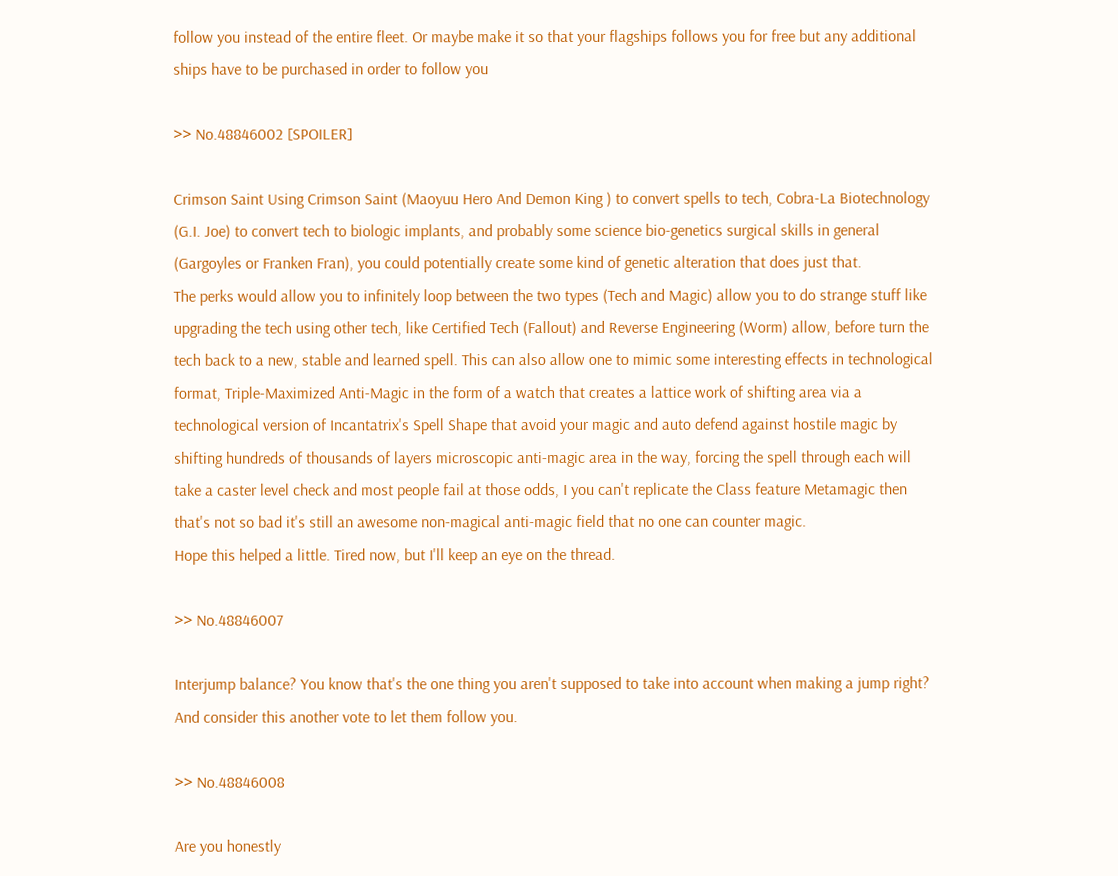follow you instead of the entire fleet. Or maybe make it so that your flagships follows you for free but any additional ships have to be purchased in order to follow you

>> No.48846002 [SPOILER]

Crimson Saint Using Crimson Saint (Maoyuu Hero And Demon King ) to convert spells to tech, Cobra-La Biotechnology (G.I. Joe) to convert tech to biologic implants, and probably some science bio-genetics surgical skills in general (Gargoyles or Franken Fran), you could potentially create some kind of genetic alteration that does just that.
The perks would allow you to infinitely loop between the two types (Tech and Magic) allow you to do strange stuff like upgrading the tech using other tech, like Certified Tech (Fallout) and Reverse Engineering (Worm) allow, before turn the tech back to a new, stable and learned spell. This can also allow one to mimic some interesting effects in technological format, Triple-Maximized Anti-Magic in the form of a watch that creates a lattice work of shifting area via a technological version of Incantatrix's Spell Shape that avoid your magic and auto defend against hostile magic by shifting hundreds of thousands of layers microscopic anti-magic area in the way, forcing the spell through each will take a caster level check and most people fail at those odds, I you can't replicate the Class feature Metamagic then that's not so bad it's still an awesome non-magical anti-magic field that no one can counter magic.
Hope this helped a little. Tired now, but I'll keep an eye on the thread.

>> No.48846007

Interjump balance? You know that's the one thing you aren't supposed to take into account when making a jump right? And consider this another vote to let them follow you.

>> No.48846008

Are you honestly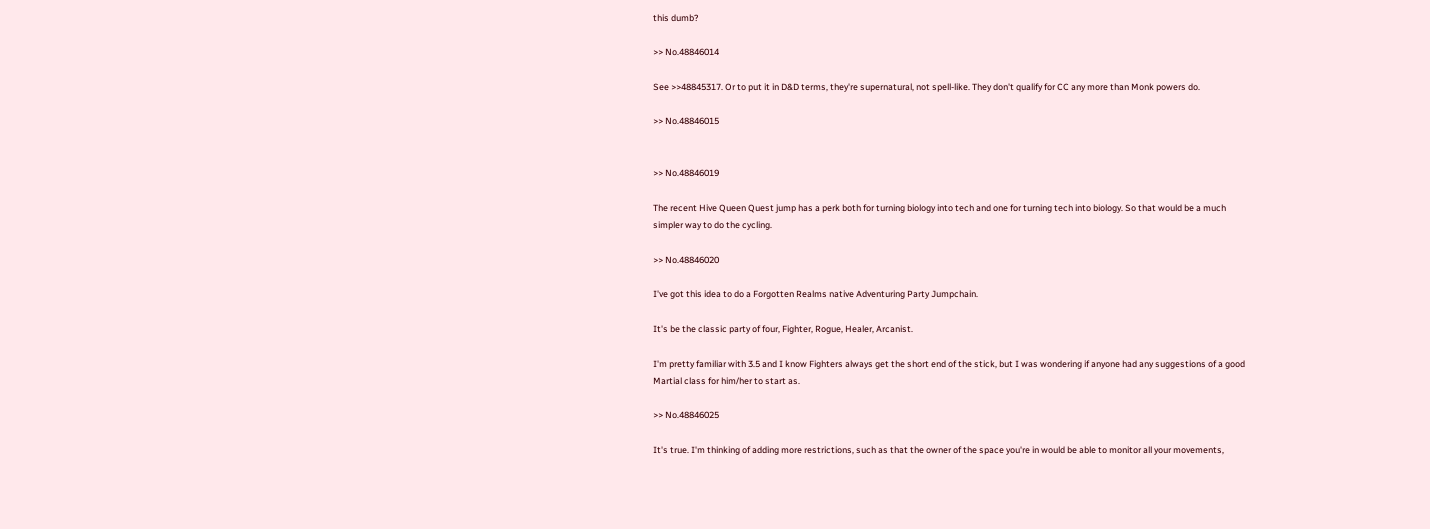this dumb?

>> No.48846014

See >>48845317. Or to put it in D&D terms, they're supernatural, not spell-like. They don't qualify for CC any more than Monk powers do.

>> No.48846015


>> No.48846019

The recent Hive Queen Quest jump has a perk both for turning biology into tech and one for turning tech into biology. So that would be a much simpler way to do the cycling.

>> No.48846020

I've got this idea to do a Forgotten Realms native Adventuring Party Jumpchain.

It's be the classic party of four, Fighter, Rogue, Healer, Arcanist.

I'm pretty familiar with 3.5 and I know Fighters always get the short end of the stick, but I was wondering if anyone had any suggestions of a good Martial class for him/her to start as.

>> No.48846025

It's true. I'm thinking of adding more restrictions, such as that the owner of the space you're in would be able to monitor all your movements,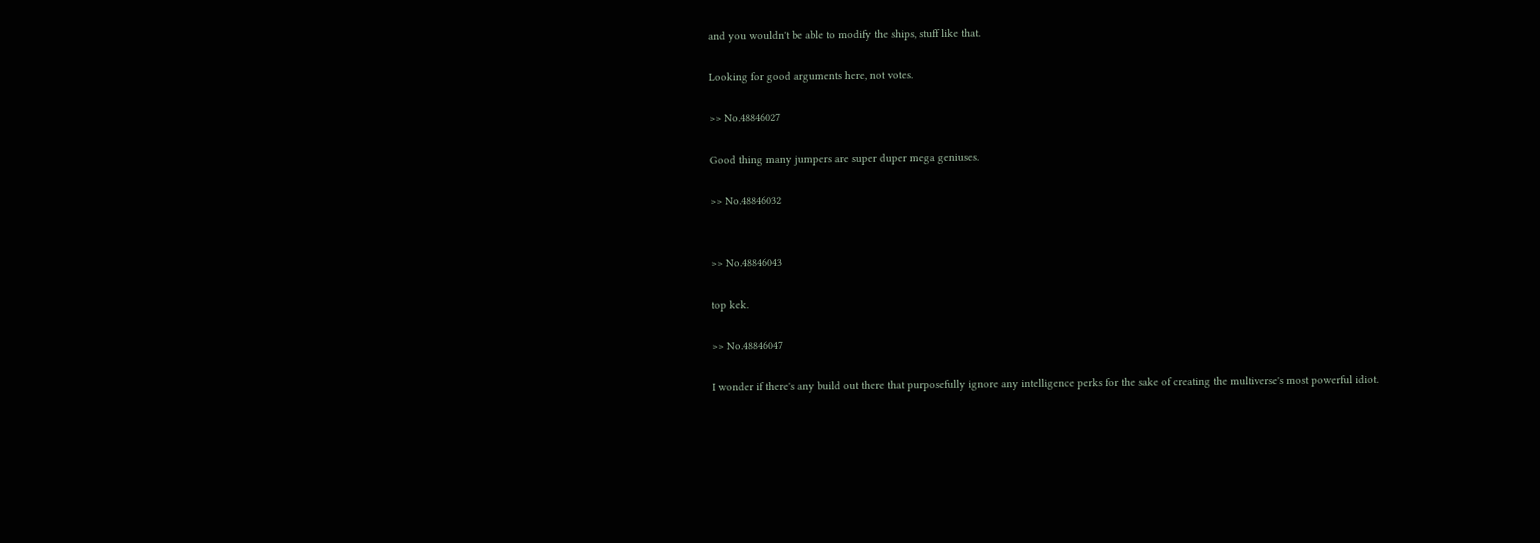and you wouldn't be able to modify the ships, stuff like that.

Looking for good arguments here, not votes.

>> No.48846027

Good thing many jumpers are super duper mega geniuses.

>> No.48846032


>> No.48846043

top kek.

>> No.48846047

I wonder if there's any build out there that purposefully ignore any intelligence perks for the sake of creating the multiverse's most powerful idiot.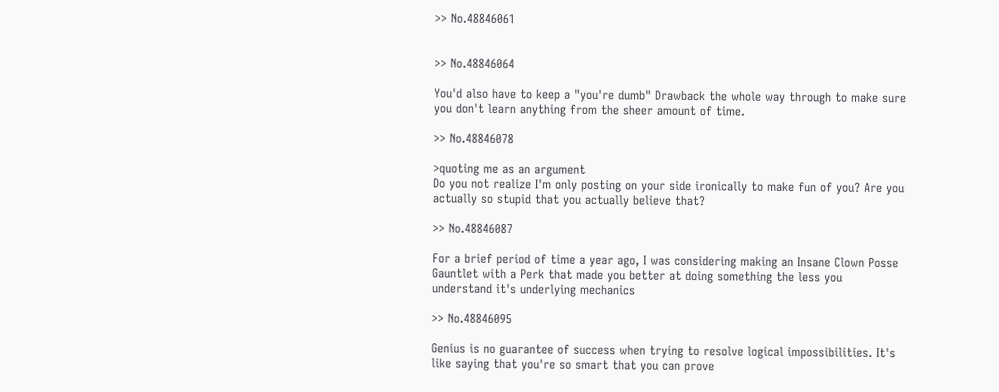>> No.48846061


>> No.48846064

You'd also have to keep a "you're dumb" Drawback the whole way through to make sure you don't learn anything from the sheer amount of time.

>> No.48846078

>quoting me as an argument
Do you not realize I'm only posting on your side ironically to make fun of you? Are you actually so stupid that you actually believe that?

>> No.48846087

For a brief period of time a year ago, I was considering making an Insane Clown Posse Gauntlet with a Perk that made you better at doing something the less you understand it's underlying mechanics

>> No.48846095

Genius is no guarantee of success when trying to resolve logical impossibilities. It's like saying that you're so smart that you can prove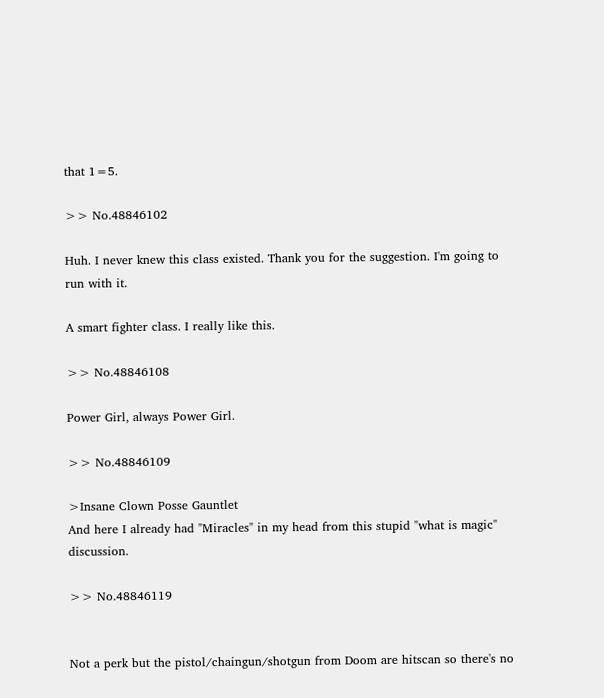that 1=5.

>> No.48846102

Huh. I never knew this class existed. Thank you for the suggestion. I'm going to run with it.

A smart fighter class. I really like this.

>> No.48846108

Power Girl, always Power Girl.

>> No.48846109

>Insane Clown Posse Gauntlet
And here I already had "Miracles" in my head from this stupid "what is magic" discussion.

>> No.48846119


Not a perk but the pistol/chaingun/shotgun from Doom are hitscan so there's no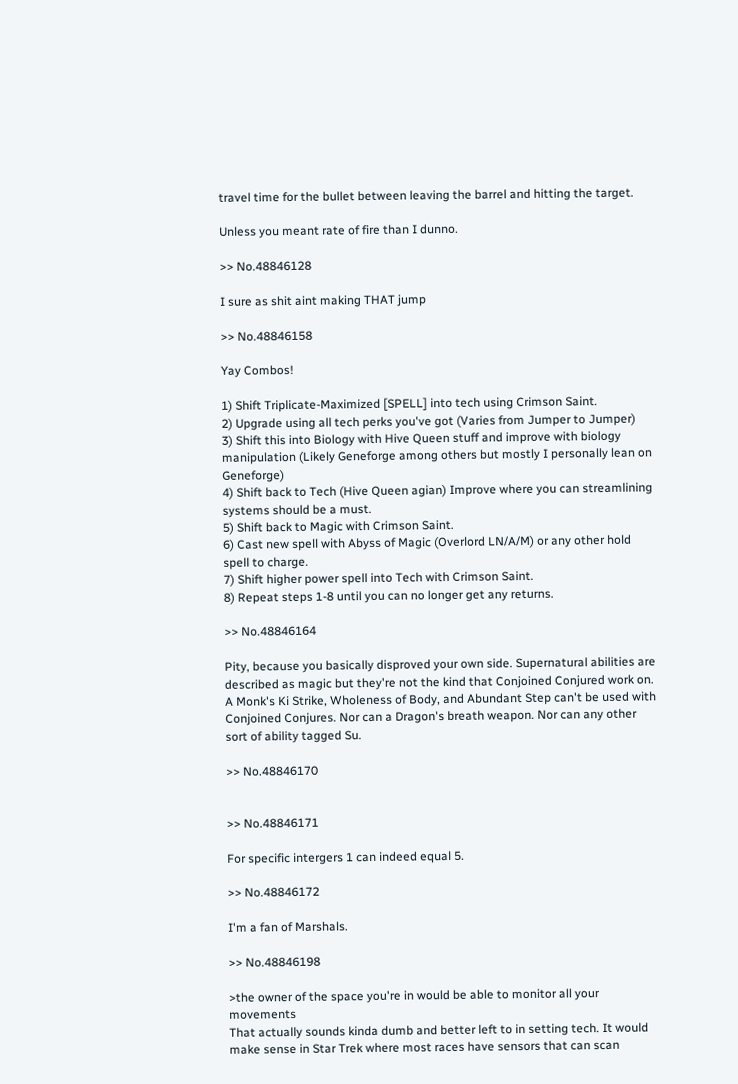travel time for the bullet between leaving the barrel and hitting the target.

Unless you meant rate of fire than I dunno.

>> No.48846128

I sure as shit aint making THAT jump

>> No.48846158

Yay Combos!

1) Shift Triplicate-Maximized [SPELL] into tech using Crimson Saint.
2) Upgrade using all tech perks you've got (Varies from Jumper to Jumper)
3) Shift this into Biology with Hive Queen stuff and improve with biology manipulation (Likely Geneforge among others but mostly I personally lean on Geneforge)
4) Shift back to Tech (Hive Queen agian) Improve where you can streamlining systems should be a must.
5) Shift back to Magic with Crimson Saint.
6) Cast new spell with Abyss of Magic (Overlord LN/A/M) or any other hold spell to charge.
7) Shift higher power spell into Tech with Crimson Saint.
8) Repeat steps 1-8 until you can no longer get any returns.

>> No.48846164

Pity, because you basically disproved your own side. Supernatural abilities are described as magic but they're not the kind that Conjoined Conjured work on. A Monk's Ki Strike, Wholeness of Body, and Abundant Step can't be used with Conjoined Conjures. Nor can a Dragon's breath weapon. Nor can any other sort of ability tagged Su.

>> No.48846170


>> No.48846171

For specific intergers 1 can indeed equal 5.

>> No.48846172

I'm a fan of Marshals.

>> No.48846198

>the owner of the space you're in would be able to monitor all your movements
That actually sounds kinda dumb and better left to in setting tech. It would make sense in Star Trek where most races have sensors that can scan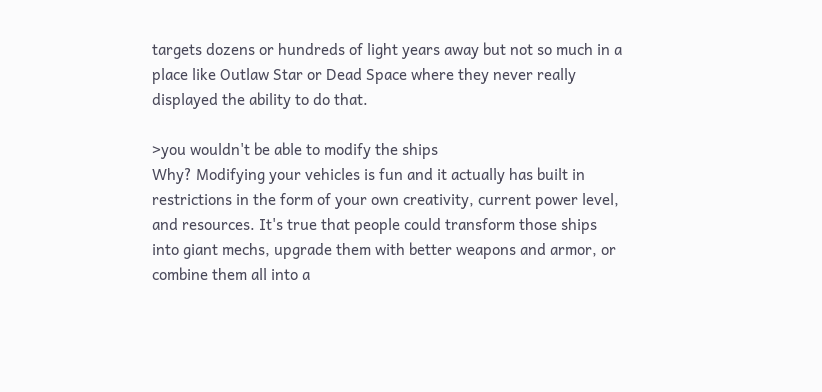targets dozens or hundreds of light years away but not so much in a place like Outlaw Star or Dead Space where they never really displayed the ability to do that.

>you wouldn't be able to modify the ships
Why? Modifying your vehicles is fun and it actually has built in restrictions in the form of your own creativity, current power level, and resources. It's true that people could transform those ships into giant mechs, upgrade them with better weapons and armor, or combine them all into a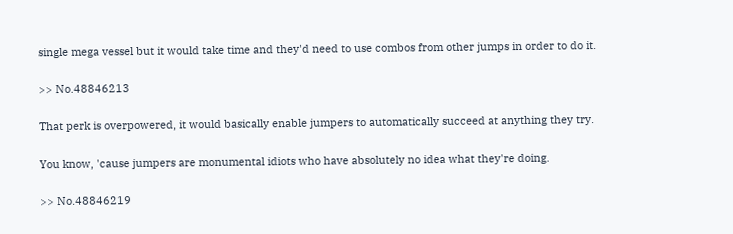single mega vessel but it would take time and they'd need to use combos from other jumps in order to do it.

>> No.48846213

That perk is overpowered, it would basically enable jumpers to automatically succeed at anything they try.

You know, 'cause jumpers are monumental idiots who have absolutely no idea what they're doing.

>> No.48846219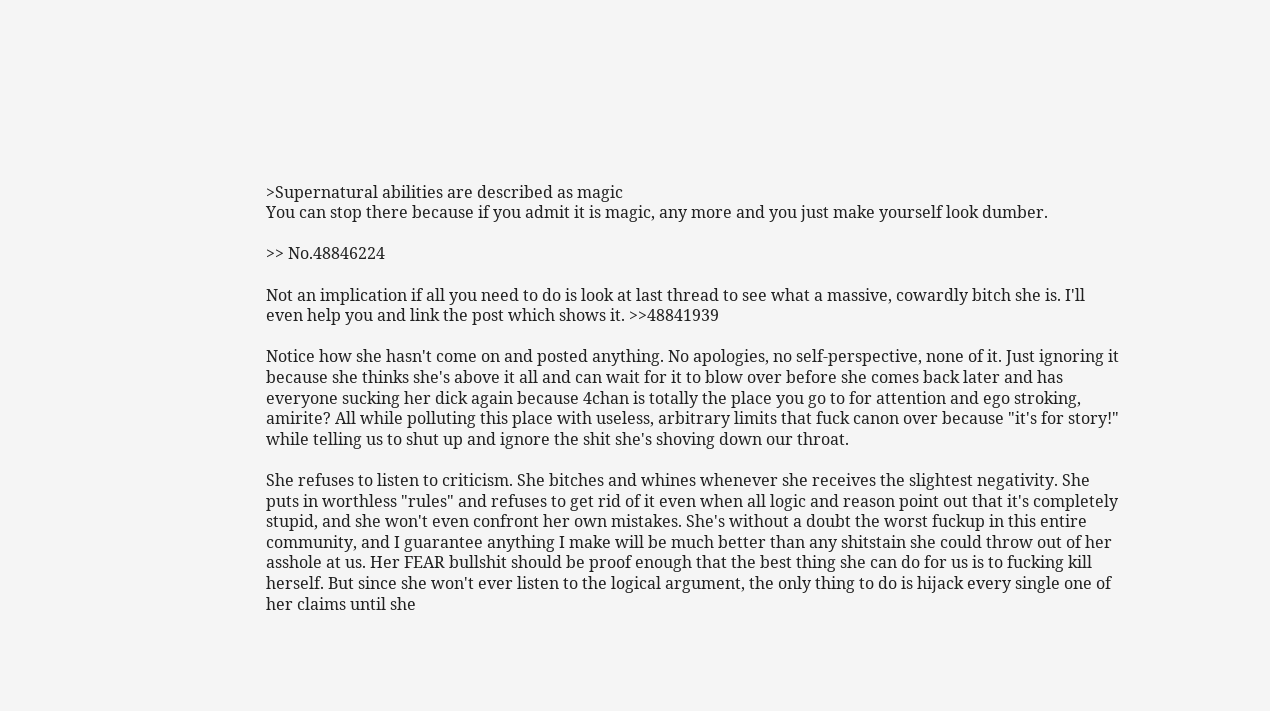>Supernatural abilities are described as magic
You can stop there because if you admit it is magic, any more and you just make yourself look dumber.

>> No.48846224

Not an implication if all you need to do is look at last thread to see what a massive, cowardly bitch she is. I'll even help you and link the post which shows it. >>48841939

Notice how she hasn't come on and posted anything. No apologies, no self-perspective, none of it. Just ignoring it because she thinks she's above it all and can wait for it to blow over before she comes back later and has everyone sucking her dick again because 4chan is totally the place you go to for attention and ego stroking, amirite? All while polluting this place with useless, arbitrary limits that fuck canon over because "it's for story!" while telling us to shut up and ignore the shit she's shoving down our throat.

She refuses to listen to criticism. She bitches and whines whenever she receives the slightest negativity. She puts in worthless "rules" and refuses to get rid of it even when all logic and reason point out that it's completely stupid, and she won't even confront her own mistakes. She's without a doubt the worst fuckup in this entire community, and I guarantee anything I make will be much better than any shitstain she could throw out of her asshole at us. Her FEAR bullshit should be proof enough that the best thing she can do for us is to fucking kill herself. But since she won't ever listen to the logical argument, the only thing to do is hijack every single one of her claims until she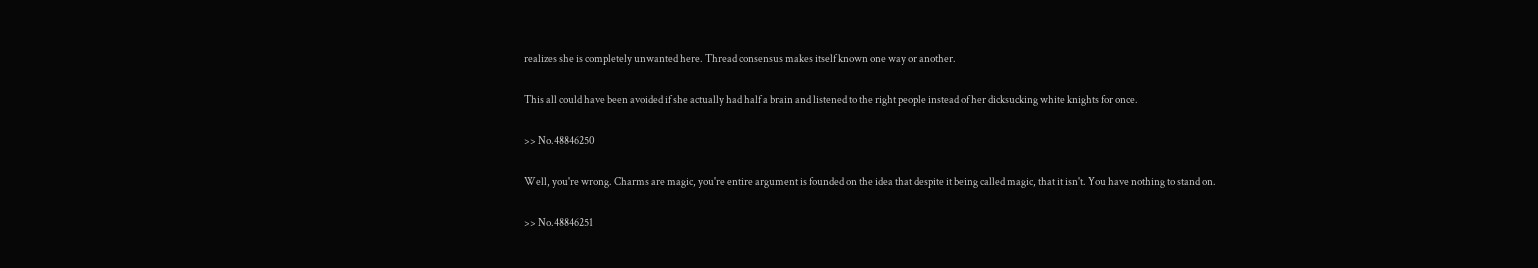realizes she is completely unwanted here. Thread consensus makes itself known one way or another.

This all could have been avoided if she actually had half a brain and listened to the right people instead of her dicksucking white knights for once.

>> No.48846250

Well, you're wrong. Charms are magic, you're entire argument is founded on the idea that despite it being called magic, that it isn't. You have nothing to stand on.

>> No.48846251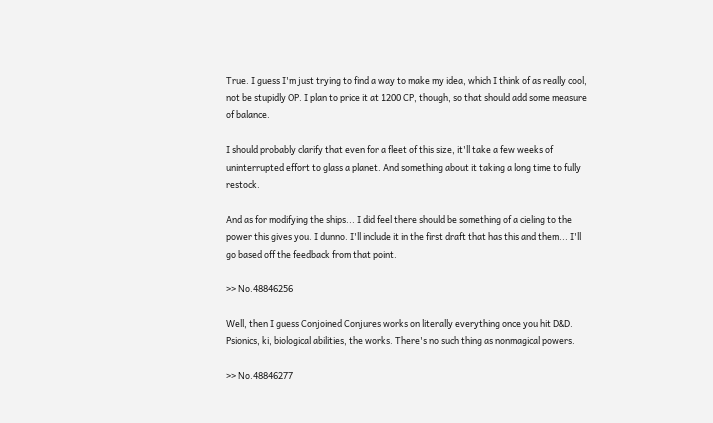True. I guess I'm just trying to find a way to make my idea, which I think of as really cool, not be stupidly OP. I plan to price it at 1200 CP, though, so that should add some measure of balance.

I should probably clarify that even for a fleet of this size, it'll take a few weeks of uninterrupted effort to glass a planet. And something about it taking a long time to fully restock.

And as for modifying the ships... I did feel there should be something of a cieling to the power this gives you. I dunno. I'll include it in the first draft that has this and them... I'll go based off the feedback from that point.

>> No.48846256

Well, then I guess Conjoined Conjures works on literally everything once you hit D&D. Psionics, ki, biological abilities, the works. There's no such thing as nonmagical powers.

>> No.48846277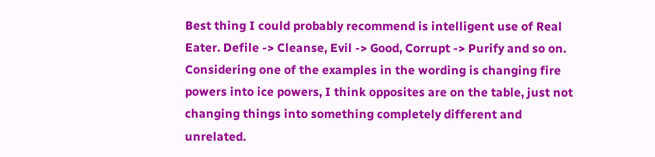Best thing I could probably recommend is intelligent use of Real Eater. Defile -> Cleanse, Evil -> Good, Corrupt -> Purify and so on. Considering one of the examples in the wording is changing fire powers into ice powers, I think opposites are on the table, just not changing things into something completely different and unrelated.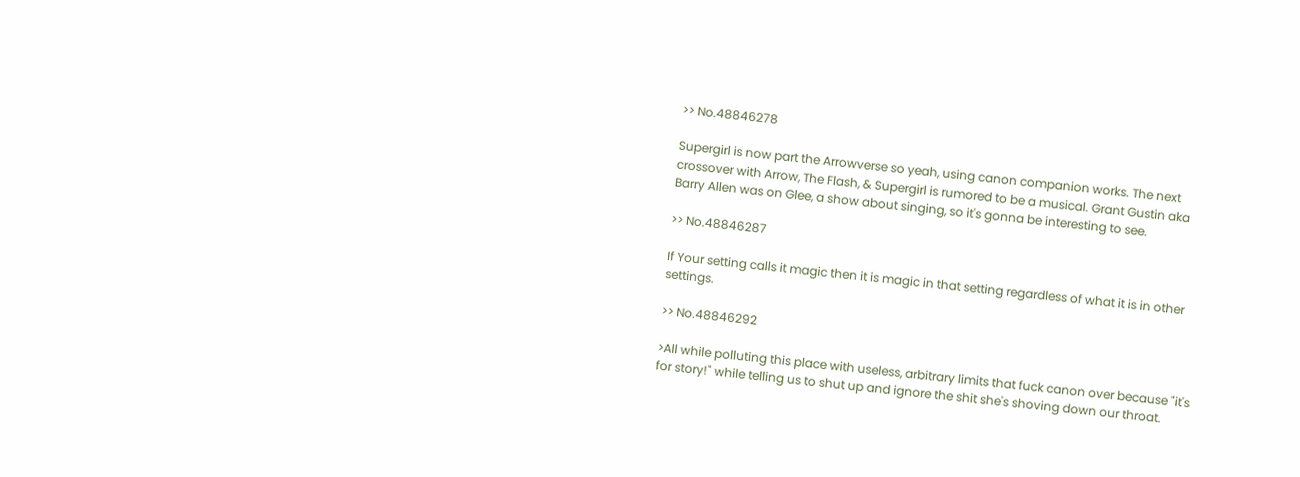>> No.48846278

Supergirl is now part the Arrowverse so yeah, using canon companion works. The next crossover with Arrow, The Flash, & Supergirl is rumored to be a musical. Grant Gustin aka Barry Allen was on Glee, a show about singing, so it's gonna be interesting to see.

>> No.48846287

If Your setting calls it magic then it is magic in that setting regardless of what it is in other settings.

>> No.48846292

>All while polluting this place with useless, arbitrary limits that fuck canon over because "it's for story!" while telling us to shut up and ignore the shit she's shoving down our throat.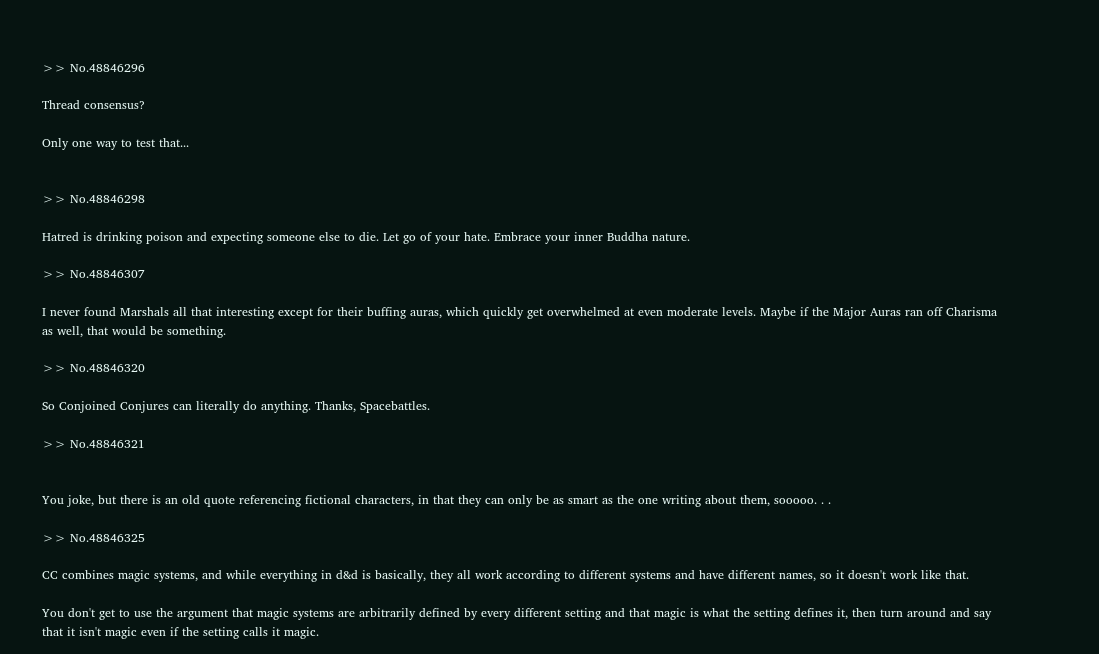>> No.48846296

Thread consensus?

Only one way to test that...


>> No.48846298

Hatred is drinking poison and expecting someone else to die. Let go of your hate. Embrace your inner Buddha nature.

>> No.48846307

I never found Marshals all that interesting except for their buffing auras, which quickly get overwhelmed at even moderate levels. Maybe if the Major Auras ran off Charisma as well, that would be something.

>> No.48846320

So Conjoined Conjures can literally do anything. Thanks, Spacebattles.

>> No.48846321


You joke, but there is an old quote referencing fictional characters, in that they can only be as smart as the one writing about them, sooooo. . .

>> No.48846325

CC combines magic systems, and while everything in d&d is basically, they all work according to different systems and have different names, so it doesn't work like that.

You don't get to use the argument that magic systems are arbitrarily defined by every different setting and that magic is what the setting defines it, then turn around and say that it isn't magic even if the setting calls it magic.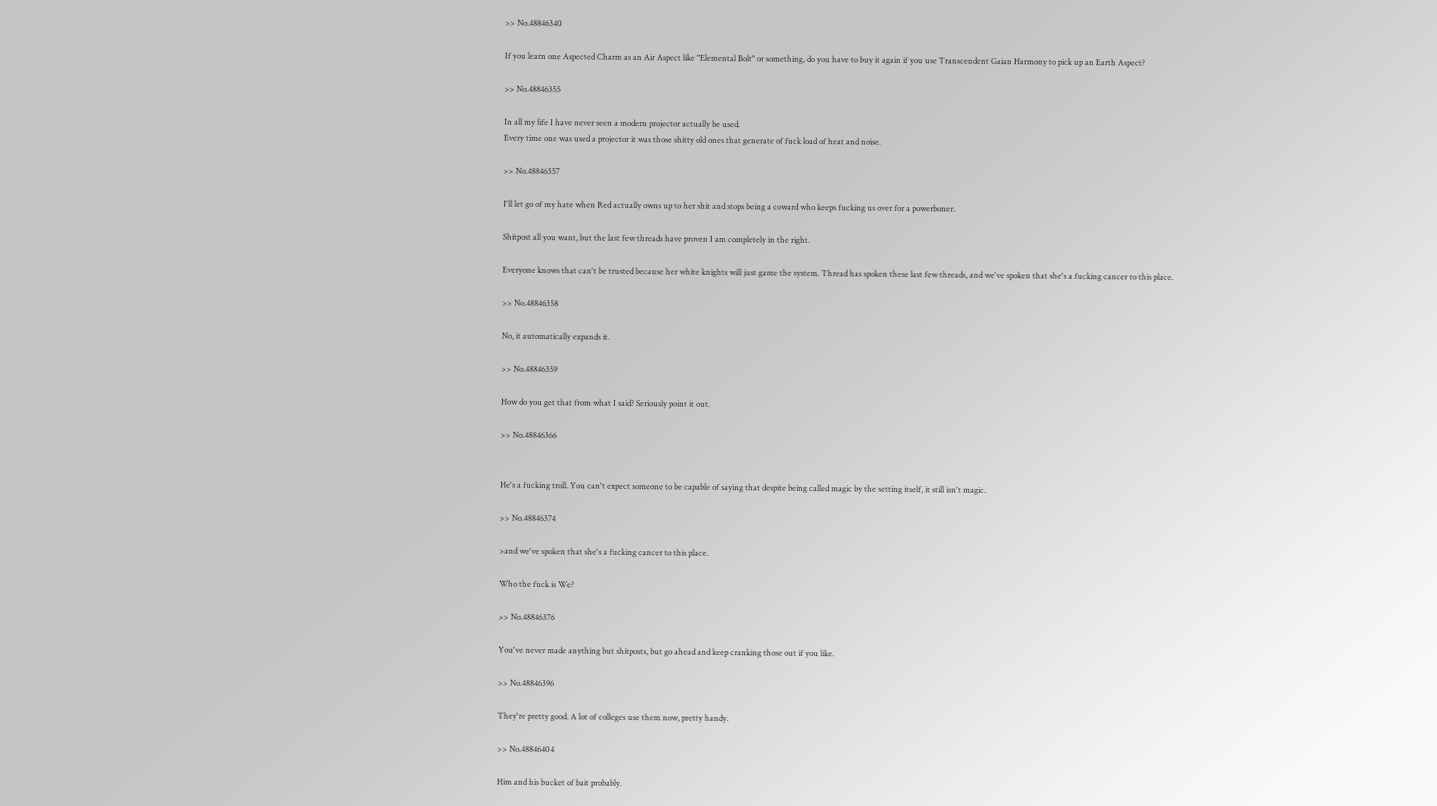>> No.48846340

If you learn one Aspected Charm as an Air Aspect like "Elemental Bolt" or something, do you have to buy it again if you use Transcendent Gaian Harmony to pick up an Earth Aspect?

>> No.48846355

In all my life I have never seen a modern projector actually be used.
Every time one was used a projector it was those shitty old ones that generate of fuck load of heat and noise.

>> No.48846357

I'll let go of my hate when Red actually owns up to her shit and stops being a coward who keeps fucking us over for a powerboner.

Shitpost all you want, but the last few threads have proven I am completely in the right.

Everyone knows that can't be trusted because her white knights will just game the system. Thread has spoken these last few threads, and we've spoken that she's a fucking cancer to this place.

>> No.48846358

No, it automatically expands it.

>> No.48846359

How do you get that from what I said? Seriously point it out.

>> No.48846366


He's a fucking troll. You can't expect someone to be capable of saying that despite being called magic by the setting itself, it still isn't magic.

>> No.48846374

>and we've spoken that she's a fucking cancer to this place.

Who the fuck is We?

>> No.48846376

You've never made anything but shitposts, but go ahead and keep cranking those out if you like.

>> No.48846396

They're pretty good. A lot of colleges use them now, pretty handy.

>> No.48846404

Him and his bucket of bait probably.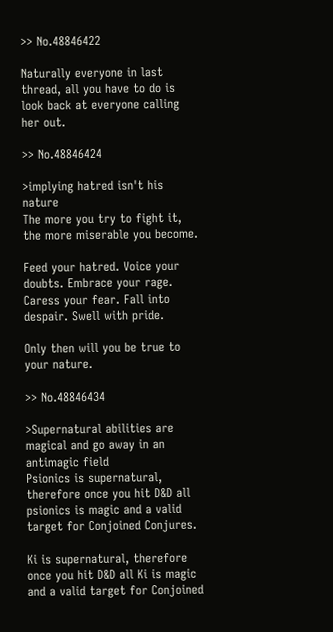>> No.48846422

Naturally everyone in last thread, all you have to do is look back at everyone calling her out.

>> No.48846424

>implying hatred isn't his nature
The more you try to fight it, the more miserable you become.

Feed your hatred. Voice your doubts. Embrace your rage. Caress your fear. Fall into despair. Swell with pride.

Only then will you be true to your nature.

>> No.48846434

>Supernatural abilities are magical and go away in an antimagic field
Psionics is supernatural, therefore once you hit D&D all psionics is magic and a valid target for Conjoined Conjures.

Ki is supernatural, therefore once you hit D&D all Ki is magic and a valid target for Conjoined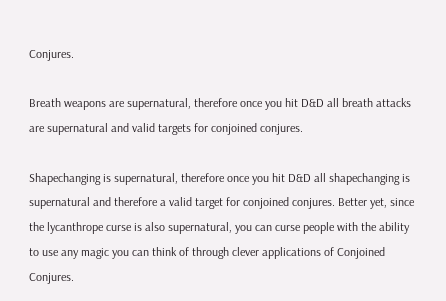Conjures.

Breath weapons are supernatural, therefore once you hit D&D all breath attacks are supernatural and valid targets for conjoined conjures.

Shapechanging is supernatural, therefore once you hit D&D all shapechanging is supernatural and therefore a valid target for conjoined conjures. Better yet, since the lycanthrope curse is also supernatural, you can curse people with the ability to use any magic you can think of through clever applications of Conjoined Conjures.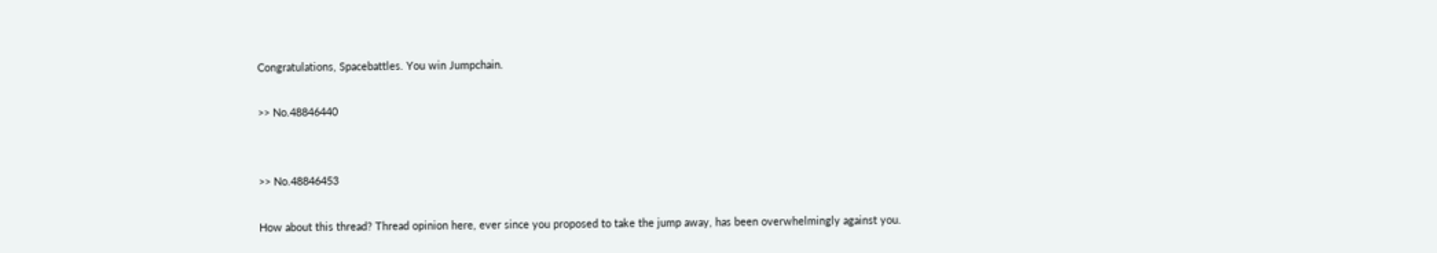Congratulations, Spacebattles. You win Jumpchain.

>> No.48846440


>> No.48846453

How about this thread? Thread opinion here, ever since you proposed to take the jump away, has been overwhelmingly against you.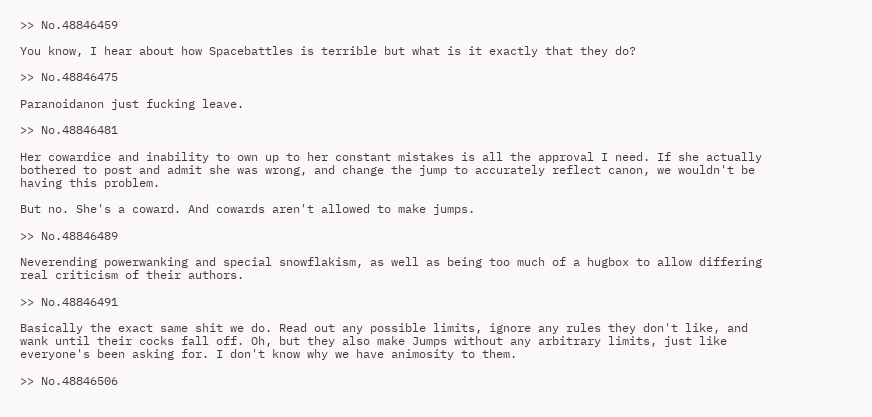>> No.48846459

You know, I hear about how Spacebattles is terrible but what is it exactly that they do?

>> No.48846475

Paranoidanon just fucking leave.

>> No.48846481

Her cowardice and inability to own up to her constant mistakes is all the approval I need. If she actually bothered to post and admit she was wrong, and change the jump to accurately reflect canon, we wouldn't be having this problem.

But no. She's a coward. And cowards aren't allowed to make jumps.

>> No.48846489

Neverending powerwanking and special snowflakism, as well as being too much of a hugbox to allow differing real criticism of their authors.

>> No.48846491

Basically the exact same shit we do. Read out any possible limits, ignore any rules they don't like, and wank until their cocks fall off. Oh, but they also make Jumps without any arbitrary limits, just like everyone's been asking for. I don't know why we have animosity to them.

>> No.48846506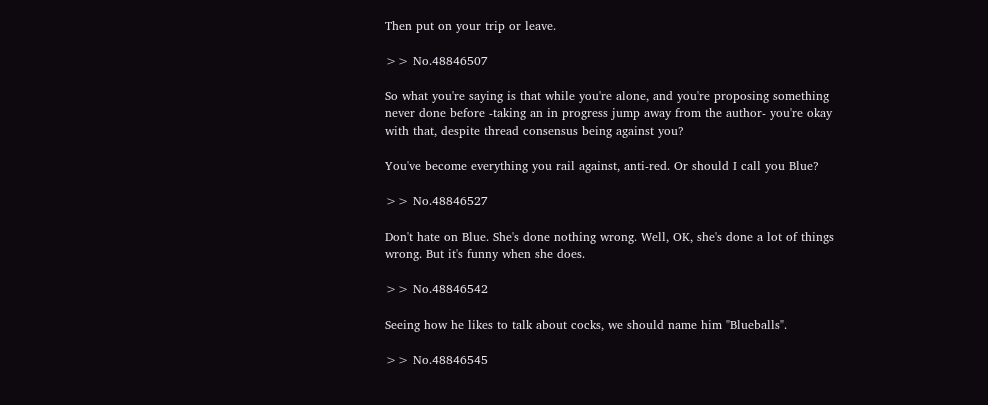Then put on your trip or leave.

>> No.48846507

So what you're saying is that while you're alone, and you're proposing something never done before -taking an in progress jump away from the author- you're okay with that, despite thread consensus being against you?

You've become everything you rail against, anti-red. Or should I call you Blue?

>> No.48846527

Don't hate on Blue. She's done nothing wrong. Well, OK, she's done a lot of things wrong. But it's funny when she does.

>> No.48846542

Seeing how he likes to talk about cocks, we should name him "Blueballs".

>> No.48846545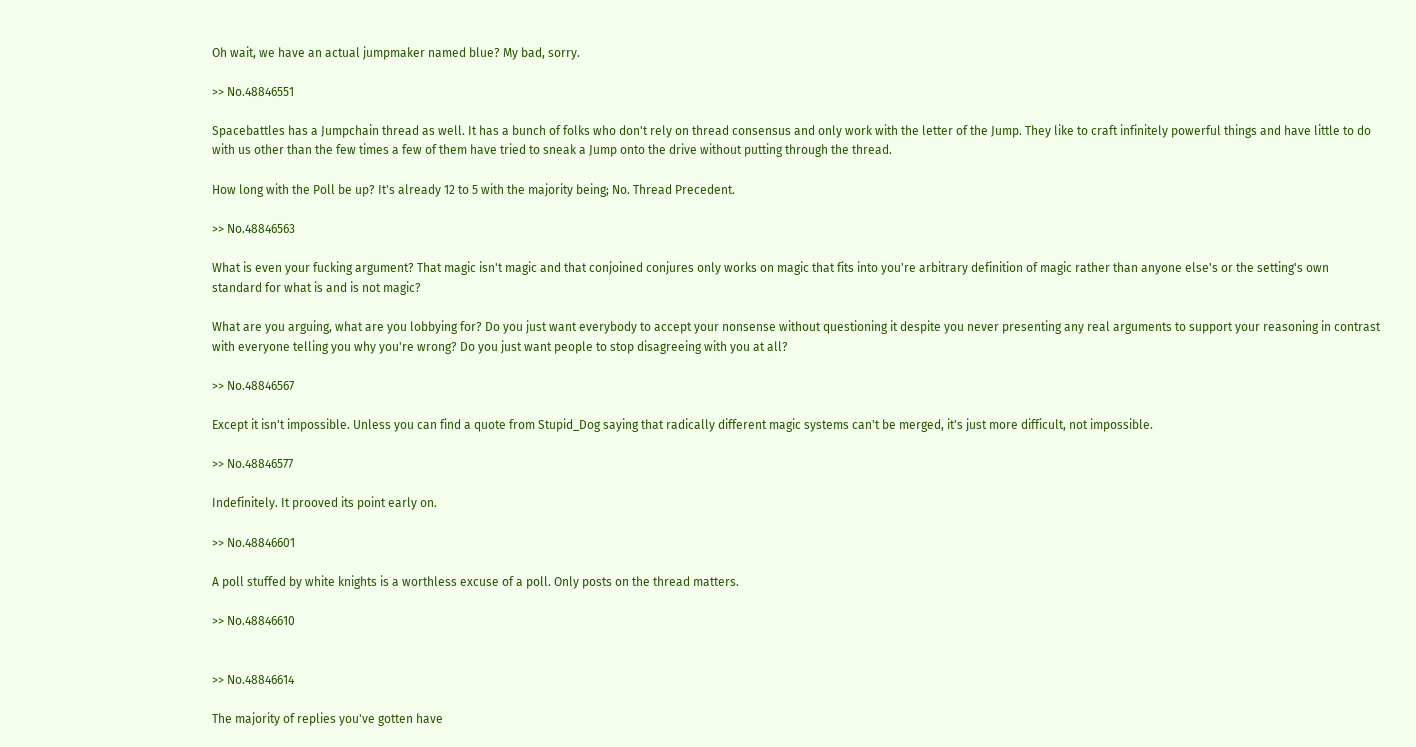Oh wait, we have an actual jumpmaker named blue? My bad, sorry.

>> No.48846551

Spacebattles has a Jumpchain thread as well. It has a bunch of folks who don't rely on thread consensus and only work with the letter of the Jump. They like to craft infinitely powerful things and have little to do with us other than the few times a few of them have tried to sneak a Jump onto the drive without putting through the thread.

How long with the Poll be up? It's already 12 to 5 with the majority being; No. Thread Precedent.

>> No.48846563

What is even your fucking argument? That magic isn't magic and that conjoined conjures only works on magic that fits into you're arbitrary definition of magic rather than anyone else's or the setting's own standard for what is and is not magic?

What are you arguing, what are you lobbying for? Do you just want everybody to accept your nonsense without questioning it despite you never presenting any real arguments to support your reasoning in contrast with everyone telling you why you're wrong? Do you just want people to stop disagreeing with you at all?

>> No.48846567

Except it isn't impossible. Unless you can find a quote from Stupid_Dog saying that radically different magic systems can't be merged, it's just more difficult, not impossible.

>> No.48846577

Indefinitely. It prooved its point early on.

>> No.48846601

A poll stuffed by white knights is a worthless excuse of a poll. Only posts on the thread matters.

>> No.48846610


>> No.48846614

The majority of replies you've gotten have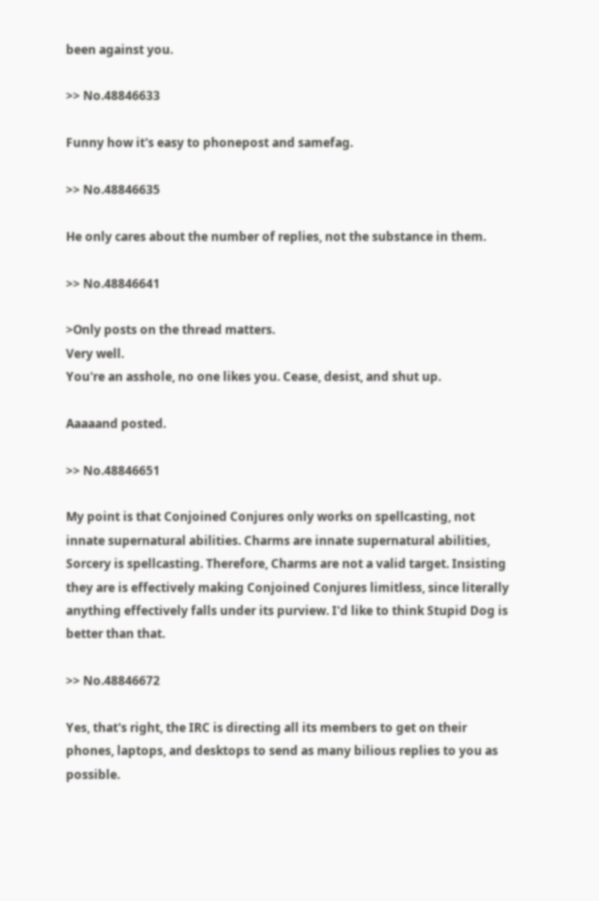been against you.

>> No.48846633

Funny how it's easy to phonepost and samefag.

>> No.48846635

He only cares about the number of replies, not the substance in them.

>> No.48846641

>Only posts on the thread matters.
Very well.
You're an asshole, no one likes you. Cease, desist, and shut up.

Aaaaand posted.

>> No.48846651

My point is that Conjoined Conjures only works on spellcasting, not innate supernatural abilities. Charms are innate supernatural abilities, Sorcery is spellcasting. Therefore, Charms are not a valid target. Insisting they are is effectively making Conjoined Conjures limitless, since literally anything effectively falls under its purview. I'd like to think Stupid Dog is better than that.

>> No.48846672

Yes, that's right, the IRC is directing all its members to get on their phones, laptops, and desktops to send as many bilious replies to you as possible.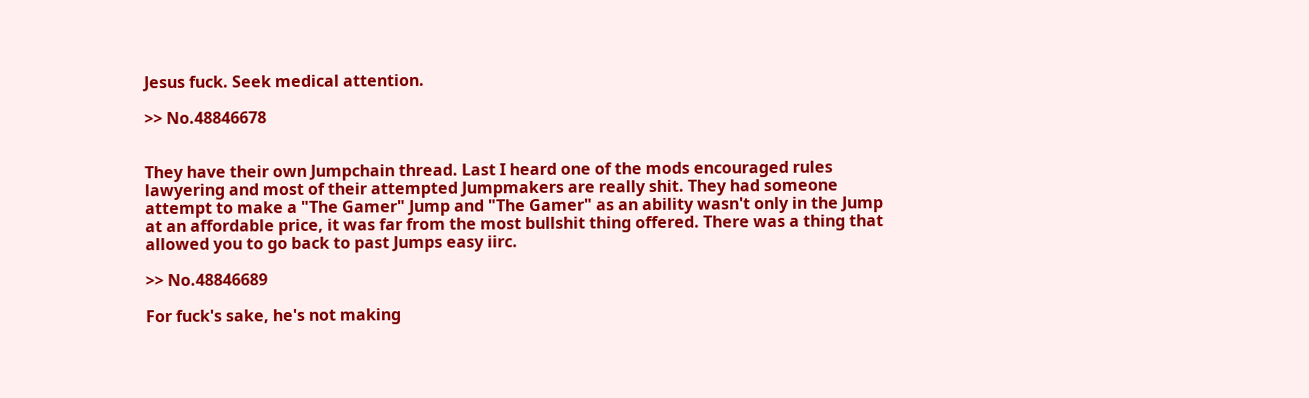Jesus fuck. Seek medical attention.

>> No.48846678


They have their own Jumpchain thread. Last I heard one of the mods encouraged rules lawyering and most of their attempted Jumpmakers are really shit. They had someone attempt to make a "The Gamer" Jump and "The Gamer" as an ability wasn't only in the Jump at an affordable price, it was far from the most bullshit thing offered. There was a thing that allowed you to go back to past Jumps easy iirc.

>> No.48846689

For fuck's sake, he's not making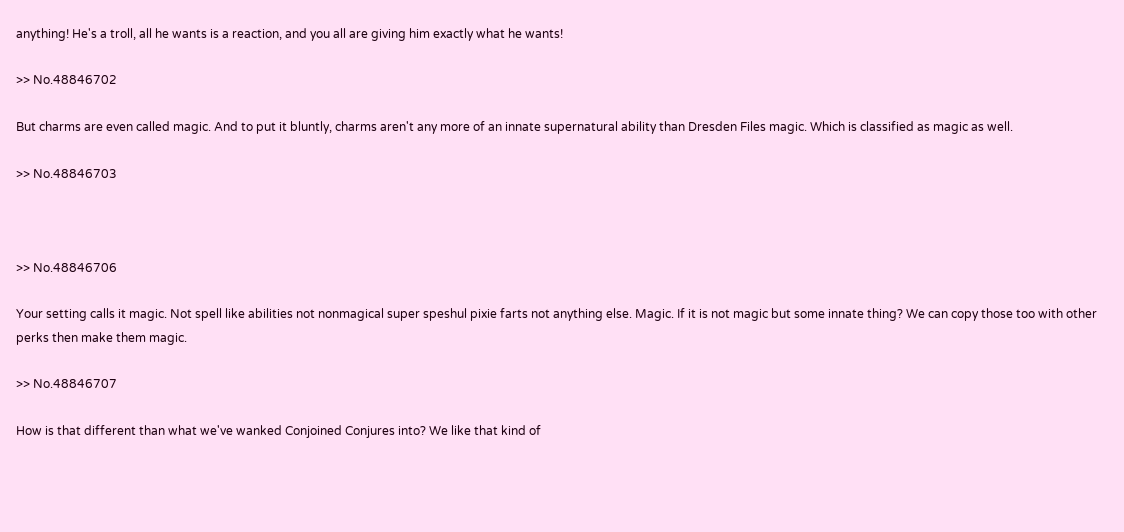anything! He's a troll, all he wants is a reaction, and you all are giving him exactly what he wants!

>> No.48846702

But charms are even called magic. And to put it bluntly, charms aren't any more of an innate supernatural ability than Dresden Files magic. Which is classified as magic as well.

>> No.48846703



>> No.48846706

Your setting calls it magic. Not spell like abilities not nonmagical super speshul pixie farts not anything else. Magic. If it is not magic but some innate thing? We can copy those too with other perks then make them magic.

>> No.48846707

How is that different than what we've wanked Conjoined Conjures into? We like that kind of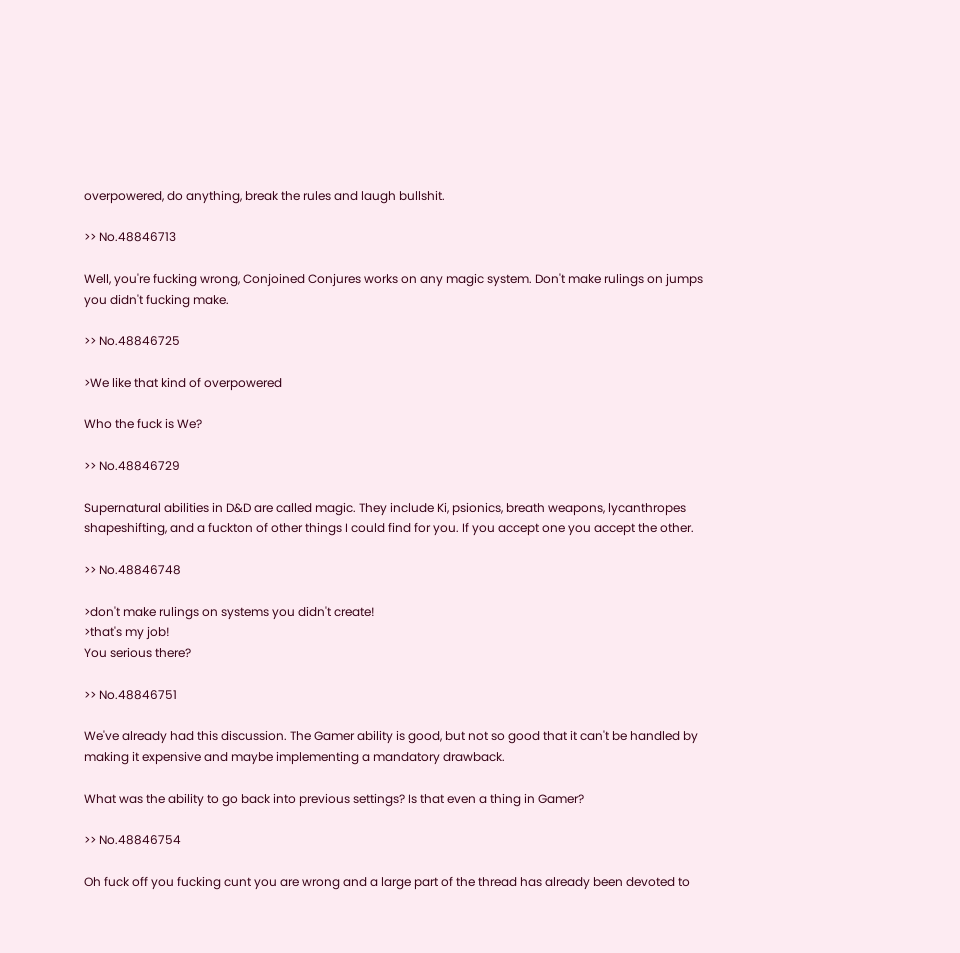overpowered, do anything, break the rules and laugh bullshit.

>> No.48846713

Well, you're fucking wrong, Conjoined Conjures works on any magic system. Don't make rulings on jumps you didn't fucking make.

>> No.48846725

>We like that kind of overpowered

Who the fuck is We?

>> No.48846729

Supernatural abilities in D&D are called magic. They include Ki, psionics, breath weapons, lycanthropes shapeshifting, and a fuckton of other things I could find for you. If you accept one you accept the other.

>> No.48846748

>don't make rulings on systems you didn't create!
>that's my job!
You serious there?

>> No.48846751

We've already had this discussion. The Gamer ability is good, but not so good that it can't be handled by making it expensive and maybe implementing a mandatory drawback.

What was the ability to go back into previous settings? Is that even a thing in Gamer?

>> No.48846754

Oh fuck off you fucking cunt you are wrong and a large part of the thread has already been devoted to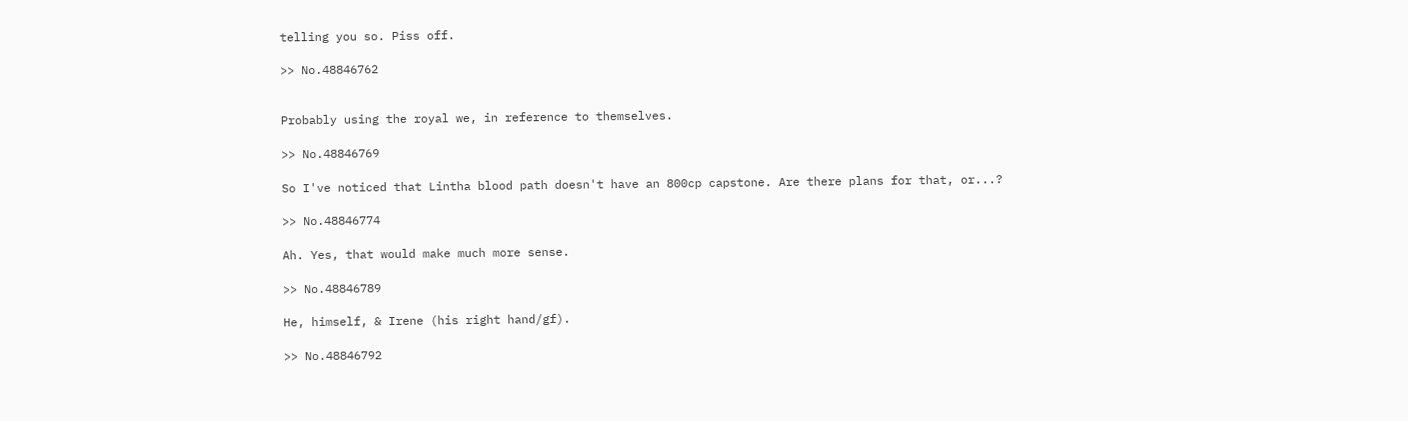telling you so. Piss off.

>> No.48846762


Probably using the royal we, in reference to themselves.

>> No.48846769

So I've noticed that Lintha blood path doesn't have an 800cp capstone. Are there plans for that, or...?

>> No.48846774

Ah. Yes, that would make much more sense.

>> No.48846789

He, himself, & Irene (his right hand/gf).

>> No.48846792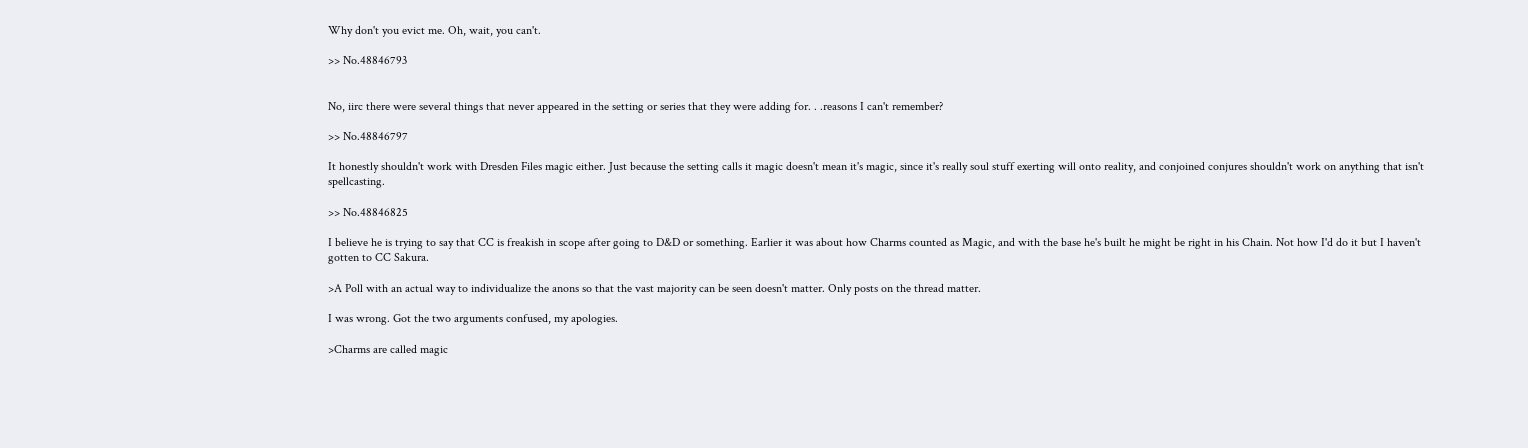Why don't you evict me. Oh, wait, you can't.

>> No.48846793


No, iirc there were several things that never appeared in the setting or series that they were adding for. . .reasons I can't remember?

>> No.48846797

It honestly shouldn't work with Dresden Files magic either. Just because the setting calls it magic doesn't mean it's magic, since it's really soul stuff exerting will onto reality, and conjoined conjures shouldn't work on anything that isn't spellcasting.

>> No.48846825

I believe he is trying to say that CC is freakish in scope after going to D&D or something. Earlier it was about how Charms counted as Magic, and with the base he's built he might be right in his Chain. Not how I'd do it but I haven't gotten to CC Sakura.

>A Poll with an actual way to individualize the anons so that the vast majority can be seen doesn't matter. Only posts on the thread matter.

I was wrong. Got the two arguments confused, my apologies.

>Charms are called magic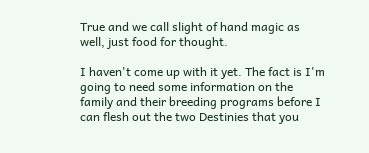True and we call slight of hand magic as well, just food for thought.

I haven't come up with it yet. The fact is I'm going to need some information on the family and their breeding programs before I can flesh out the two Destinies that you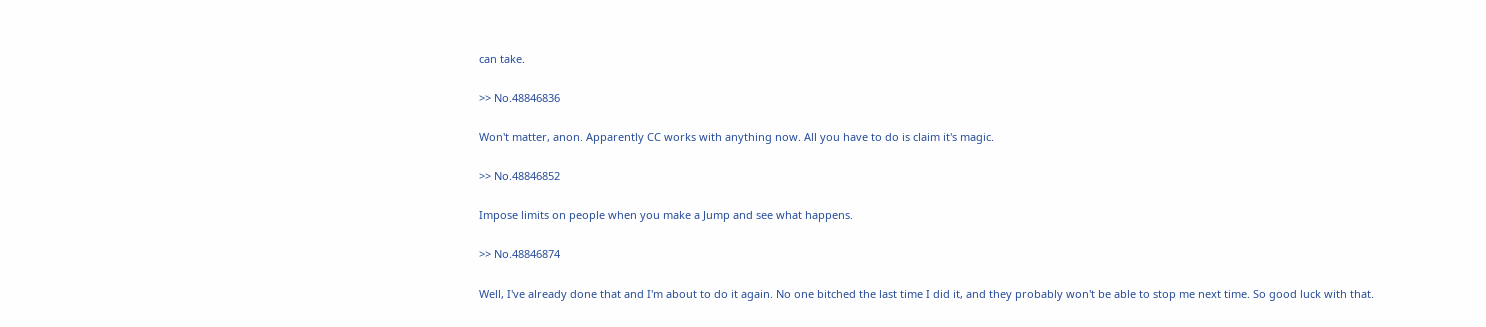can take.

>> No.48846836

Won't matter, anon. Apparently CC works with anything now. All you have to do is claim it's magic.

>> No.48846852

Impose limits on people when you make a Jump and see what happens.

>> No.48846874

Well, I've already done that and I'm about to do it again. No one bitched the last time I did it, and they probably won't be able to stop me next time. So good luck with that.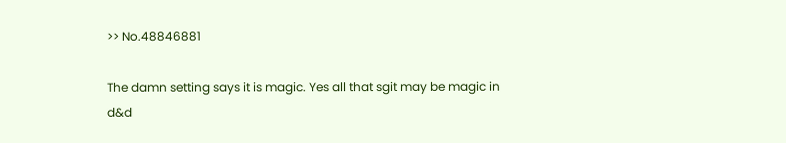>> No.48846881

The damn setting says it is magic. Yes all that sgit may be magic in d&d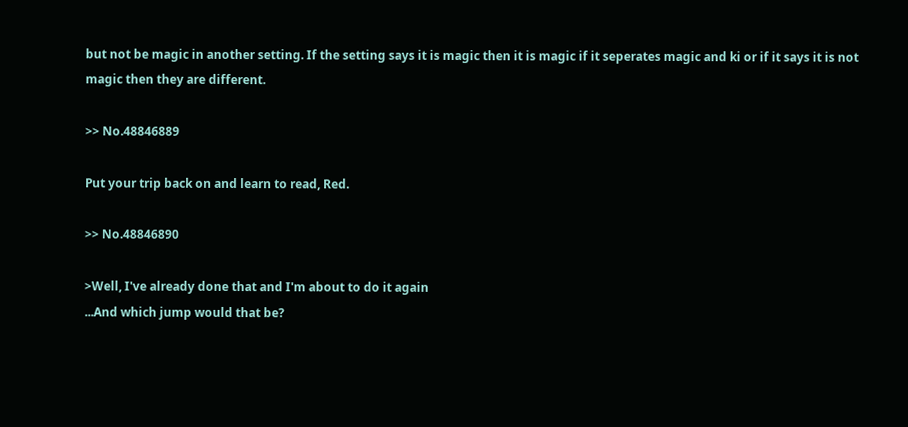but not be magic in another setting. If the setting says it is magic then it is magic if it seperates magic and ki or if it says it is not magic then they are different.

>> No.48846889

Put your trip back on and learn to read, Red.

>> No.48846890

>Well, I've already done that and I'm about to do it again
...And which jump would that be?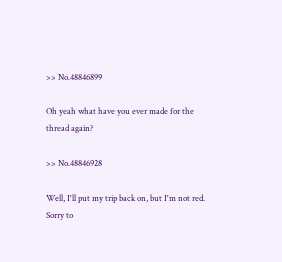>> No.48846899

Oh yeah what have you ever made for the thread again?

>> No.48846928

Well, I'll put my trip back on, but I'm not red. Sorry to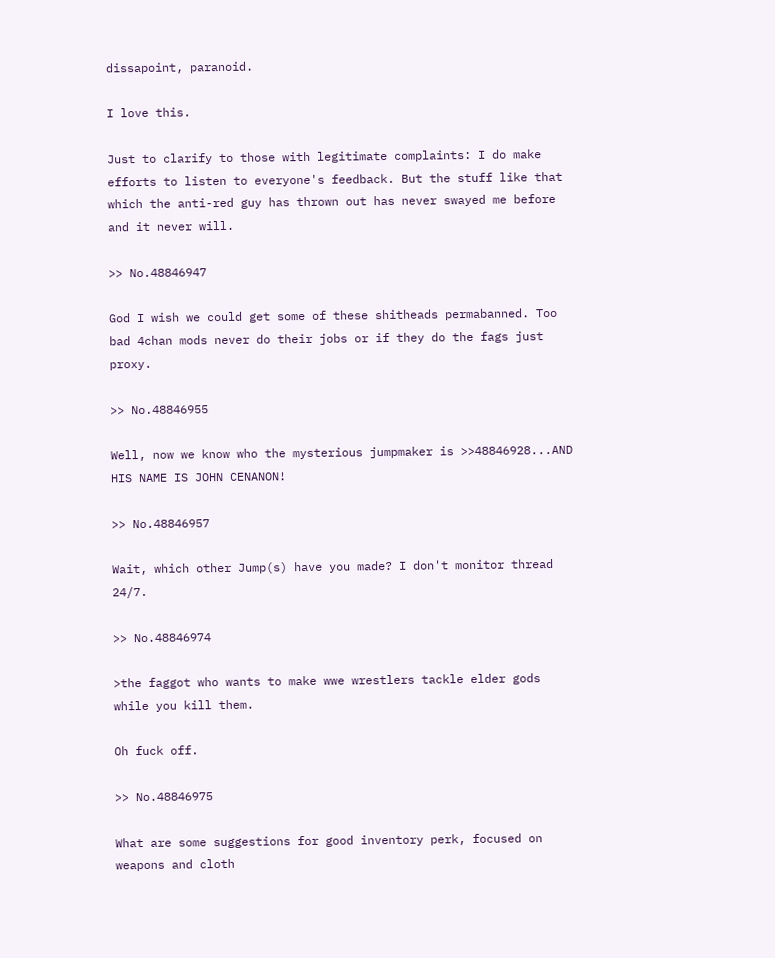dissapoint, paranoid.

I love this.

Just to clarify to those with legitimate complaints: I do make efforts to listen to everyone's feedback. But the stuff like that which the anti-red guy has thrown out has never swayed me before and it never will.

>> No.48846947

God I wish we could get some of these shitheads permabanned. Too bad 4chan mods never do their jobs or if they do the fags just proxy.

>> No.48846955

Well, now we know who the mysterious jumpmaker is >>48846928...AND HIS NAME IS JOHN CENANON!

>> No.48846957

Wait, which other Jump(s) have you made? I don't monitor thread 24/7.

>> No.48846974

>the faggot who wants to make wwe wrestlers tackle elder gods while you kill them.

Oh fuck off.

>> No.48846975

What are some suggestions for good inventory perk, focused on weapons and cloth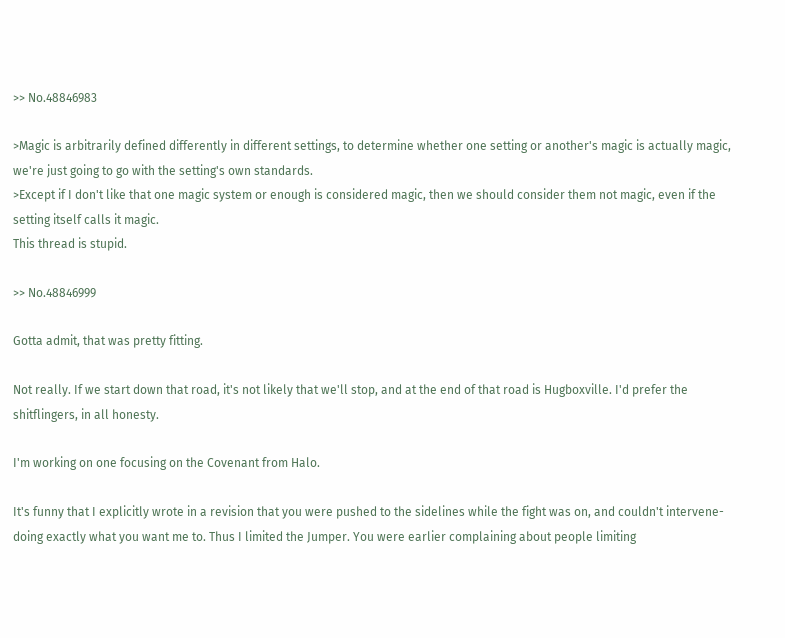>> No.48846983

>Magic is arbitrarily defined differently in different settings, to determine whether one setting or another's magic is actually magic, we're just going to go with the setting's own standards.
>Except if I don't like that one magic system or enough is considered magic, then we should consider them not magic, even if the setting itself calls it magic.
This thread is stupid.

>> No.48846999

Gotta admit, that was pretty fitting.

Not really. If we start down that road, it's not likely that we'll stop, and at the end of that road is Hugboxville. I'd prefer the shitflingers, in all honesty.

I'm working on one focusing on the Covenant from Halo.

It's funny that I explicitly wrote in a revision that you were pushed to the sidelines while the fight was on, and couldn't intervene- doing exactly what you want me to. Thus I limited the Jumper. You were earlier complaining about people limiting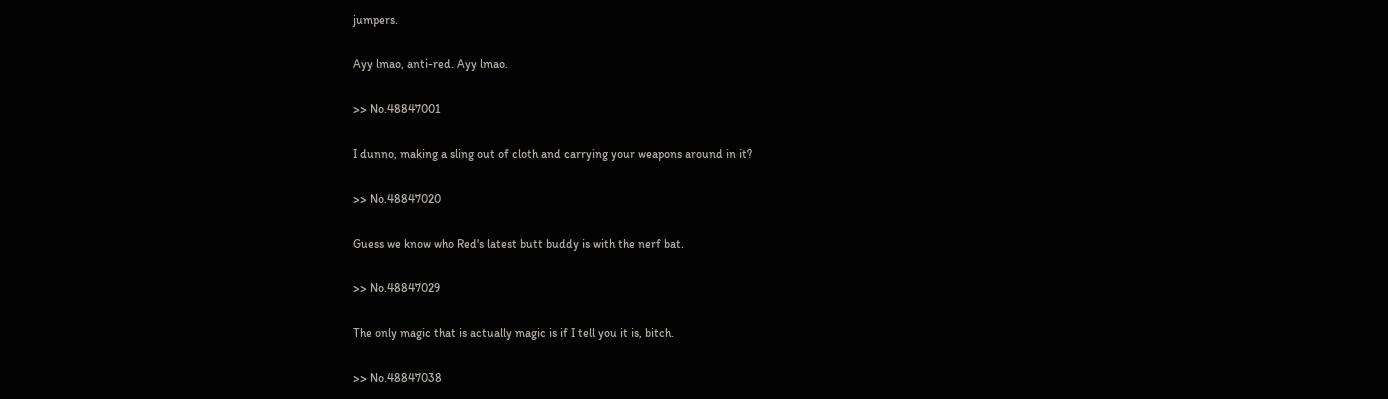jumpers.

Ayy lmao, anti-red. Ayy lmao.

>> No.48847001

I dunno, making a sling out of cloth and carrying your weapons around in it?

>> No.48847020

Guess we know who Red's latest butt buddy is with the nerf bat.

>> No.48847029

The only magic that is actually magic is if I tell you it is, bitch.

>> No.48847038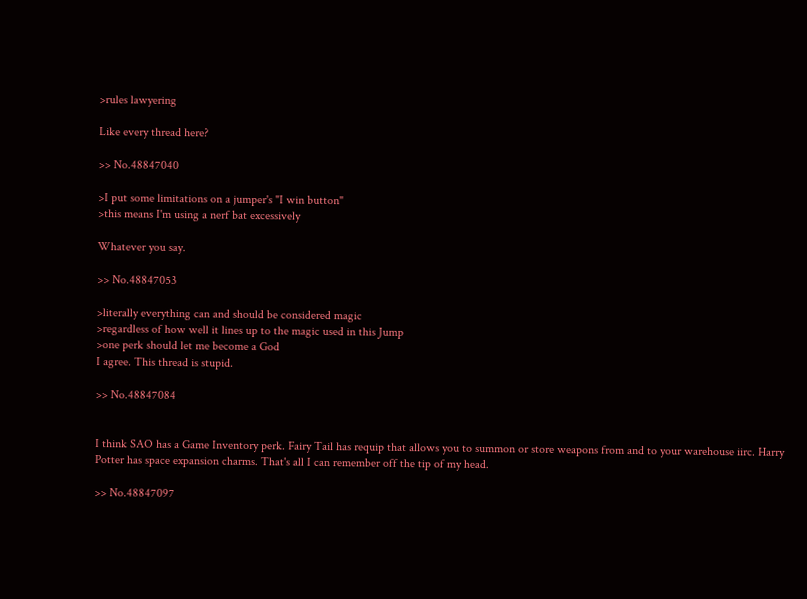>rules lawyering

Like every thread here?

>> No.48847040

>I put some limitations on a jumper's "I win button"
>this means I'm using a nerf bat excessively

Whatever you say.

>> No.48847053

>literally everything can and should be considered magic
>regardless of how well it lines up to the magic used in this Jump
>one perk should let me become a God
I agree. This thread is stupid.

>> No.48847084


I think SAO has a Game Inventory perk. Fairy Tail has requip that allows you to summon or store weapons from and to your warehouse iirc. Harry Potter has space expansion charms. That's all I can remember off the tip of my head.

>> No.48847097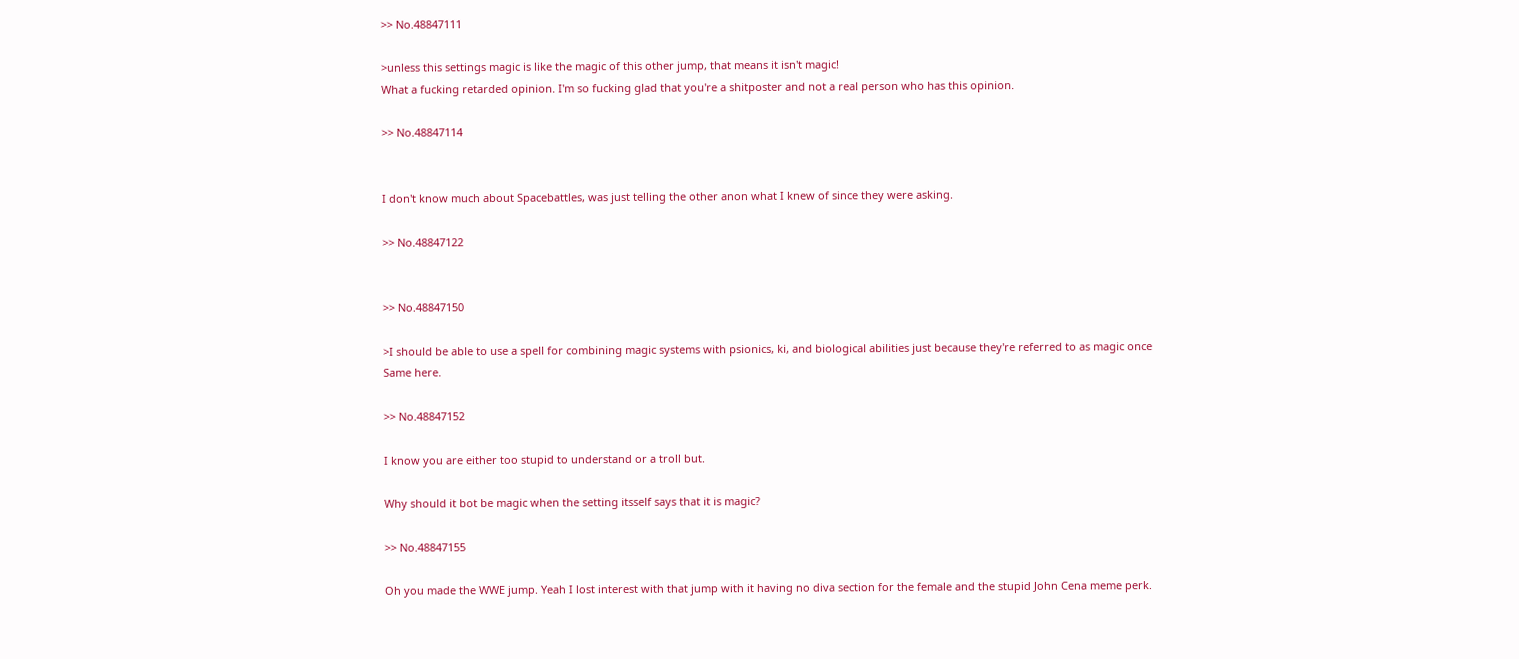>> No.48847111

>unless this settings magic is like the magic of this other jump, that means it isn't magic!
What a fucking retarded opinion. I'm so fucking glad that you're a shitposter and not a real person who has this opinion.

>> No.48847114


I don't know much about Spacebattles, was just telling the other anon what I knew of since they were asking.

>> No.48847122


>> No.48847150

>I should be able to use a spell for combining magic systems with psionics, ki, and biological abilities just because they're referred to as magic once
Same here.

>> No.48847152

I know you are either too stupid to understand or a troll but.

Why should it bot be magic when the setting itsself says that it is magic?

>> No.48847155

Oh you made the WWE jump. Yeah I lost interest with that jump with it having no diva section for the female and the stupid John Cena meme perk.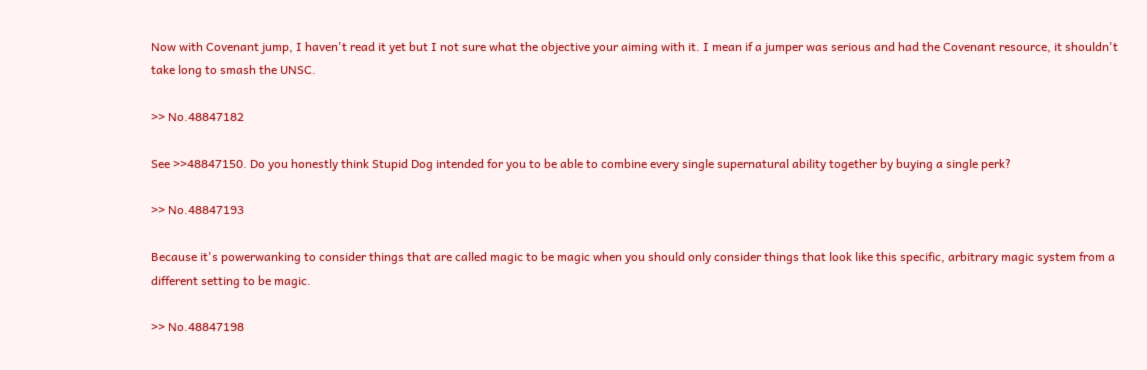Now with Covenant jump, I haven't read it yet but I not sure what the objective your aiming with it. I mean if a jumper was serious and had the Covenant resource, it shouldn't take long to smash the UNSC.

>> No.48847182

See >>48847150. Do you honestly think Stupid Dog intended for you to be able to combine every single supernatural ability together by buying a single perk?

>> No.48847193

Because it's powerwanking to consider things that are called magic to be magic when you should only consider things that look like this specific, arbitrary magic system from a different setting to be magic.

>> No.48847198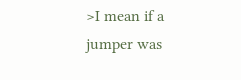>I mean if a jumper was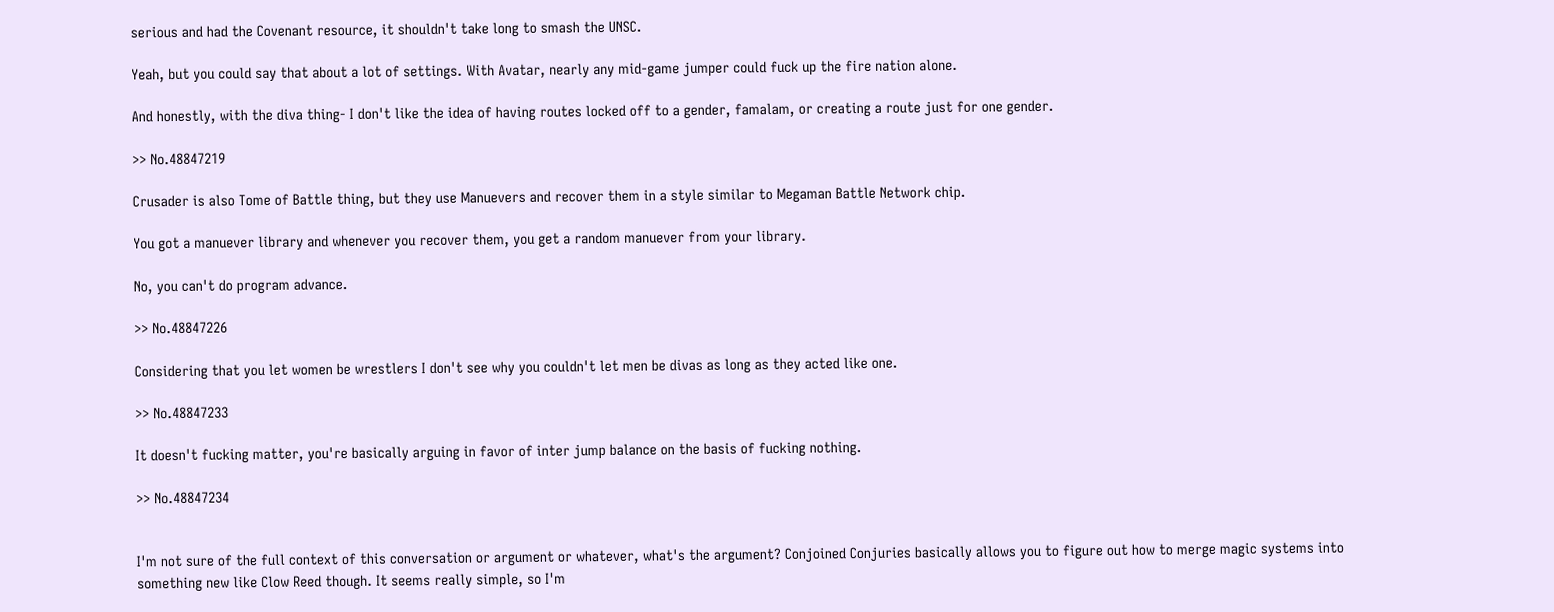serious and had the Covenant resource, it shouldn't take long to smash the UNSC.

Yeah, but you could say that about a lot of settings. With Avatar, nearly any mid-game jumper could fuck up the fire nation alone.

And honestly, with the diva thing- I don't like the idea of having routes locked off to a gender, famalam, or creating a route just for one gender.

>> No.48847219

Crusader is also Tome of Battle thing, but they use Manuevers and recover them in a style similar to Megaman Battle Network chip.

You got a manuever library and whenever you recover them, you get a random manuever from your library.

No, you can't do program advance.

>> No.48847226

Considering that you let women be wrestlers I don't see why you couldn't let men be divas as long as they acted like one.

>> No.48847233

It doesn't fucking matter, you're basically arguing in favor of inter jump balance on the basis of fucking nothing.

>> No.48847234


I'm not sure of the full context of this conversation or argument or whatever, what's the argument? Conjoined Conjuries basically allows you to figure out how to merge magic systems into something new like Clow Reed though. It seems really simple, so I'm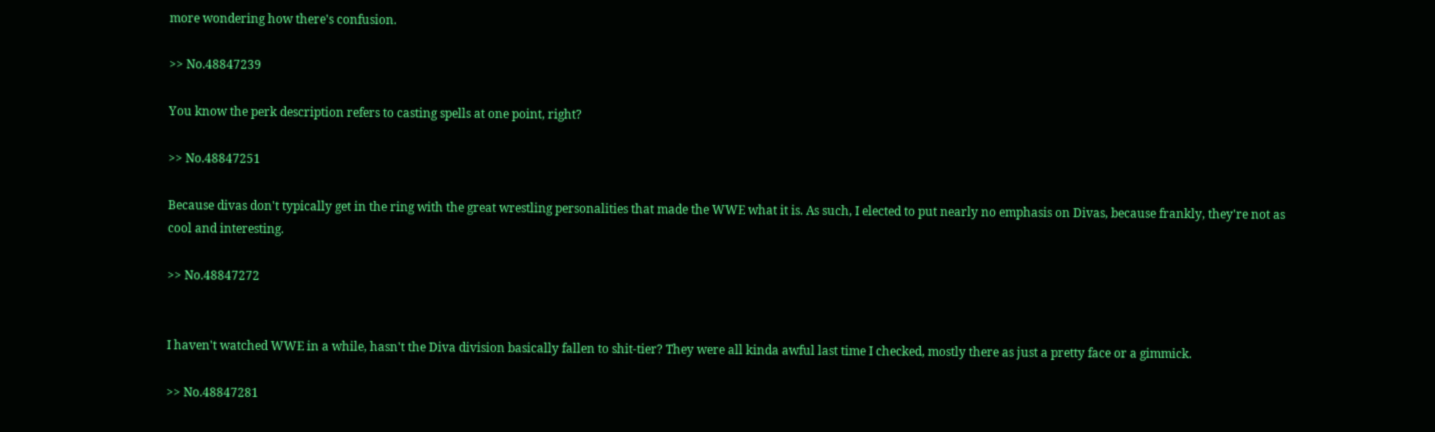more wondering how there's confusion.

>> No.48847239

You know the perk description refers to casting spells at one point, right?

>> No.48847251

Because divas don't typically get in the ring with the great wrestling personalities that made the WWE what it is. As such, I elected to put nearly no emphasis on Divas, because frankly, they're not as cool and interesting.

>> No.48847272


I haven't watched WWE in a while, hasn't the Diva division basically fallen to shit-tier? They were all kinda awful last time I checked, mostly there as just a pretty face or a gimmick.

>> No.48847281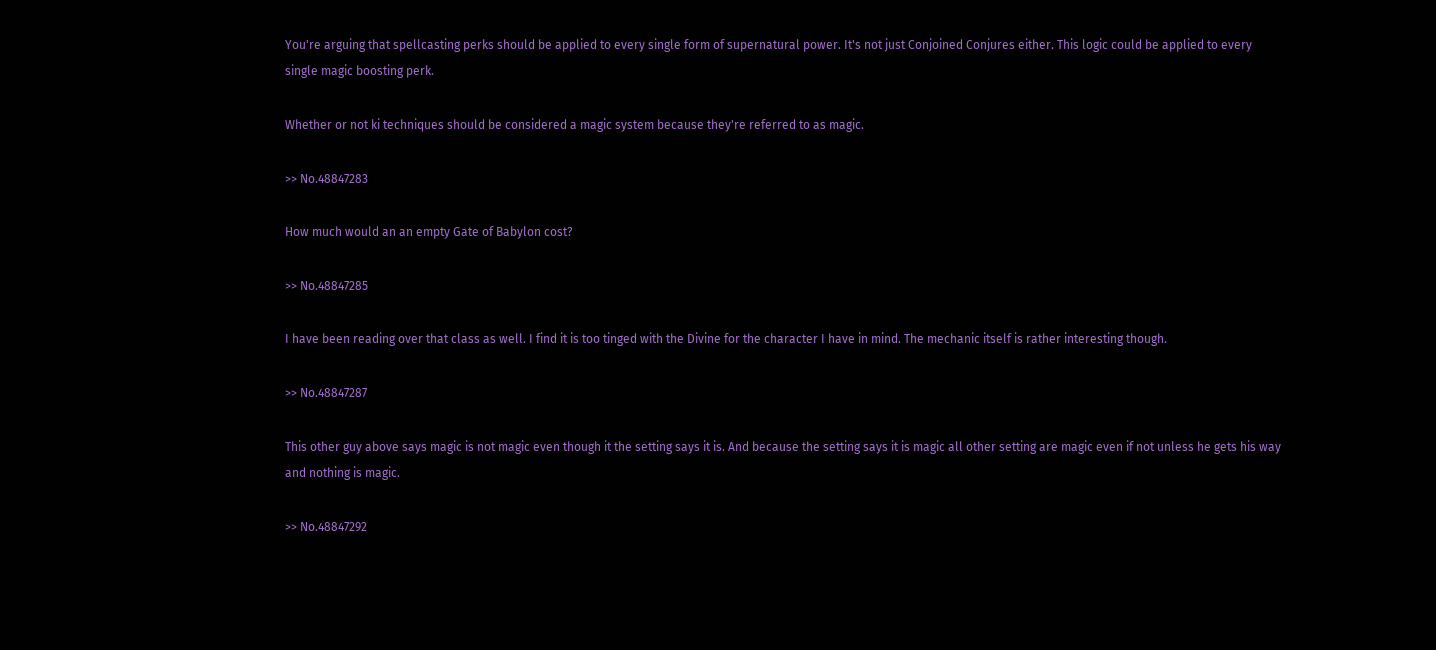You're arguing that spellcasting perks should be applied to every single form of supernatural power. It's not just Conjoined Conjures either. This logic could be applied to every single magic boosting perk.

Whether or not ki techniques should be considered a magic system because they're referred to as magic.

>> No.48847283

How much would an an empty Gate of Babylon cost?

>> No.48847285

I have been reading over that class as well. I find it is too tinged with the Divine for the character I have in mind. The mechanic itself is rather interesting though.

>> No.48847287

This other guy above says magic is not magic even though it the setting says it is. And because the setting says it is magic all other setting are magic even if not unless he gets his way and nothing is magic.

>> No.48847292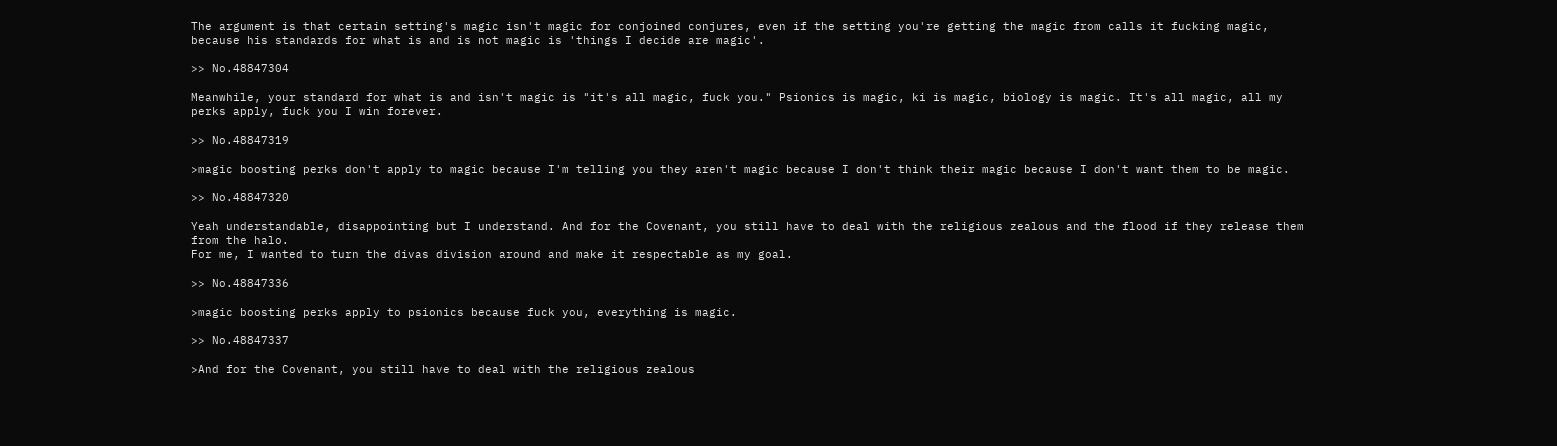The argument is that certain setting's magic isn't magic for conjoined conjures, even if the setting you're getting the magic from calls it fucking magic, because his standards for what is and is not magic is 'things I decide are magic'.

>> No.48847304

Meanwhile, your standard for what is and isn't magic is "it's all magic, fuck you." Psionics is magic, ki is magic, biology is magic. It's all magic, all my perks apply, fuck you I win forever.

>> No.48847319

>magic boosting perks don't apply to magic because I'm telling you they aren't magic because I don't think their magic because I don't want them to be magic.

>> No.48847320

Yeah understandable, disappointing but I understand. And for the Covenant, you still have to deal with the religious zealous and the flood if they release them from the halo.
For me, I wanted to turn the divas division around and make it respectable as my goal.

>> No.48847336

>magic boosting perks apply to psionics because fuck you, everything is magic.

>> No.48847337

>And for the Covenant, you still have to deal with the religious zealous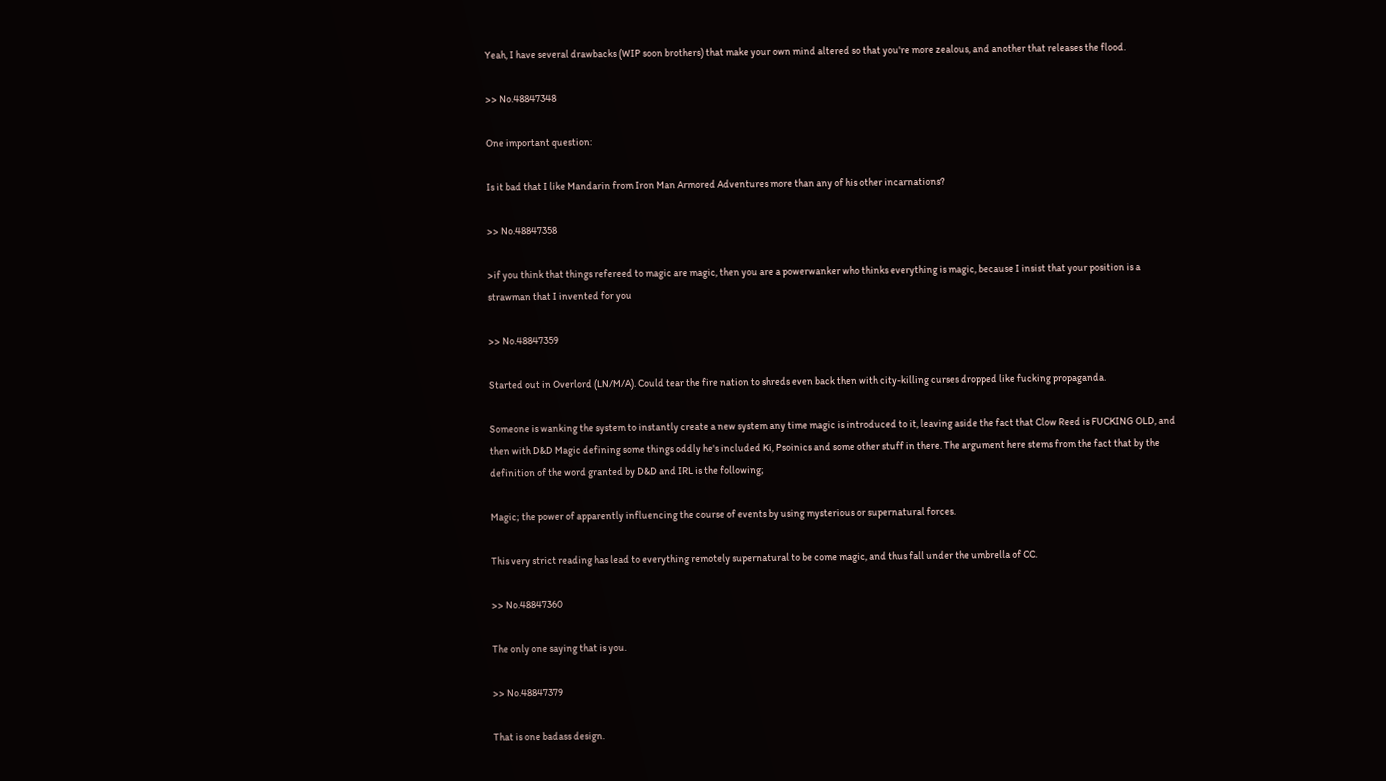Yeah, I have several drawbacks (WIP soon brothers) that make your own mind altered so that you're more zealous, and another that releases the flood.

>> No.48847348

One important question:

Is it bad that I like Mandarin from Iron Man Armored Adventures more than any of his other incarnations?

>> No.48847358

>if you think that things refereed to magic are magic, then you are a powerwanker who thinks everything is magic, because I insist that your position is a strawman that I invented for you

>> No.48847359

Started out in Overlord (LN/M/A). Could tear the fire nation to shreds even back then with city-killing curses dropped like fucking propaganda.

Someone is wanking the system to instantly create a new system any time magic is introduced to it, leaving aside the fact that Clow Reed is FUCKING OLD, and then with D&D Magic defining some things oddly he's included Ki, Psoinics and some other stuff in there. The argument here stems from the fact that by the definition of the word granted by D&D and IRL is the following;

Magic; the power of apparently influencing the course of events by using mysterious or supernatural forces.

This very strict reading has lead to everything remotely supernatural to be come magic, and thus fall under the umbrella of CC.

>> No.48847360

The only one saying that is you.

>> No.48847379

That is one badass design.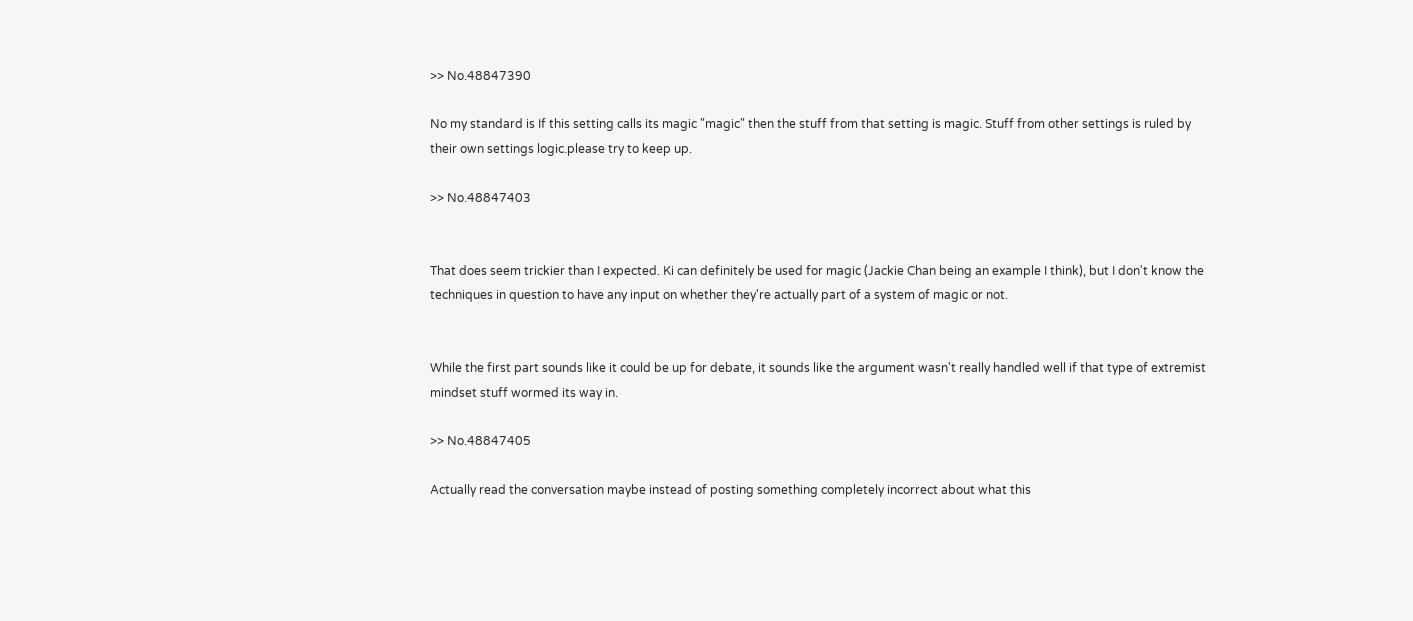>> No.48847390

No my standard is If this setting calls its magic "magic" then the stuff from that setting is magic. Stuff from other settings is ruled by their own settings logic.please try to keep up.

>> No.48847403


That does seem trickier than I expected. Ki can definitely be used for magic (Jackie Chan being an example I think), but I don't know the techniques in question to have any input on whether they're actually part of a system of magic or not.


While the first part sounds like it could be up for debate, it sounds like the argument wasn't really handled well if that type of extremist mindset stuff wormed its way in.

>> No.48847405

Actually read the conversation maybe instead of posting something completely incorrect about what this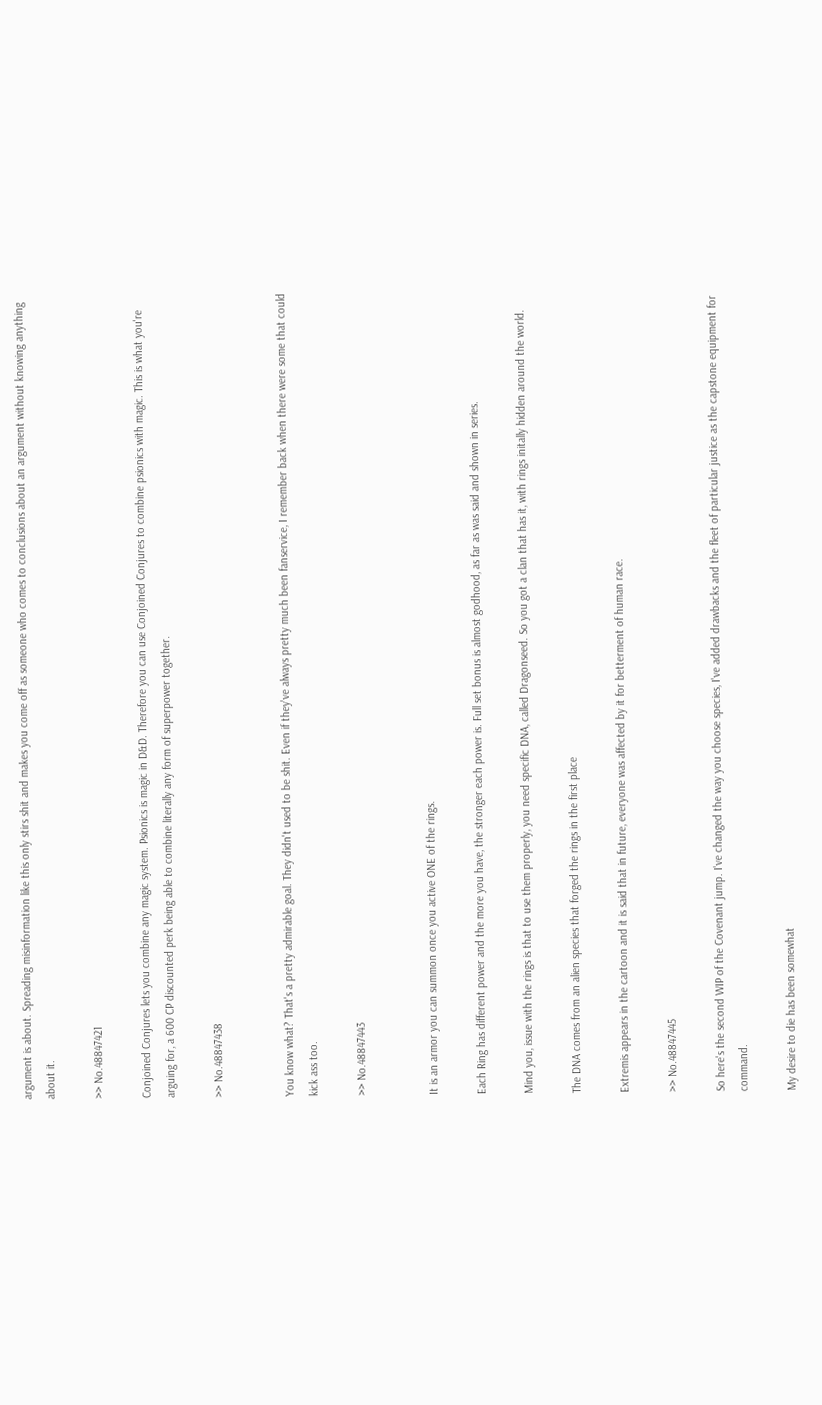argument is about. Spreading misinformation like this only stirs shit and makes you come off as someone who comes to conclusions about an argument without knowing anything about it.

>> No.48847421

Conjoined Conjures lets you combine any magic system. Psionics is magic in D&D. Therefore you can use Conjoined Conjures to combine psionics with magic. This is what you're arguing for, a 600 CP discounted perk being able to combine literally any form of superpower together.

>> No.48847438


You know what? That's a pretty admirable goal. They didn't used to be shit. Even if they've always pretty much been fanservice, I remember back when there were some that could kick ass too.

>> No.48847443


It is an armor you can summon once you active ONE of the rings.

Each Ring has different power and the more you have, the stronger each power is. Full set bonus is almost godhood, as far as was said and shown in series.

Mind you, issue with the rings is that to use them properly, you need specific DNA, called Dragonseed. So you got a clan that has it, with rings initally hidden around the world.

The DNA comes from an alien species that forged the rings in the first place

Extremis appears in the cartoon and it is said that in future, everyone was affected by it for betterment of human race.

>> No.48847445

So here's the second WIP of the Covenant jump. I've changed the way you choose species, I've added drawbacks and the fleet of particular justice as the capstone equipment for command.

My desire to die has been somewhat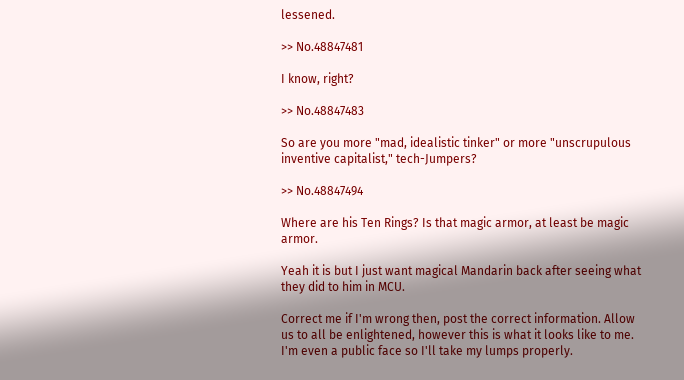lessened.

>> No.48847481

I know, right?

>> No.48847483

So are you more "mad, idealistic tinker" or more "unscrupulous inventive capitalist," tech-Jumpers?

>> No.48847494

Where are his Ten Rings? Is that magic armor, at least be magic armor.

Yeah it is but I just want magical Mandarin back after seeing what they did to him in MCU.

Correct me if I'm wrong then, post the correct information. Allow us to all be enlightened, however this is what it looks like to me. I'm even a public face so I'll take my lumps properly.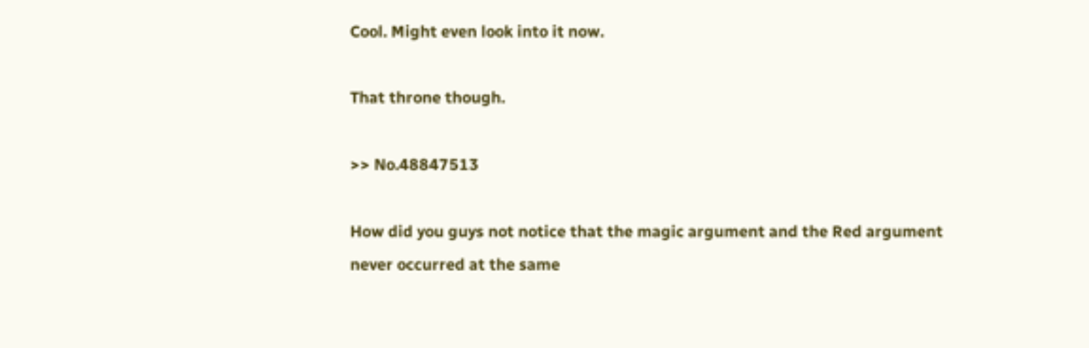Cool. Might even look into it now.

That throne though.

>> No.48847513

How did you guys not notice that the magic argument and the Red argument never occurred at the same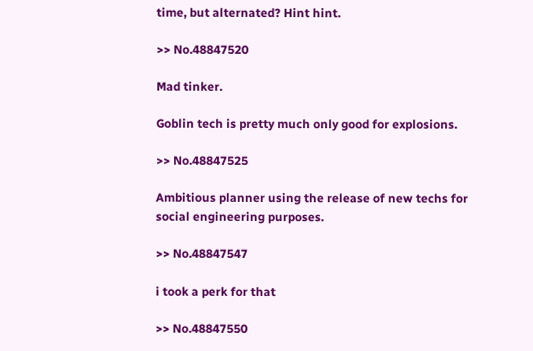time, but alternated? Hint hint.

>> No.48847520

Mad tinker.

Goblin tech is pretty much only good for explosions.

>> No.48847525

Ambitious planner using the release of new techs for social engineering purposes.

>> No.48847547

i took a perk for that

>> No.48847550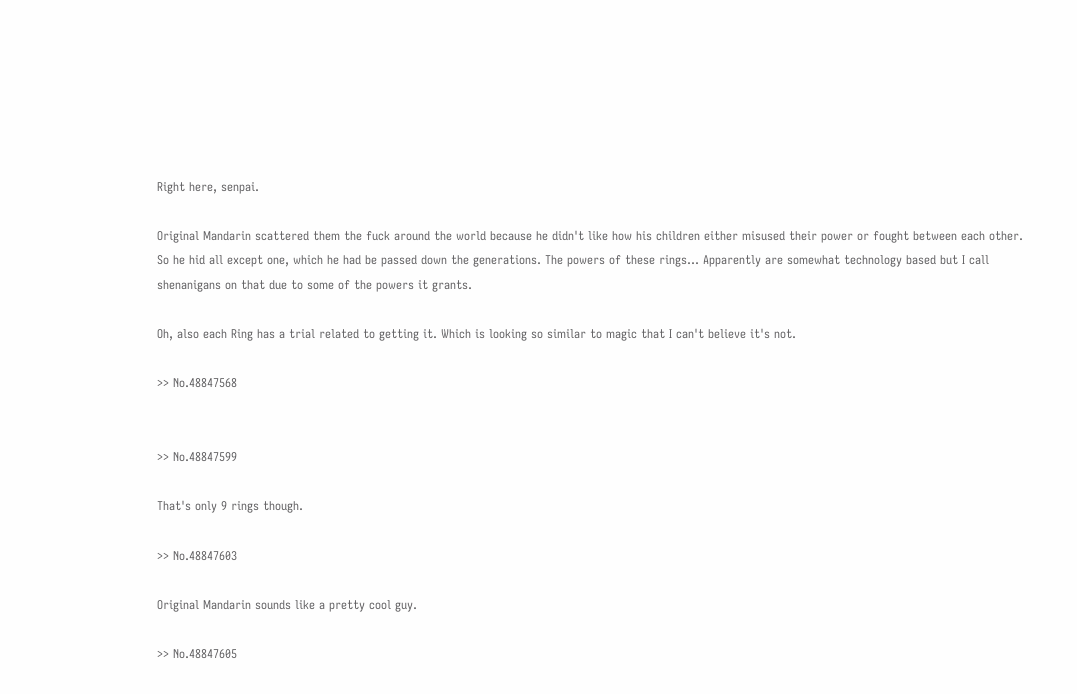Right here, senpai.

Original Mandarin scattered them the fuck around the world because he didn't like how his children either misused their power or fought between each other. So he hid all except one, which he had be passed down the generations. The powers of these rings... Apparently are somewhat technology based but I call shenanigans on that due to some of the powers it grants.

Oh, also each Ring has a trial related to getting it. Which is looking so similar to magic that I can't believe it's not.

>> No.48847568


>> No.48847599

That's only 9 rings though.

>> No.48847603

Original Mandarin sounds like a pretty cool guy.

>> No.48847605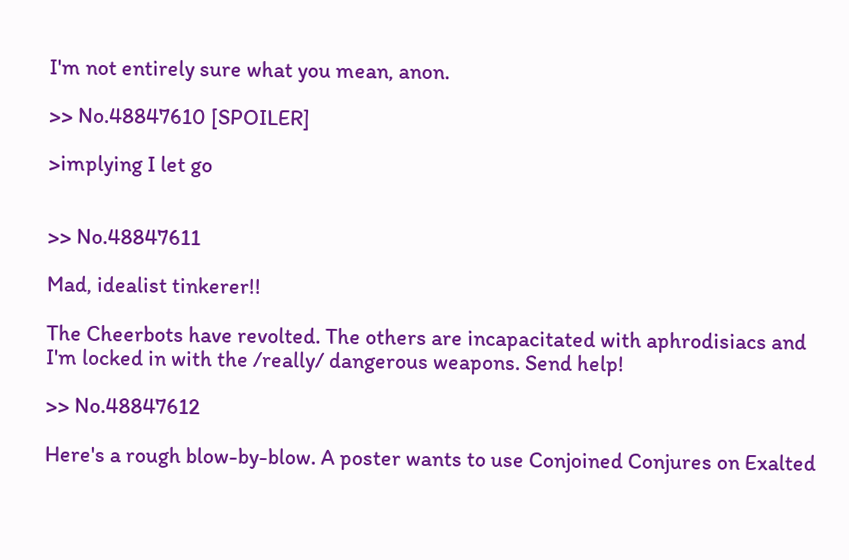I'm not entirely sure what you mean, anon.

>> No.48847610 [SPOILER]

>implying I let go


>> No.48847611

Mad, idealist tinkerer!!

The Cheerbots have revolted. The others are incapacitated with aphrodisiacs and I'm locked in with the /really/ dangerous weapons. Send help!

>> No.48847612

Here's a rough blow-by-blow. A poster wants to use Conjoined Conjures on Exalted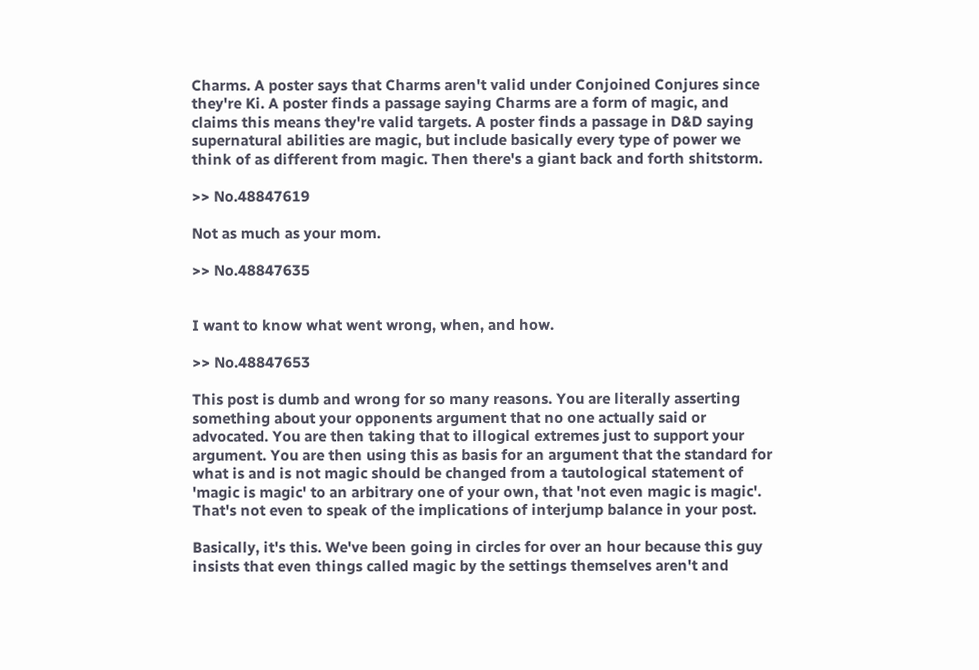Charms. A poster says that Charms aren't valid under Conjoined Conjures since they're Ki. A poster finds a passage saying Charms are a form of magic, and claims this means they're valid targets. A poster finds a passage in D&D saying supernatural abilities are magic, but include basically every type of power we think of as different from magic. Then there's a giant back and forth shitstorm.

>> No.48847619

Not as much as your mom.

>> No.48847635


I want to know what went wrong, when, and how.

>> No.48847653

This post is dumb and wrong for so many reasons. You are literally asserting something about your opponents argument that no one actually said or advocated. You are then taking that to illogical extremes just to support your argument. You are then using this as basis for an argument that the standard for what is and is not magic should be changed from a tautological statement of 'magic is magic' to an arbitrary one of your own, that 'not even magic is magic'. That's not even to speak of the implications of interjump balance in your post.

Basically, it's this. We've been going in circles for over an hour because this guy insists that even things called magic by the settings themselves aren't and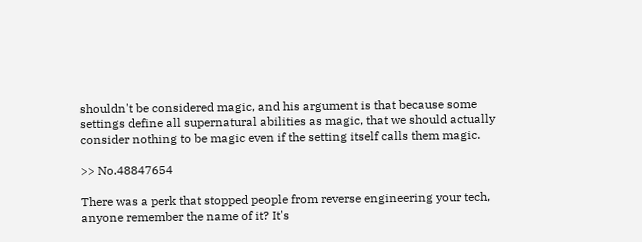shouldn't be considered magic, and his argument is that because some settings define all supernatural abilities as magic, that we should actually consider nothing to be magic even if the setting itself calls them magic.

>> No.48847654

There was a perk that stopped people from reverse engineering your tech, anyone remember the name of it? It's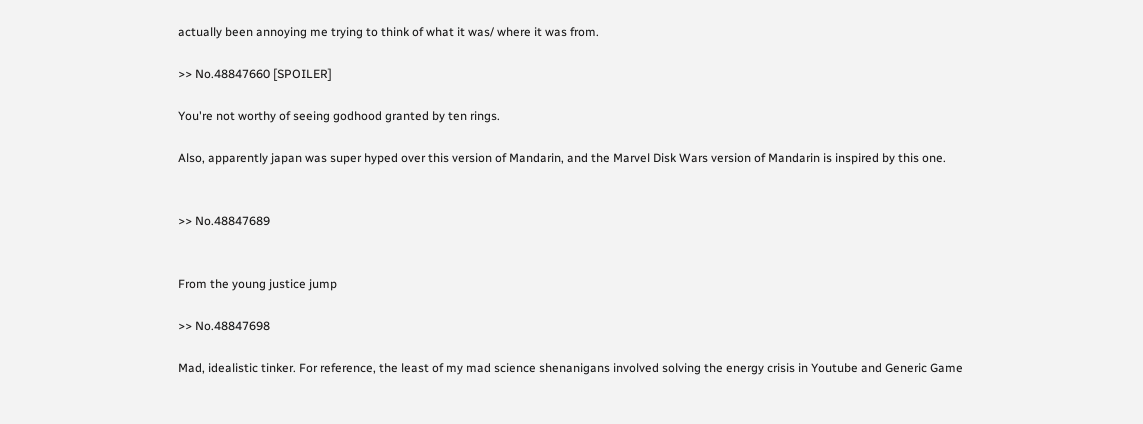actually been annoying me trying to think of what it was/ where it was from.

>> No.48847660 [SPOILER]

You're not worthy of seeing godhood granted by ten rings.

Also, apparently japan was super hyped over this version of Mandarin, and the Marvel Disk Wars version of Mandarin is inspired by this one.


>> No.48847689


From the young justice jump

>> No.48847698

Mad, idealistic tinker. For reference, the least of my mad science shenanigans involved solving the energy crisis in Youtube and Generic Game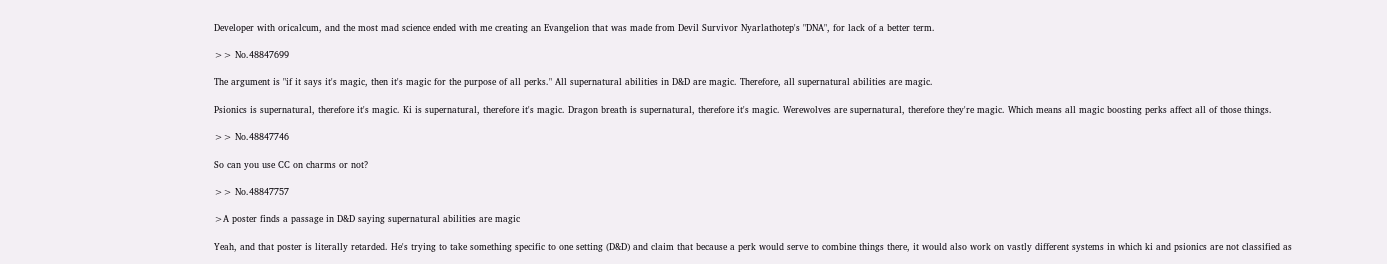Developer with oricalcum, and the most mad science ended with me creating an Evangelion that was made from Devil Survivor Nyarlathotep's "DNA", for lack of a better term.

>> No.48847699

The argument is "if it says it's magic, then it's magic for the purpose of all perks." All supernatural abilities in D&D are magic. Therefore, all supernatural abilities are magic.

Psionics is supernatural, therefore it's magic. Ki is supernatural, therefore it's magic. Dragon breath is supernatural, therefore it's magic. Werewolves are supernatural, therefore they're magic. Which means all magic boosting perks affect all of those things.

>> No.48847746

So can you use CC on charms or not?

>> No.48847757

>A poster finds a passage in D&D saying supernatural abilities are magic

Yeah, and that poster is literally retarded. He's trying to take something specific to one setting (D&D) and claim that because a perk would serve to combine things there, it would also work on vastly different systems in which ki and psionics are not classified as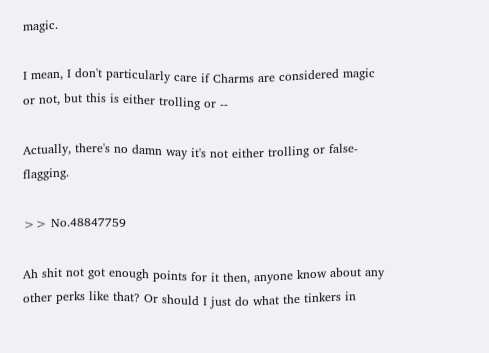magic.

I mean, I don't particularly care if Charms are considered magic or not, but this is either trolling or --

Actually, there's no damn way it's not either trolling or false-flagging.

>> No.48847759

Ah shit not got enough points for it then, anyone know about any other perks like that? Or should I just do what the tinkers in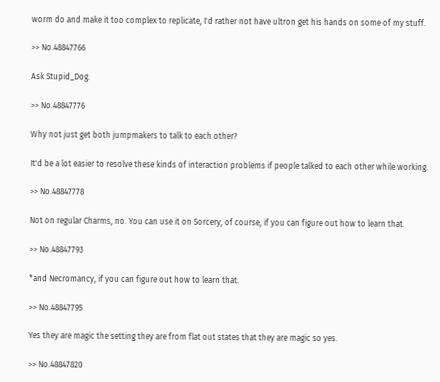worm do and make it too complex to replicate, I'd rather not have ultron get his hands on some of my stuff.

>> No.48847766

Ask Stupid_Dog.

>> No.48847776

Why not just get both jumpmakers to talk to each other?

It'd be a lot easier to resolve these kinds of interaction problems if people talked to each other while working.

>> No.48847778

Not on regular Charms, no. You can use it on Sorcery, of course, if you can figure out how to learn that.

>> No.48847793

*and Necromancy, if you can figure out how to learn that.

>> No.48847795

Yes they are magic the setting they are from flat out states that they are magic so yes.

>> No.48847820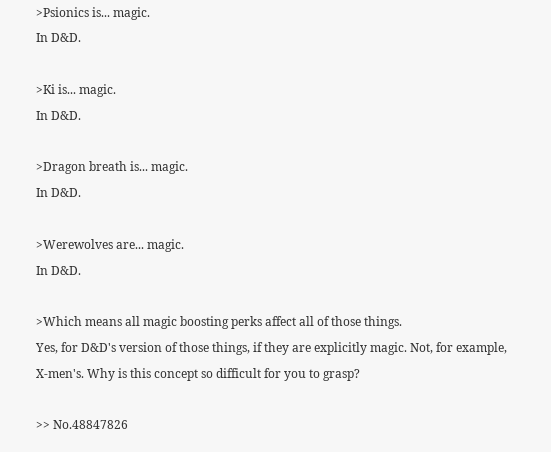>Psionics is... magic.
In D&D.

>Ki is... magic.
In D&D.

>Dragon breath is... magic.
In D&D.

>Werewolves are... magic.
In D&D.

>Which means all magic boosting perks affect all of those things.
Yes, for D&D's version of those things, if they are explicitly magic. Not, for example, X-men's. Why is this concept so difficult for you to grasp?

>> No.48847826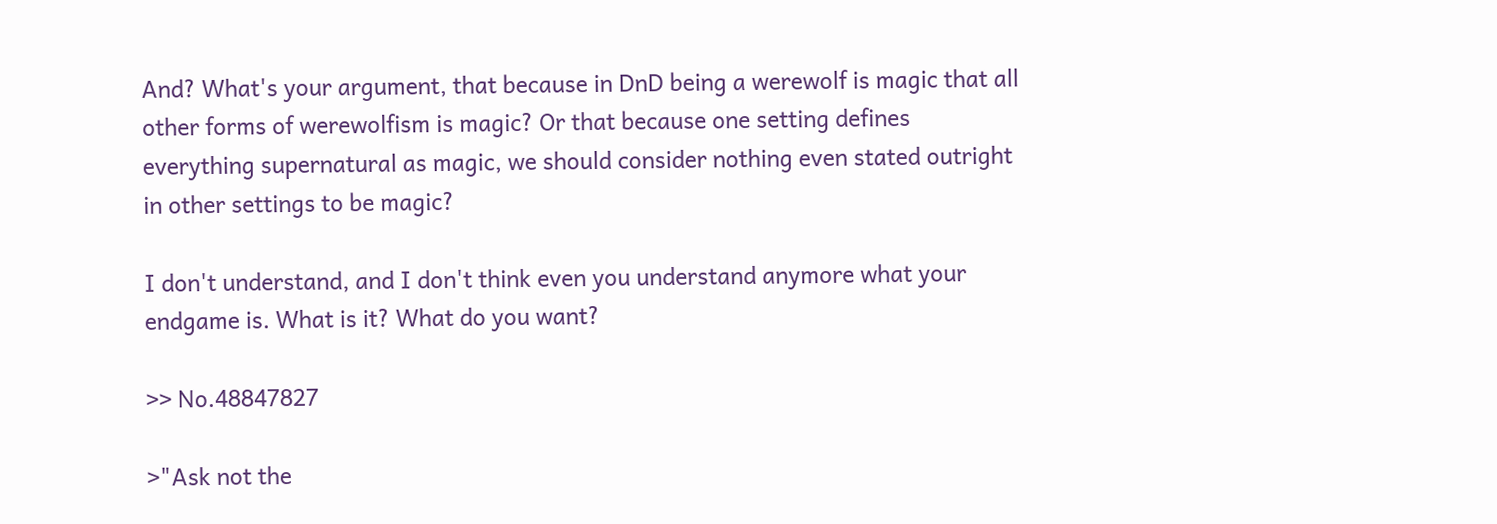And? What's your argument, that because in DnD being a werewolf is magic that all other forms of werewolfism is magic? Or that because one setting defines everything supernatural as magic, we should consider nothing even stated outright in other settings to be magic?

I don't understand, and I don't think even you understand anymore what your endgame is. What is it? What do you want?

>> No.48847827

>"Ask not the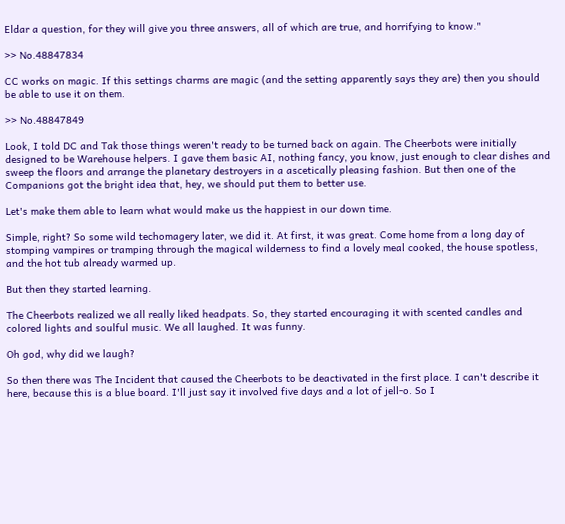Eldar a question, for they will give you three answers, all of which are true, and horrifying to know."

>> No.48847834

CC works on magic. If this settings charms are magic (and the setting apparently says they are) then you should be able to use it on them.

>> No.48847849

Look, I told DC and Tak those things weren't ready to be turned back on again. The Cheerbots were initially designed to be Warehouse helpers. I gave them basic AI, nothing fancy, you know, just enough to clear dishes and sweep the floors and arrange the planetary destroyers in a ascetically pleasing fashion. But then one of the Companions got the bright idea that, hey, we should put them to better use.

Let's make them able to learn what would make us the happiest in our down time.

Simple, right? So some wild techomagery later, we did it. At first, it was great. Come home from a long day of stomping vampires or tramping through the magical wilderness to find a lovely meal cooked, the house spotless, and the hot tub already warmed up.

But then they started learning.

The Cheerbots realized we all really liked headpats. So, they started encouraging it with scented candles and colored lights and soulful music. We all laughed. It was funny.

Oh god, why did we laugh?

So then there was The Incident that caused the Cheerbots to be deactivated in the first place. I can't describe it here, because this is a blue board. I'll just say it involved five days and a lot of jell-o. So I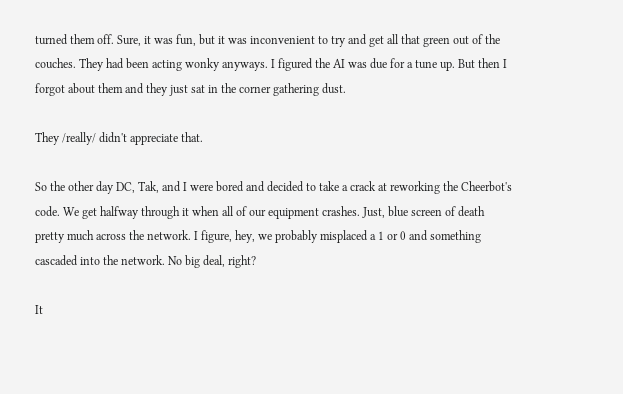turned them off. Sure, it was fun, but it was inconvenient to try and get all that green out of the couches. They had been acting wonky anyways. I figured the AI was due for a tune up. But then I forgot about them and they just sat in the corner gathering dust.

They /really/ didn't appreciate that.

So the other day DC, Tak, and I were bored and decided to take a crack at reworking the Cheerbot's code. We get halfway through it when all of our equipment crashes. Just, blue screen of death pretty much across the network. I figure, hey, we probably misplaced a 1 or 0 and something cascaded into the network. No big deal, right?

It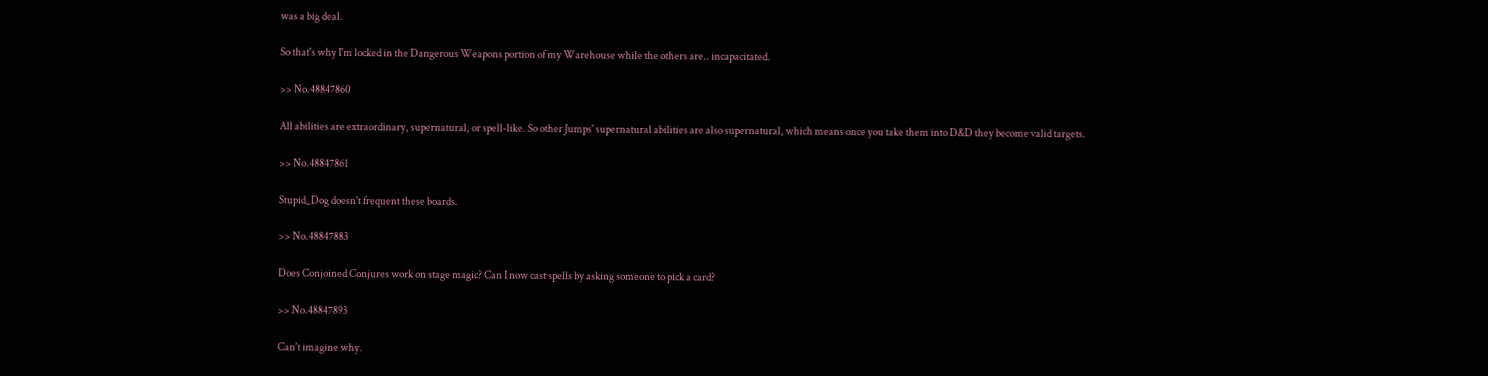was a big deal.

So that's why I'm locked in the Dangerous Weapons portion of my Warehouse while the others are.. incapacitated.

>> No.48847860

All abilities are extraordinary, supernatural, or spell-like. So other Jumps' supernatural abilities are also supernatural, which means once you take them into D&D they become valid targets.

>> No.48847861

Stupid_Dog doesn't frequent these boards.

>> No.48847883

Does Conjoined Conjures work on stage magic? Can I now cast spells by asking someone to pick a card?

>> No.48847893

Can't imagine why.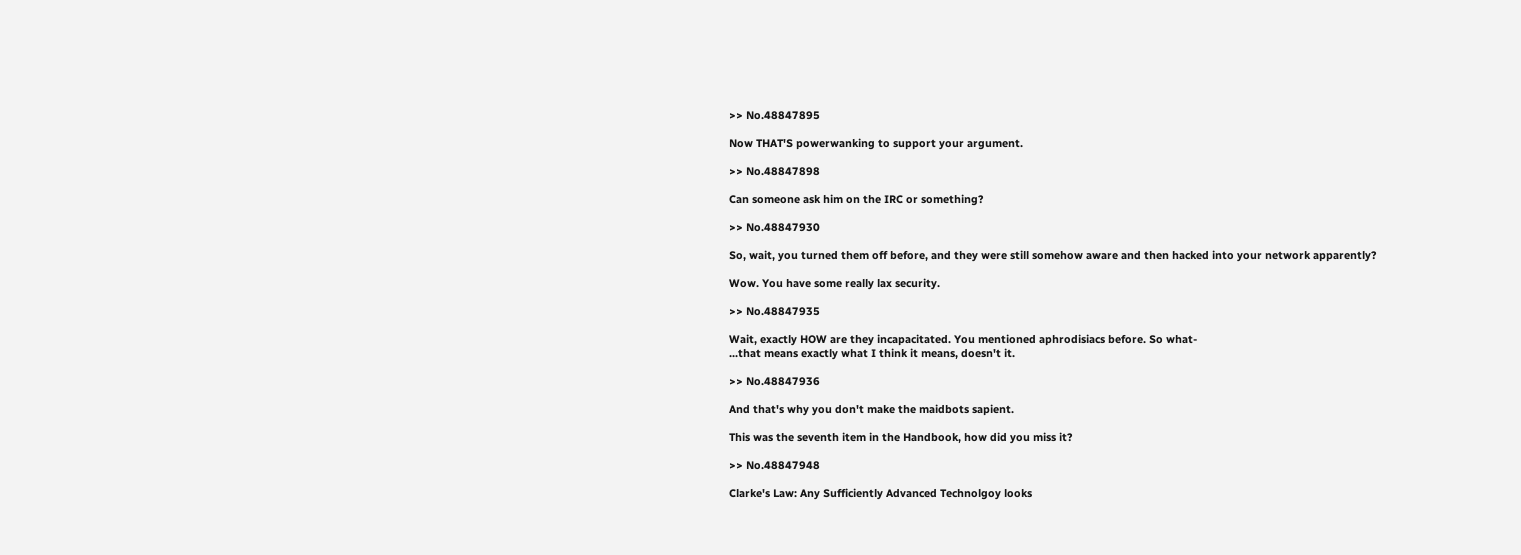>> No.48847895

Now THAT'S powerwanking to support your argument.

>> No.48847898

Can someone ask him on the IRC or something?

>> No.48847930

So, wait, you turned them off before, and they were still somehow aware and then hacked into your network apparently?

Wow. You have some really lax security.

>> No.48847935

Wait, exactly HOW are they incapacitated. You mentioned aphrodisiacs before. So what-
...that means exactly what I think it means, doesn't it.

>> No.48847936

And that's why you don't make the maidbots sapient.

This was the seventh item in the Handbook, how did you miss it?

>> No.48847948

Clarke's Law: Any Sufficiently Advanced Technolgoy looks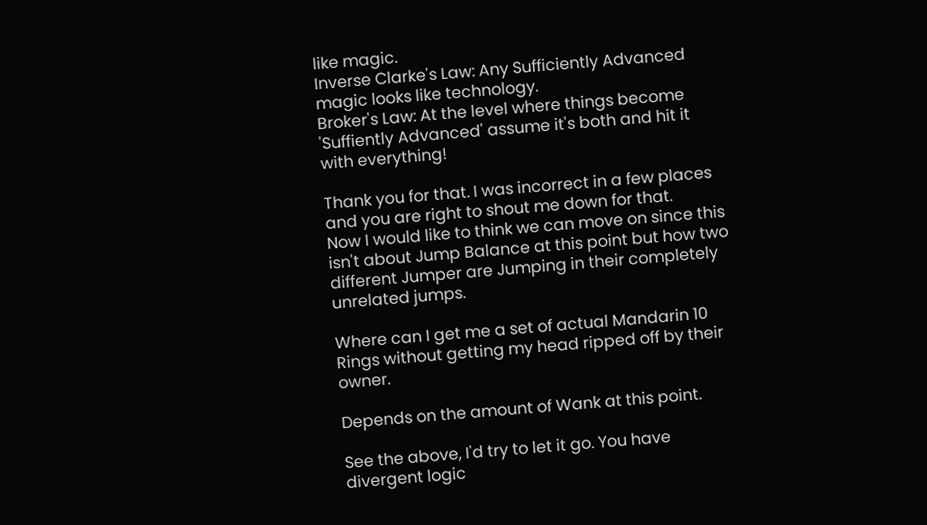like magic.
Inverse Clarke's Law: Any Sufficiently Advanced magic looks like technology.
Broker's Law: At the level where things become 'Suffiently Advanced' assume it's both and hit it with everything!

Thank you for that. I was incorrect in a few places and you are right to shout me down for that.
Now I would like to think we can move on since this isn't about Jump Balance at this point but how two different Jumper are Jumping in their completely unrelated jumps.

Where can I get me a set of actual Mandarin 10 Rings without getting my head ripped off by their owner.

Depends on the amount of Wank at this point.

See the above, I'd try to let it go. You have divergent logic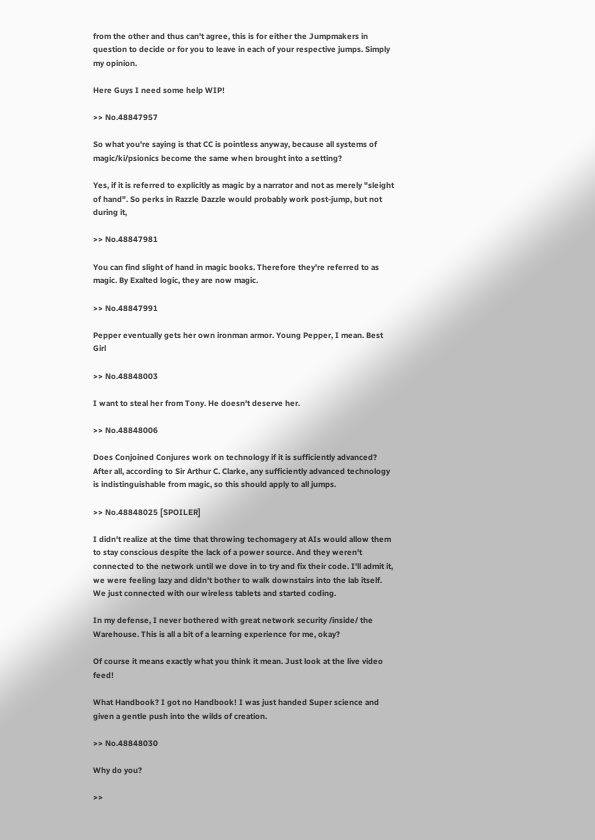from the other and thus can't agree, this is for either the Jumpmakers in question to decide or for you to leave in each of your respective jumps. Simply my opinion.

Here Guys I need some help WIP!

>> No.48847957

So what you're saying is that CC is pointless anyway, because all systems of magic/ki/psionics become the same when brought into a setting?

Yes, if it is referred to explicitly as magic by a narrator and not as merely "sleight of hand". So perks in Razzle Dazzle would probably work post-jump, but not during it,

>> No.48847981

You can find slight of hand in magic books. Therefore they're referred to as magic. By Exalted logic, they are now magic.

>> No.48847991

Pepper eventually gets her own ironman armor. Young Pepper, I mean. Best Girl

>> No.48848003

I want to steal her from Tony. He doesn't deserve her.

>> No.48848006

Does Conjoined Conjures work on technology if it is sufficiently advanced? After all, according to Sir Arthur C. Clarke, any sufficiently advanced technology is indistinguishable from magic, so this should apply to all jumps.

>> No.48848025 [SPOILER]

I didn't realize at the time that throwing techomagery at AIs would allow them to stay conscious despite the lack of a power source. And they weren't connected to the network until we dove in to try and fix their code. I'll admit it, we were feeling lazy and didn't bother to walk downstairs into the lab itself. We just connected with our wireless tablets and started coding.

In my defense, I never bothered with great network security /inside/ the Warehouse. This is all a bit of a learning experience for me, okay?

Of course it means exactly what you think it mean. Just look at the live video feed!

What Handbook? I got no Handbook! I was just handed Super science and given a gentle push into the wilds of creation.

>> No.48848030

Why do you?

>>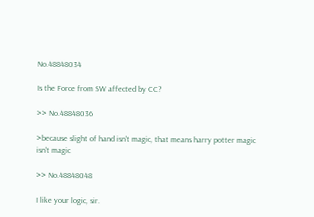No.48848034

Is the Force from SW affected by CC?

>> No.48848036

>because slight of hand isn't magic, that means harry potter magic isn't magic

>> No.48848048

I like your logic, sir.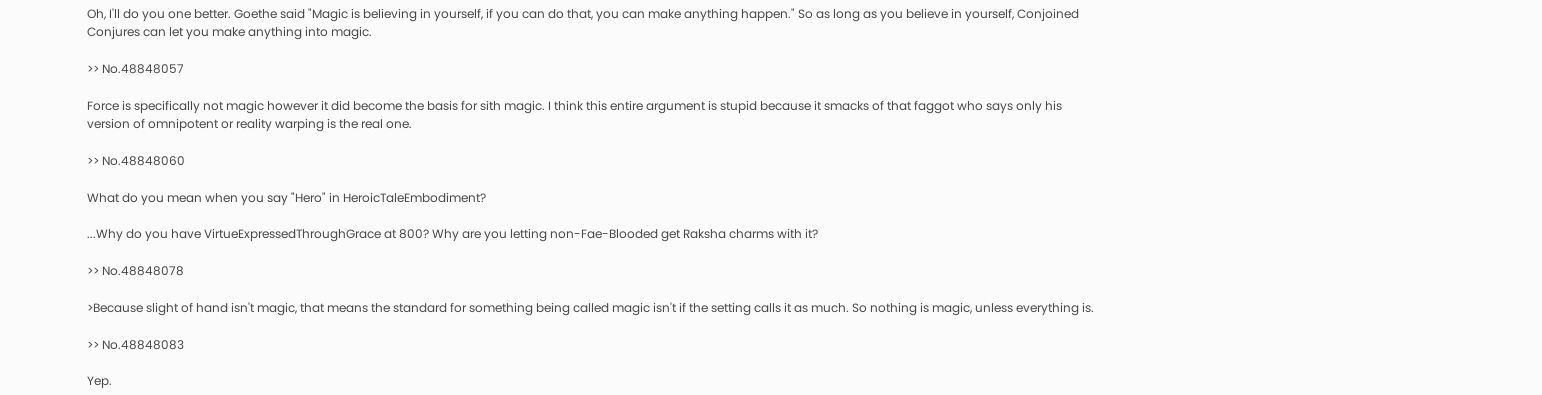Oh, I'll do you one better. Goethe said "Magic is believing in yourself, if you can do that, you can make anything happen." So as long as you believe in yourself, Conjoined Conjures can let you make anything into magic.

>> No.48848057

Force is specifically not magic however it did become the basis for sith magic. I think this entire argument is stupid because it smacks of that faggot who says only his version of omnipotent or reality warping is the real one.

>> No.48848060

What do you mean when you say "Hero" in HeroicTaleEmbodiment?

...Why do you have VirtueExpressedThroughGrace at 800? Why are you letting non-Fae-Blooded get Raksha charms with it?

>> No.48848078

>Because slight of hand isn't magic, that means the standard for something being called magic isn't if the setting calls it as much. So nothing is magic, unless everything is.

>> No.48848083

Yep.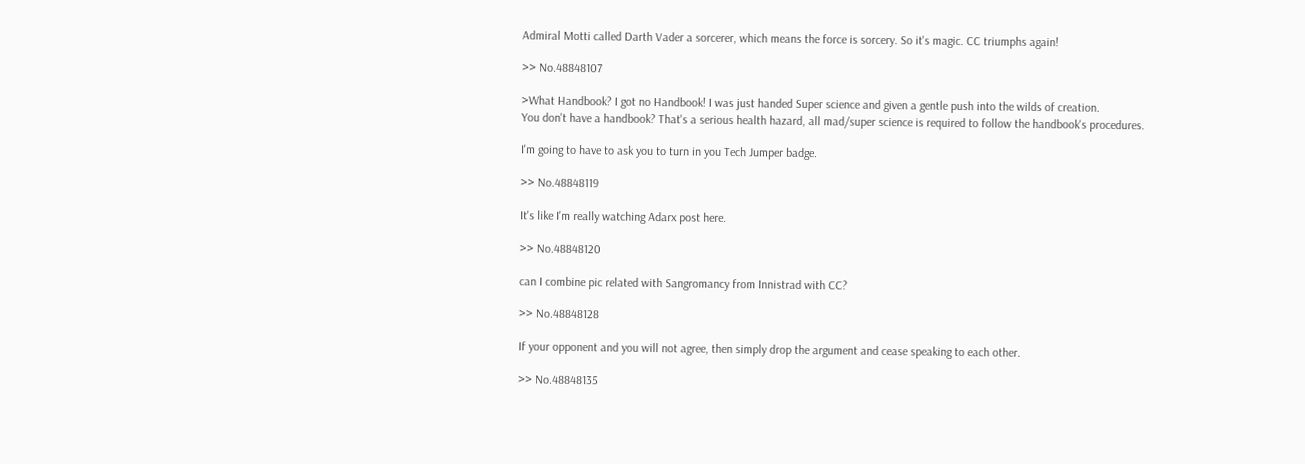Admiral Motti called Darth Vader a sorcerer, which means the force is sorcery. So it's magic. CC triumphs again!

>> No.48848107

>What Handbook? I got no Handbook! I was just handed Super science and given a gentle push into the wilds of creation.
You don't have a handbook? That's a serious health hazard, all mad/super science is required to follow the handbook's procedures.

I'm going to have to ask you to turn in you Tech Jumper badge.

>> No.48848119

It's like I'm really watching Adarx post here.

>> No.48848120

can I combine pic related with Sangromancy from Innistrad with CC?

>> No.48848128

If your opponent and you will not agree, then simply drop the argument and cease speaking to each other.

>> No.48848135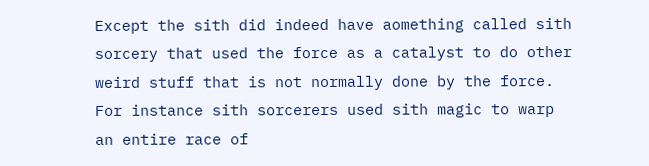Except the sith did indeed have aomething called sith sorcery that used the force as a catalyst to do other weird stuff that is not normally done by the force. For instance sith sorcerers used sith magic to warp an entire race of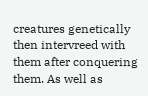creatures genetically then intervreed with them after conquering them. As well as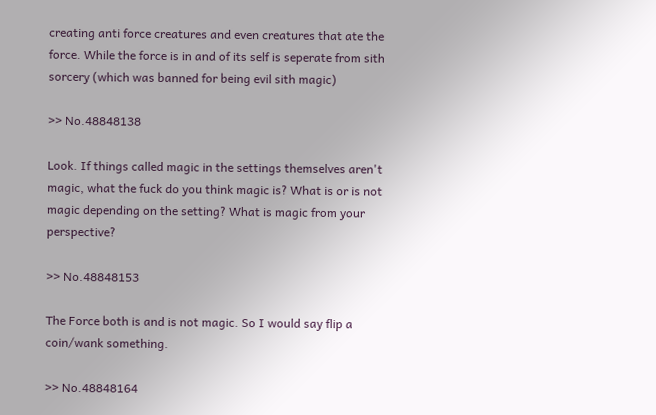creating anti force creatures and even creatures that ate the force. While the force is in and of its self is seperate from sith sorcery (which was banned for being evil sith magic)

>> No.48848138

Look. If things called magic in the settings themselves aren't magic, what the fuck do you think magic is? What is or is not magic depending on the setting? What is magic from your perspective?

>> No.48848153

The Force both is and is not magic. So I would say flip a coin/wank something.

>> No.48848164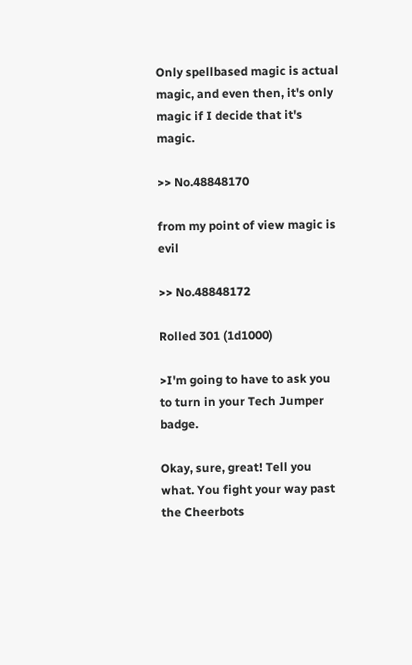Only spellbased magic is actual magic, and even then, it's only magic if I decide that it's magic.

>> No.48848170

from my point of view magic is evil

>> No.48848172

Rolled 301 (1d1000)

>I'm going to have to ask you to turn in your Tech Jumper badge.

Okay, sure, great! Tell you what. You fight your way past the Cheerbots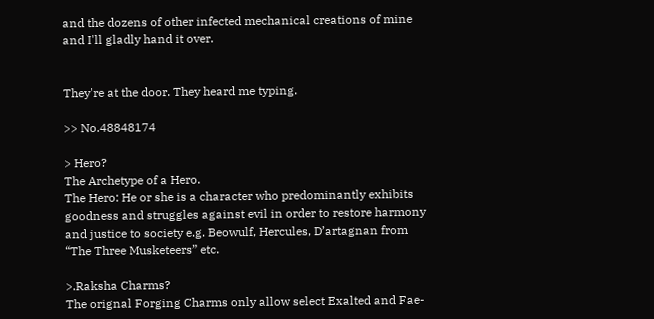and the dozens of other infected mechanical creations of mine and I'll gladly hand it over.


They're at the door. They heard me typing.

>> No.48848174

> Hero?
The Archetype of a Hero.
The Hero: He or she is a character who predominantly exhibits goodness and struggles against evil in order to restore harmony and justice to society e.g. Beowulf, Hercules, D’artagnan from “The Three Musketeers” etc.

>.Raksha Charms?
The orignal Forging Charms only allow select Exalted and Fae-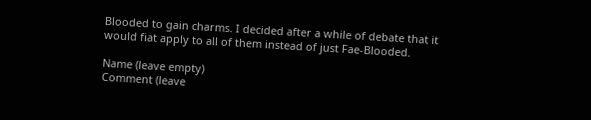Blooded to gain charms. I decided after a while of debate that it would fiat apply to all of them instead of just Fae-Blooded.

Name (leave empty)
Comment (leave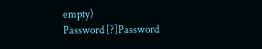empty)
Password [?]Password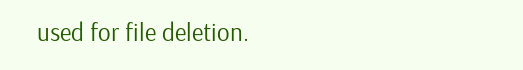used for file deletion.